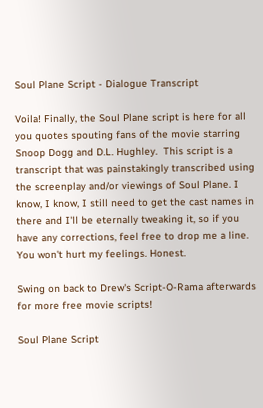Soul Plane Script - Dialogue Transcript

Voila! Finally, the Soul Plane script is here for all you quotes spouting fans of the movie starring Snoop Dogg and D.L. Hughley.  This script is a transcript that was painstakingly transcribed using the screenplay and/or viewings of Soul Plane. I know, I know, I still need to get the cast names in there and I'll be eternally tweaking it, so if you have any corrections, feel free to drop me a line. You won't hurt my feelings. Honest.

Swing on back to Drew's Script-O-Rama afterwards for more free movie scripts!

Soul Plane Script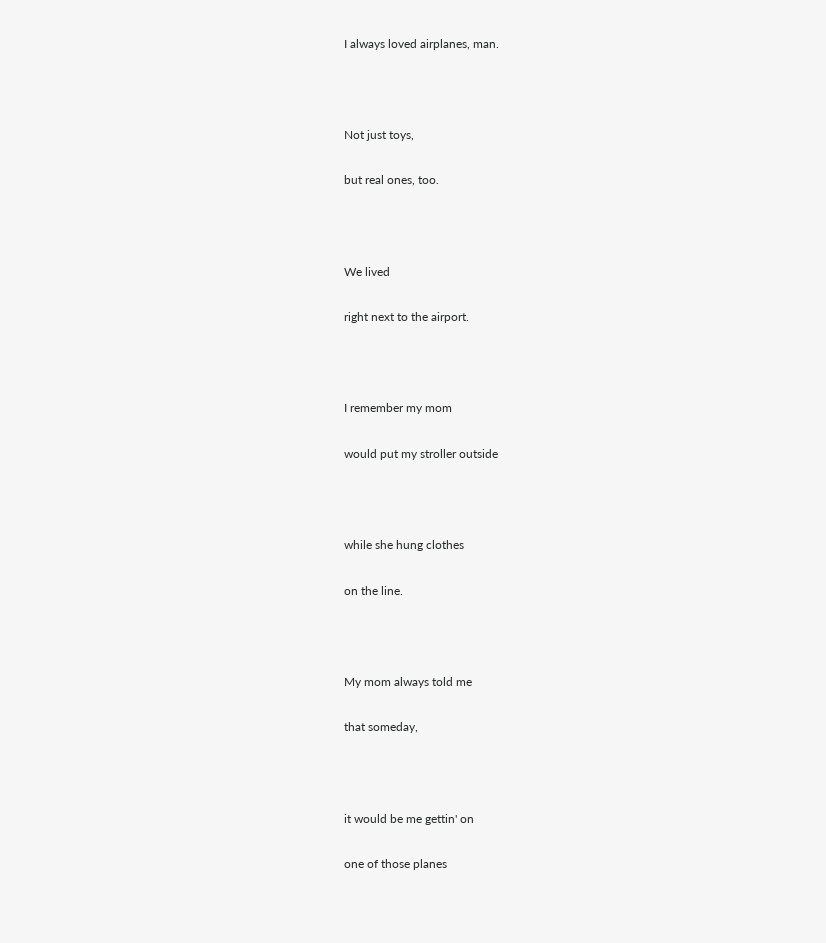I always loved airplanes, man.



Not just toys,

but real ones, too.



We lived

right next to the airport.



I remember my mom

would put my stroller outside



while she hung clothes

on the line.



My mom always told me

that someday,



it would be me gettin' on

one of those planes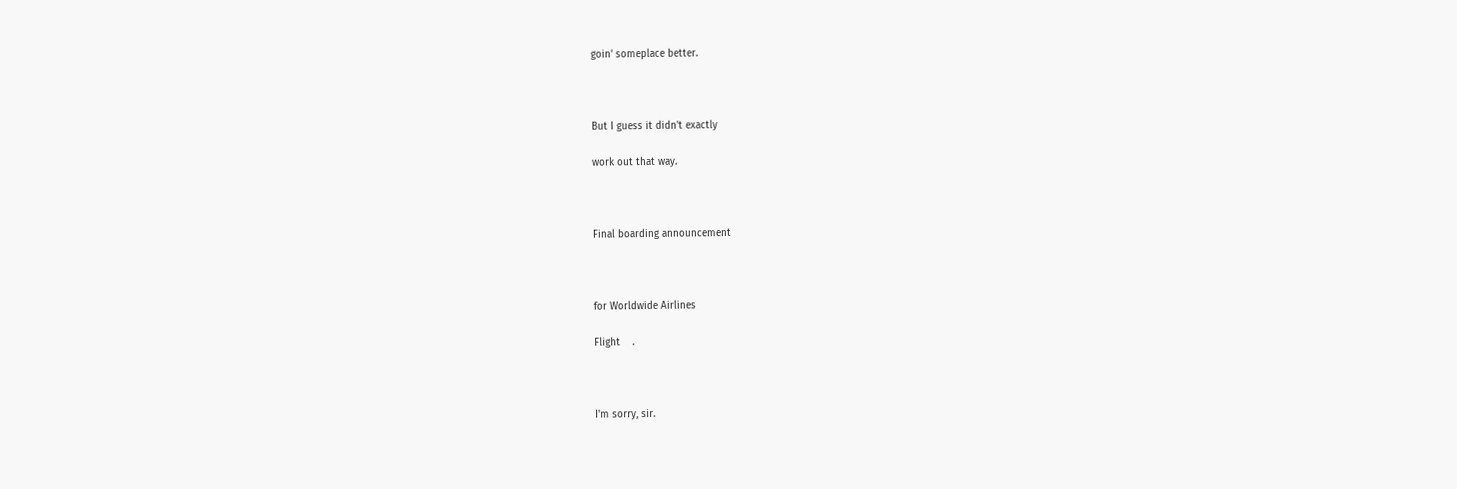goin' someplace better.



But I guess it didn't exactly

work out that way.



Final boarding announcement



for Worldwide Airlines

Flight    .



I'm sorry, sir.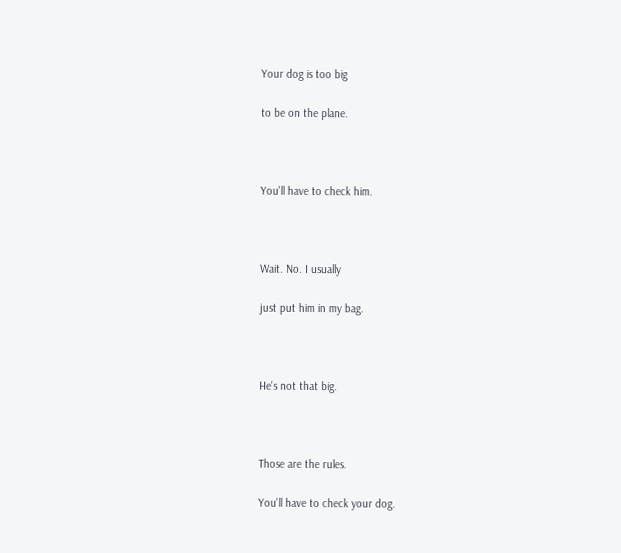Your dog is too big

to be on the plane.



You'll have to check him.



Wait. No. I usually

just put him in my bag.



He's not that big.



Those are the rules.

You'll have to check your dog.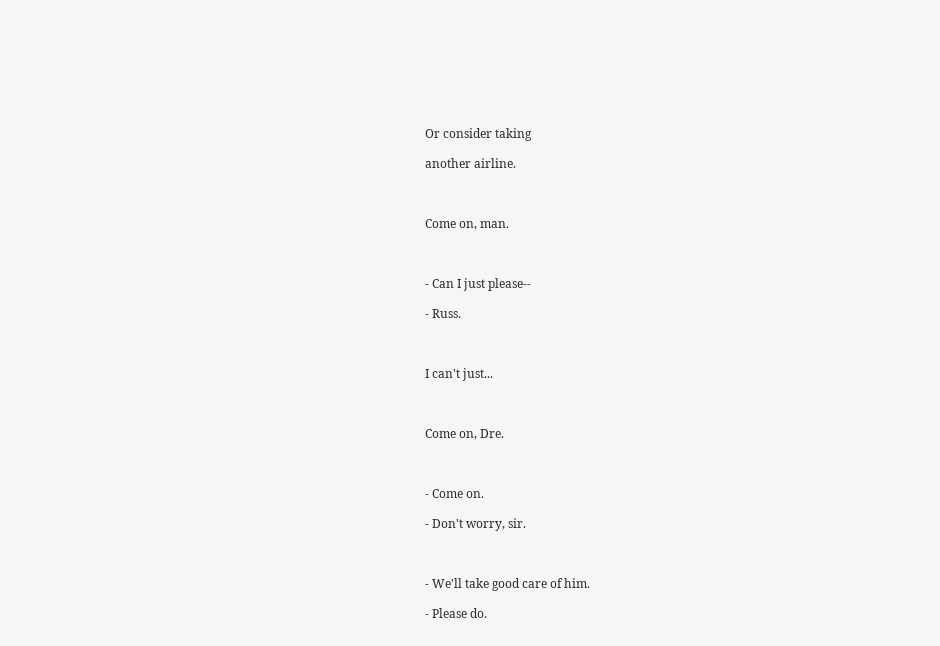Or consider taking

another airline.



Come on, man.



- Can I just please--

- Russ.



I can't just...



Come on, Dre.



- Come on.

- Don't worry, sir.



- We'll take good care of him.

- Please do.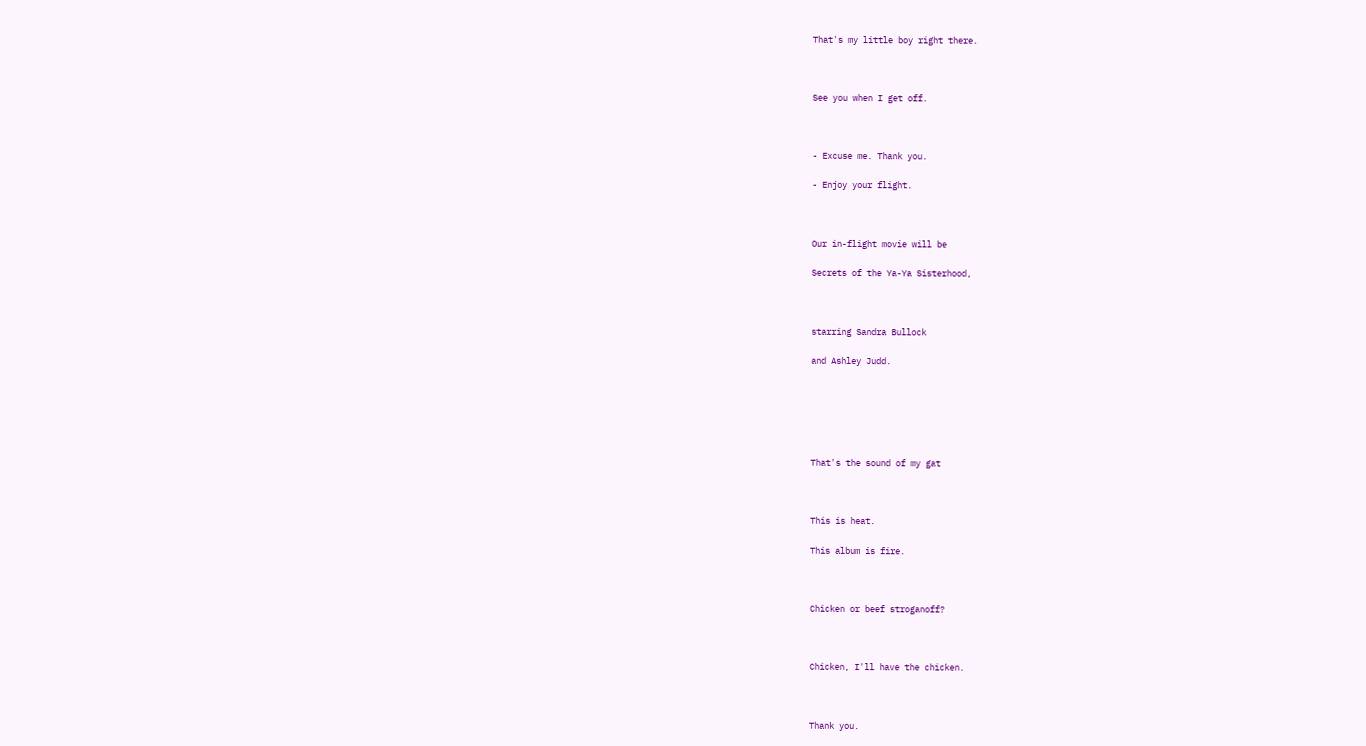That's my little boy right there.



See you when I get off.



- Excuse me. Thank you.

- Enjoy your flight.



Our in-flight movie will be

Secrets of the Ya-Ya Sisterhood,



starring Sandra Bullock

and Ashley Judd.






That's the sound of my gat



This is heat.

This album is fire.



Chicken or beef stroganoff?



Chicken, I'll have the chicken.



Thank you.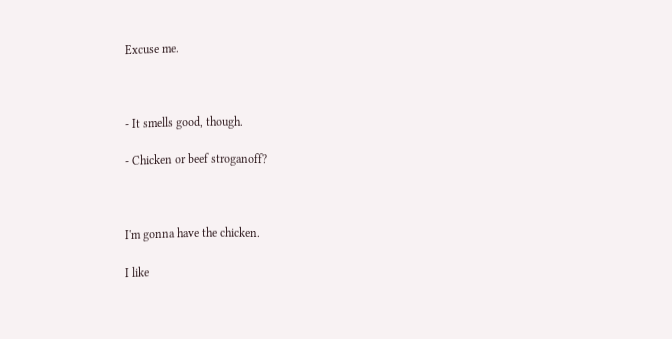Excuse me.



- It smells good, though.

- Chicken or beef stroganoff?



I'm gonna have the chicken.

I like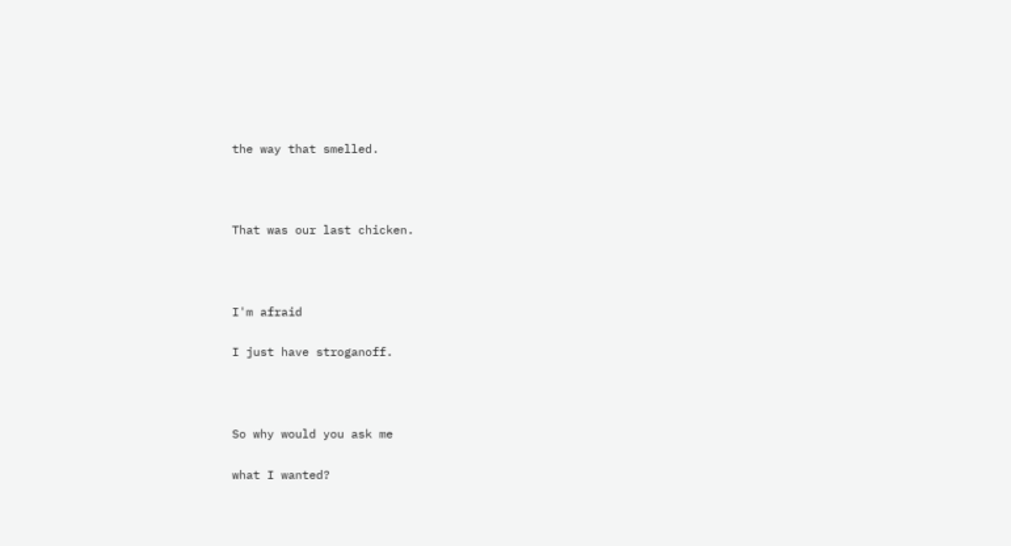the way that smelled.



That was our last chicken.



I'm afraid

I just have stroganoff.



So why would you ask me

what I wanted?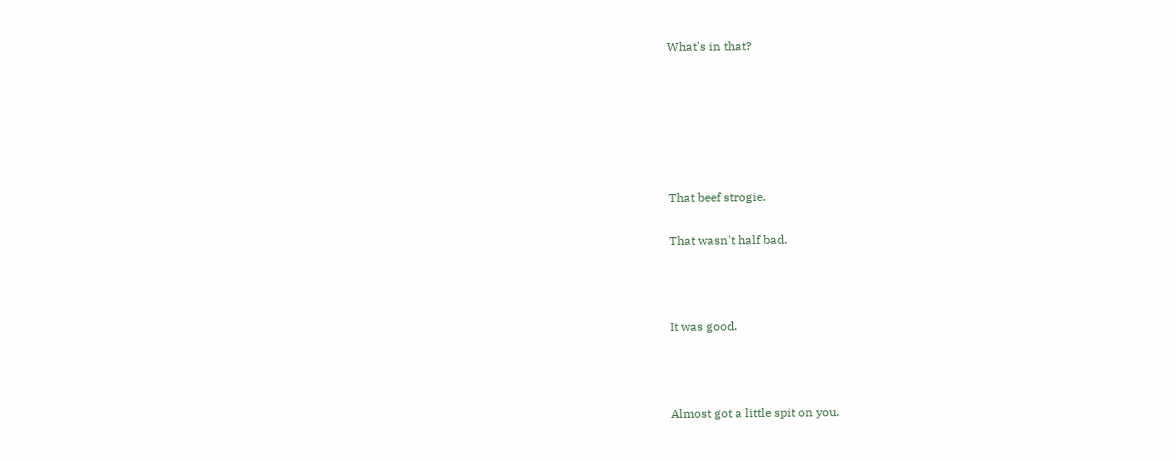What's in that?






That beef strogie.

That wasn't half bad.



It was good.



Almost got a little spit on you.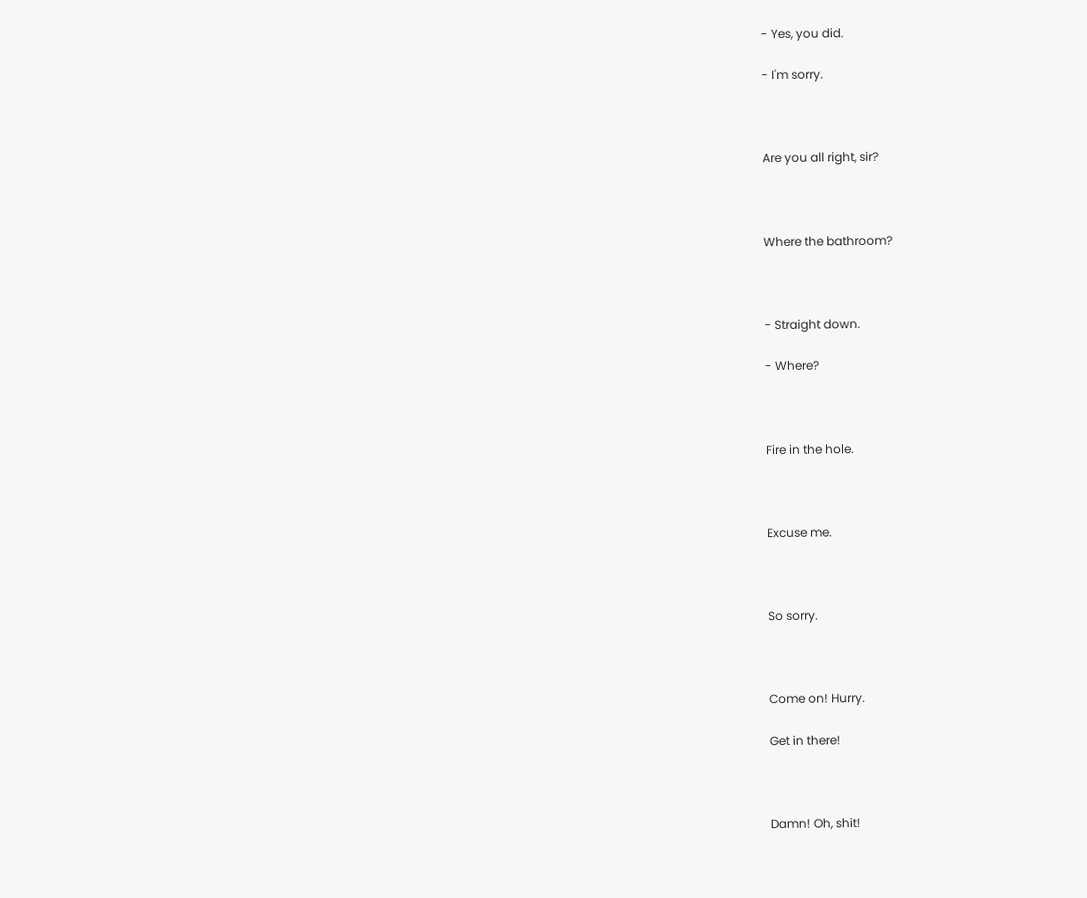- Yes, you did.

- I'm sorry.



Are you all right, sir?



Where the bathroom?



- Straight down.

- Where?



Fire in the hole.



Excuse me.



So sorry.



Come on! Hurry.

Get in there!



Damn! Oh, shit!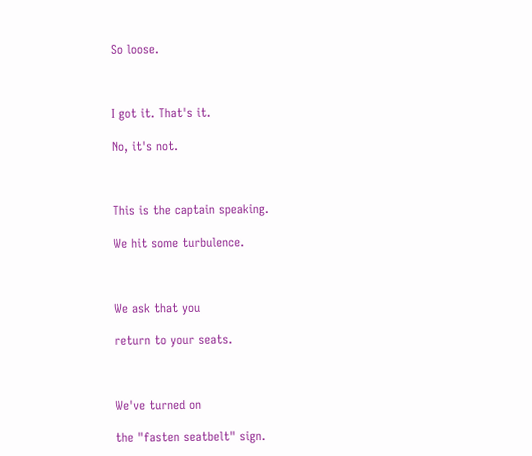So loose.



I got it. That's it.

No, it's not.



This is the captain speaking.

We hit some turbulence.



We ask that you

return to your seats.



We've turned on

the "fasten seatbelt" sign.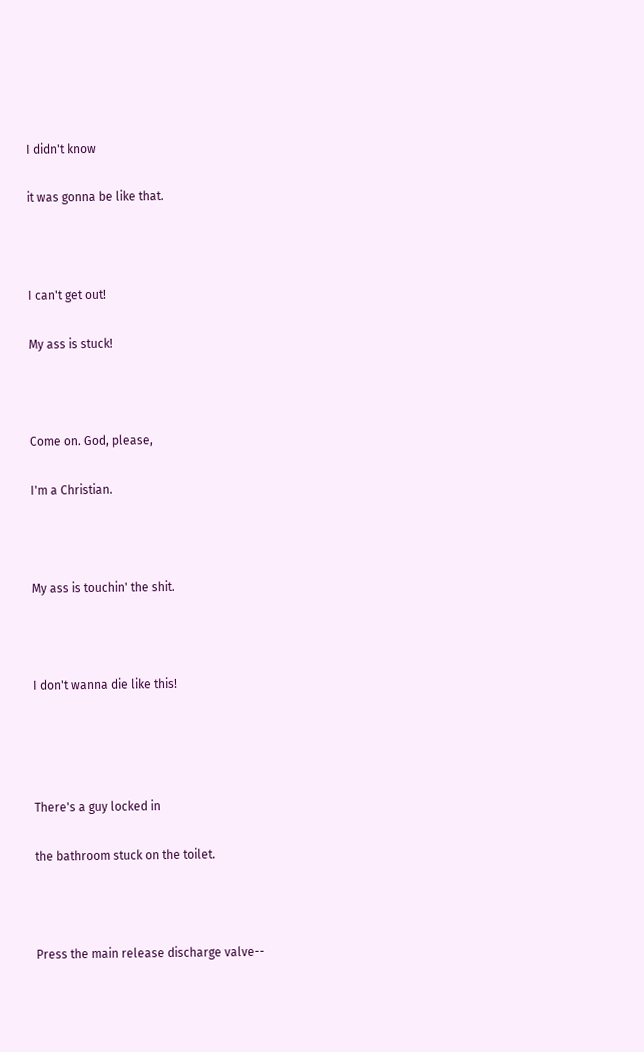I didn't know

it was gonna be like that.



I can't get out!

My ass is stuck!



Come on. God, please,

I'm a Christian.



My ass is touchin' the shit.



I don't wanna die like this!




There's a guy locked in

the bathroom stuck on the toilet.



Press the main release discharge valve--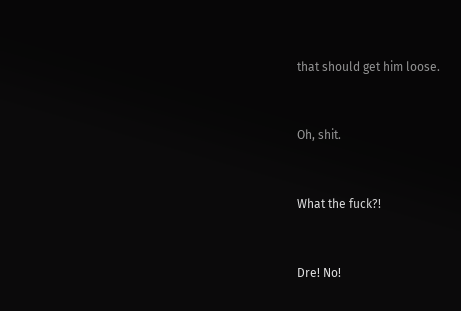that should get him loose.



Oh, shit.



What the fuck?!



Dre! No!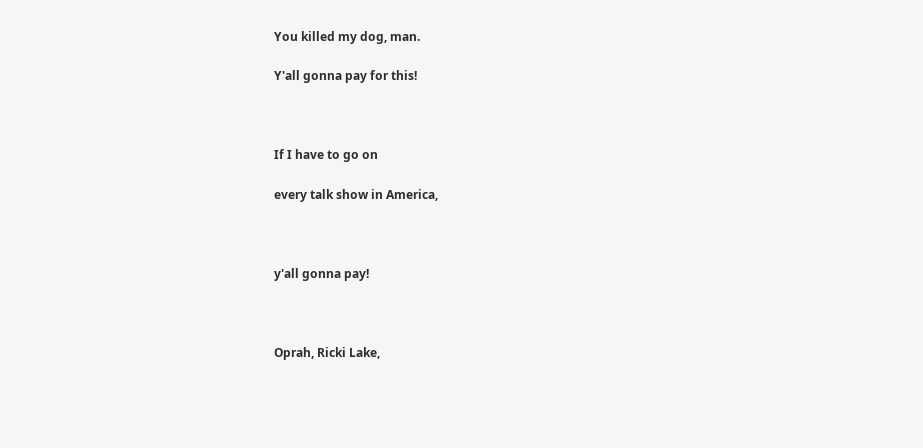You killed my dog, man.

Y'all gonna pay for this!



If I have to go on

every talk show in America,



y'all gonna pay!



Oprah, Ricki Lake,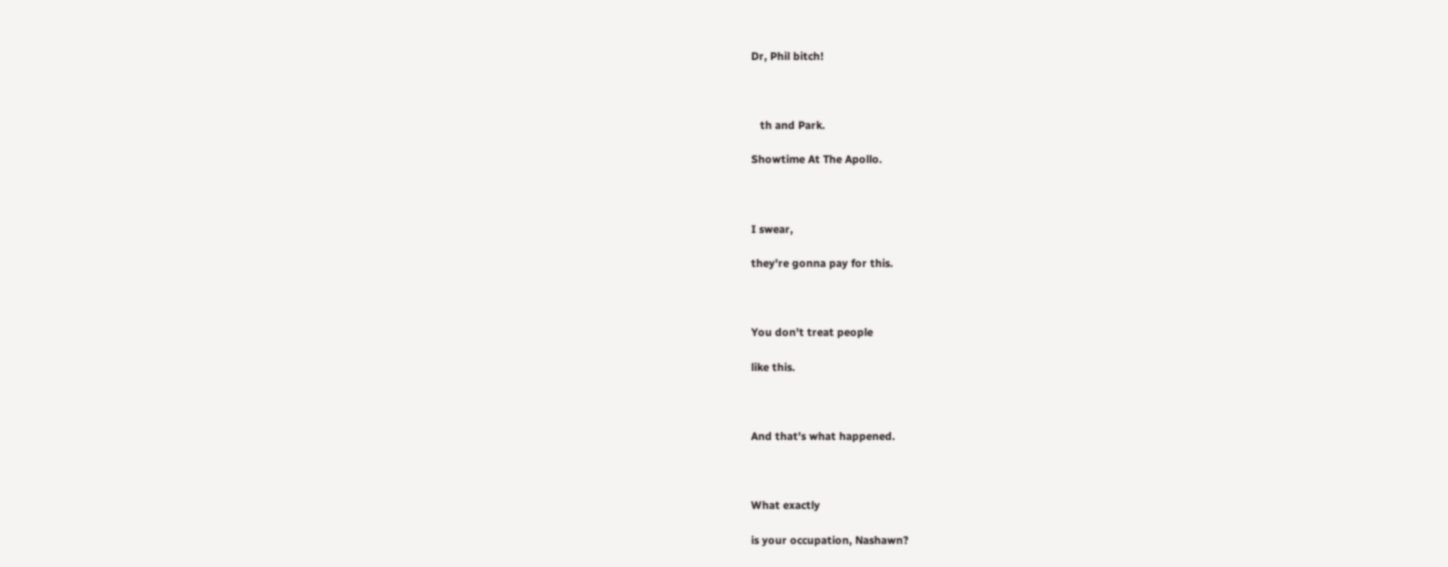Dr, Phil bitch!



   th and Park.

Showtime At The Apollo.



I swear,

they're gonna pay for this.



You don't treat people

like this.



And that's what happened.



What exactly

is your occupation, Nashawn?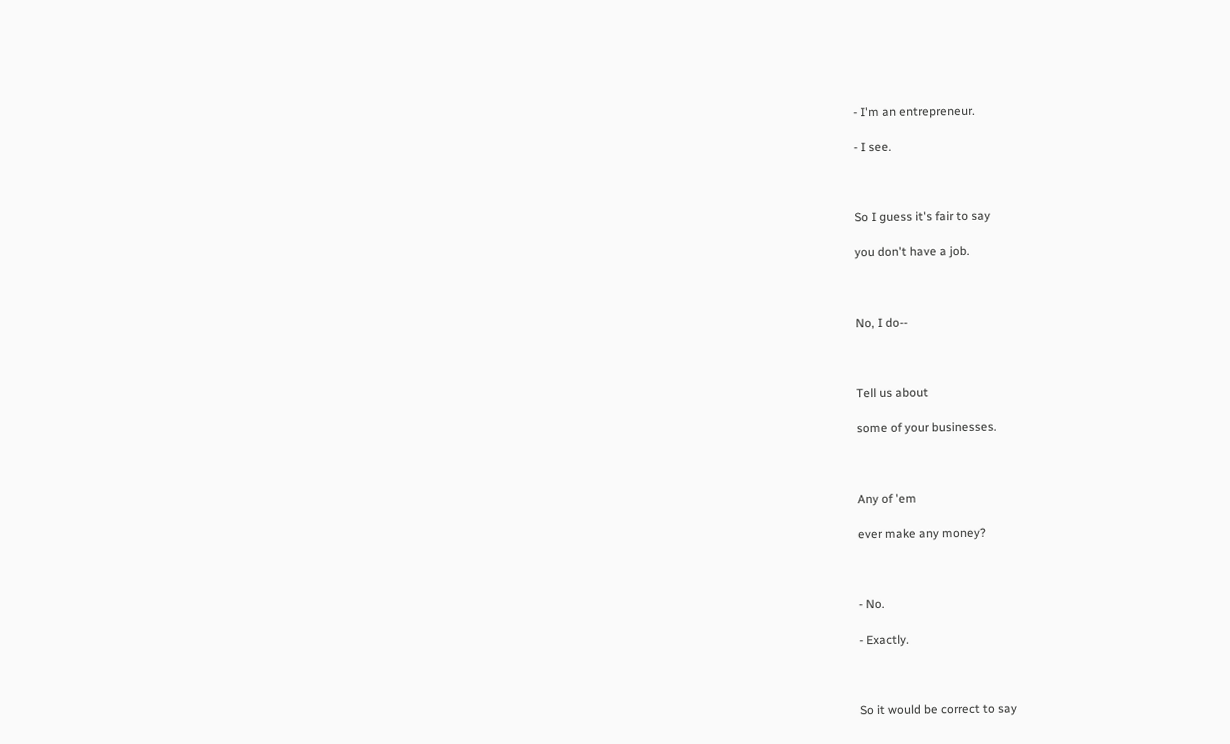- I'm an entrepreneur.

- I see.



So I guess it's fair to say

you don't have a job.



No, I do--



Tell us about

some of your businesses.



Any of 'em

ever make any money?



- No.

- Exactly.



So it would be correct to say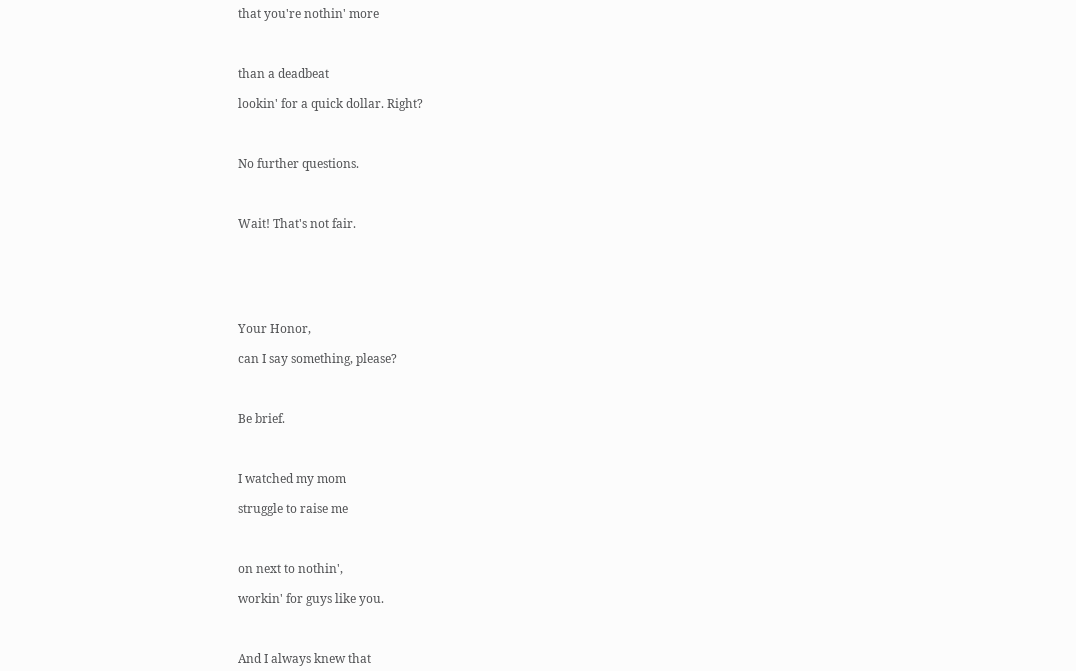that you're nothin' more



than a deadbeat

lookin' for a quick dollar. Right?



No further questions.



Wait! That's not fair.






Your Honor,

can I say something, please?



Be brief.



I watched my mom

struggle to raise me



on next to nothin',

workin' for guys like you.



And I always knew that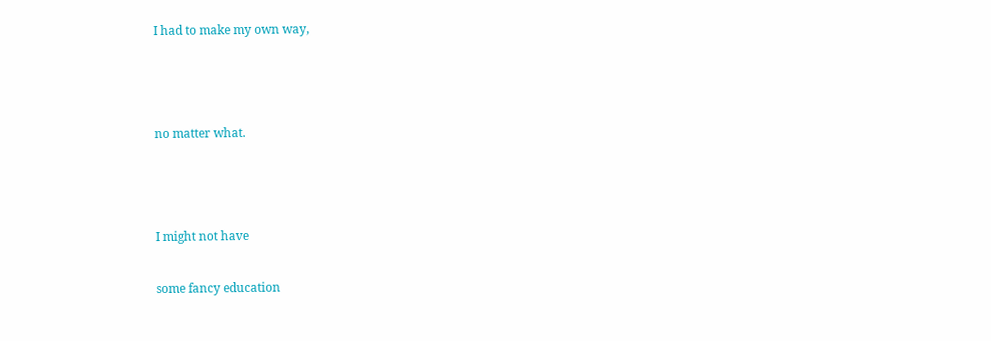I had to make my own way,



no matter what.



I might not have

some fancy education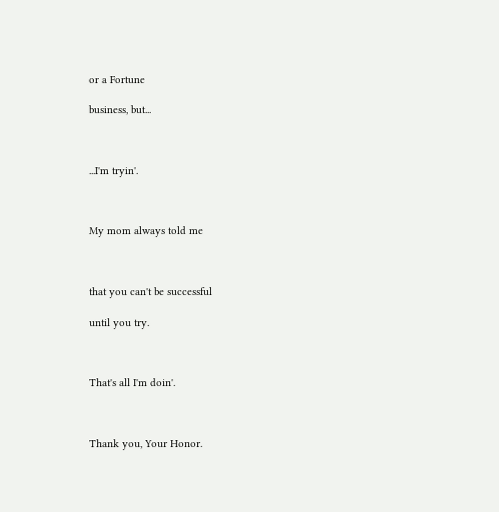or a Fortune

business, but...



...I'm tryin'.



My mom always told me



that you can't be successful

until you try.



That's all I'm doin'.



Thank you, Your Honor.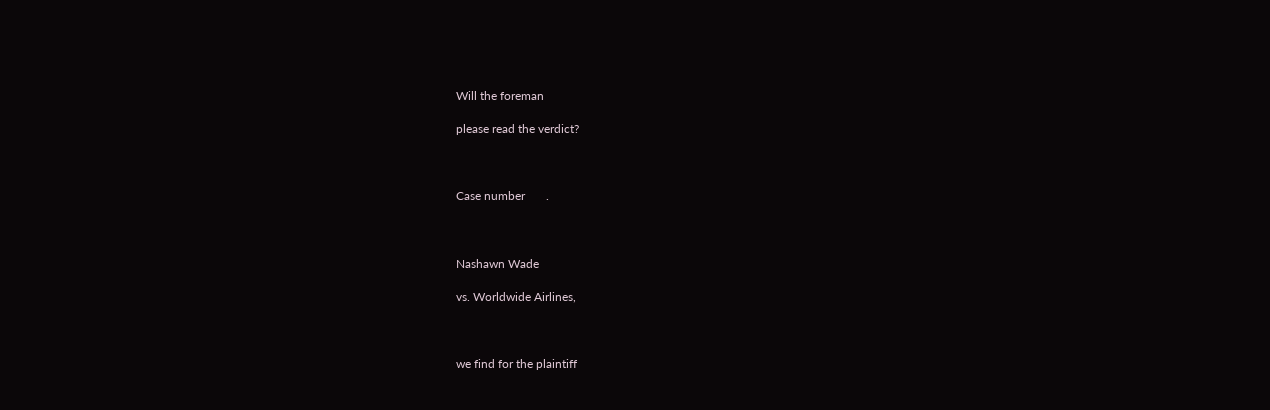Will the foreman

please read the verdict?



Case number       .



Nashawn Wade

vs. Worldwide Airlines,



we find for the plaintiff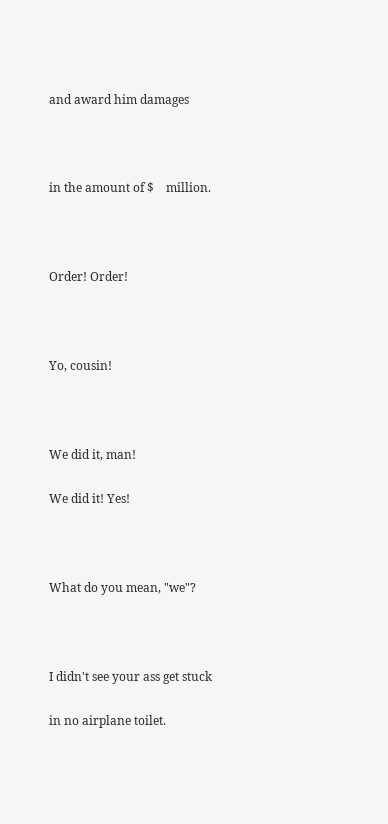and award him damages



in the amount of $    million.



Order! Order!



Yo, cousin!



We did it, man!

We did it! Yes!



What do you mean, "we"?



I didn't see your ass get stuck

in no airplane toilet.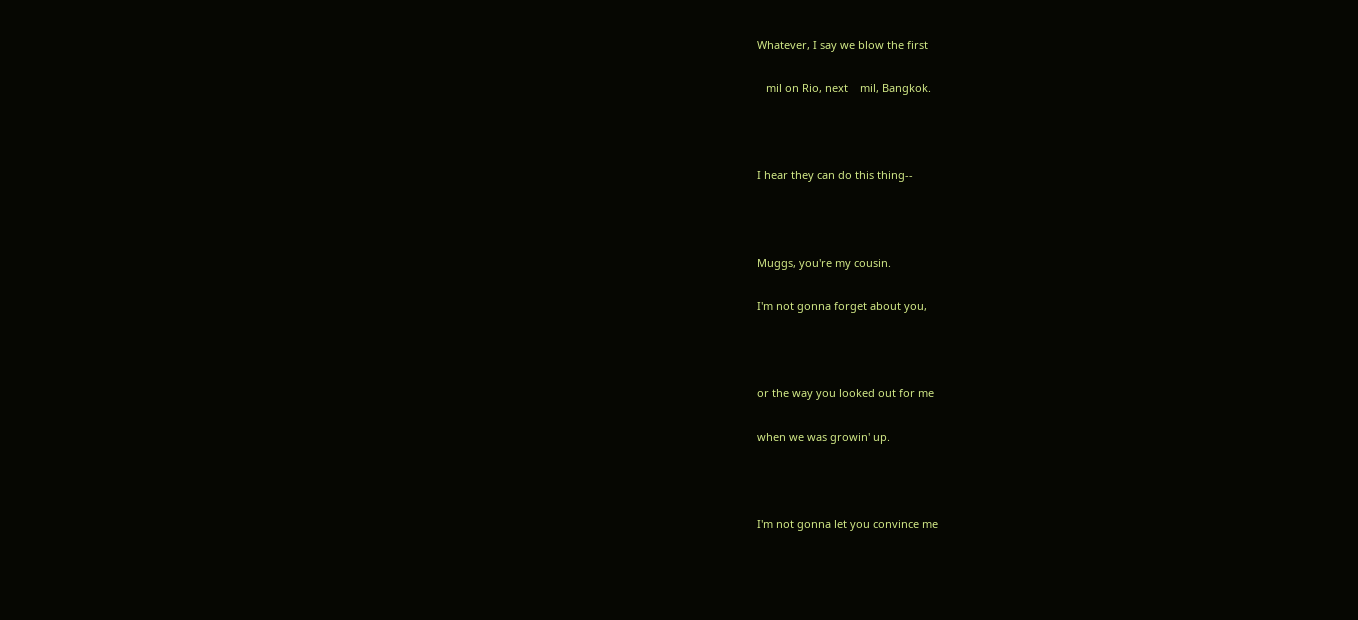Whatever, I say we blow the first

   mil on Rio, next    mil, Bangkok.



I hear they can do this thing--



Muggs, you're my cousin.

I'm not gonna forget about you,



or the way you looked out for me

when we was growin' up.



I'm not gonna let you convince me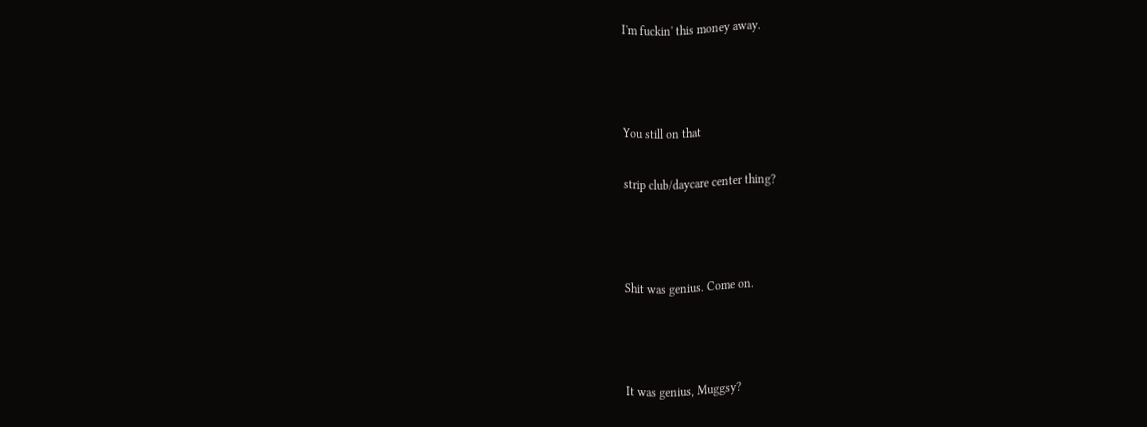I'm fuckin' this money away.



You still on that

strip club/daycare center thing?



Shit was genius. Come on.



It was genius, Muggsy?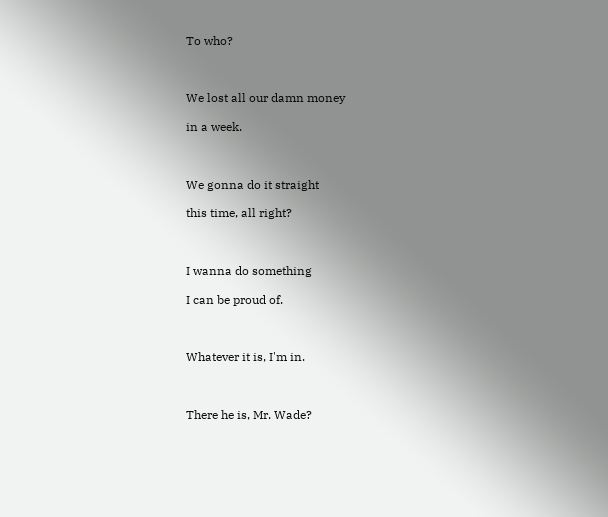To who?



We lost all our damn money

in a week.



We gonna do it straight

this time, all right?



I wanna do something

I can be proud of.



Whatever it is, I'm in.



There he is, Mr. Wade?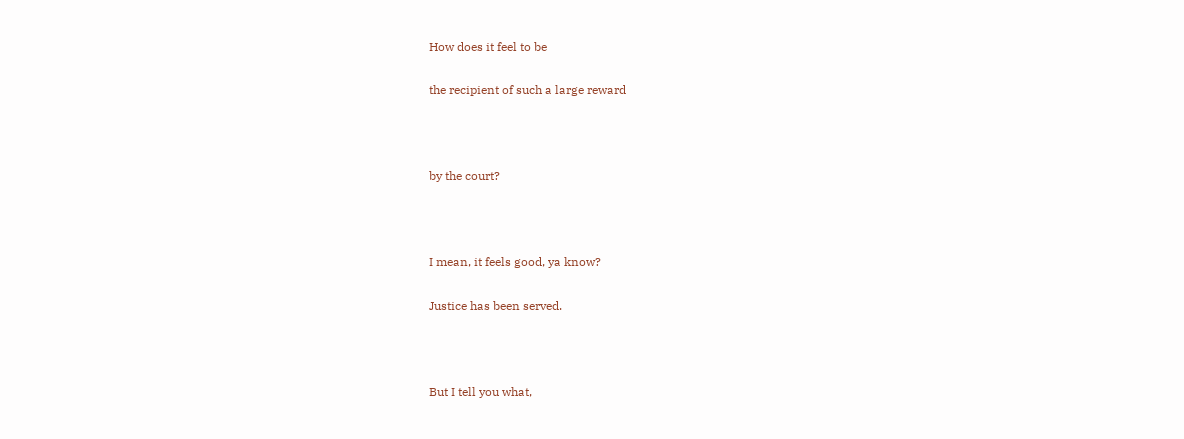How does it feel to be

the recipient of such a large reward



by the court?



I mean, it feels good, ya know?

Justice has been served.



But I tell you what,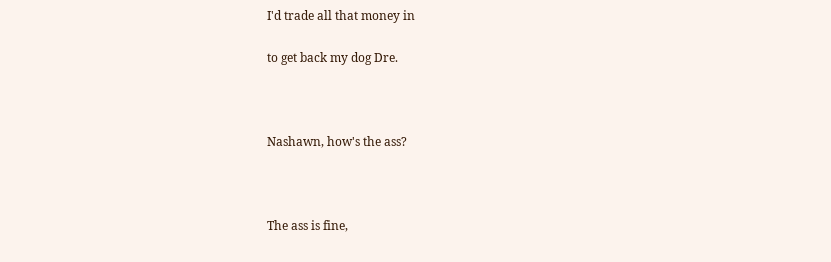I'd trade all that money in

to get back my dog Dre.



Nashawn, how's the ass?



The ass is fine,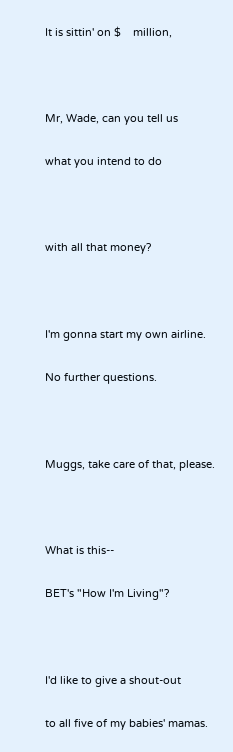It is sittin' on $    million,



Mr, Wade, can you tell us

what you intend to do



with all that money?



I'm gonna start my own airline.

No further questions.



Muggs, take care of that, please.



What is this--

BET's "How I'm Living"?



I'd like to give a shout-out

to all five of my babies' mamas.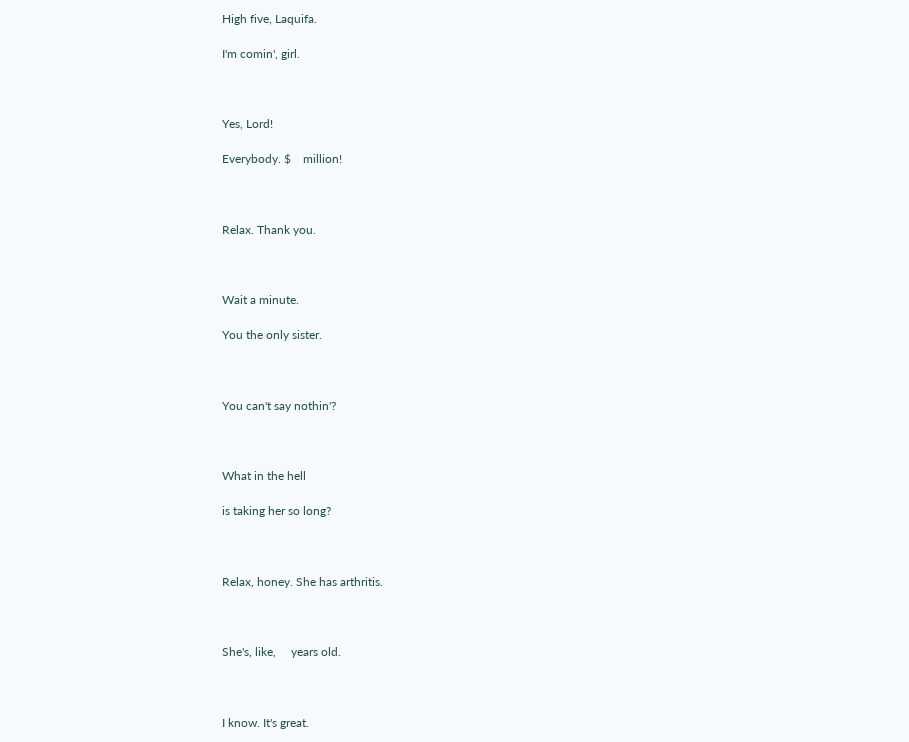High five, Laquifa.

I'm comin', girl.



Yes, Lord!

Everybody. $    million!



Relax. Thank you.



Wait a minute.

You the only sister.



You can't say nothin'?



What in the hell

is taking her so long?



Relax, honey. She has arthritis.



She's, like,     years old.



I know. It's great.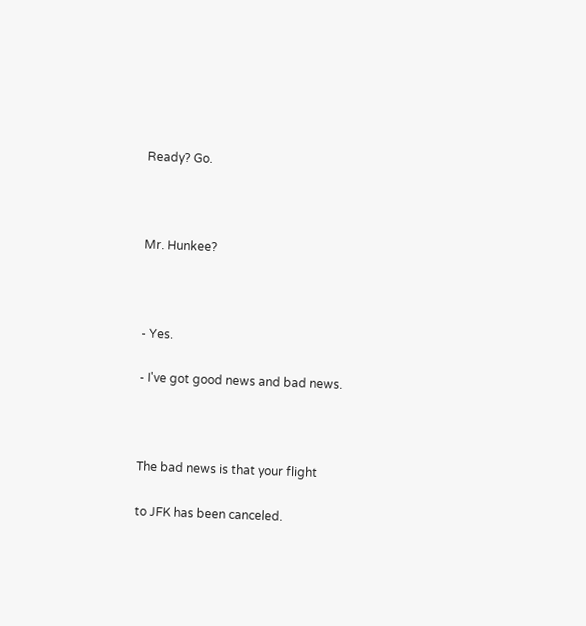Ready? Go.



Mr. Hunkee?



- Yes.

- I've got good news and bad news.



The bad news is that your flight

to JFK has been canceled.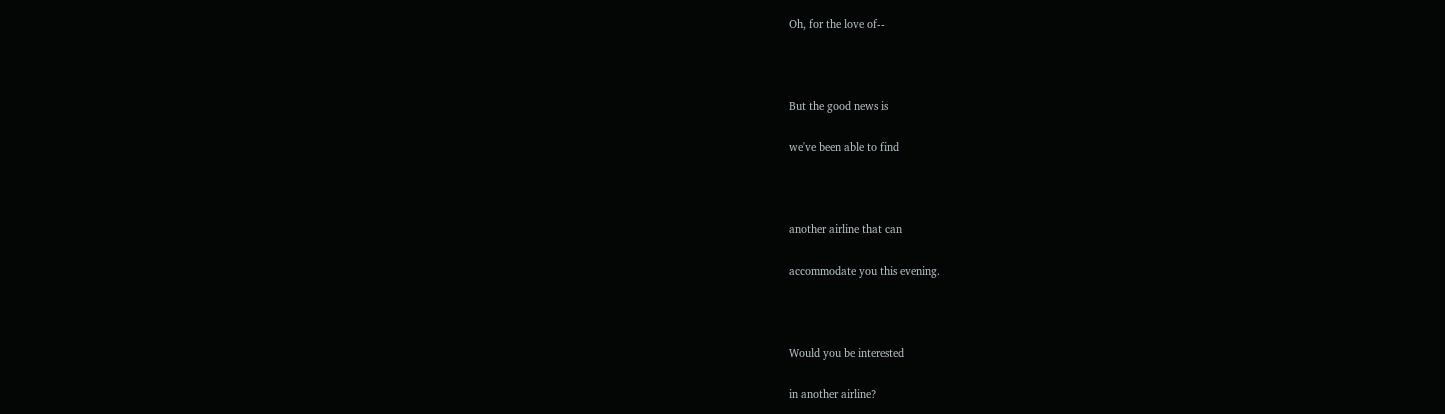Oh, for the love of--



But the good news is

we've been able to find



another airline that can

accommodate you this evening.



Would you be interested

in another airline?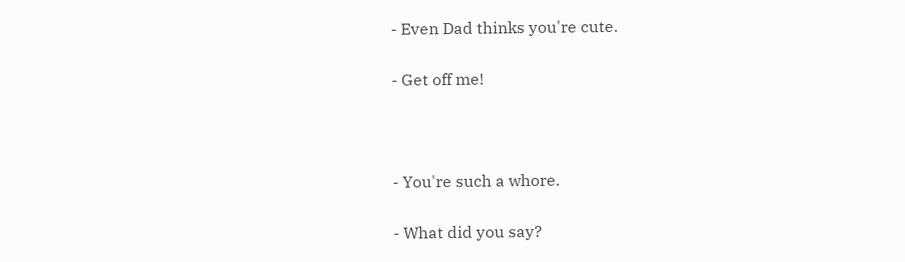- Even Dad thinks you're cute.

- Get off me!



- You're such a whore.

- What did you say?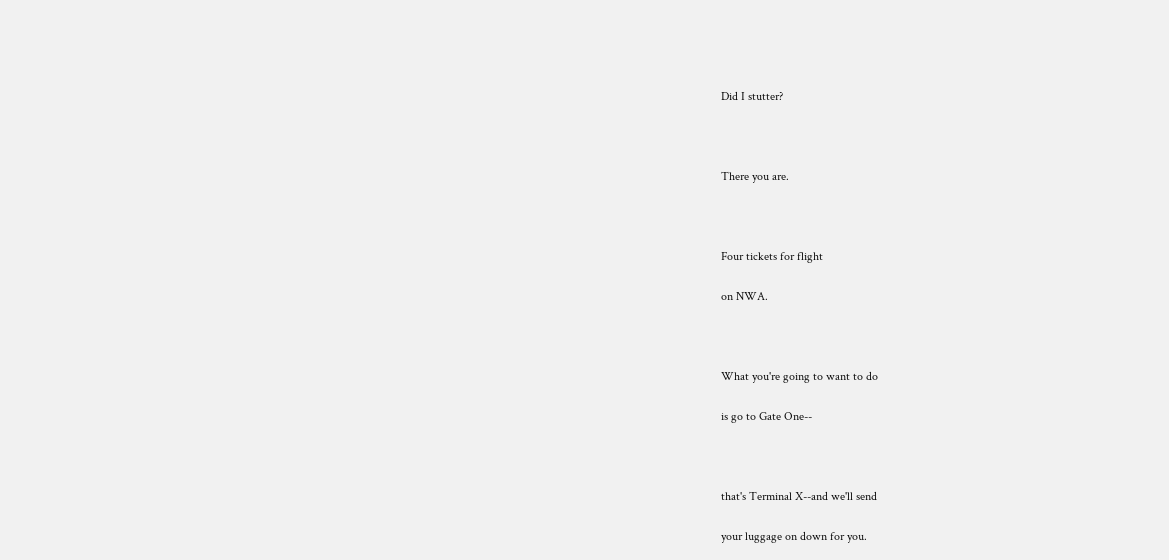Did I stutter?



There you are.



Four tickets for flight

on NWA.



What you're going to want to do

is go to Gate One--



that's Terminal X--and we'll send

your luggage on down for you.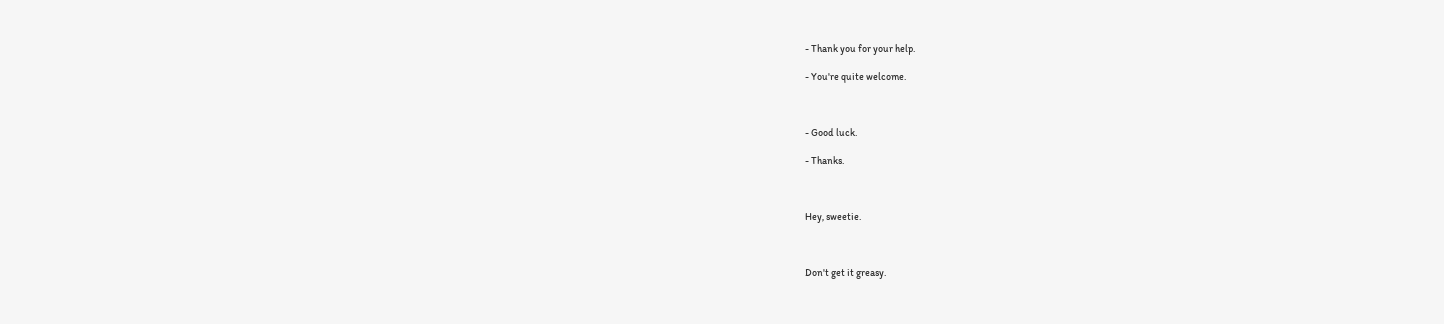- Thank you for your help.

- You're quite welcome.



- Good luck.

- Thanks.



Hey, sweetie.



Don't get it greasy.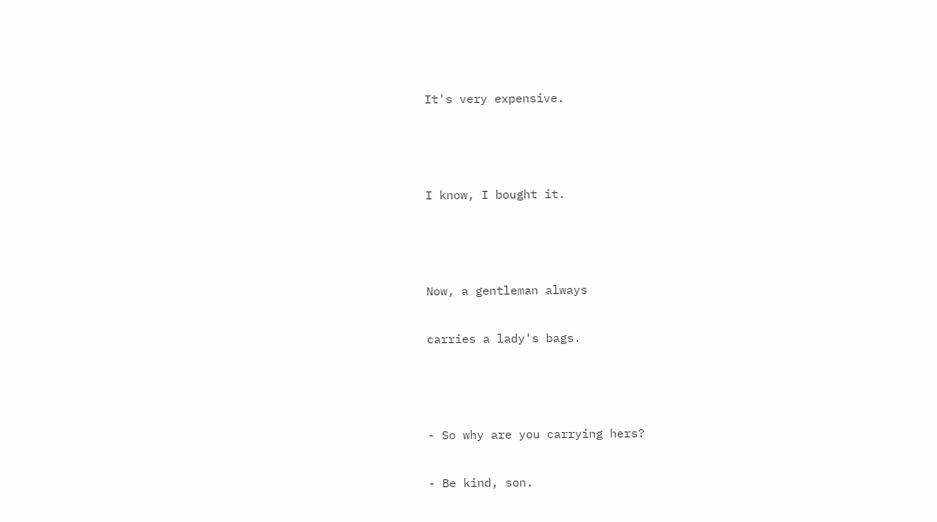It's very expensive.



I know, I bought it.



Now, a gentleman always

carries a lady's bags.



- So why are you carrying hers?

- Be kind, son.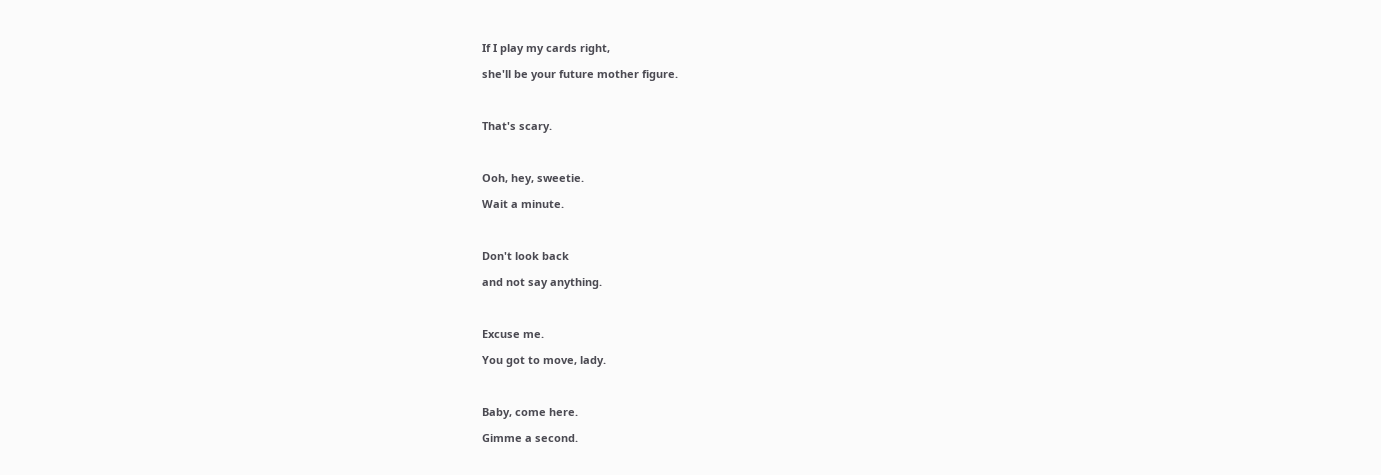If I play my cards right,

she'll be your future mother figure.



That's scary.



Ooh, hey, sweetie.

Wait a minute.



Don't look back

and not say anything.



Excuse me.

You got to move, lady.



Baby, come here.

Gimme a second.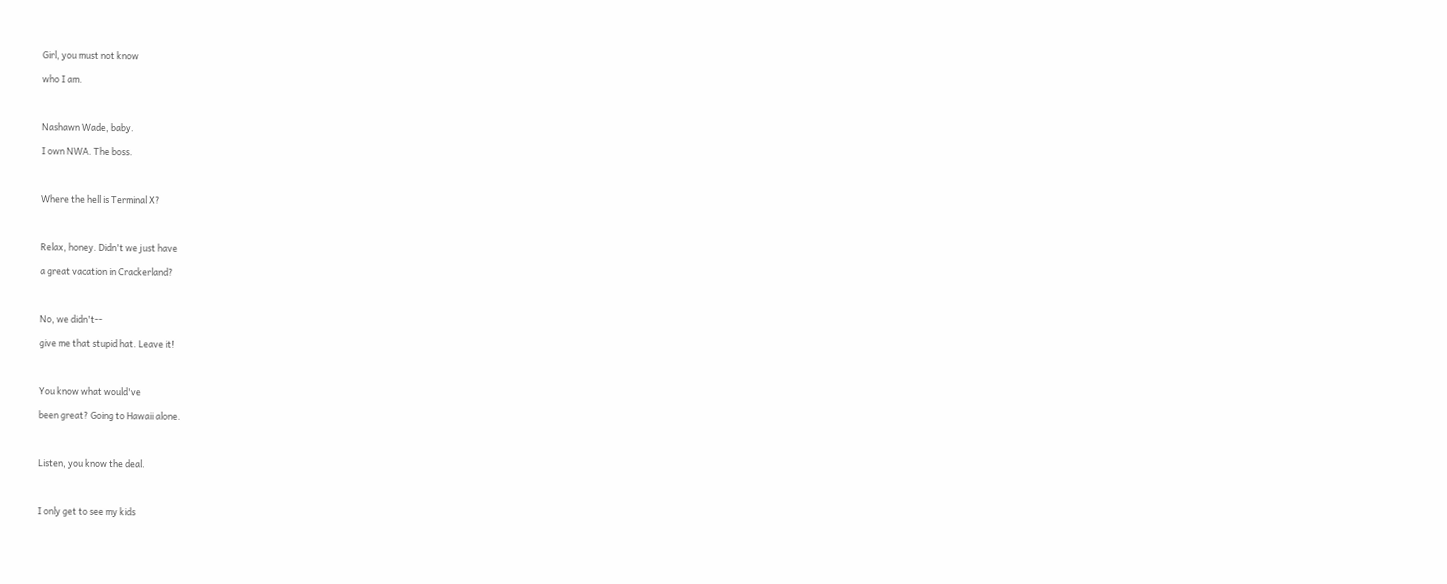Girl, you must not know

who I am.



Nashawn Wade, baby.

I own NWA. The boss.



Where the hell is Terminal X?



Relax, honey. Didn't we just have

a great vacation in Crackerland?



No, we didn't--

give me that stupid hat. Leave it!



You know what would've

been great? Going to Hawaii alone.



Listen, you know the deal.



I only get to see my kids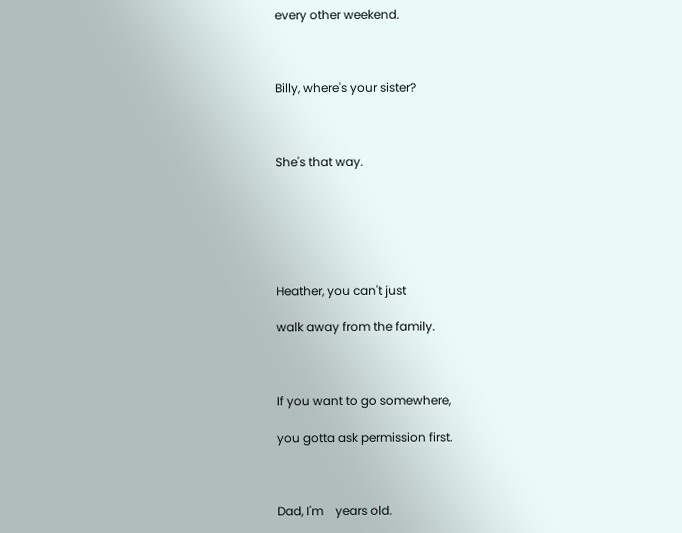every other weekend.



Billy, where's your sister?



She's that way.






Heather, you can't just

walk away from the family.



If you want to go somewhere,

you gotta ask permission first.



Dad, I'm    years old.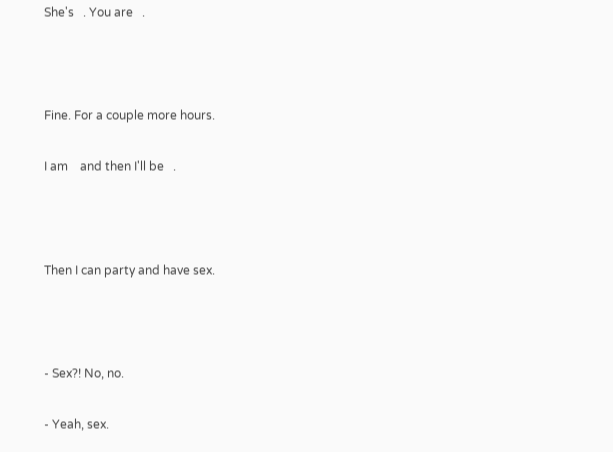She's   . You are   .



Fine. For a couple more hours.

I am    and then I'll be   .



Then I can party and have sex.



- Sex?! No, no.

- Yeah, sex.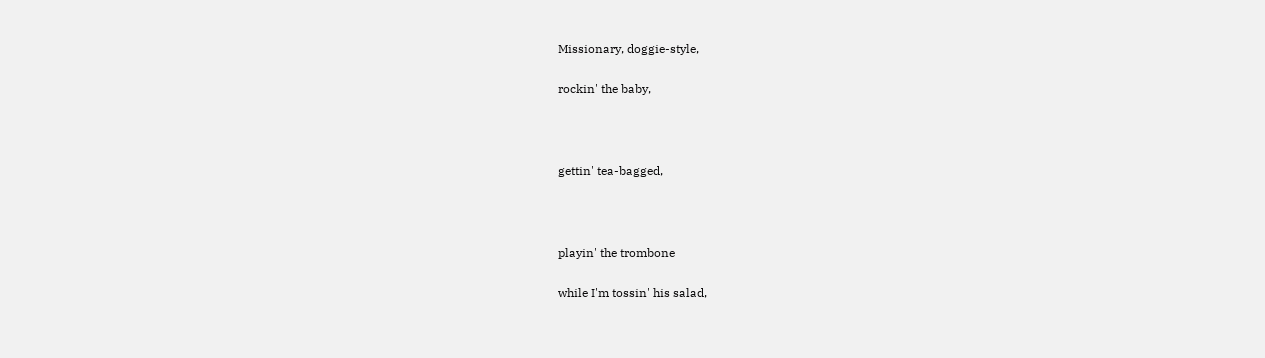Missionary, doggie-style,

rockin' the baby,



gettin' tea-bagged,



playin' the trombone

while I'm tossin' his salad,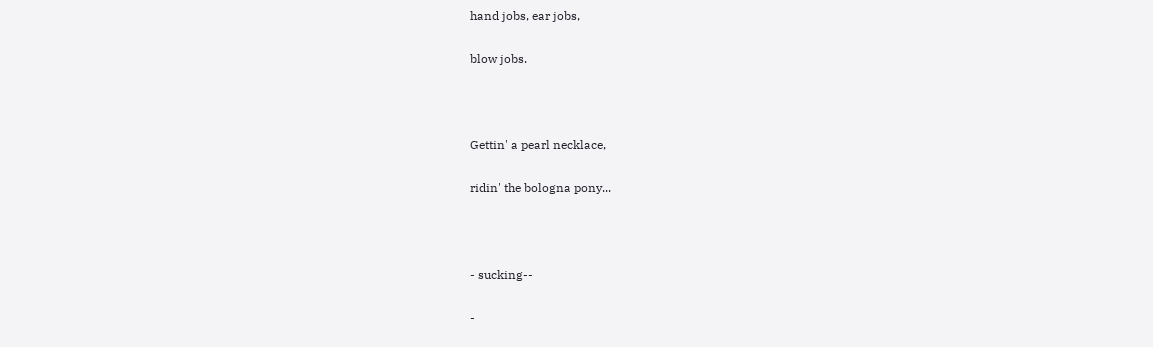hand jobs, ear jobs,

blow jobs.



Gettin' a pearl necklace,

ridin' the bologna pony...



- sucking--

-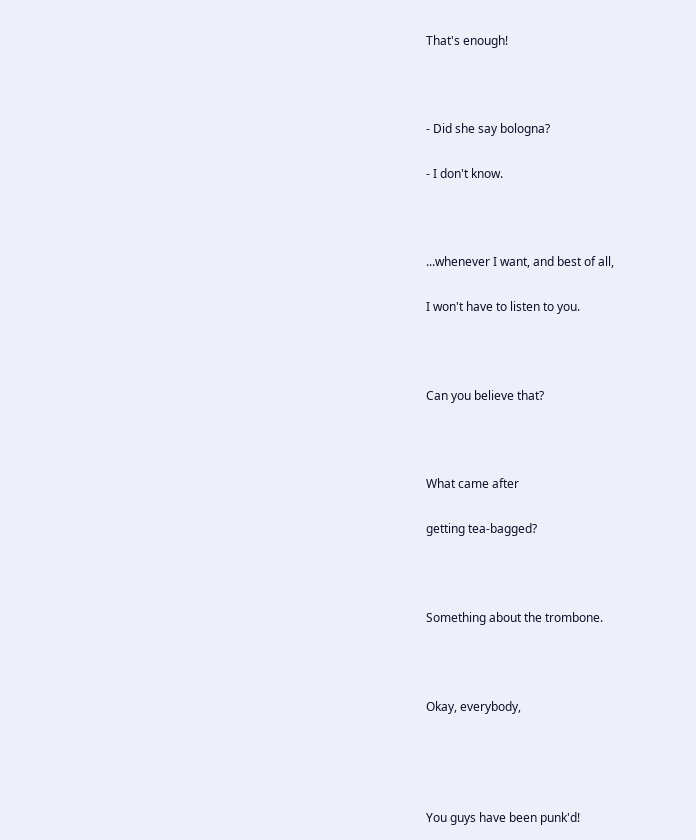That's enough!



- Did she say bologna?

- I don't know.



...whenever I want, and best of all,

I won't have to listen to you.



Can you believe that?



What came after

getting tea-bagged?



Something about the trombone.



Okay, everybody,




You guys have been punk'd!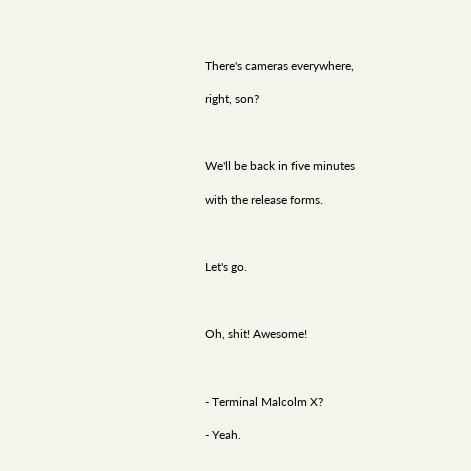There's cameras everywhere,

right, son?



We'll be back in five minutes

with the release forms.



Let's go.



Oh, shit! Awesome!



- Terminal Malcolm X?

- Yeah.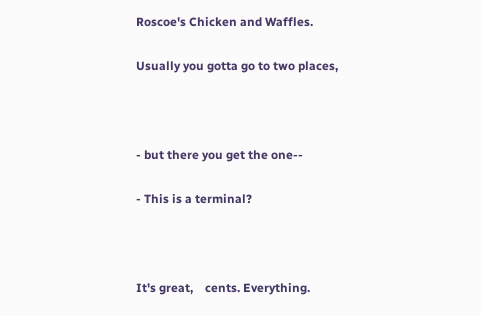Roscoe's Chicken and Waffles.

Usually you gotta go to two places,



- but there you get the one--

- This is a terminal?



It's great,    cents. Everything.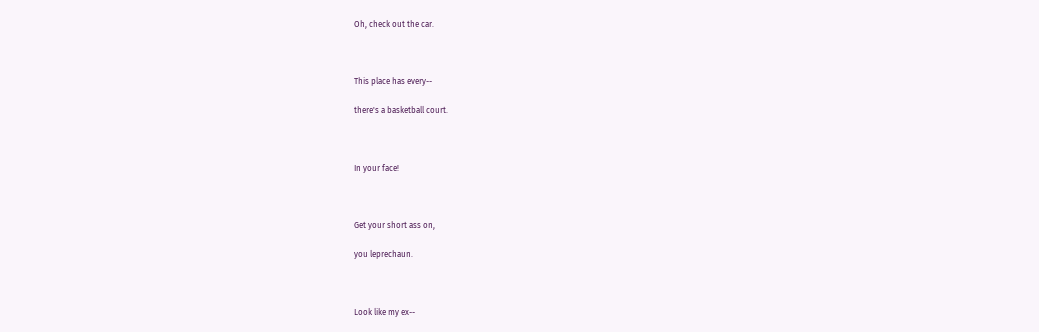Oh, check out the car.



This place has every--

there's a basketball court.



In your face!



Get your short ass on,

you leprechaun.



Look like my ex--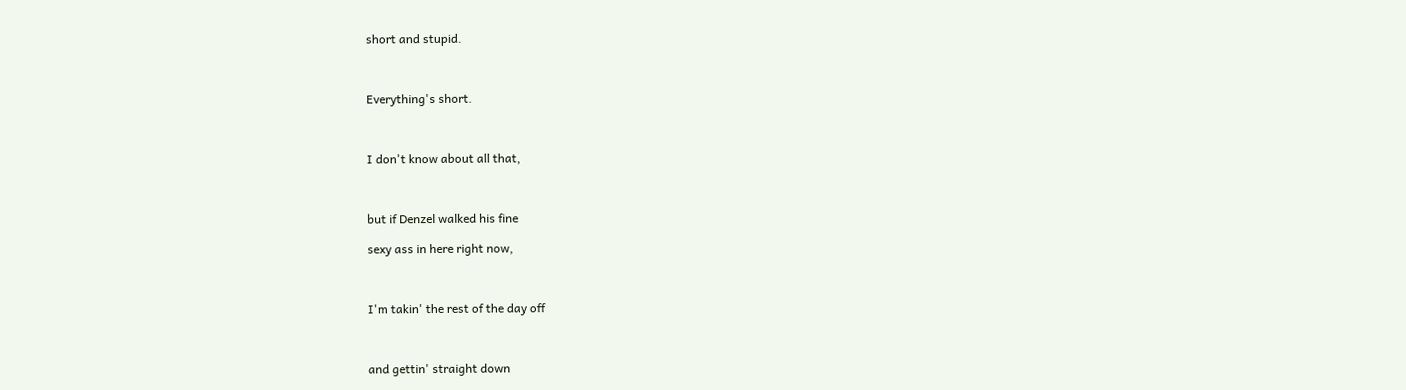short and stupid.



Everything's short.



I don't know about all that,



but if Denzel walked his fine

sexy ass in here right now,



I'm takin' the rest of the day off



and gettin' straight down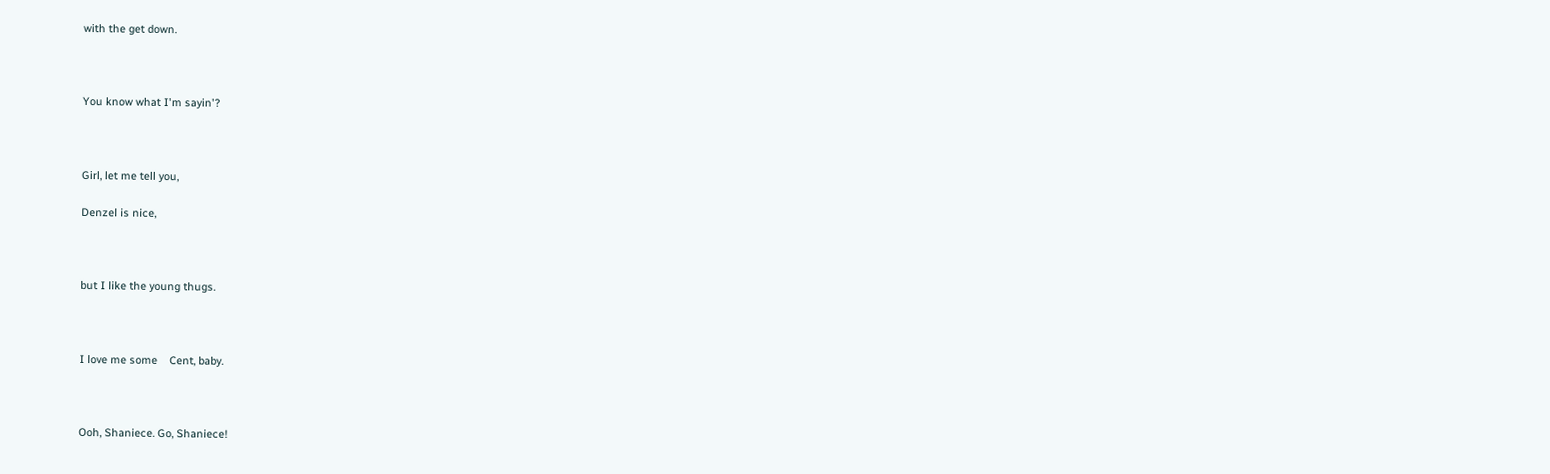with the get down.



You know what I'm sayin'?



Girl, let me tell you,

Denzel is nice,



but I like the young thugs.



I love me some    Cent, baby.



Ooh, Shaniece. Go, Shaniece!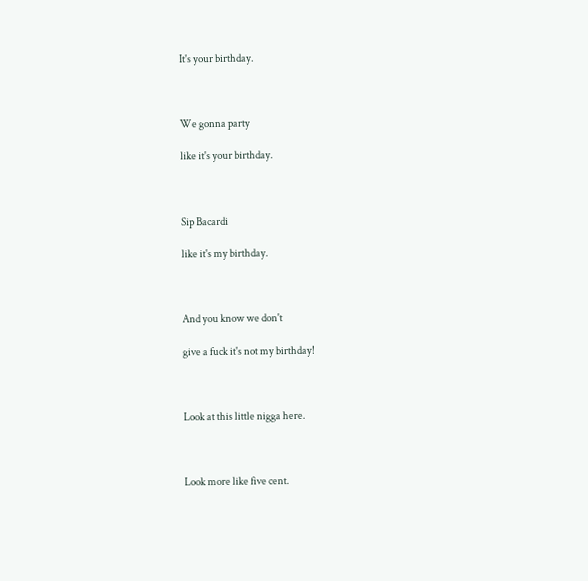It's your birthday.



We gonna party

like it's your birthday.



Sip Bacardi

like it's my birthday.



And you know we don't

give a fuck it's not my birthday!



Look at this little nigga here.



Look more like five cent.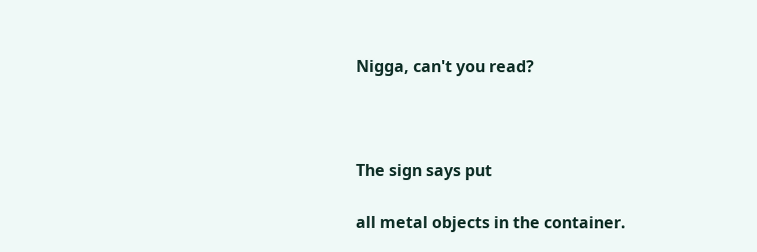Nigga, can't you read?



The sign says put

all metal objects in the container.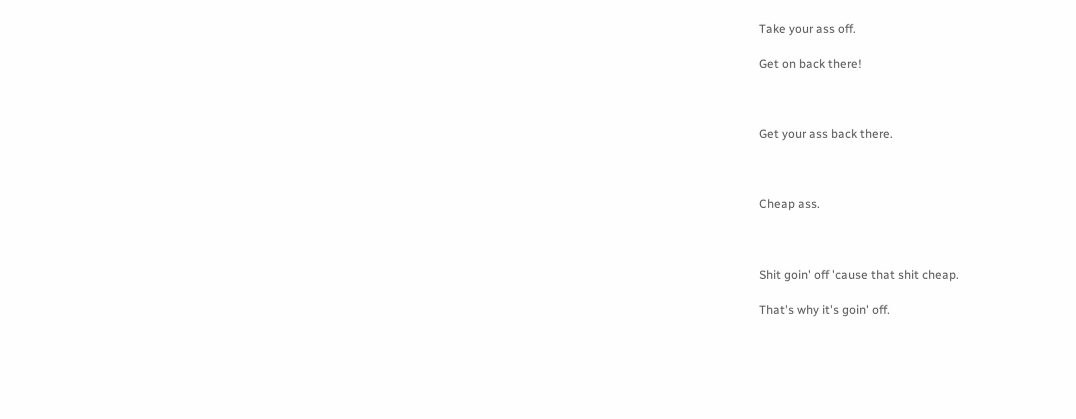Take your ass off.

Get on back there!



Get your ass back there.



Cheap ass.



Shit goin' off 'cause that shit cheap.

That's why it's goin' off.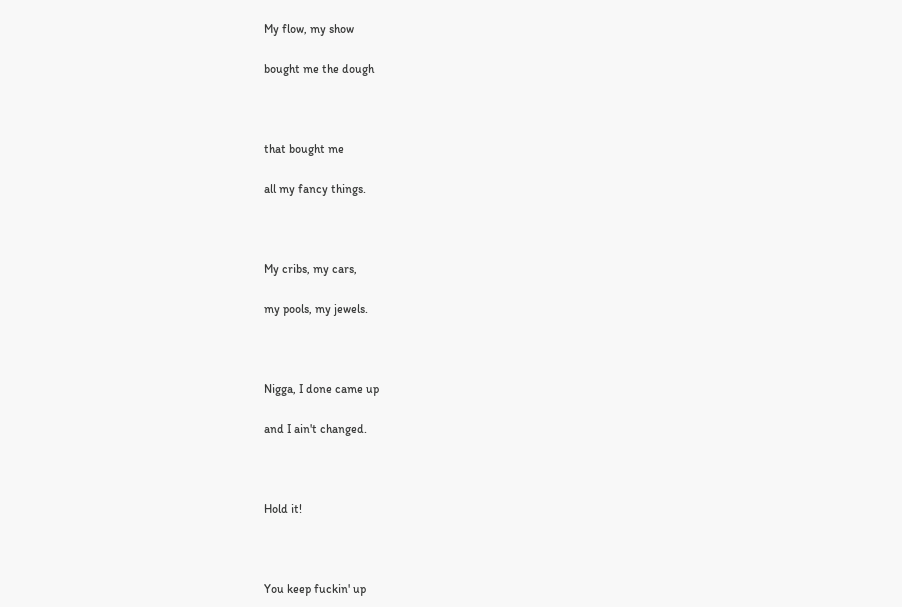My flow, my show

bought me the dough



that bought me

all my fancy things.



My cribs, my cars,

my pools, my jewels.



Nigga, I done came up

and I ain't changed.



Hold it!



You keep fuckin' up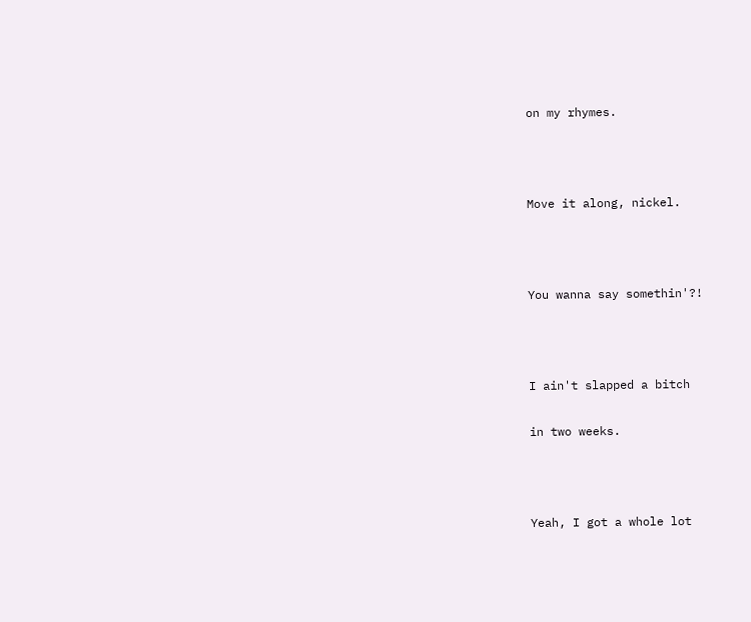on my rhymes.



Move it along, nickel.



You wanna say somethin'?!



I ain't slapped a bitch

in two weeks.



Yeah, I got a whole lot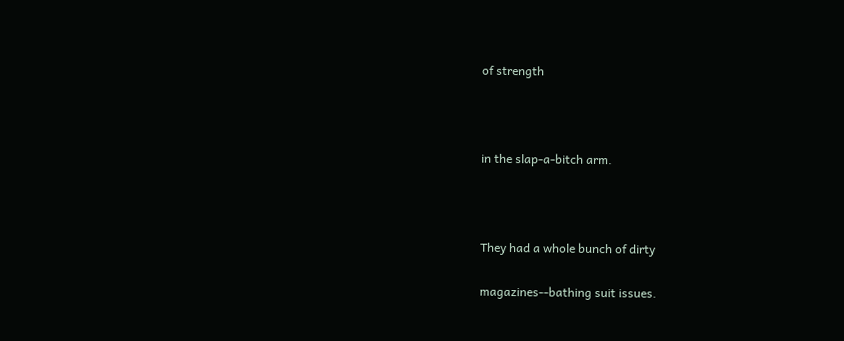of strength



in the slap-a-bitch arm.



They had a whole bunch of dirty

magazines--bathing suit issues.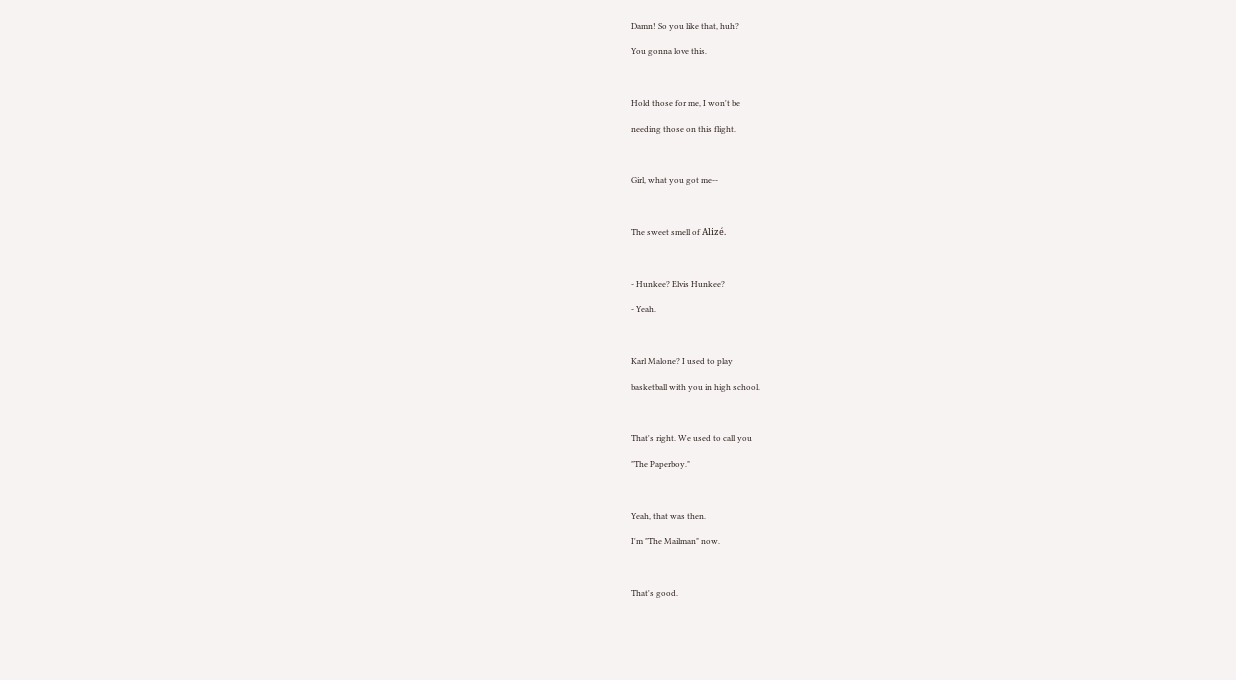Damn! So you like that, huh?

You gonna love this.



Hold those for me, I won't be

needing those on this flight.



Girl, what you got me--



The sweet smell of Alizé.



- Hunkee? Elvis Hunkee?

- Yeah.



Karl Malone? I used to play

basketball with you in high school.



That's right. We used to call you

"The Paperboy."



Yeah, that was then.

I'm "The Mailman" now.



That's good.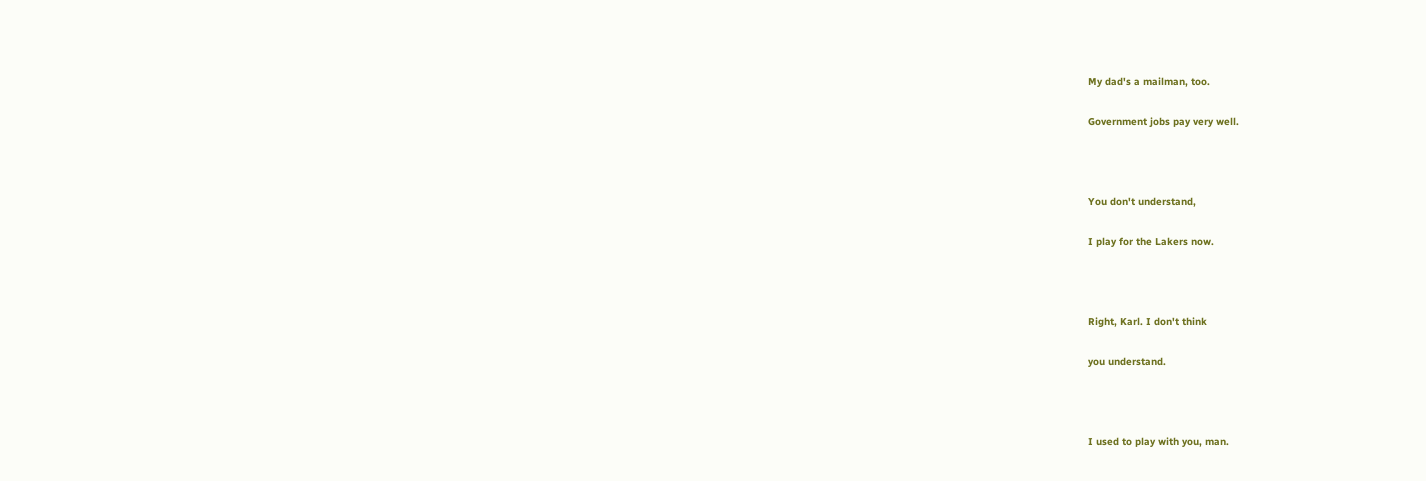My dad's a mailman, too.

Government jobs pay very well.



You don't understand,

I play for the Lakers now.



Right, Karl. I don't think

you understand.



I used to play with you, man.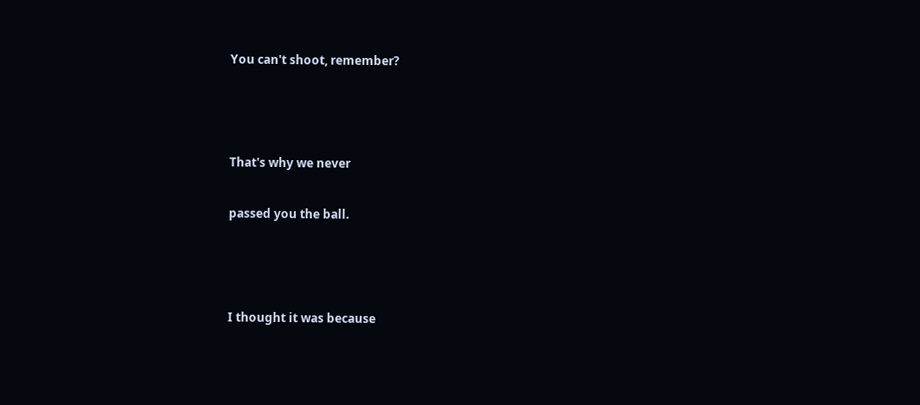You can't shoot, remember?



That's why we never

passed you the ball.



I thought it was because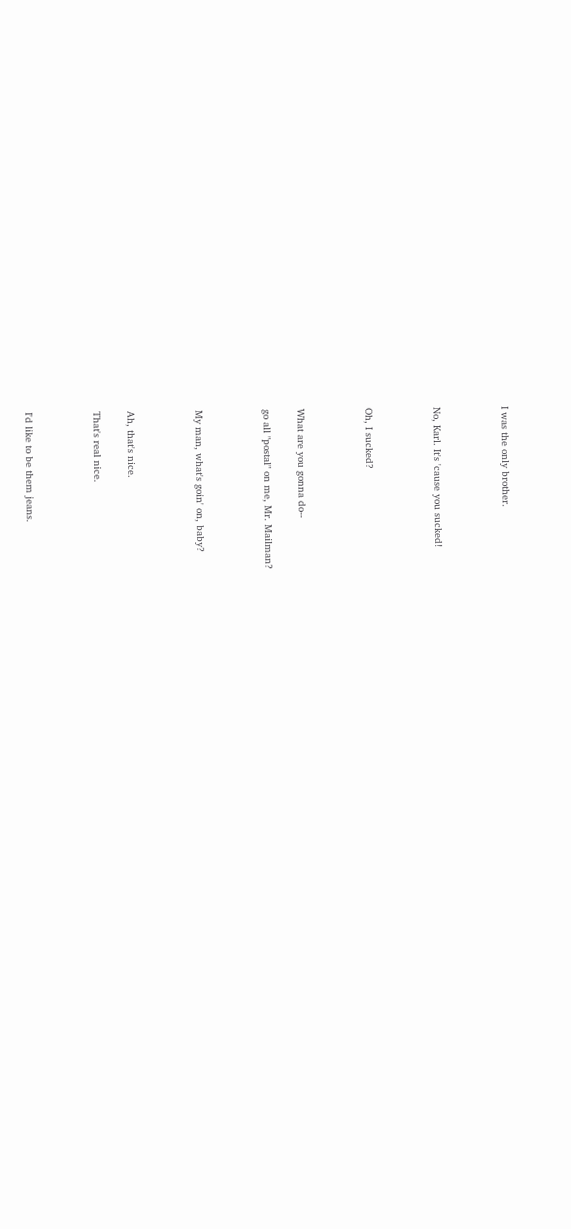I was the only brother.



No, Karl. It's 'cause you sucked!



Oh, I sucked?



What are you gonna do--

go all "postal" on me, Mr. Mailman?



My man, what's goin' on, baby?



Ah, that's nice.

That's real nice.



I'd like to be them jeans.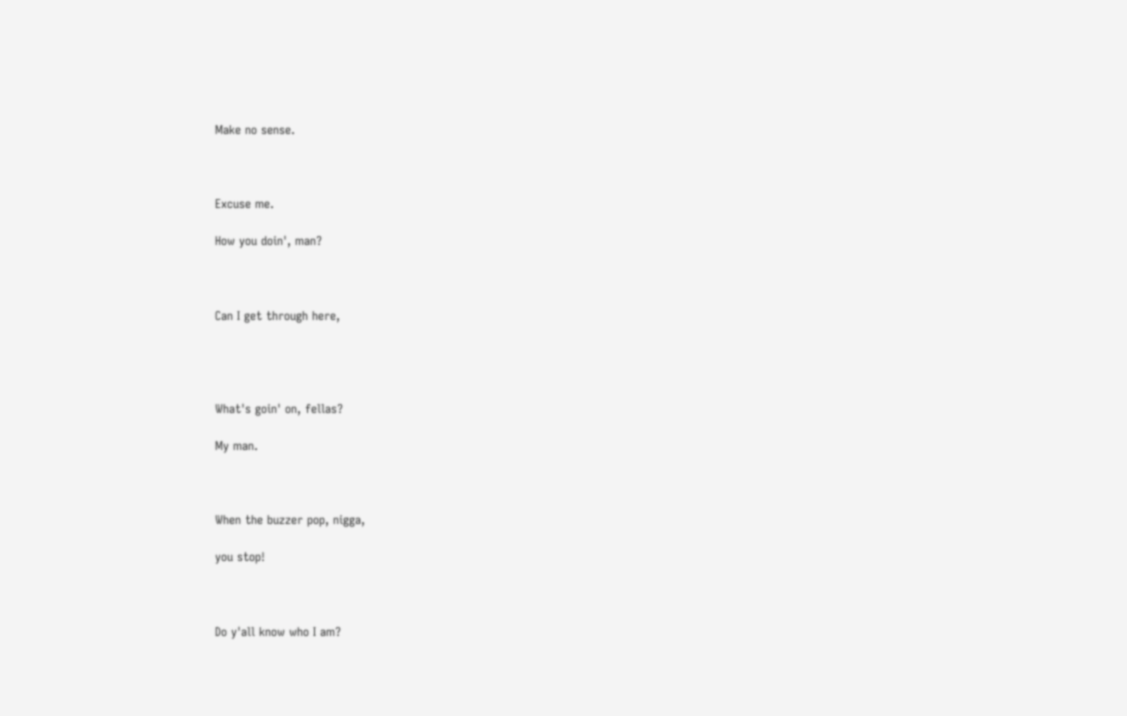Make no sense.



Excuse me.

How you doin', man?



Can I get through here,




What's goin' on, fellas?

My man.



When the buzzer pop, nigga,

you stop!



Do y'all know who I am?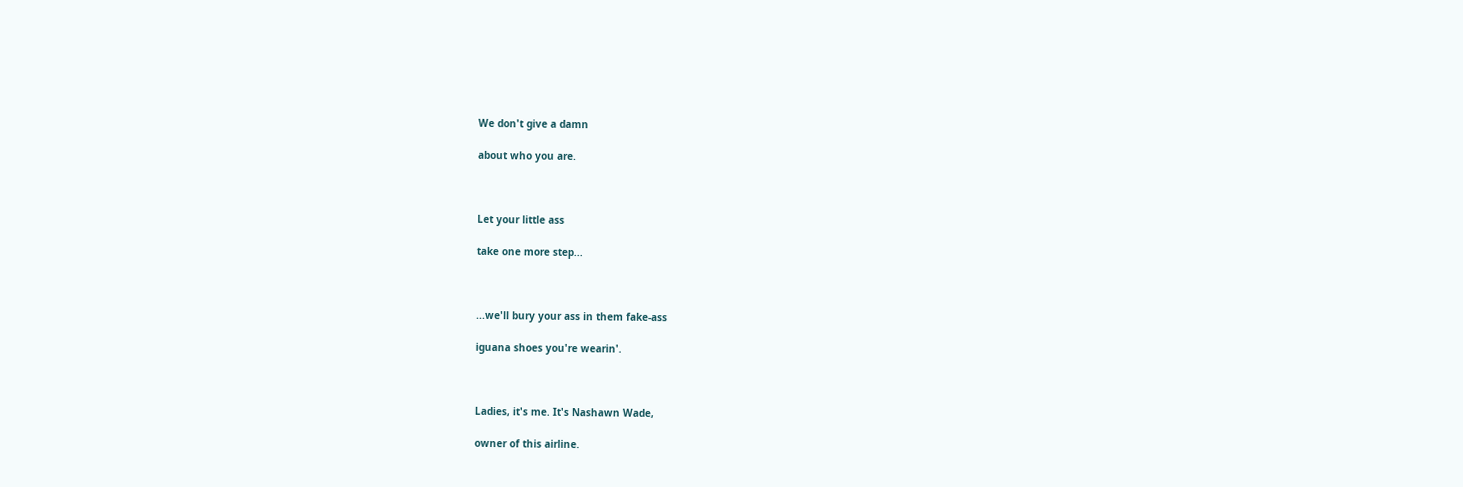We don't give a damn

about who you are.



Let your little ass

take one more step...



...we'll bury your ass in them fake-ass

iguana shoes you're wearin'.



Ladies, it's me. It's Nashawn Wade,

owner of this airline.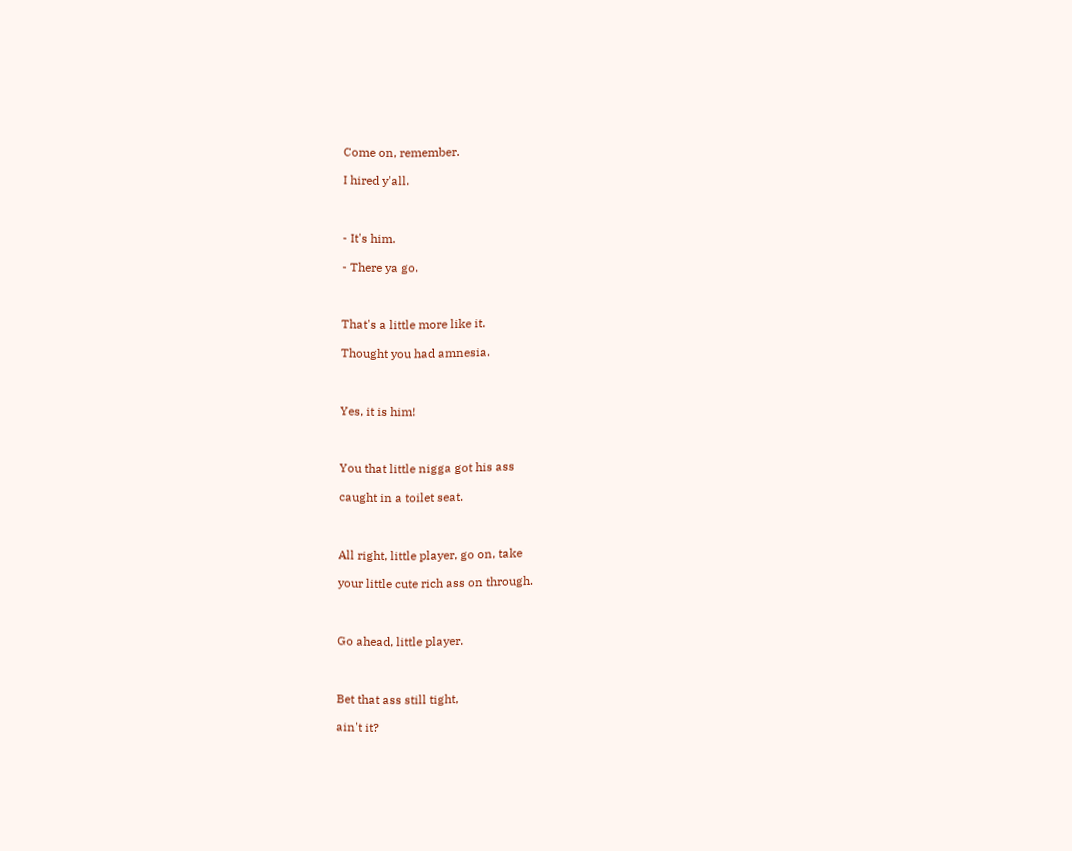Come on, remember.

I hired y'all.



- It's him.

- There ya go.



That's a little more like it.

Thought you had amnesia.



Yes, it is him!



You that little nigga got his ass

caught in a toilet seat.



All right, little player, go on, take

your little cute rich ass on through.



Go ahead, little player.



Bet that ass still tight,

ain't it?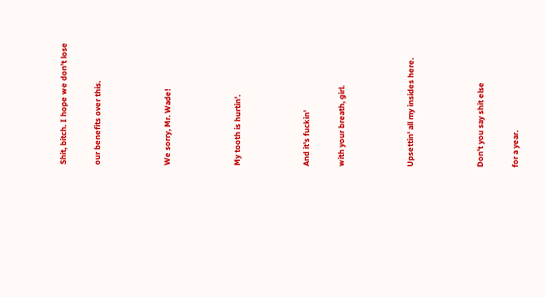Shit, bitch. I hope we don't lose

our benefits over this.



We sorry, Mr. Wade!



My tooth is hurtin'.



And it's fuckin'

with your breath, girl.



Upsettin' all my insides here.



Don't you say shit else

for a year.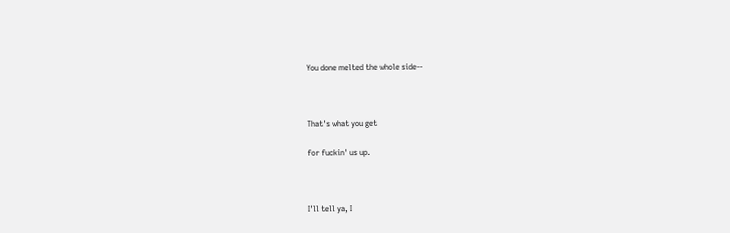You done melted the whole side--



That's what you get

for fuckin' us up.



I'll tell ya, I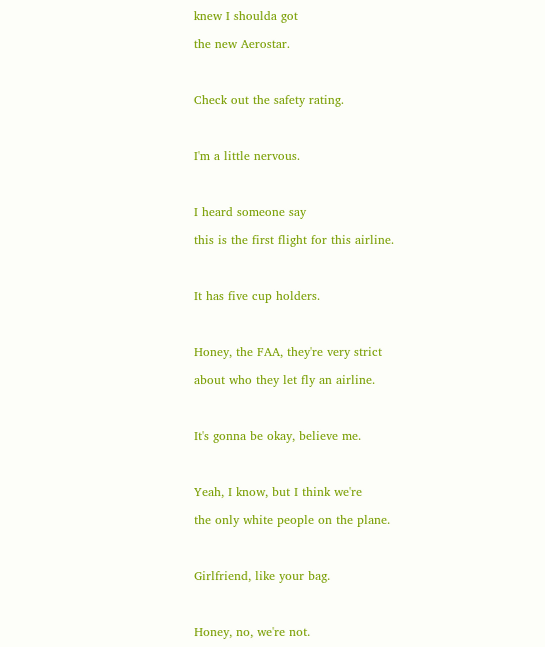knew I shoulda got

the new Aerostar.



Check out the safety rating.



I'm a little nervous.



I heard someone say

this is the first flight for this airline.



It has five cup holders.



Honey, the FAA, they're very strict

about who they let fly an airline.



It's gonna be okay, believe me.



Yeah, I know, but I think we're

the only white people on the plane.



Girlfriend, like your bag.



Honey, no, we're not.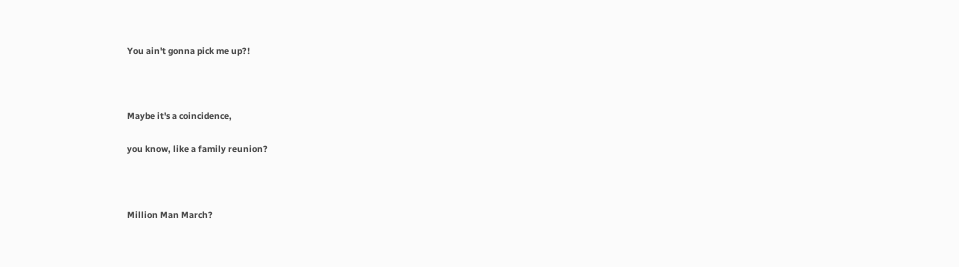You ain't gonna pick me up?!



Maybe it's a coincidence,

you know, like a family reunion?



Million Man March?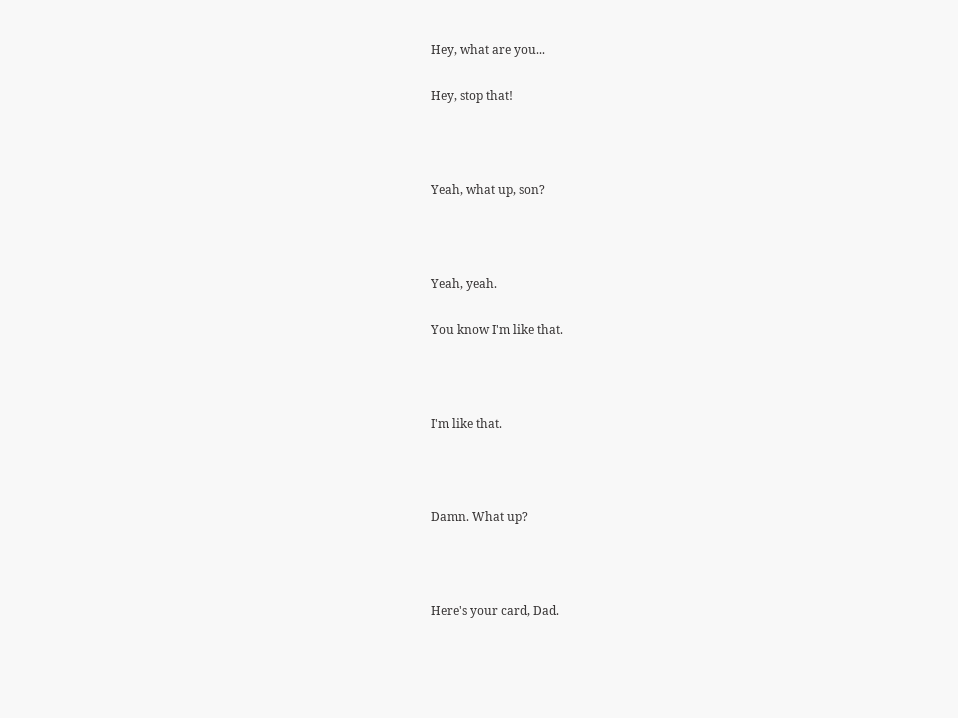Hey, what are you...

Hey, stop that!



Yeah, what up, son?



Yeah, yeah.

You know I'm like that.



I'm like that.



Damn. What up?



Here's your card, Dad.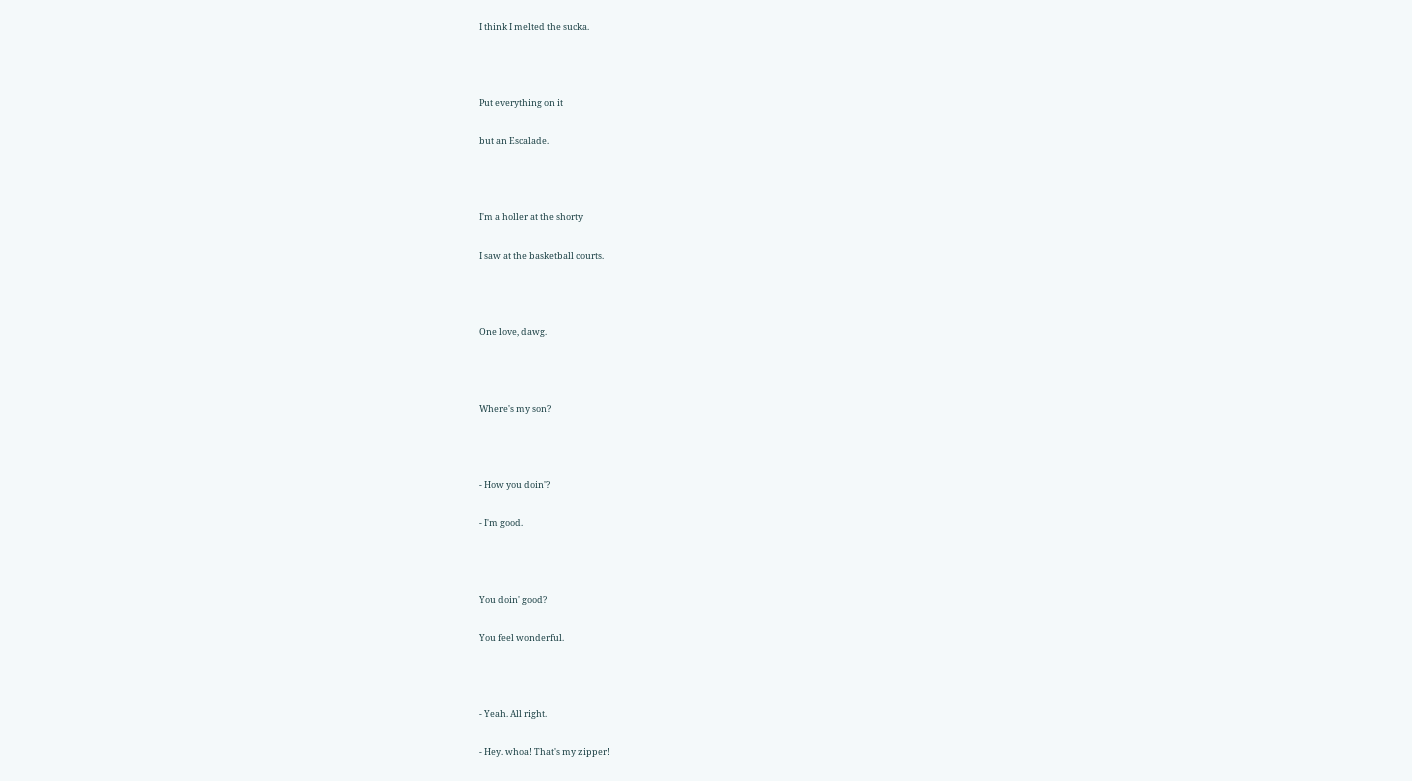I think I melted the sucka.



Put everything on it

but an Escalade.



I'm a holler at the shorty

I saw at the basketball courts.



One love, dawg.



Where's my son?



- How you doin'?

- I'm good.



You doin' good?

You feel wonderful.



- Yeah. All right.

- Hey. whoa! That's my zipper!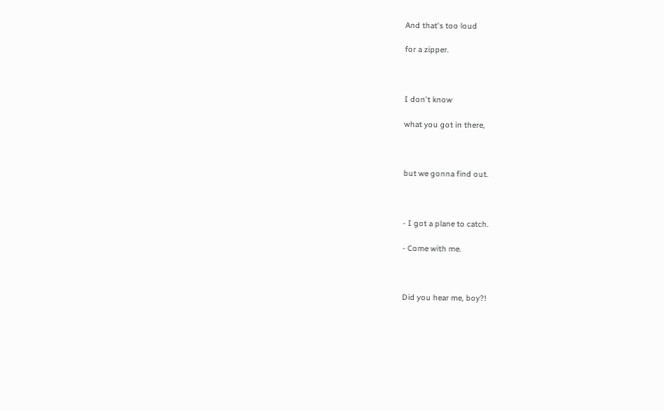And that's too loud

for a zipper.



I don't know

what you got in there,



but we gonna find out.



- I got a plane to catch.

- Come with me.



Did you hear me, boy?!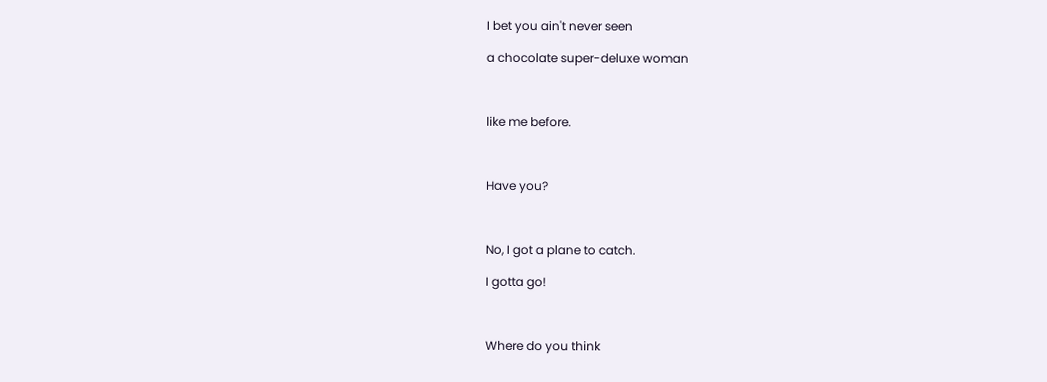I bet you ain't never seen

a chocolate super-deluxe woman



like me before.



Have you?



No, I got a plane to catch.

I gotta go!



Where do you think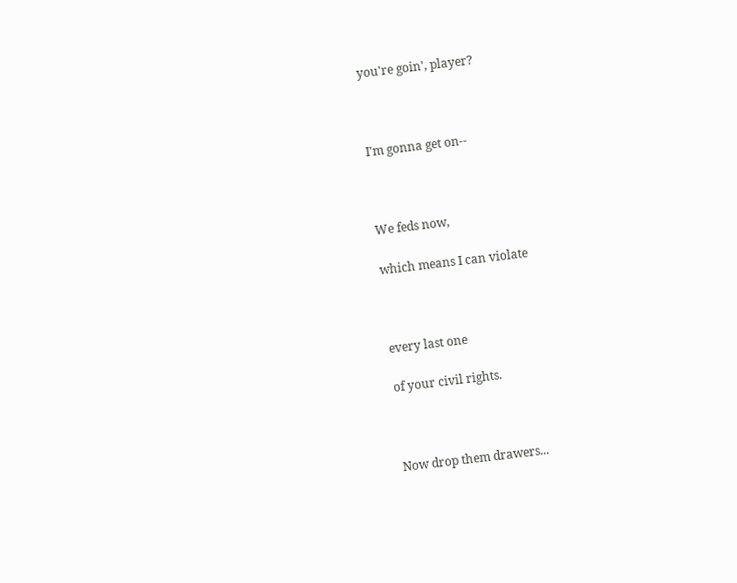you're goin', player?



I'm gonna get on--



We feds now,

which means I can violate



every last one

of your civil rights.



Now drop them drawers...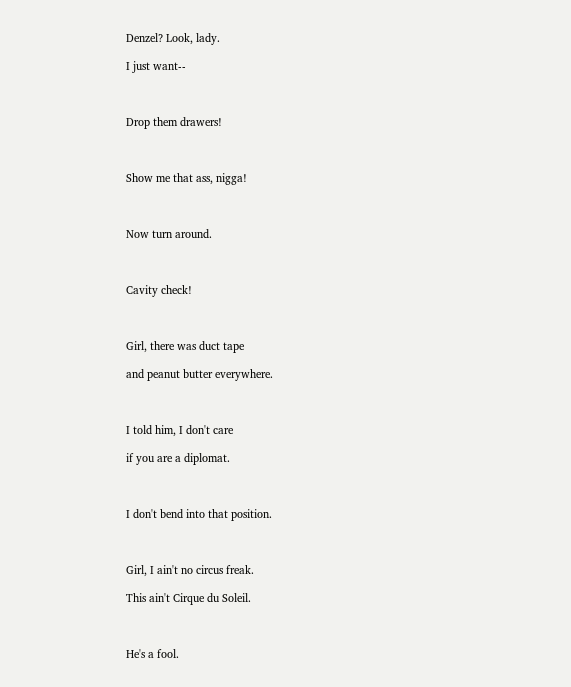Denzel? Look, lady.

I just want--



Drop them drawers!



Show me that ass, nigga!



Now turn around.



Cavity check!



Girl, there was duct tape

and peanut butter everywhere.



I told him, I don't care

if you are a diplomat.



I don't bend into that position.



Girl, I ain't no circus freak.

This ain't Cirque du Soleil.



He's a fool.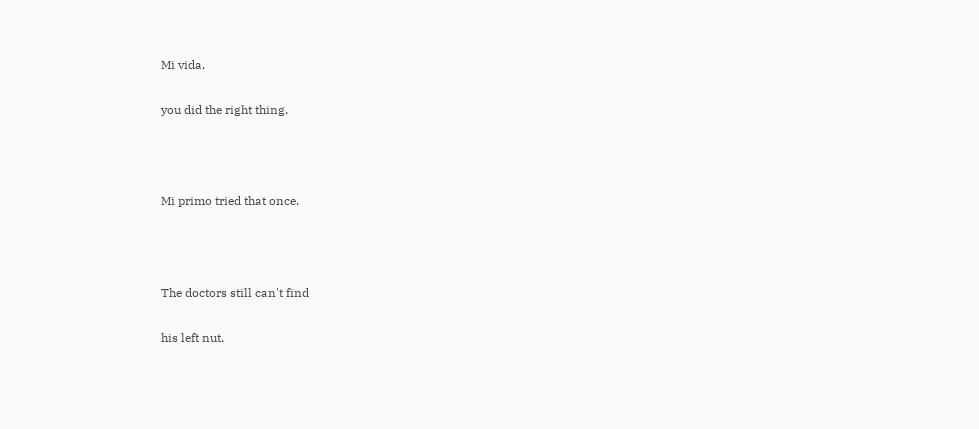Mi vida,

you did the right thing.



Mi primo tried that once.



The doctors still can't find

his left nut.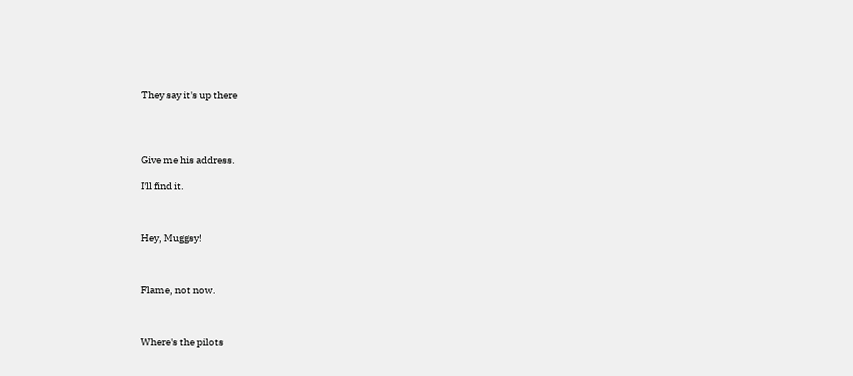They say it's up there




Give me his address.

I'll find it.



Hey, Muggsy!



Flame, not now.



Where's the pilots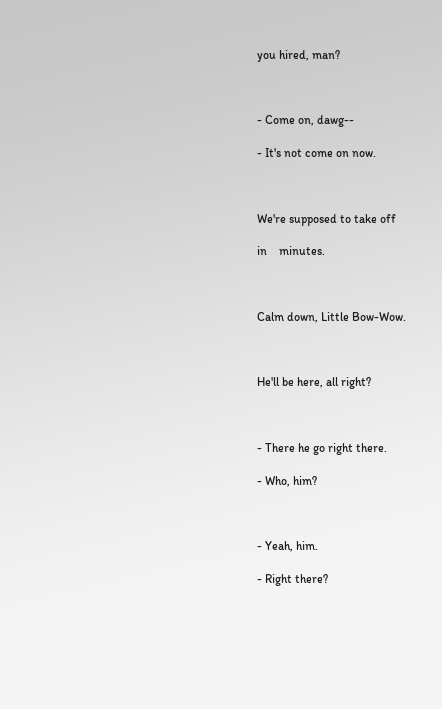you hired, man?



- Come on, dawg--

- It's not come on now.



We're supposed to take off

in    minutes.



Calm down, Little Bow-Wow.



He'll be here, all right?



- There he go right there.

- Who, him?



- Yeah, him.

- Right there?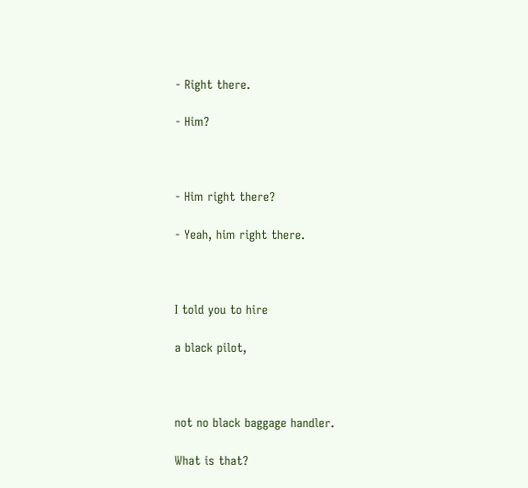- Right there.

- Him?



- Him right there?

- Yeah, him right there.



I told you to hire

a black pilot,



not no black baggage handler.

What is that?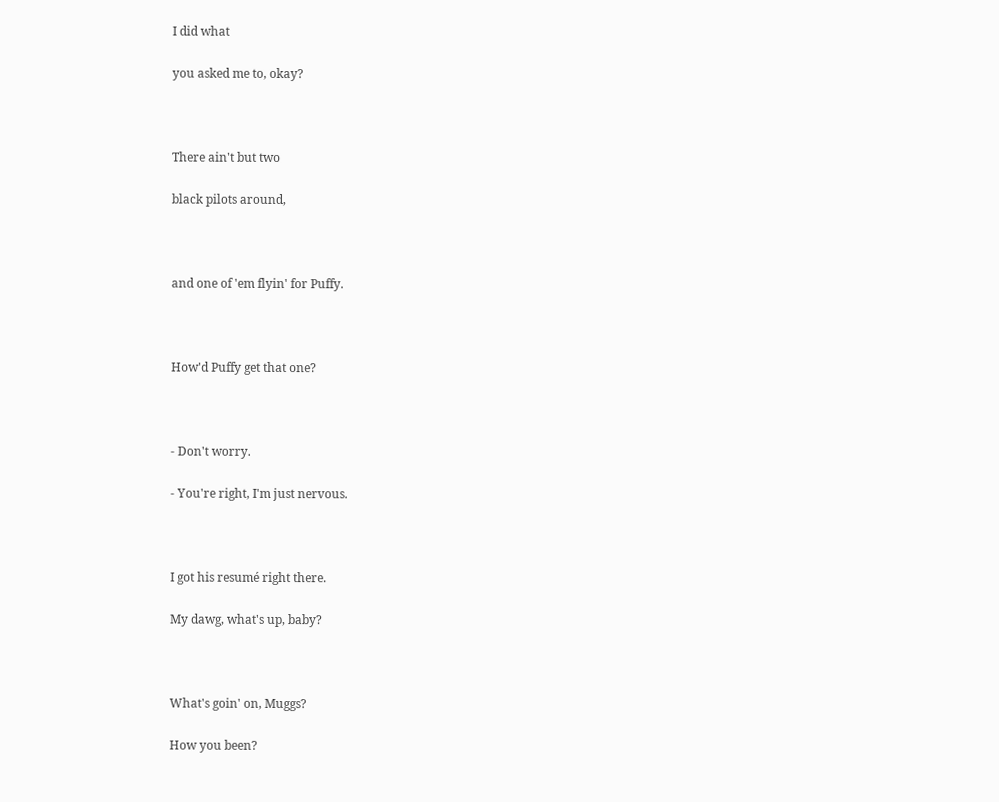I did what

you asked me to, okay?



There ain't but two

black pilots around,



and one of 'em flyin' for Puffy.



How'd Puffy get that one?



- Don't worry.

- You're right, I'm just nervous.



I got his resumé right there.

My dawg, what's up, baby?



What's goin' on, Muggs?

How you been?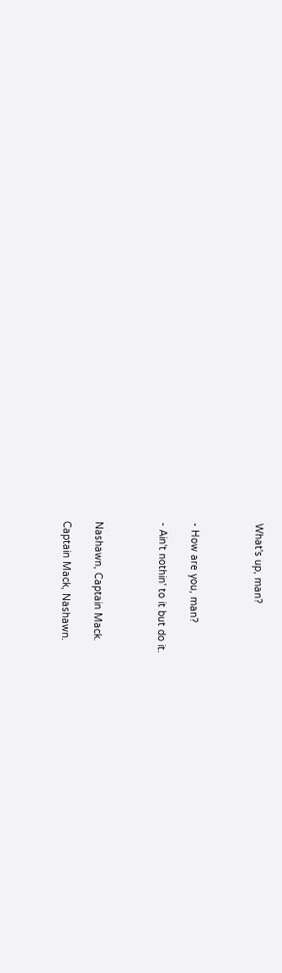What's up, man?



- How are you, man?

- Ain't nothin' to it but do it.



Nashawn, Captain Mack.

Captain Mack, Nashawn.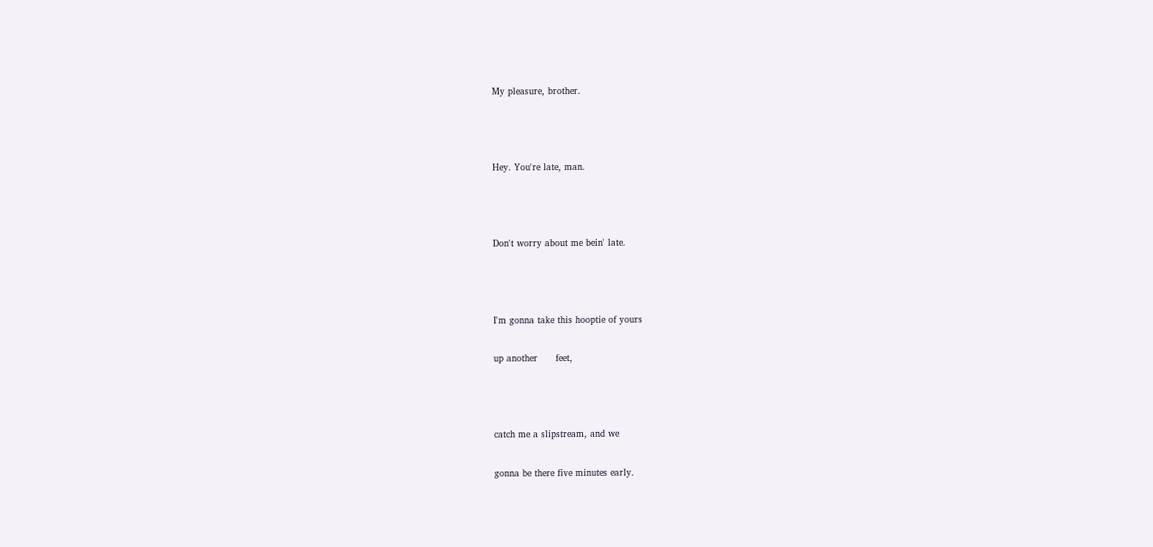My pleasure, brother.



Hey. You're late, man.



Don't worry about me bein' late.



I'm gonna take this hooptie of yours

up another      feet,



catch me a slipstream, and we

gonna be there five minutes early.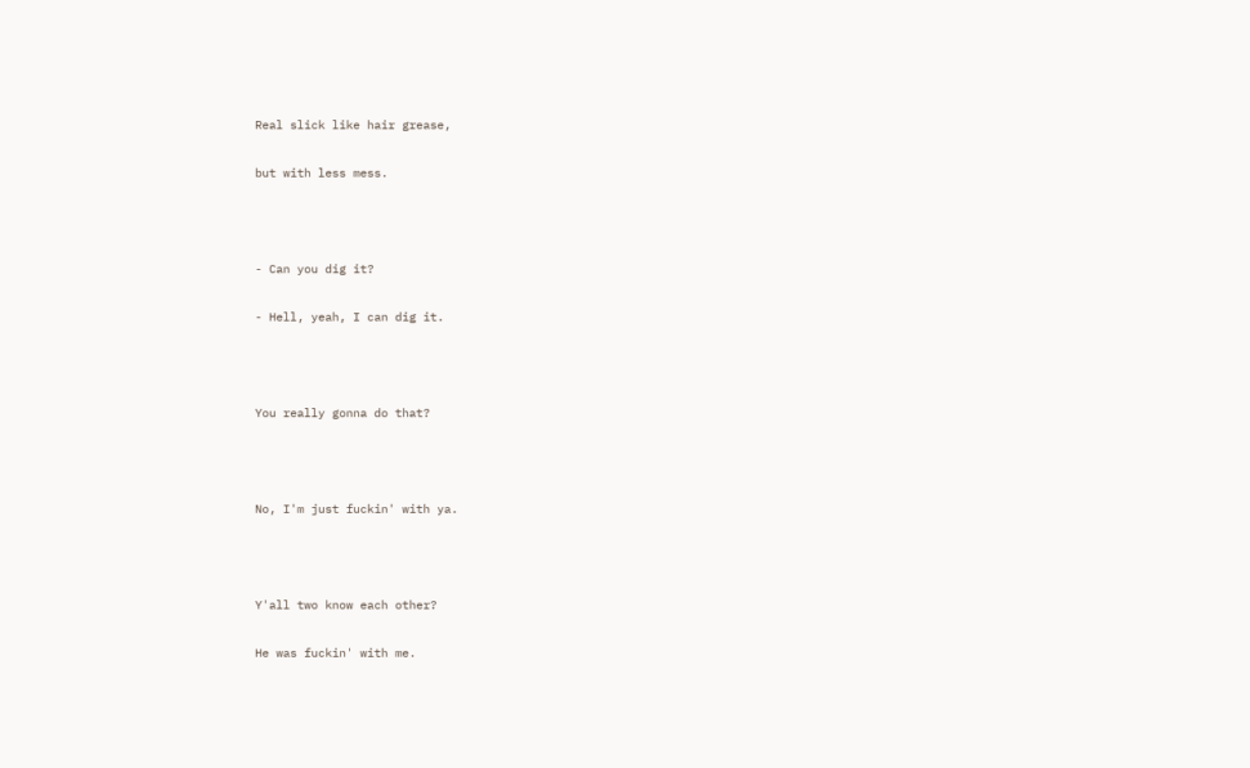Real slick like hair grease,

but with less mess.



- Can you dig it?

- Hell, yeah, I can dig it.



You really gonna do that?



No, I'm just fuckin' with ya.



Y'all two know each other?

He was fuckin' with me.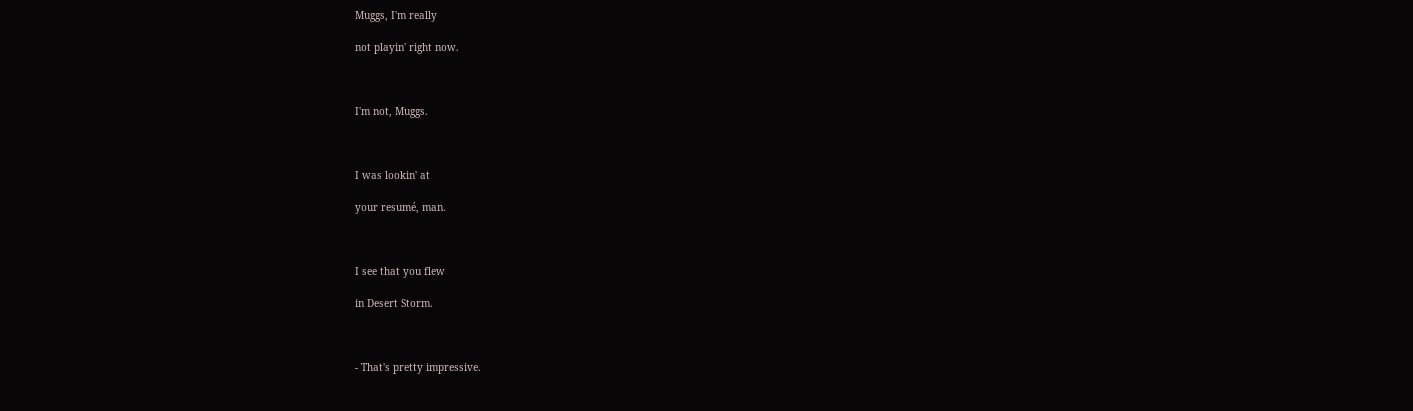Muggs, I'm really

not playin' right now.



I'm not, Muggs.



I was lookin' at

your resumé, man.



I see that you flew

in Desert Storm.



- That's pretty impressive.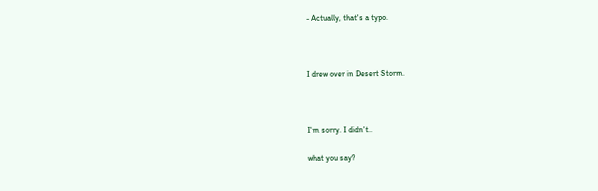- Actually, that's a typo.



I drew over in Desert Storm.



I'm sorry. I didn't..

what you say?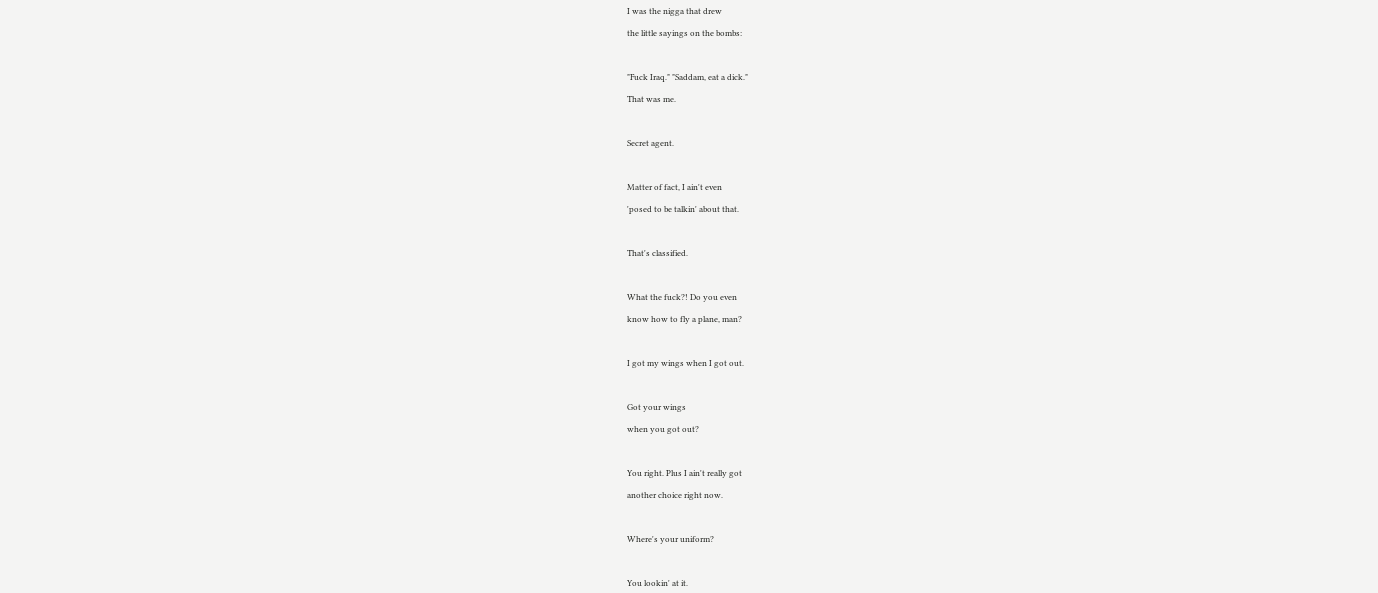I was the nigga that drew

the little sayings on the bombs:



"Fuck Iraq." "Saddam, eat a dick."

That was me.



Secret agent.



Matter of fact, I ain't even

'posed to be talkin' about that.



That's classified.



What the fuck?! Do you even

know how to fly a plane, man?



I got my wings when I got out.



Got your wings

when you got out?



You right. Plus I ain't really got

another choice right now.



Where's your uniform?



You lookin' at it.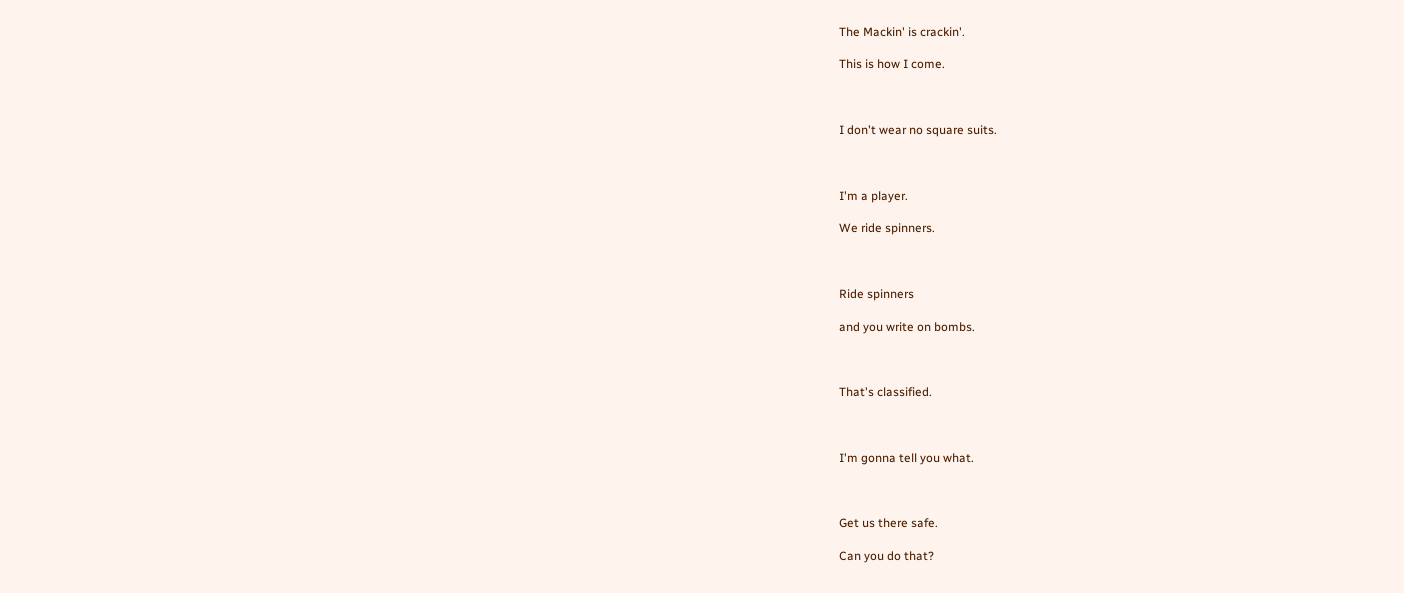The Mackin' is crackin'.

This is how I come.



I don't wear no square suits.



I'm a player.

We ride spinners.



Ride spinners

and you write on bombs.



That's classified.



I'm gonna tell you what.



Get us there safe.

Can you do that?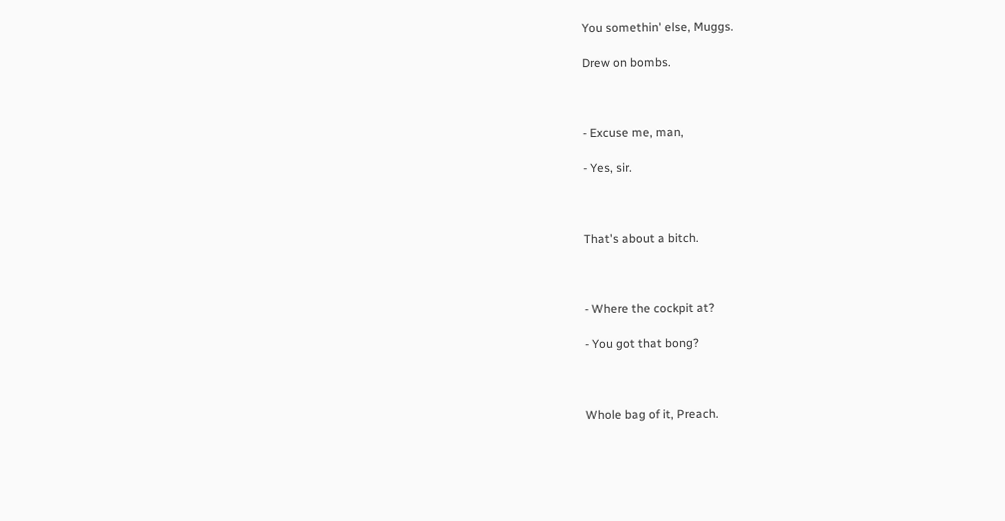You somethin' else, Muggs.

Drew on bombs.



- Excuse me, man,

- Yes, sir.



That's about a bitch.



- Where the cockpit at?

- You got that bong?



Whole bag of it, Preach.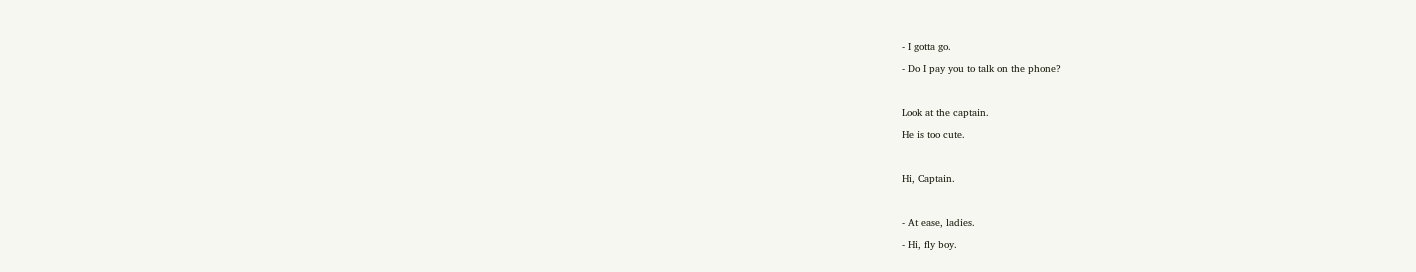- I gotta go.

- Do I pay you to talk on the phone?



Look at the captain.

He is too cute.



Hi, Captain.



- At ease, ladies.

- Hi, fly boy.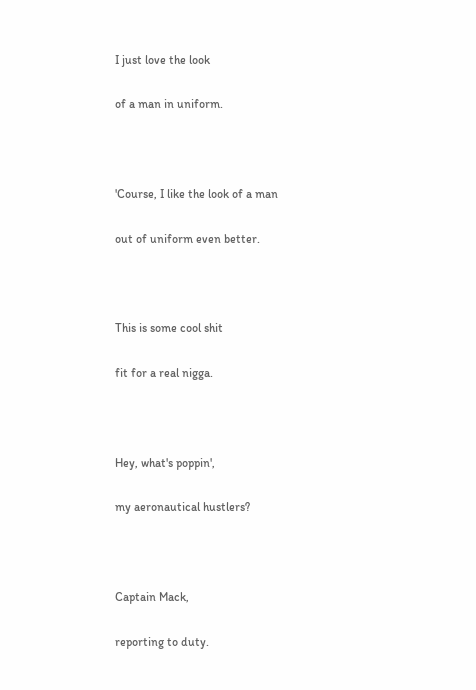I just love the look

of a man in uniform.



'Course, I like the look of a man

out of uniform even better.



This is some cool shit

fit for a real nigga.



Hey, what's poppin',

my aeronautical hustlers?



Captain Mack,

reporting to duty.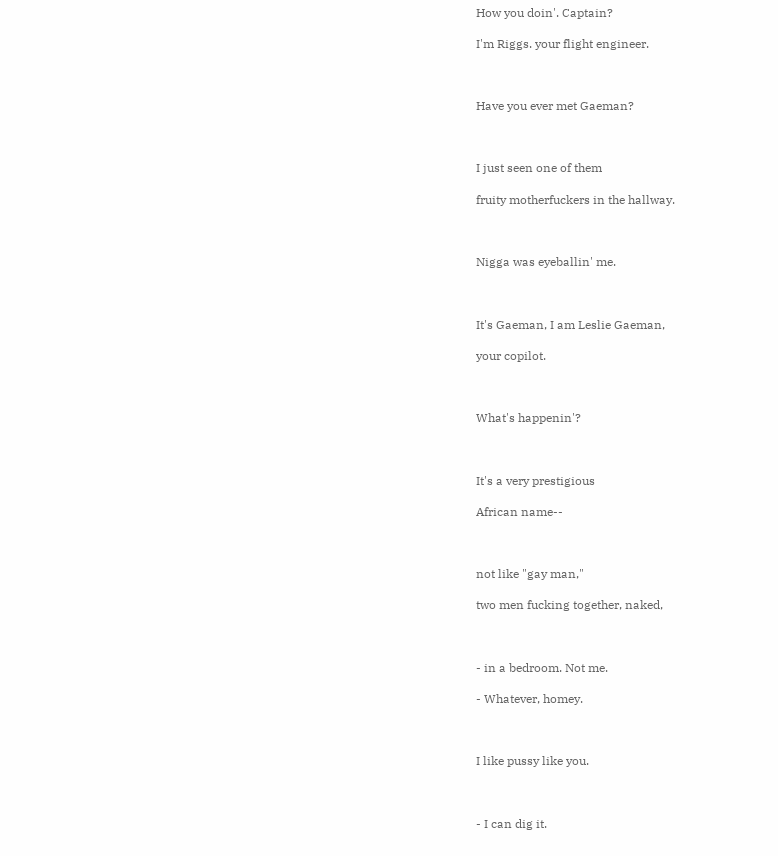How you doin'. Captain?

I'm Riggs. your flight engineer.



Have you ever met Gaeman?



I just seen one of them

fruity motherfuckers in the hallway.



Nigga was eyeballin' me.



It's Gaeman, I am Leslie Gaeman,

your copilot.



What's happenin'?



It's a very prestigious

African name--



not like "gay man,"

two men fucking together, naked,



- in a bedroom. Not me.

- Whatever, homey.



I like pussy like you.



- I can dig it.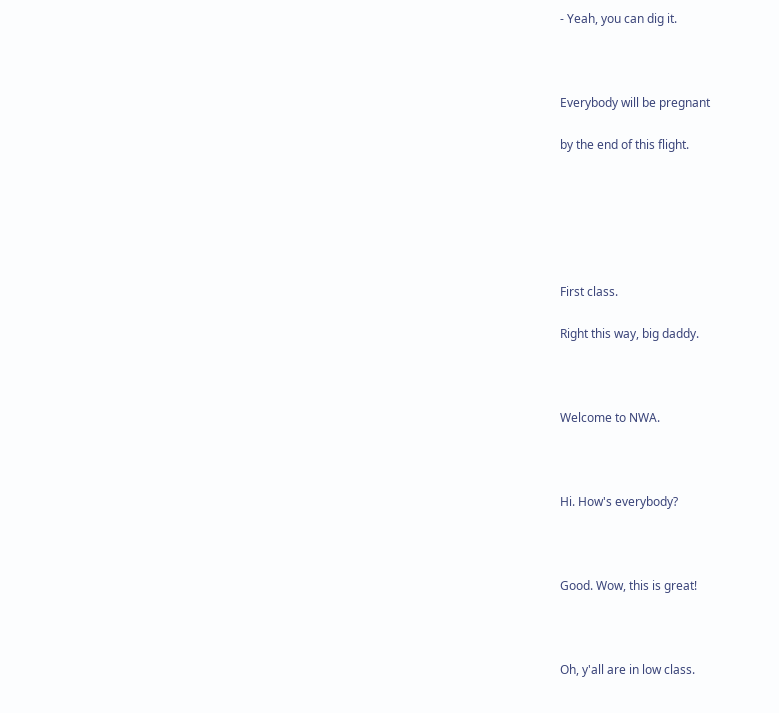- Yeah, you can dig it.



Everybody will be pregnant

by the end of this flight.






First class.

Right this way, big daddy.



Welcome to NWA.



Hi. How's everybody?



Good. Wow, this is great!



Oh, y'all are in low class.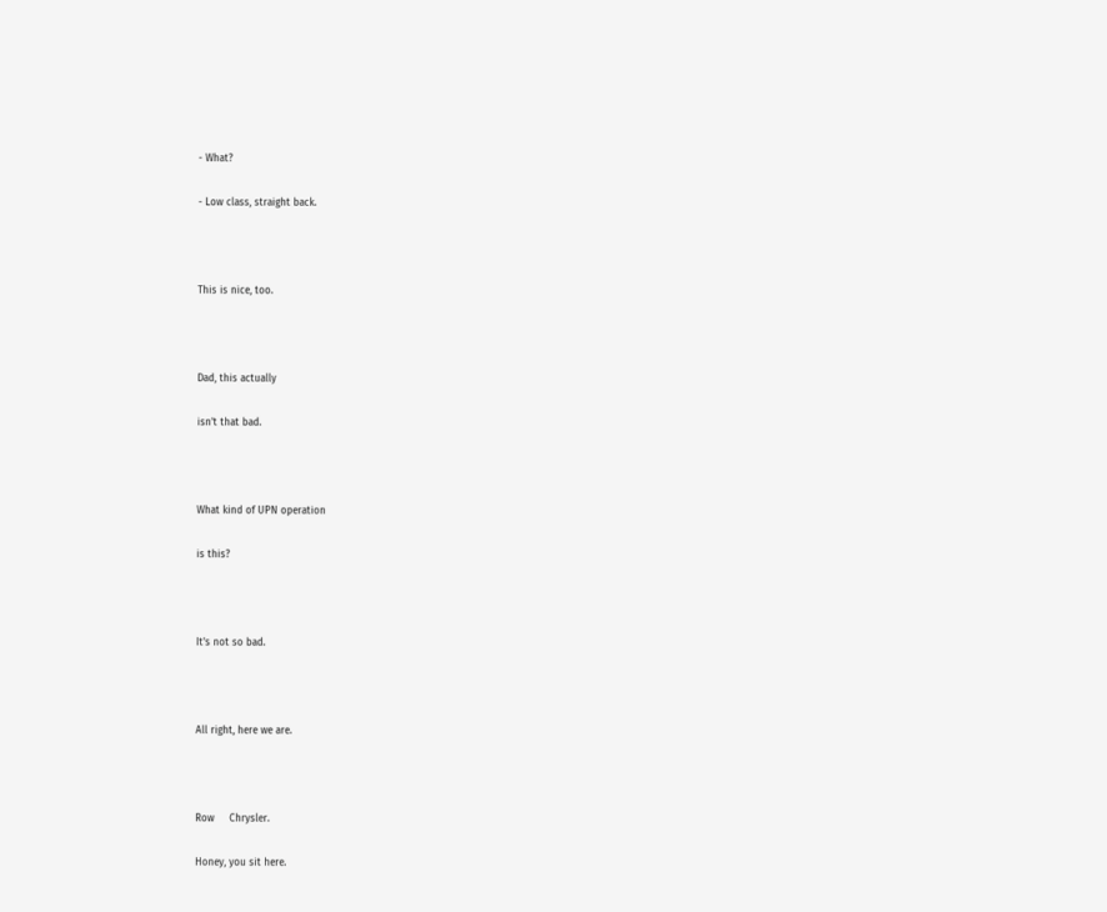- What?

- Low class, straight back.



This is nice, too.



Dad, this actually

isn't that bad.



What kind of UPN operation

is this?



It's not so bad.



All right, here we are.



Row     Chrysler.

Honey, you sit here.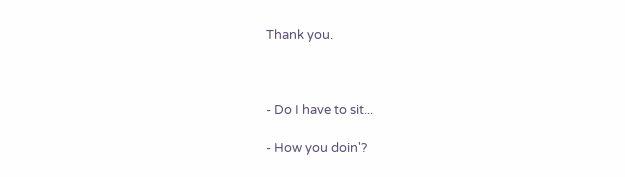Thank you.



- Do I have to sit...

- How you doin'?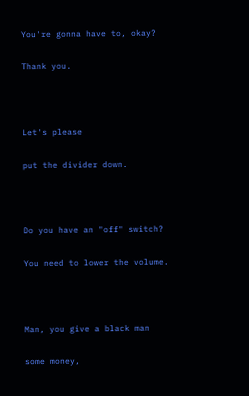You're gonna have to, okay?

Thank you.



Let's please

put the divider down.



Do you have an "off" switch?

You need to lower the volume.



Man, you give a black man

some money,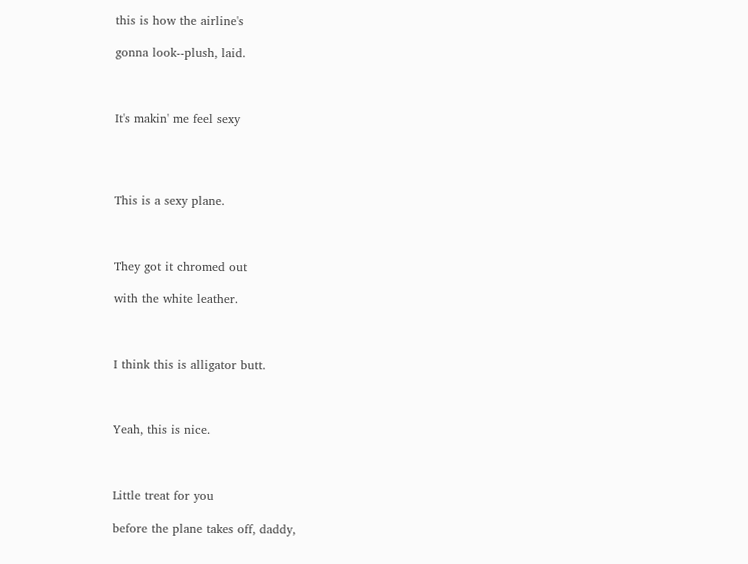this is how the airline's

gonna look--plush, laid.



It's makin' me feel sexy




This is a sexy plane.



They got it chromed out

with the white leather.



I think this is alligator butt.



Yeah, this is nice.



Little treat for you

before the plane takes off, daddy,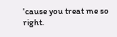'cause you treat me so right.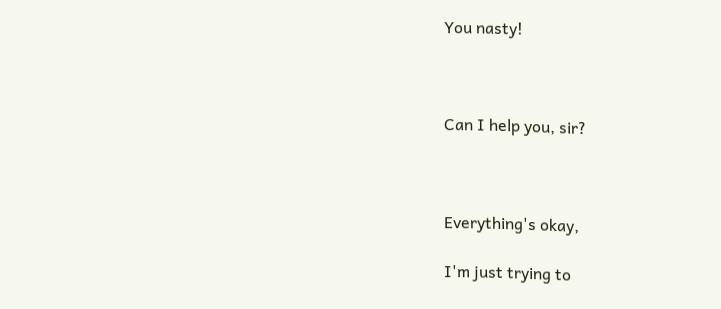You nasty!



Can I help you, sir?



Everything's okay,

I'm just trying to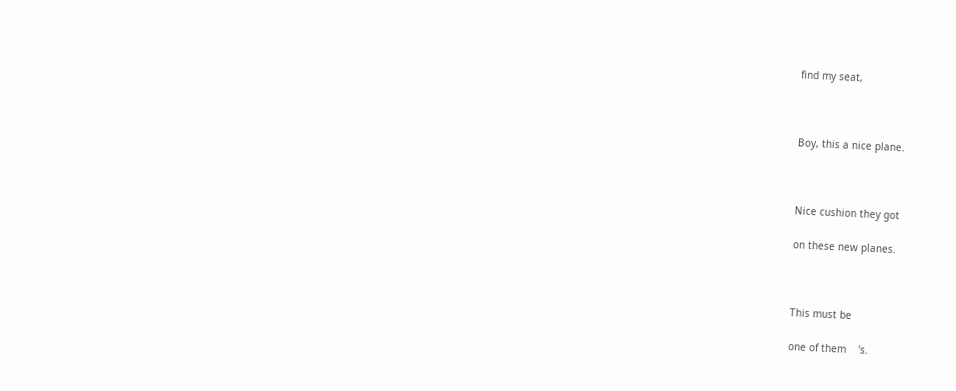find my seat,



Boy, this a nice plane.



Nice cushion they got

on these new planes.



This must be

one of them    's.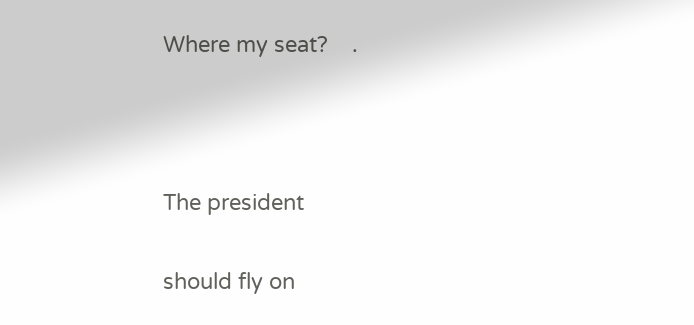Where my seat?    .



The president

should fly on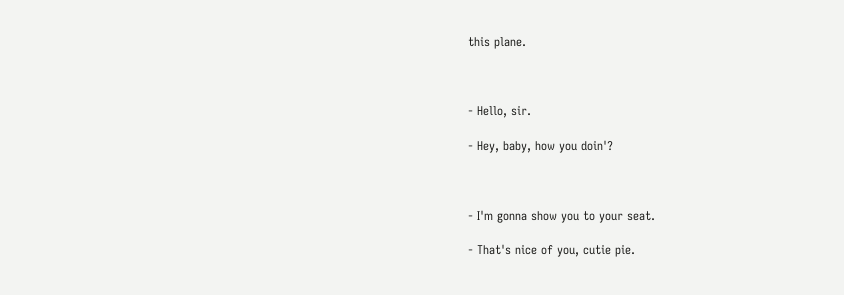this plane.



- Hello, sir.

- Hey, baby, how you doin'?



- I'm gonna show you to your seat.

- That's nice of you, cutie pie.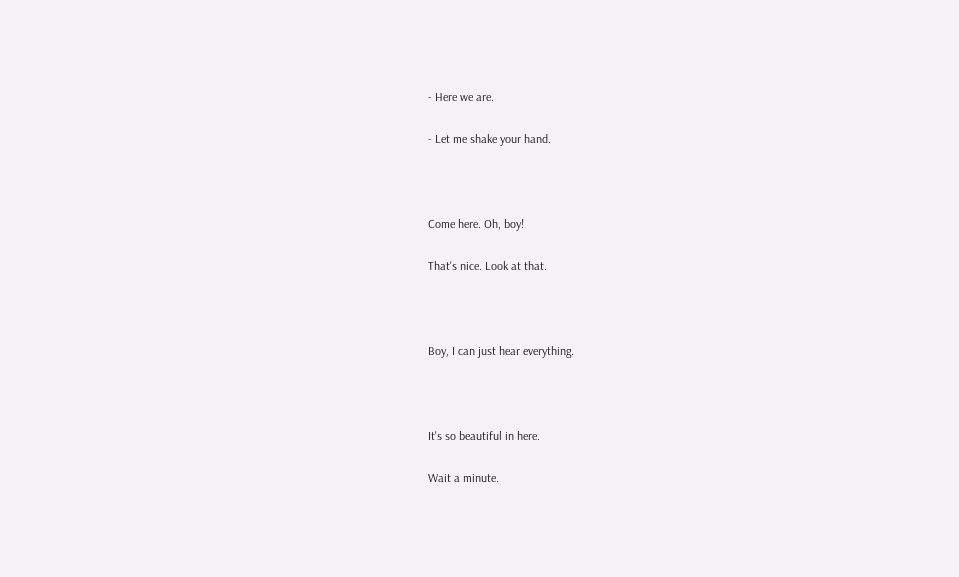- Here we are.

- Let me shake your hand.



Come here. Oh, boy!

That's nice. Look at that.



Boy, I can just hear everything.



It's so beautiful in here.

Wait a minute.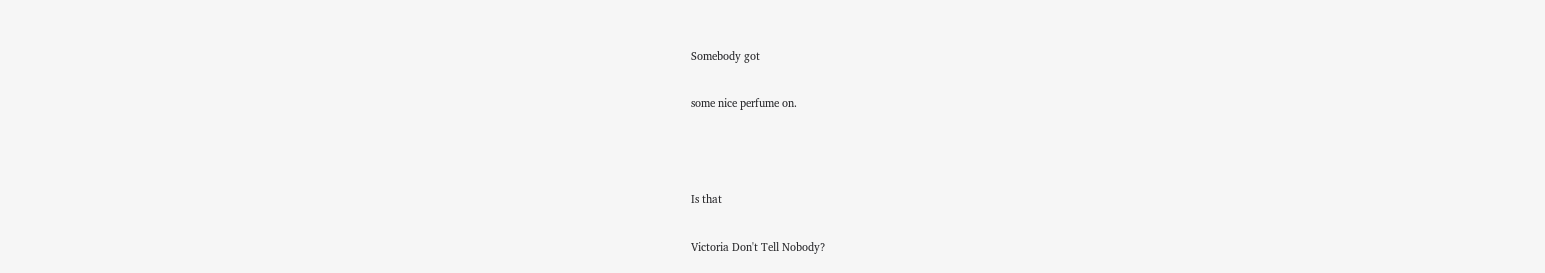Somebody got

some nice perfume on.



Is that

Victoria Don't Tell Nobody?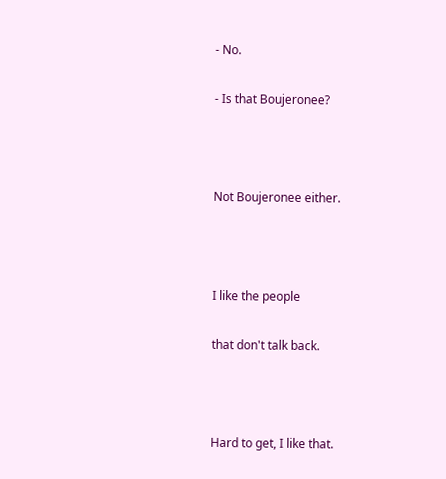- No.

- Is that Boujeronee?



Not Boujeronee either.



I like the people

that don't talk back.



Hard to get, I like that.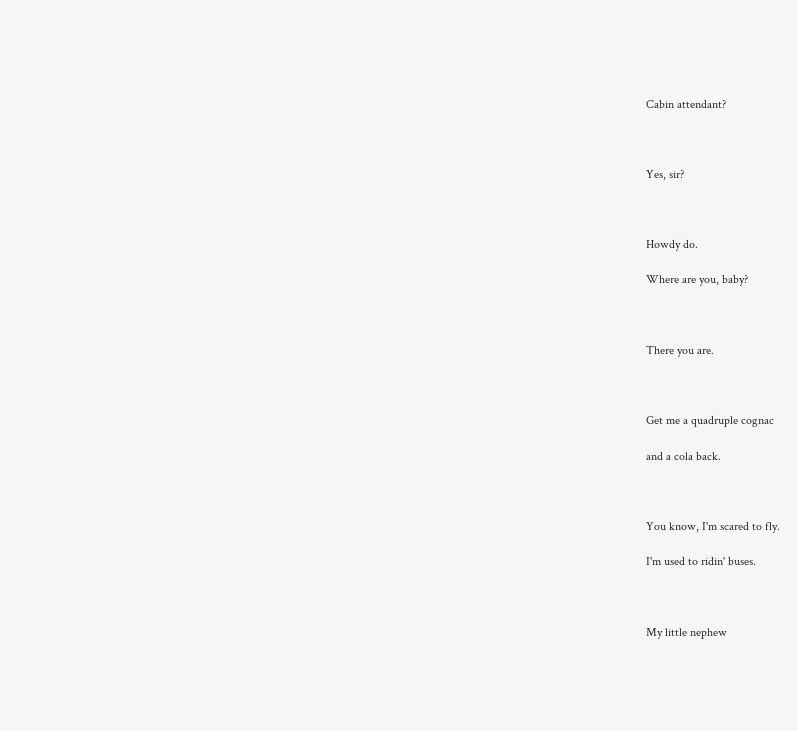Cabin attendant?



Yes, sir?



Howdy do.

Where are you, baby?



There you are.



Get me a quadruple cognac

and a cola back.



You know, I'm scared to fly.

I'm used to ridin' buses.



My little nephew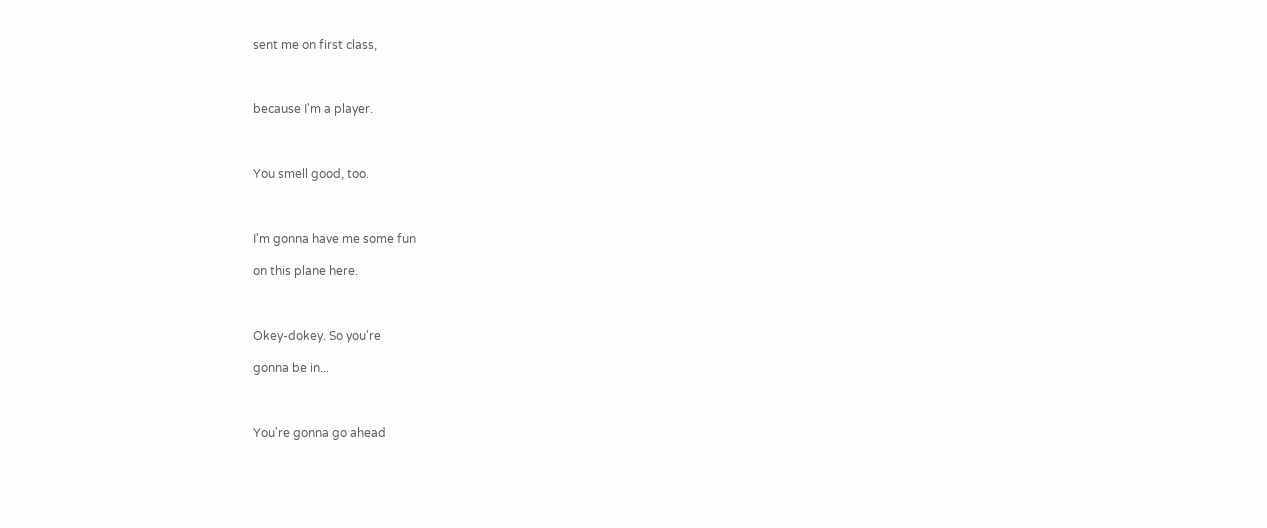sent me on first class,



because I'm a player.



You smell good, too.



I'm gonna have me some fun

on this plane here.



Okey-dokey. So you're

gonna be in...



You're gonna go ahead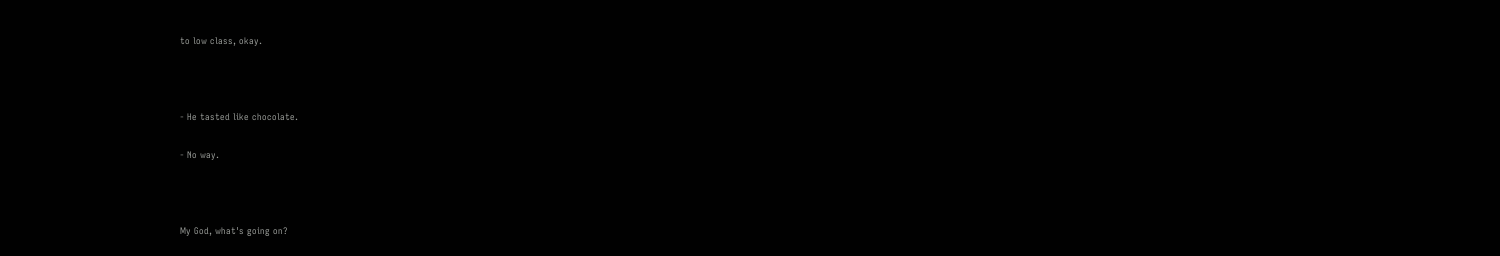to low class, okay.



- He tasted like chocolate.

- No way.



My God, what's going on?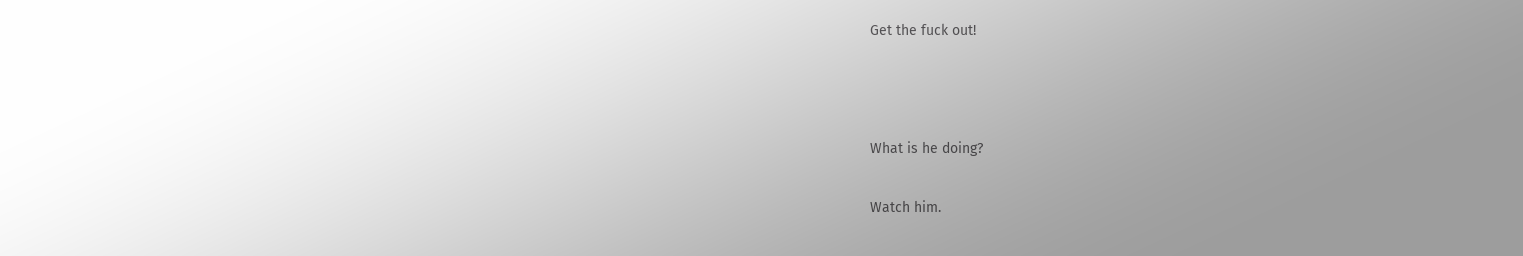Get the fuck out!



What is he doing?

Watch him.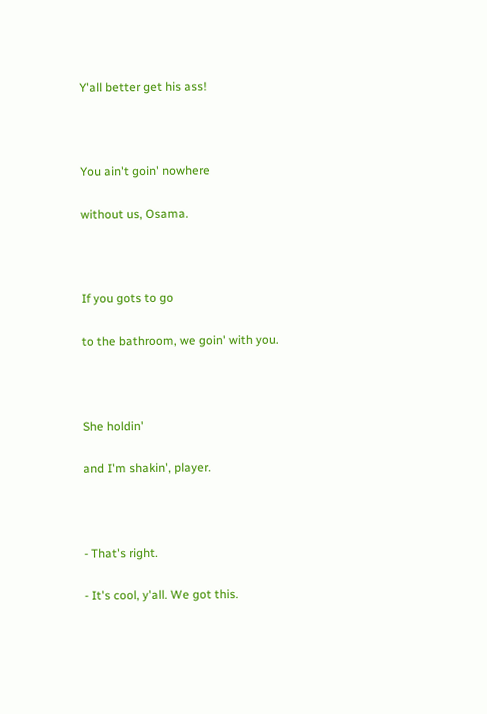Y'all better get his ass!



You ain't goin' nowhere

without us, Osama.



If you gots to go

to the bathroom, we goin' with you.



She holdin'

and I'm shakin', player.



- That's right.

- It's cool, y'all. We got this.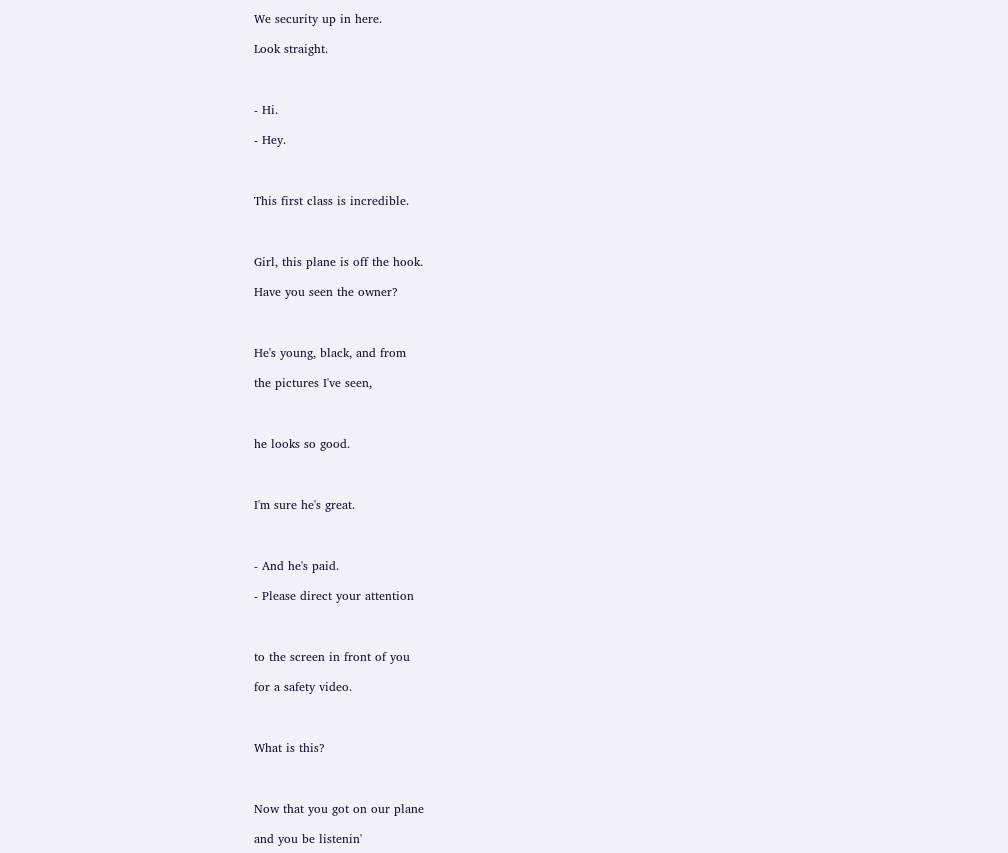We security up in here.

Look straight.



- Hi.

- Hey.



This first class is incredible.



Girl, this plane is off the hook.

Have you seen the owner?



He's young, black, and from

the pictures I've seen,



he looks so good.



I'm sure he's great.



- And he's paid.

- Please direct your attention



to the screen in front of you

for a safety video.



What is this?



Now that you got on our plane

and you be listenin'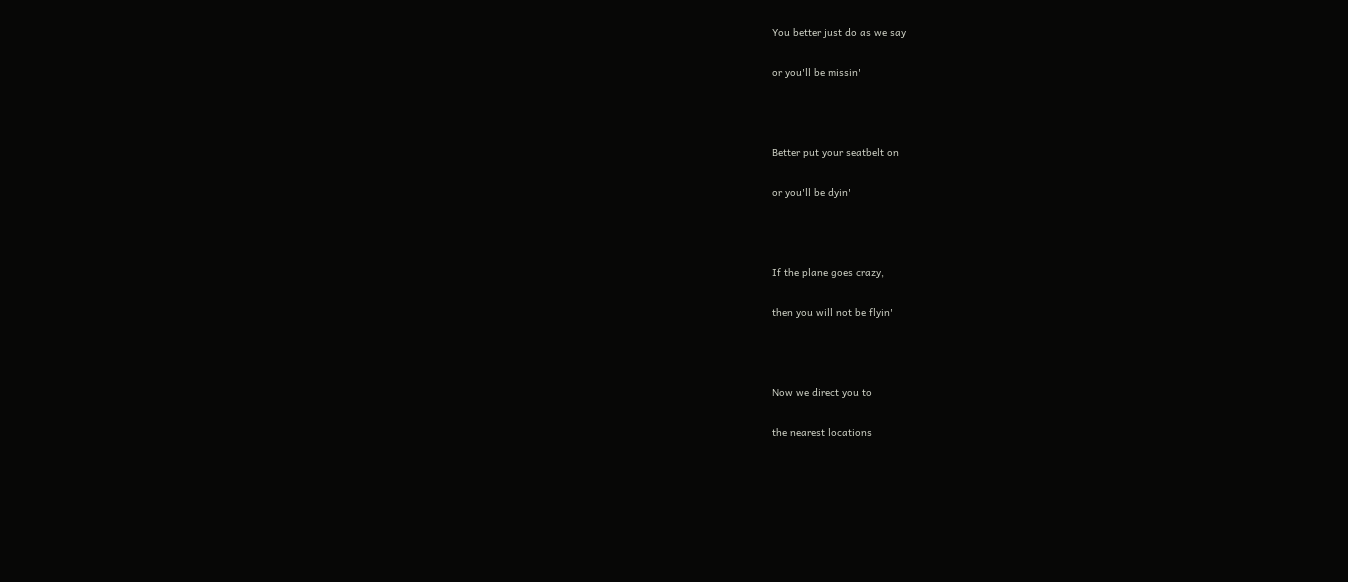You better just do as we say

or you'll be missin'



Better put your seatbelt on

or you'll be dyin'



If the plane goes crazy,

then you will not be flyin'



Now we direct you to

the nearest locations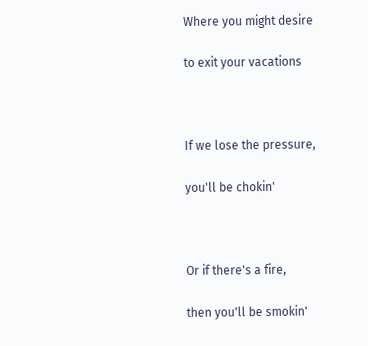Where you might desire

to exit your vacations



If we lose the pressure,

you'll be chokin'



Or if there's a fire,

then you'll be smokin'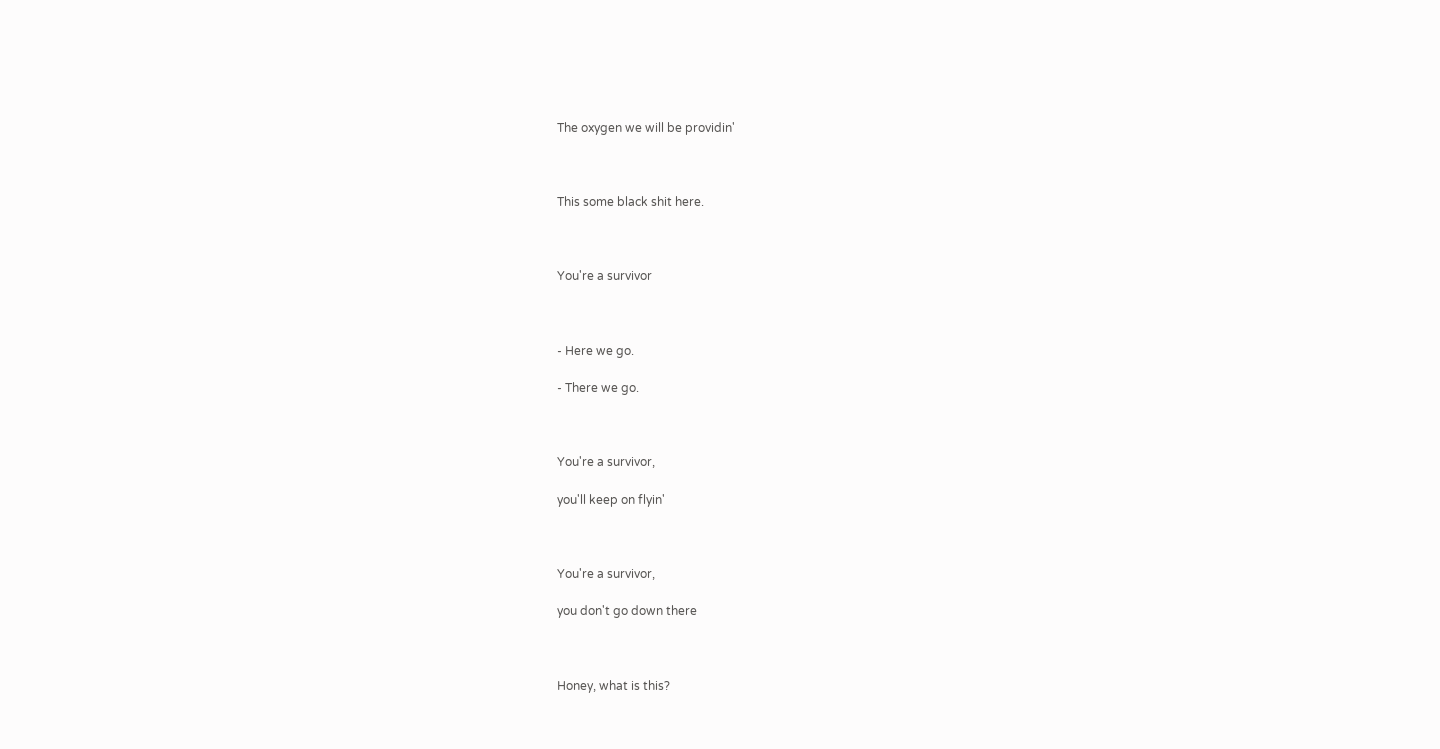The oxygen we will be providin'



This some black shit here.



You're a survivor



- Here we go.

- There we go.



You're a survivor,

you'll keep on flyin'



You're a survivor,

you don't go down there



Honey, what is this?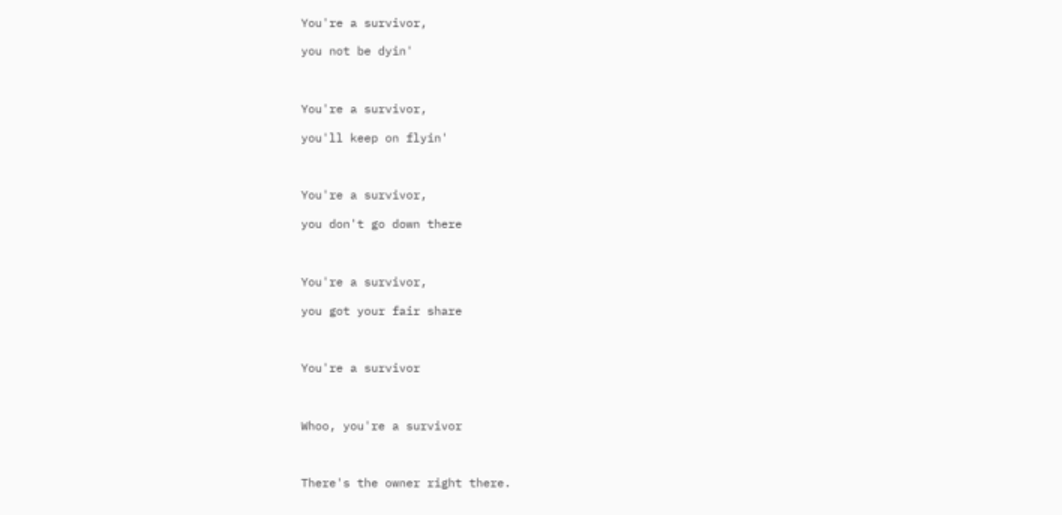You're a survivor,

you not be dyin'



You're a survivor,

you'll keep on flyin'



You're a survivor,

you don't go down there



You're a survivor,

you got your fair share



You're a survivor



Whoo, you're a survivor



There's the owner right there.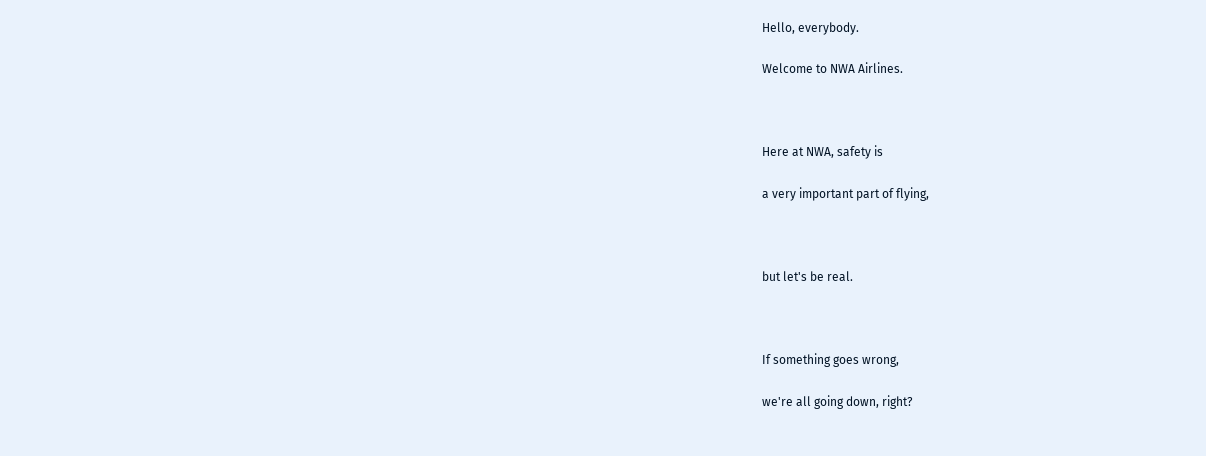Hello, everybody.

Welcome to NWA Airlines.



Here at NWA, safety is

a very important part of flying,



but let's be real.



If something goes wrong,

we're all going down, right?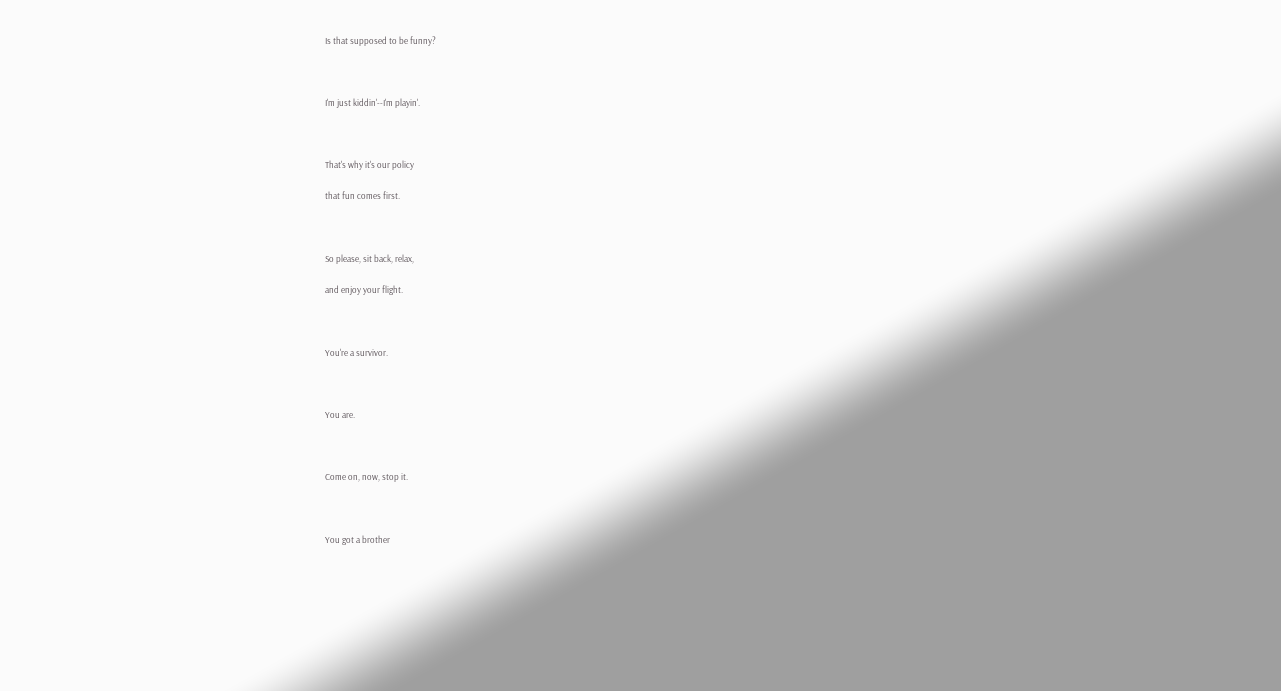Is that supposed to be funny?



I'm just kiddin'--I'm playin'.



That's why it's our policy

that fun comes first.



So please, sit back, relax,

and enjoy your flight.



You're a survivor.



You are.



Come on, now, stop it.



You got a brother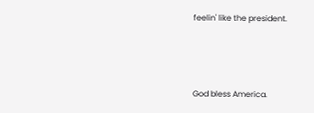feelin' like the president.



God bless America.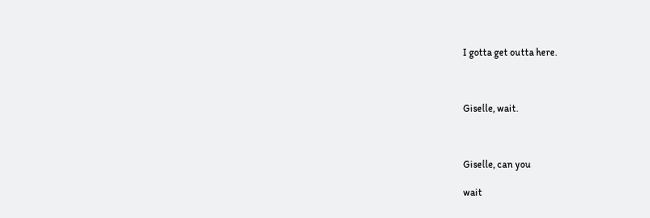I gotta get outta here.



Giselle, wait.



Giselle, can you

wait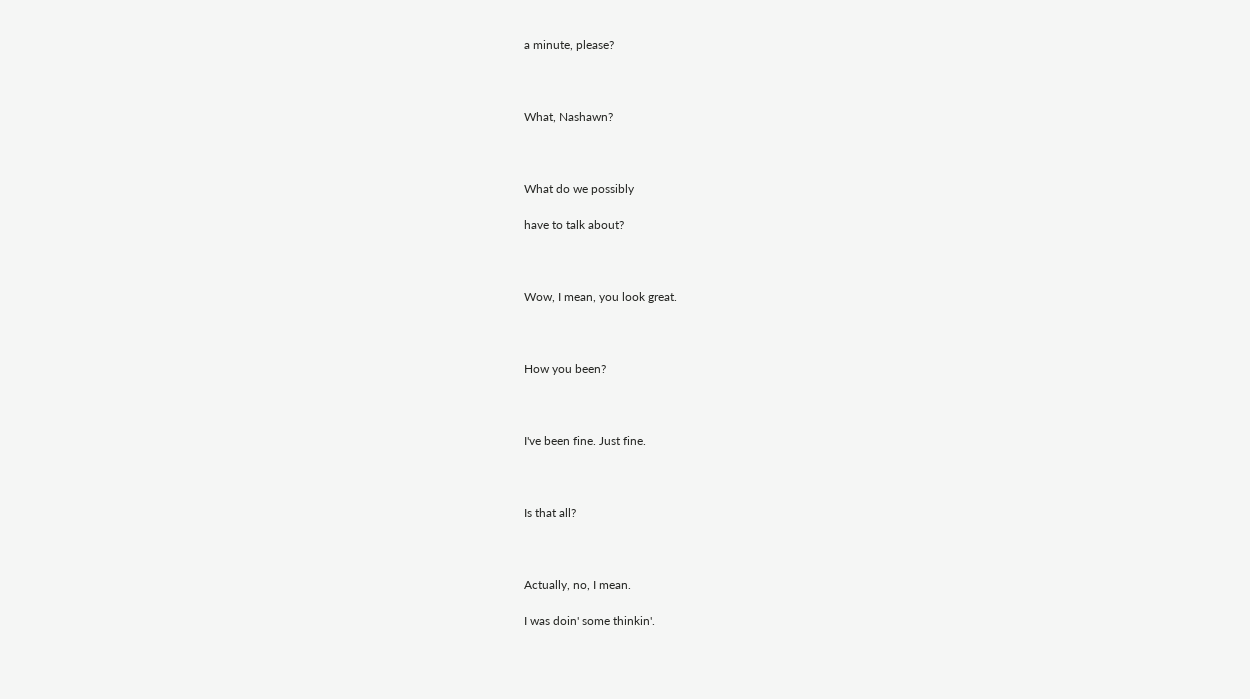a minute, please?



What, Nashawn?



What do we possibly

have to talk about?



Wow, I mean, you look great.



How you been?



I've been fine. Just fine.



Is that all?



Actually, no, I mean.

I was doin' some thinkin'.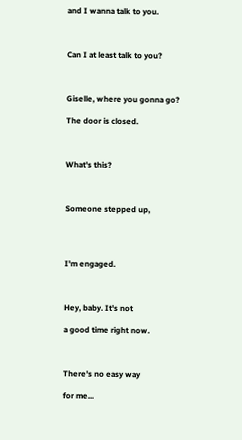and I wanna talk to you.



Can I at least talk to you?



Giselle, where you gonna go?

The door is closed.



What's this?



Someone stepped up,




I'm engaged.



Hey, baby. It's not

a good time right now.



There's no easy way

for me...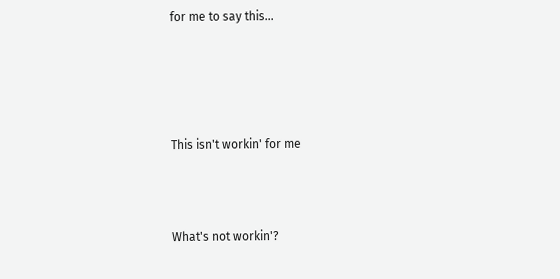for me to say this...






This isn't workin' for me




What's not workin'?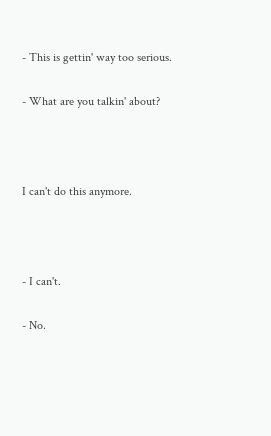- This is gettin' way too serious.

- What are you talkin' about?



I can't do this anymore.



- I can't.

- No.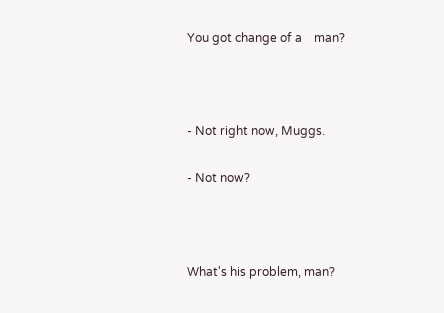You got change of a    man?



- Not right now, Muggs.

- Not now?



What's his problem, man?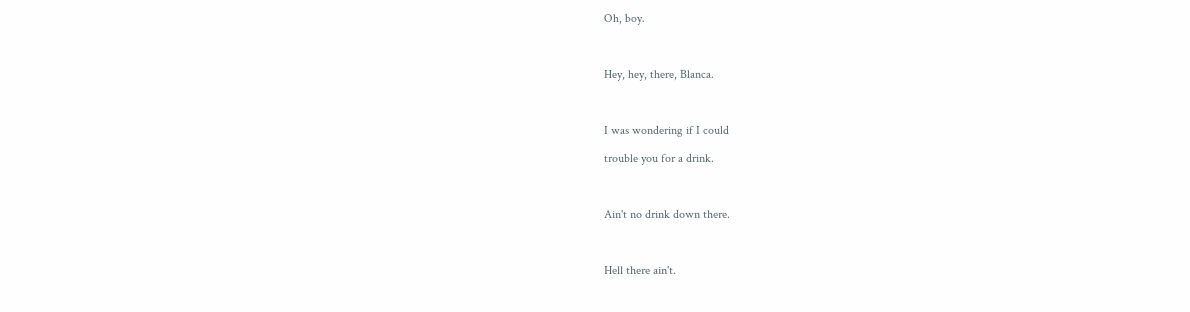Oh, boy.



Hey, hey, there, Blanca.



I was wondering if I could

trouble you for a drink.



Ain't no drink down there.



Hell there ain't.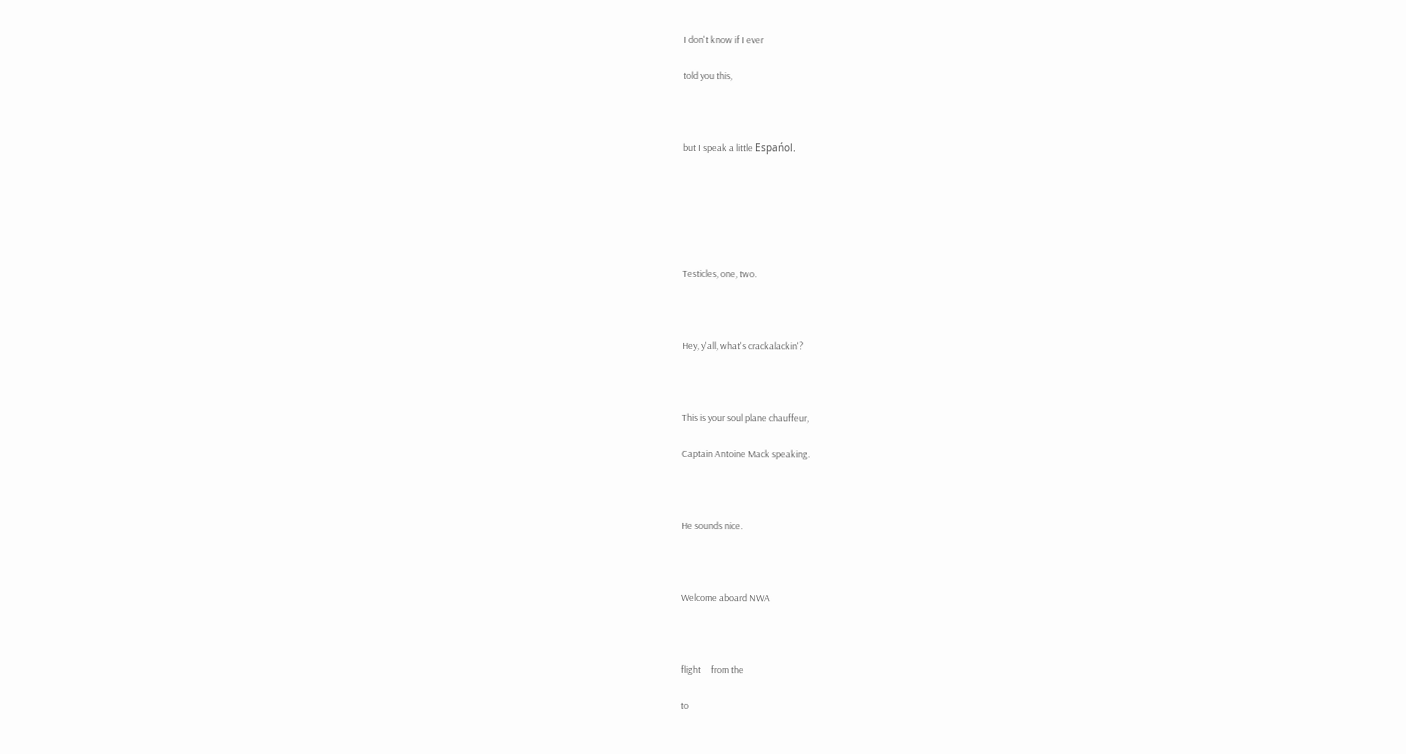I don't know if I ever

told you this,



but I speak a little Espańol.






Testicles, one, two.



Hey, y'all, what's crackalackin'?



This is your soul plane chauffeur,

Captain Antoine Mack speaking.



He sounds nice.



Welcome aboard NWA



flight     from the

to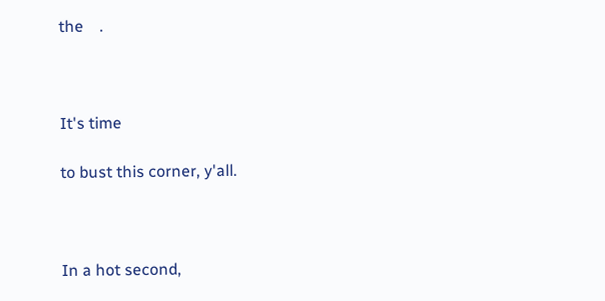the    .



It's time

to bust this corner, y'all.



In a hot second,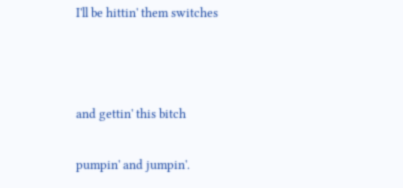I'll be hittin' them switches



and gettin' this bitch

pumpin' and jumpin'.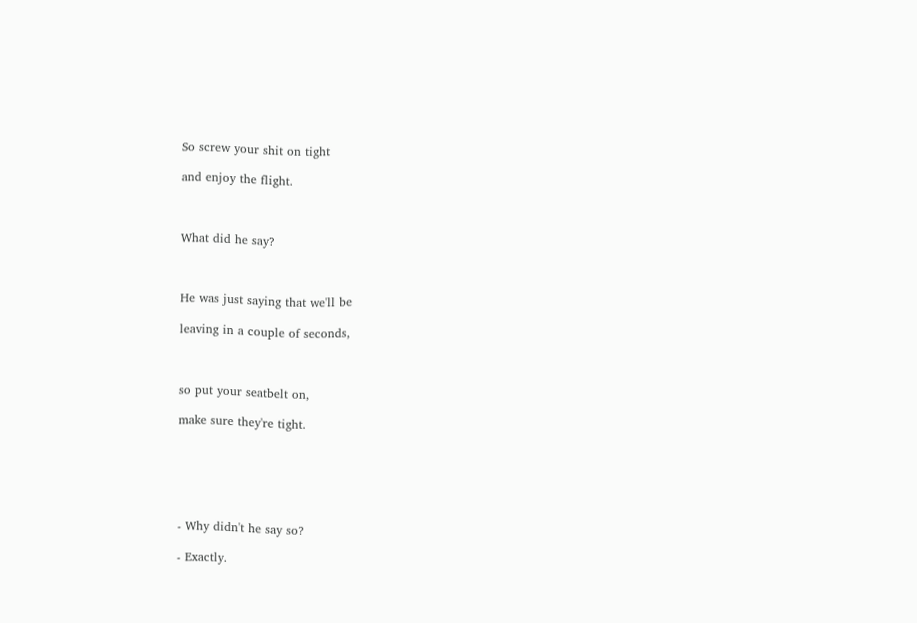So screw your shit on tight

and enjoy the flight.



What did he say?



He was just saying that we'll be

leaving in a couple of seconds,



so put your seatbelt on,

make sure they're tight.






- Why didn't he say so?

- Exactly.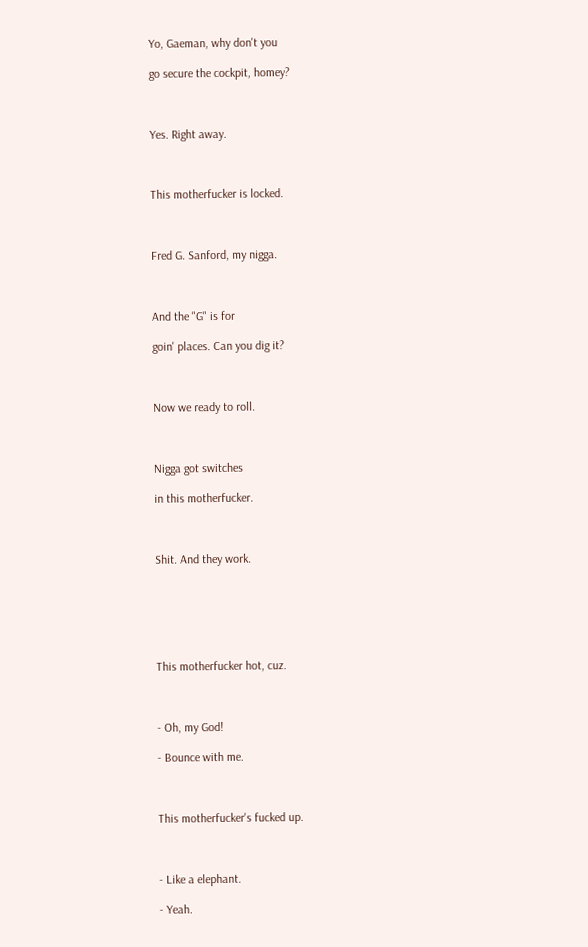Yo, Gaeman, why don't you

go secure the cockpit, homey?



Yes. Right away.



This motherfucker is locked.



Fred G. Sanford, my nigga.



And the "G" is for

goin' places. Can you dig it?



Now we ready to roll.



Nigga got switches

in this motherfucker.



Shit. And they work.






This motherfucker hot, cuz.



- Oh, my God!

- Bounce with me.



This motherfucker's fucked up.



- Like a elephant.

- Yeah.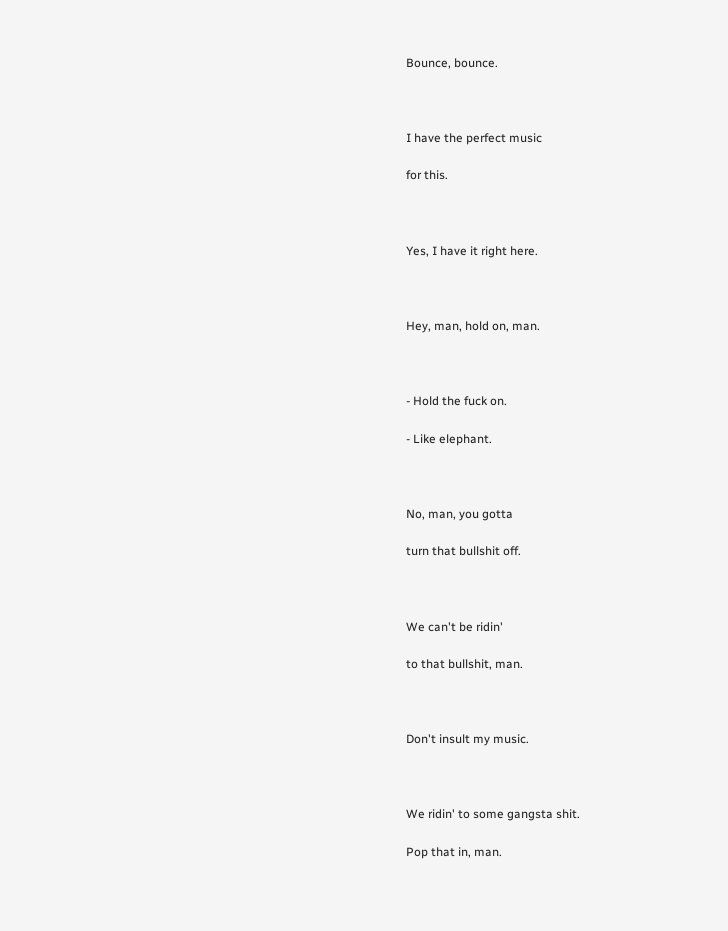Bounce, bounce.



I have the perfect music

for this.



Yes, I have it right here.



Hey, man, hold on, man.



- Hold the fuck on.

- Like elephant.



No, man, you gotta

turn that bullshit off.



We can't be ridin'

to that bullshit, man.



Don't insult my music.



We ridin' to some gangsta shit.

Pop that in, man.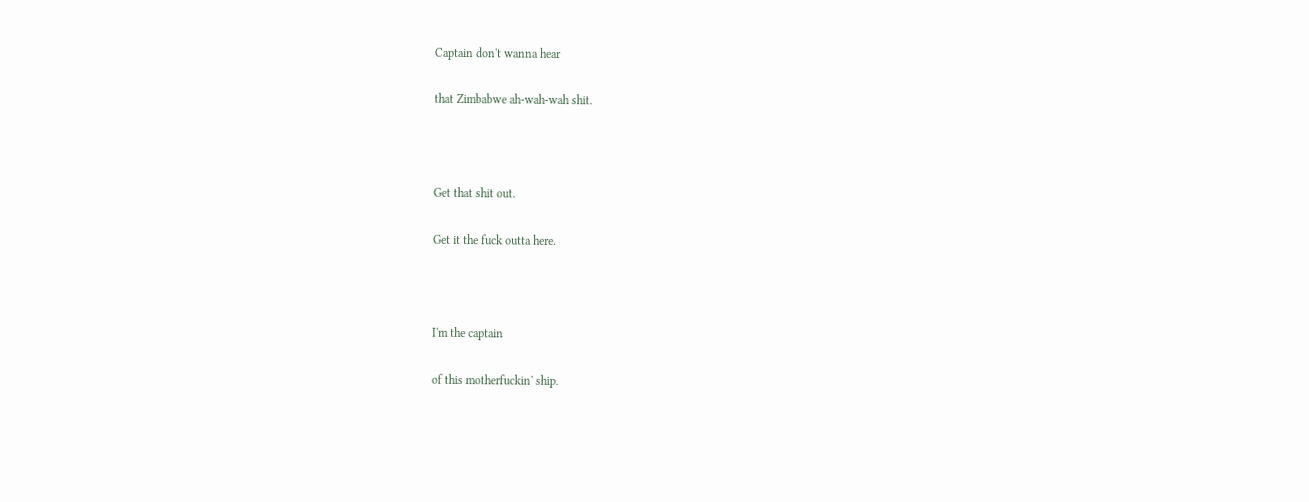Captain don't wanna hear

that Zimbabwe ah-wah-wah shit.



Get that shit out.

Get it the fuck outta here.



I'm the captain

of this motherfuckin' ship.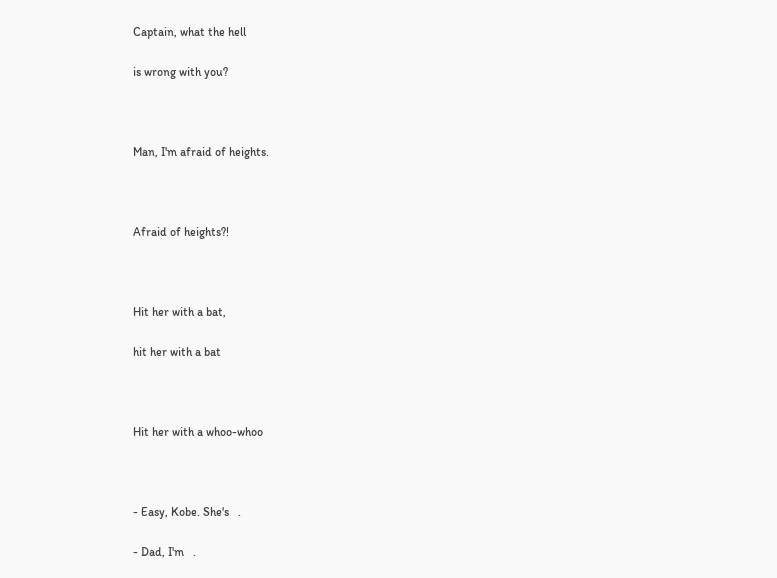Captain, what the hell

is wrong with you?



Man, I'm afraid of heights.



Afraid of heights?!



Hit her with a bat,

hit her with a bat



Hit her with a whoo-whoo



- Easy, Kobe. She's   .

- Dad, I'm   .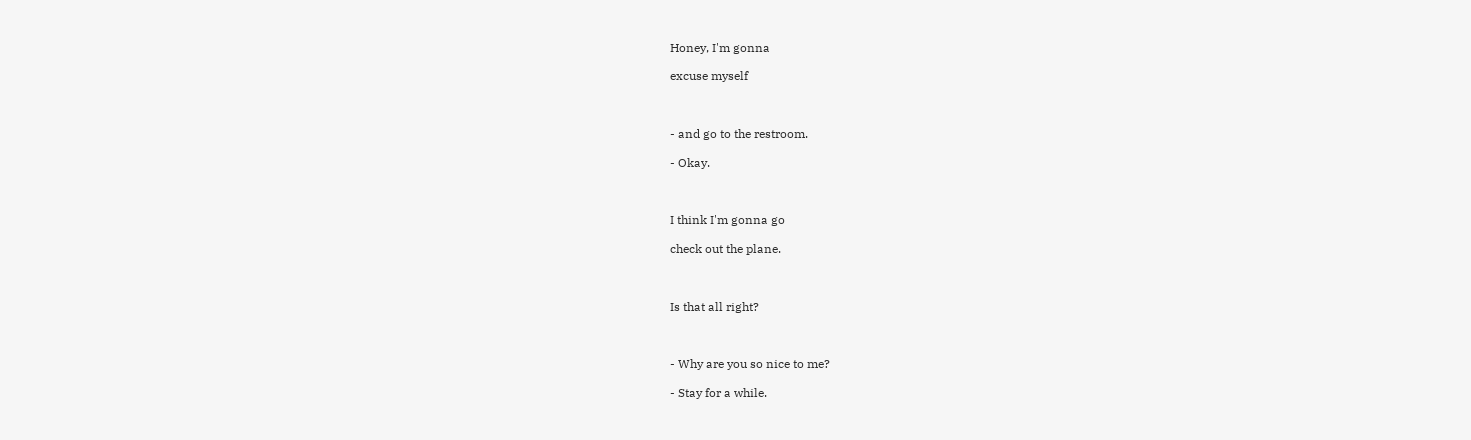Honey, I'm gonna

excuse myself



- and go to the restroom.

- Okay.



I think I'm gonna go

check out the plane.



Is that all right?



- Why are you so nice to me?

- Stay for a while.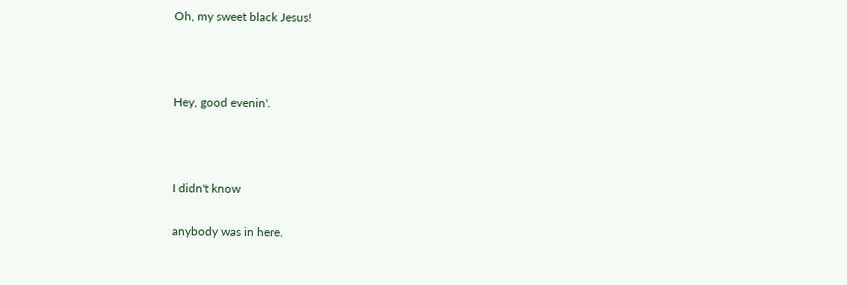Oh, my sweet black Jesus!



Hey, good evenin'.



I didn't know

anybody was in here.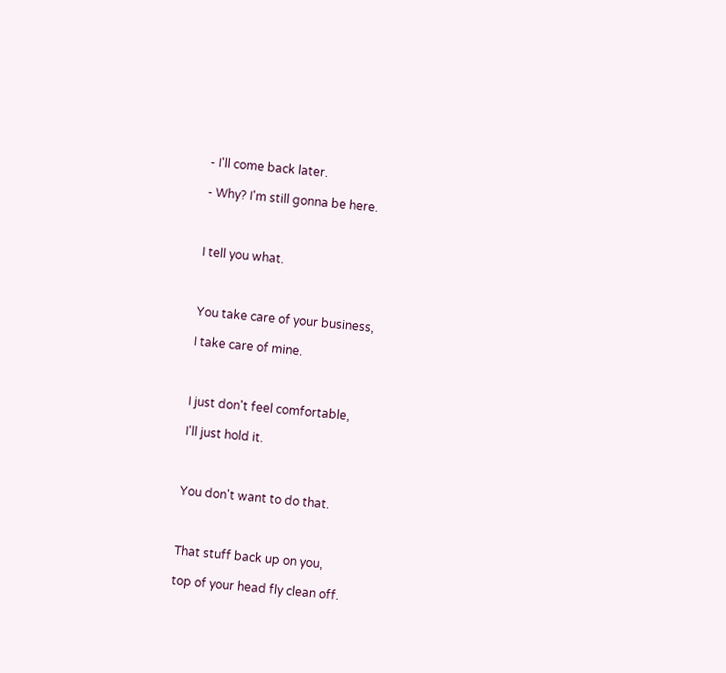- I'll come back later.

- Why? I'm still gonna be here.



I tell you what.



You take care of your business,

I take care of mine.



I just don't feel comfortable,

I'll just hold it.



You don't want to do that.



That stuff back up on you,

top of your head fly clean off.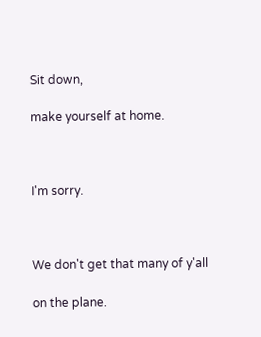Sit down,

make yourself at home.



I'm sorry.



We don't get that many of y'all

on the plane.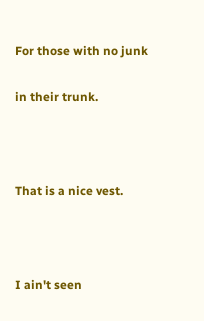For those with no junk

in their trunk.



That is a nice vest.



I ain't seen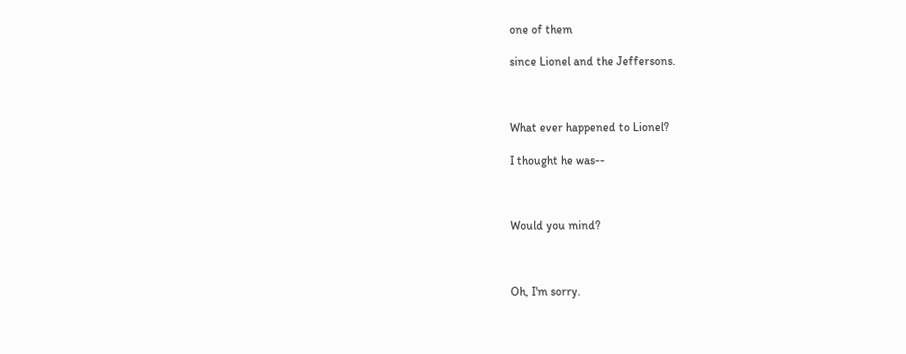one of them

since Lionel and the Jeffersons.



What ever happened to Lionel?

I thought he was--



Would you mind?



Oh, I'm sorry.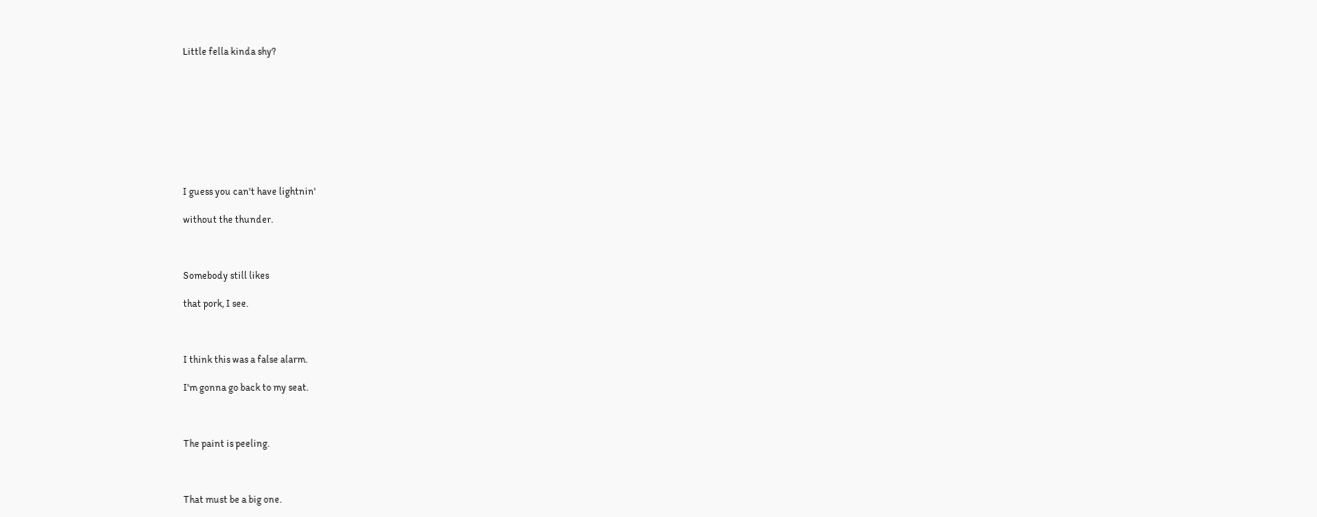Little fella kinda shy?









I guess you can't have lightnin'

without the thunder.



Somebody still likes

that pork, I see.



I think this was a false alarm.

I'm gonna go back to my seat.



The paint is peeling.



That must be a big one.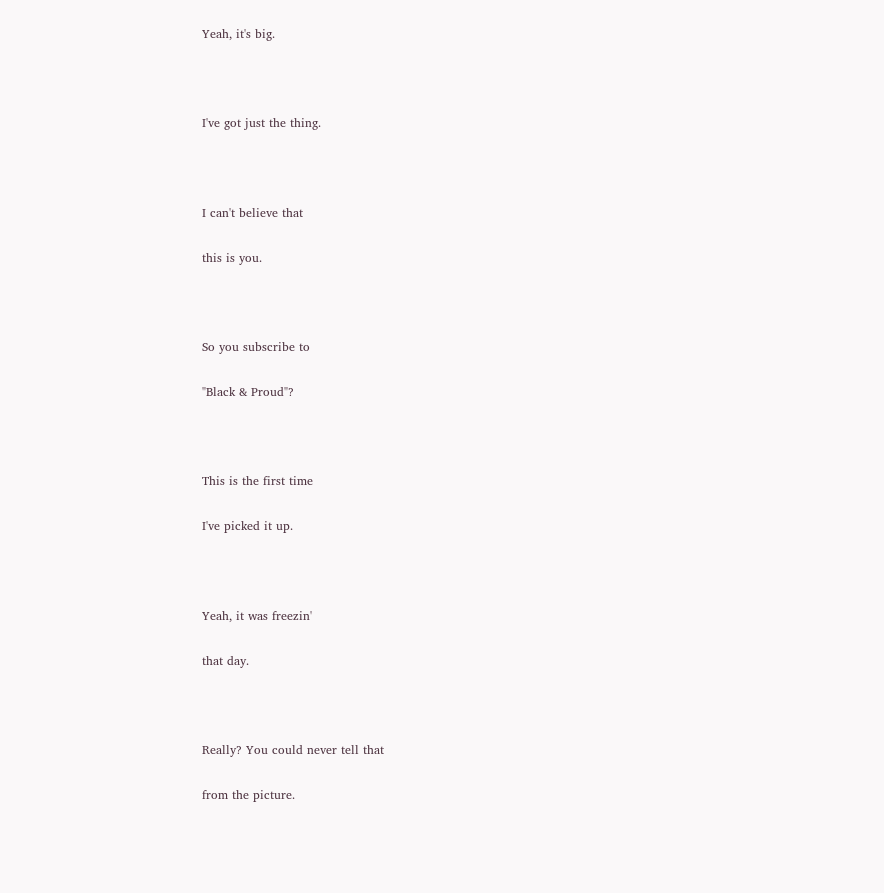Yeah, it's big.



I've got just the thing.



I can't believe that

this is you.



So you subscribe to

"Black & Proud"?



This is the first time

I've picked it up.



Yeah, it was freezin'

that day.



Really? You could never tell that

from the picture.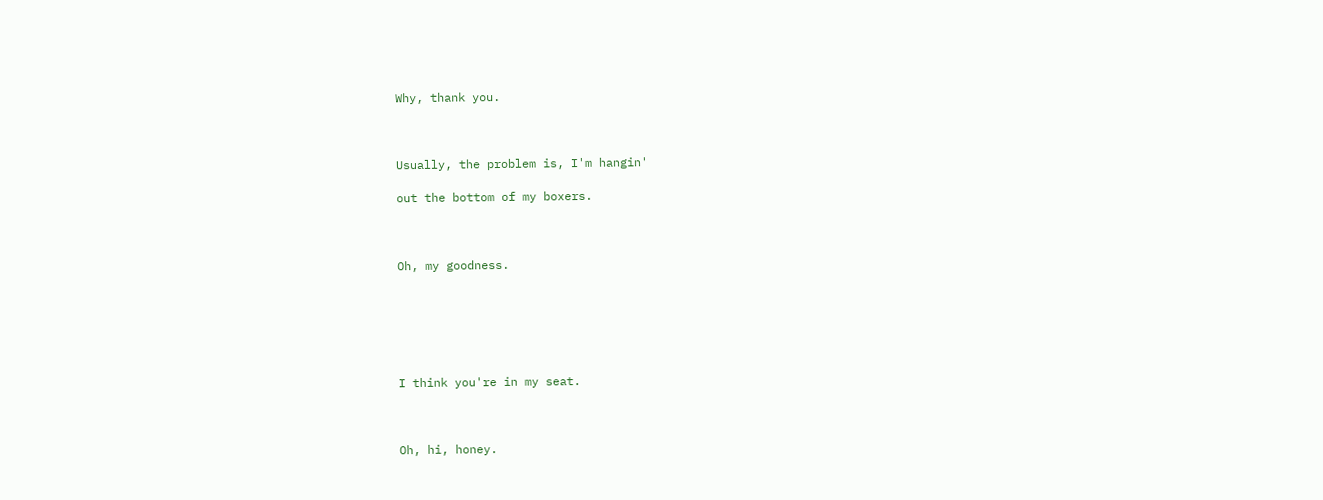Why, thank you.



Usually, the problem is, I'm hangin'

out the bottom of my boxers.



Oh, my goodness.






I think you're in my seat.



Oh, hi, honey.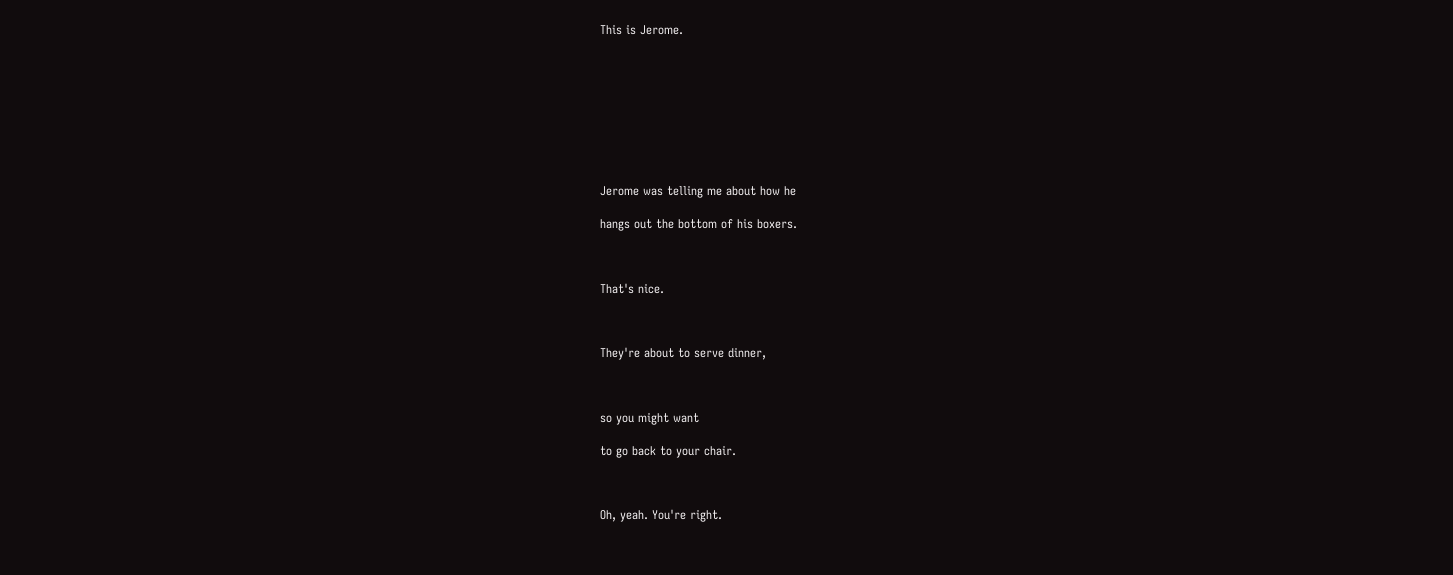This is Jerome.









Jerome was telling me about how he

hangs out the bottom of his boxers.



That's nice.



They're about to serve dinner,



so you might want

to go back to your chair.



Oh, yeah. You're right.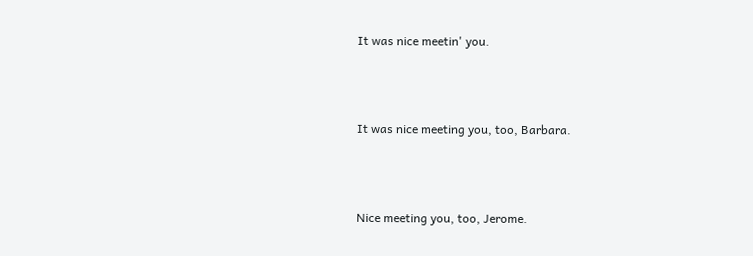It was nice meetin' you.



It was nice meeting you, too, Barbara.



Nice meeting you, too, Jerome.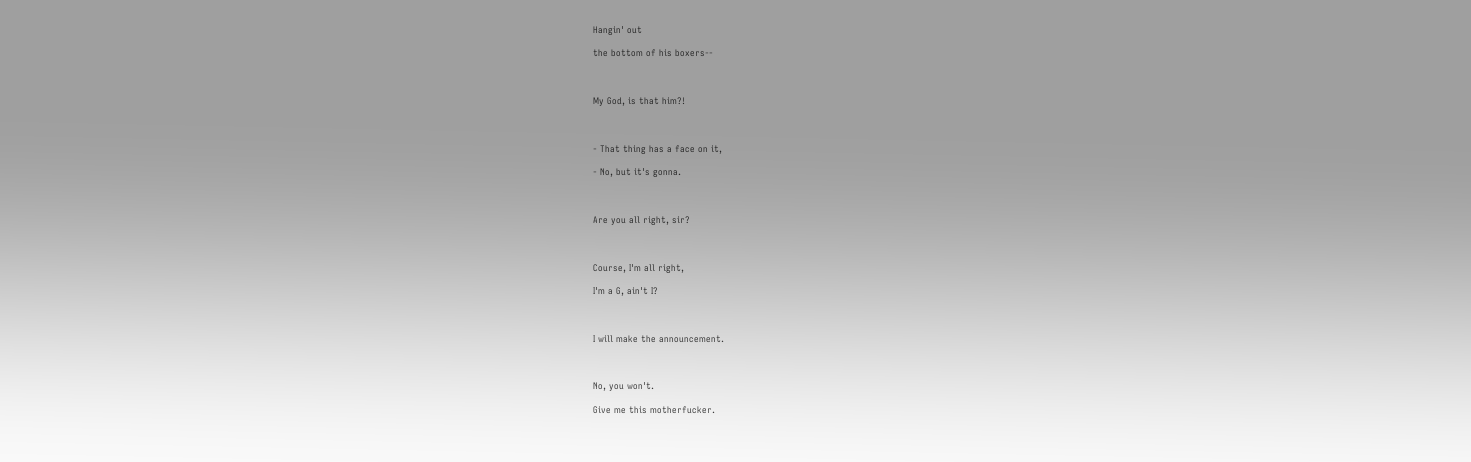Hangin' out

the bottom of his boxers--



My God, is that him?!



- That thing has a face on it,

- No, but it's gonna.



Are you all right, sir?



Course, I'm all right,

I'm a G, ain't I?



I will make the announcement.



No, you won't.

Give me this motherfucker.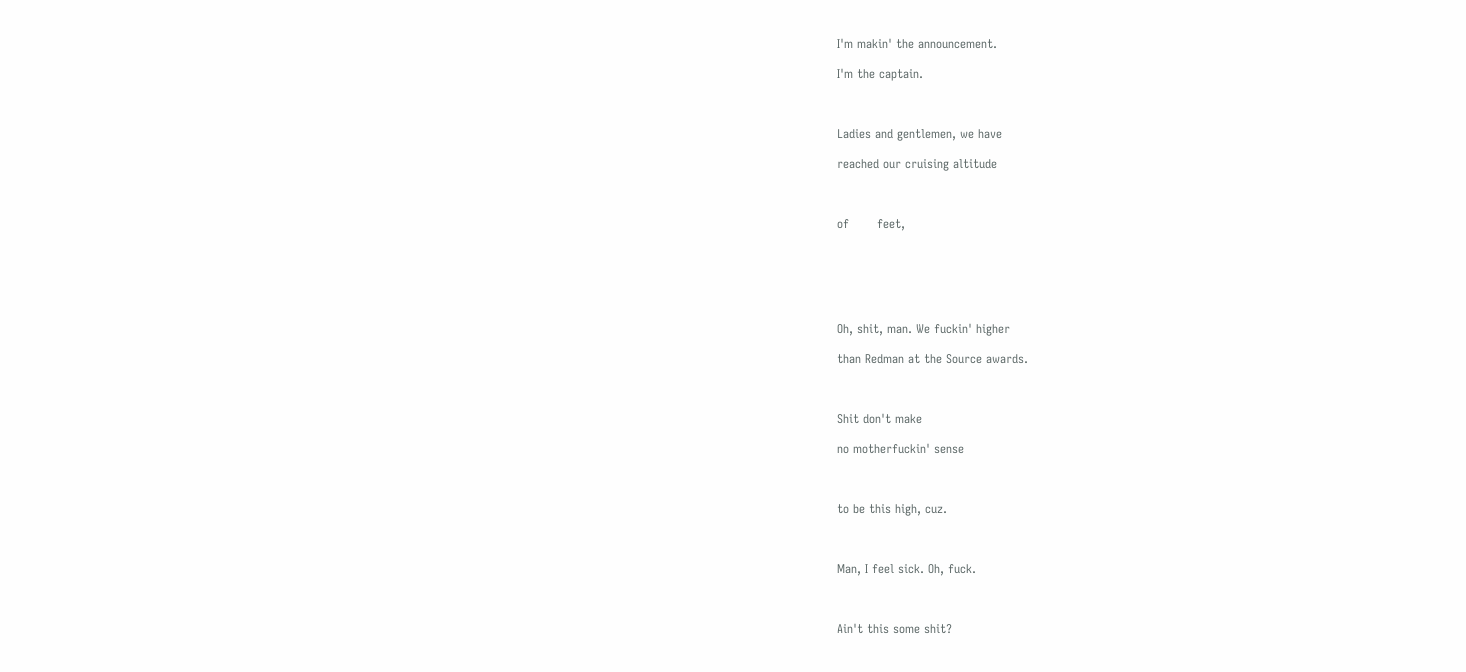I'm makin' the announcement.

I'm the captain.



Ladies and gentlemen, we have

reached our cruising altitude



of       feet,






Oh, shit, man. We fuckin' higher

than Redman at the Source awards.



Shit don't make

no motherfuckin' sense



to be this high, cuz.



Man, I feel sick. Oh, fuck.



Ain't this some shit?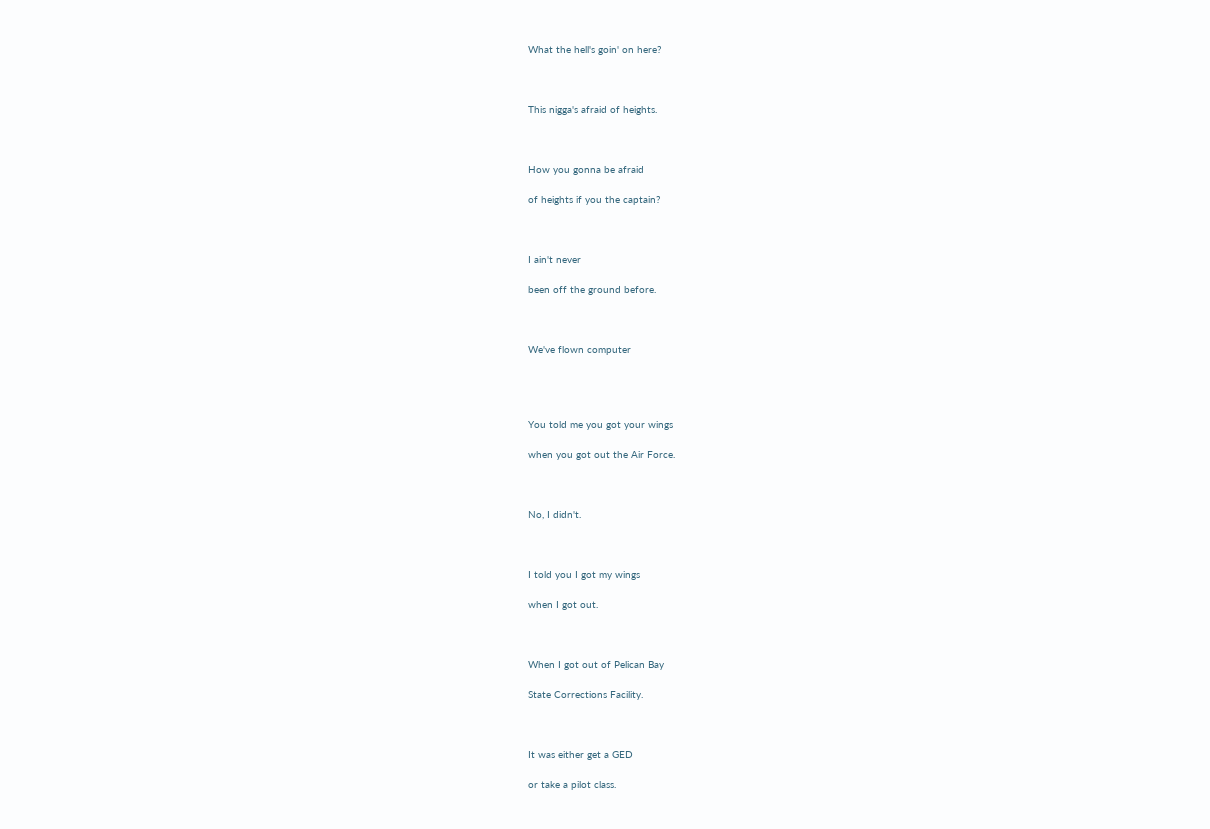What the hell's goin' on here?



This nigga's afraid of heights.



How you gonna be afraid

of heights if you the captain?



I ain't never

been off the ground before.



We've flown computer




You told me you got your wings

when you got out the Air Force.



No, I didn't.



I told you I got my wings

when I got out.



When I got out of Pelican Bay

State Corrections Facility.



It was either get a GED

or take a pilot class.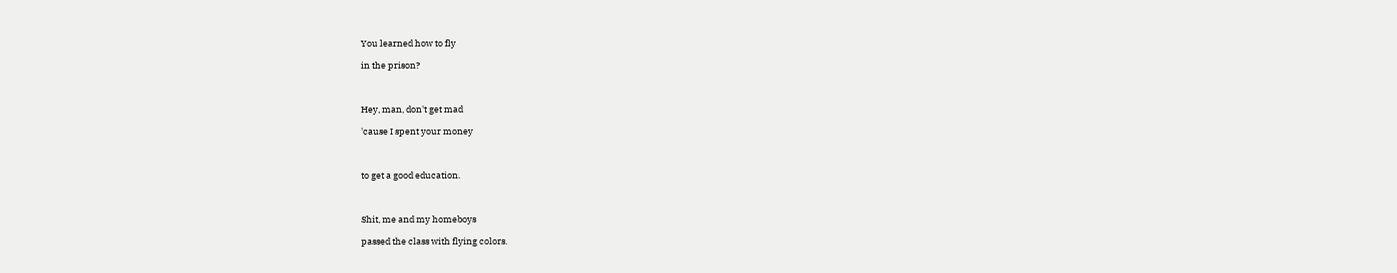You learned how to fly

in the prison?



Hey, man, don't get mad

'cause I spent your money



to get a good education.



Shit, me and my homeboys

passed the class with flying colors.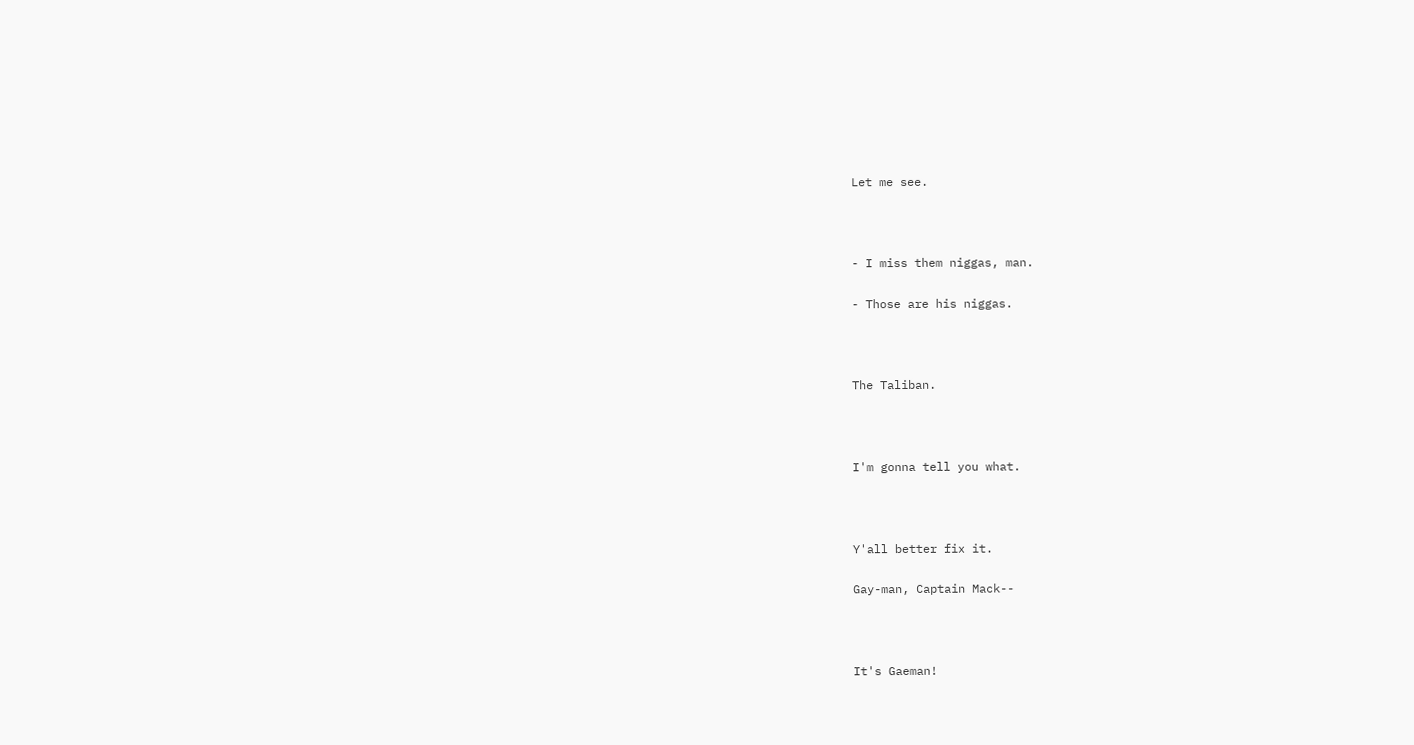Let me see.



- I miss them niggas, man.

- Those are his niggas.



The Taliban.



I'm gonna tell you what.



Y'all better fix it.

Gay-man, Captain Mack--



It's Gaeman!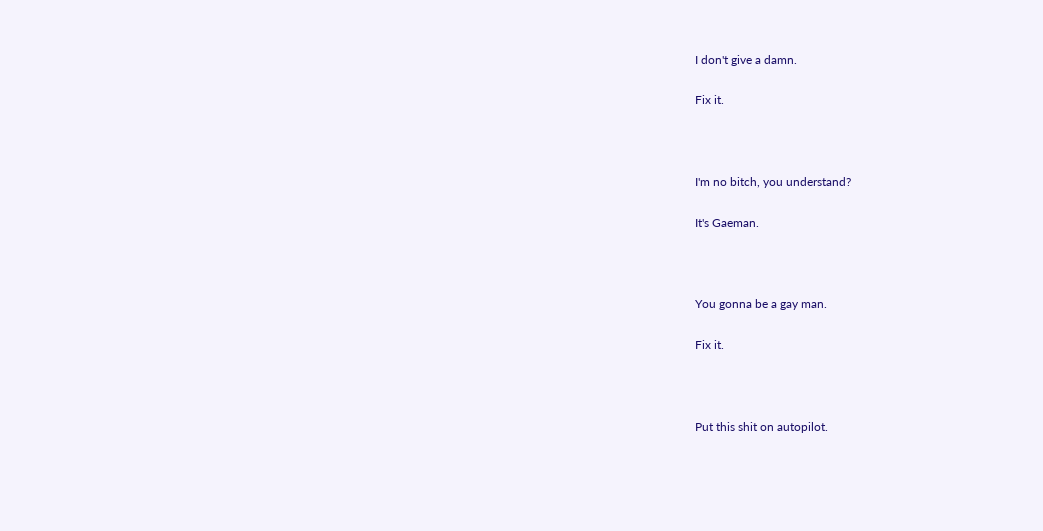I don't give a damn.

Fix it.



I'm no bitch, you understand?

It's Gaeman.



You gonna be a gay man.

Fix it.



Put this shit on autopilot.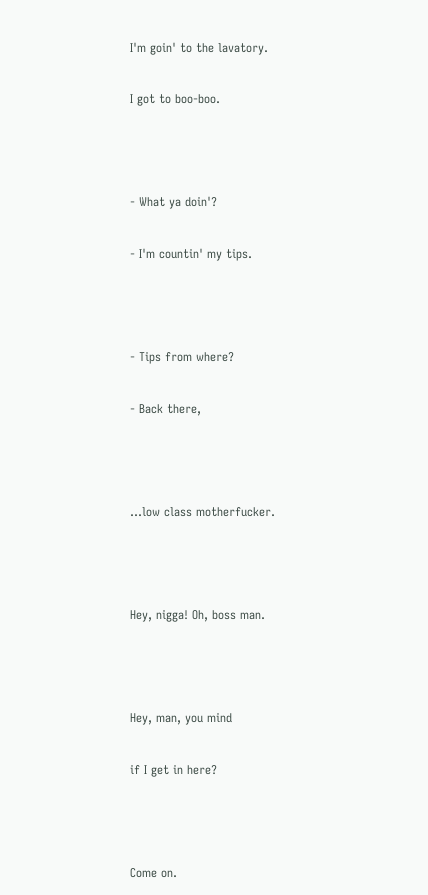I'm goin' to the lavatory.

I got to boo-boo.



- What ya doin'?

- I'm countin' my tips.



- Tips from where?

- Back there,



...low class motherfucker.



Hey, nigga! Oh, boss man.



Hey, man, you mind

if I get in here?



Come on.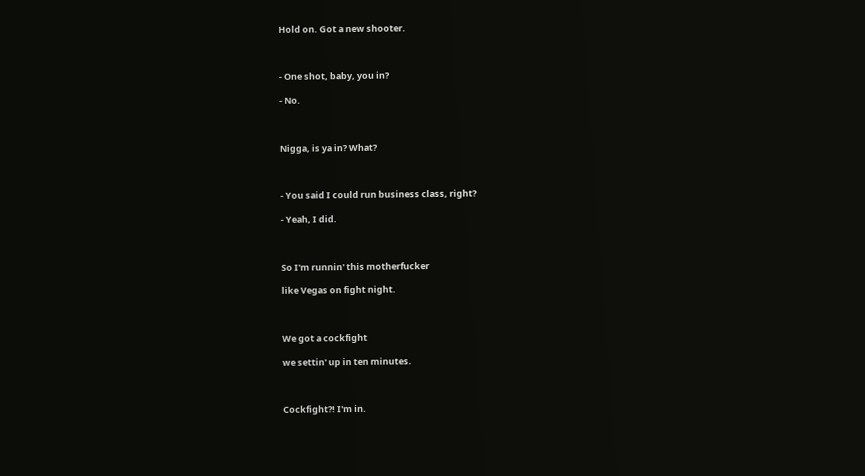Hold on. Got a new shooter.



- One shot, baby, you in?

- No.



Nigga, is ya in? What?



- You said I could run business class, right?

- Yeah, I did.



So I'm runnin' this motherfucker

like Vegas on fight night.



We got a cockfight

we settin' up in ten minutes.



Cockfight?! I'm in.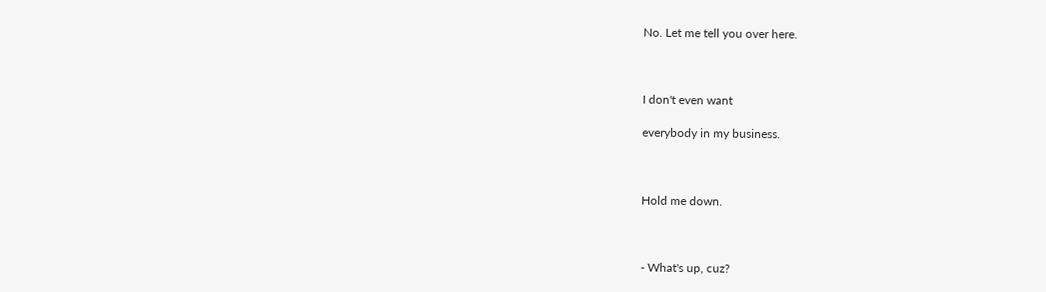No. Let me tell you over here.



I don't even want

everybody in my business.



Hold me down.



- What's up, cuz?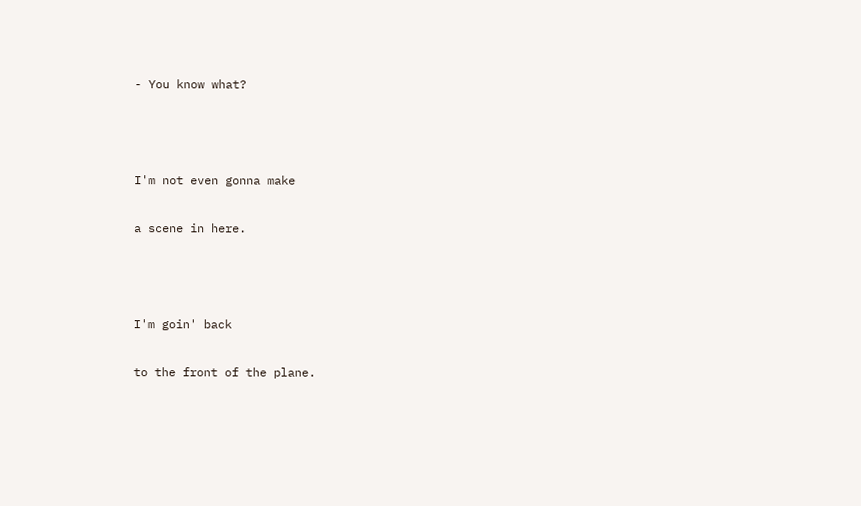- You know what?



I'm not even gonna make

a scene in here.



I'm goin' back

to the front of the plane.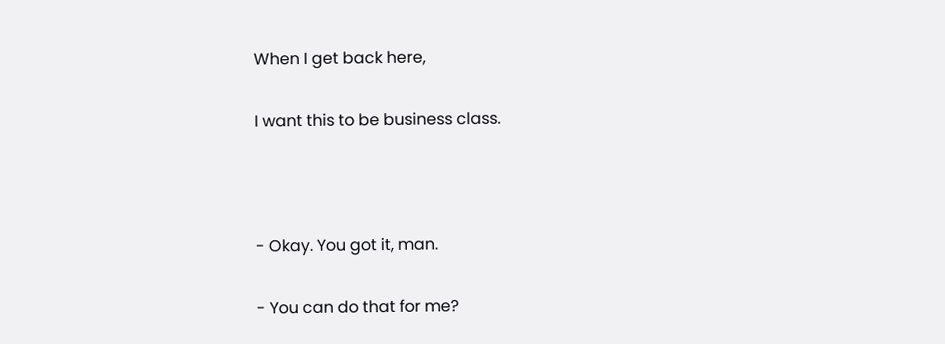When I get back here,

I want this to be business class.



- Okay. You got it, man.

- You can do that for me?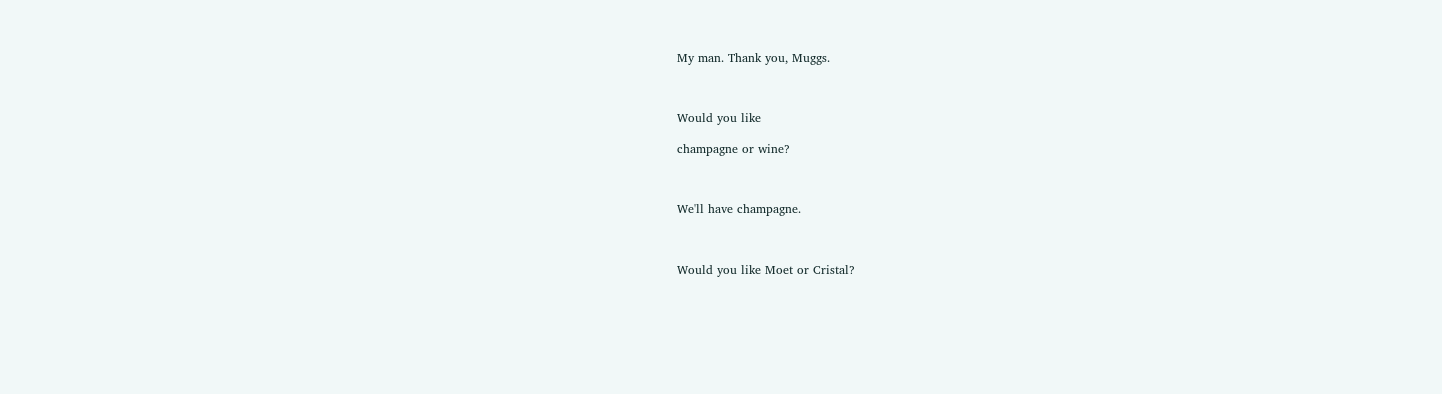My man. Thank you, Muggs.



Would you like

champagne or wine?



We'll have champagne.



Would you like Moet or Cristal?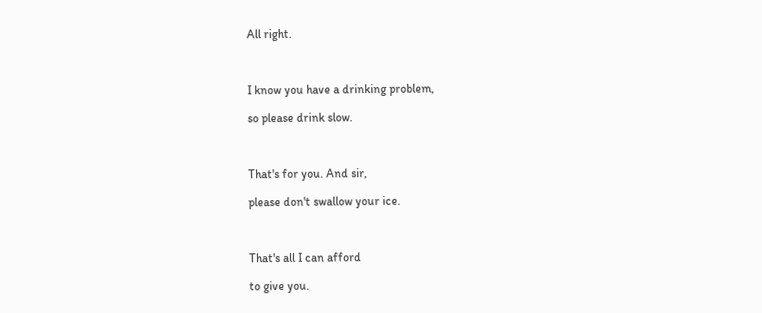All right.



I know you have a drinking problem,

so please drink slow.



That's for you. And sir,

please don't swallow your ice.



That's all I can afford

to give you.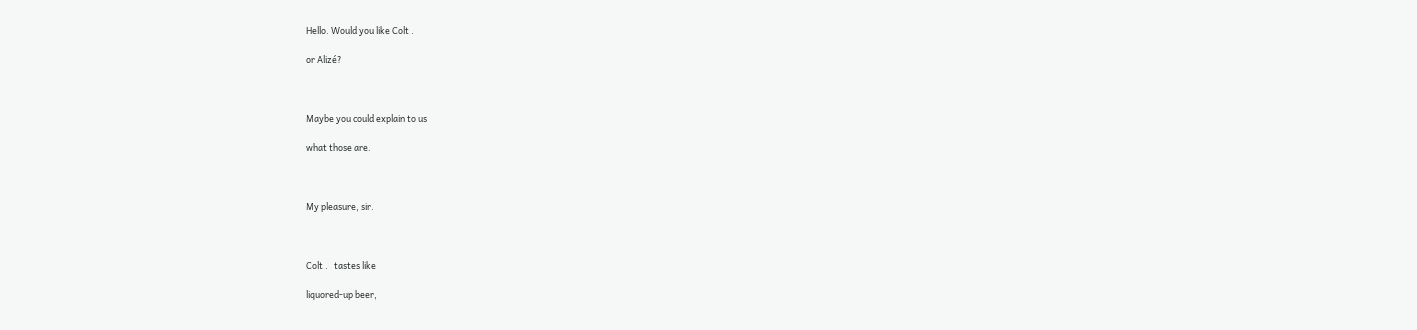Hello. Would you like Colt .

or Alizé?



Maybe you could explain to us

what those are.



My pleasure, sir.



Colt .   tastes like

liquored-up beer,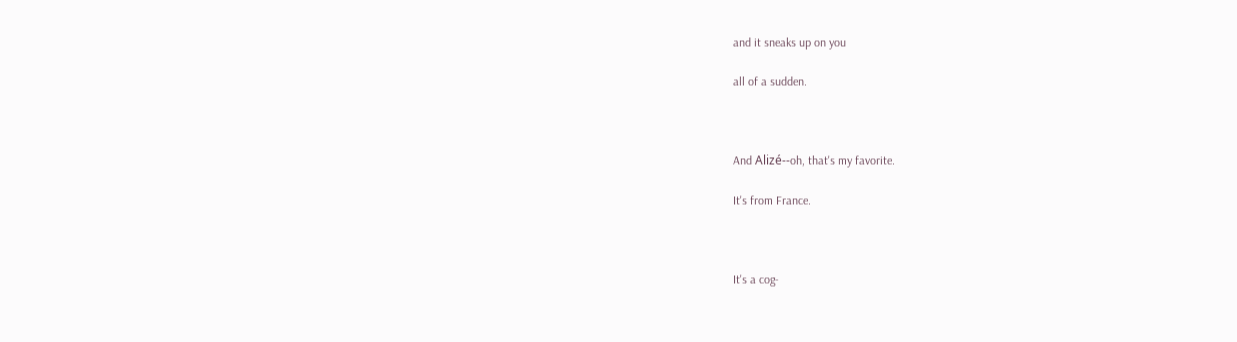and it sneaks up on you

all of a sudden.



And Alizé--oh, that's my favorite.

It's from France.



It's a cog-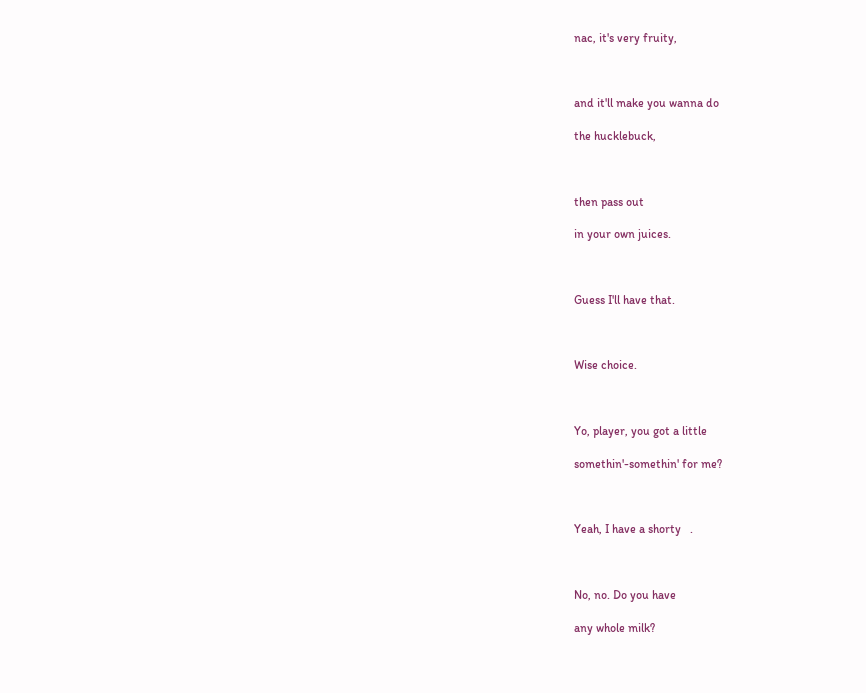nac, it's very fruity,



and it'll make you wanna do

the hucklebuck,



then pass out

in your own juices.



Guess I'll have that.



Wise choice.



Yo, player, you got a little

somethin'-somethin' for me?



Yeah, I have a shorty   .



No, no. Do you have

any whole milk?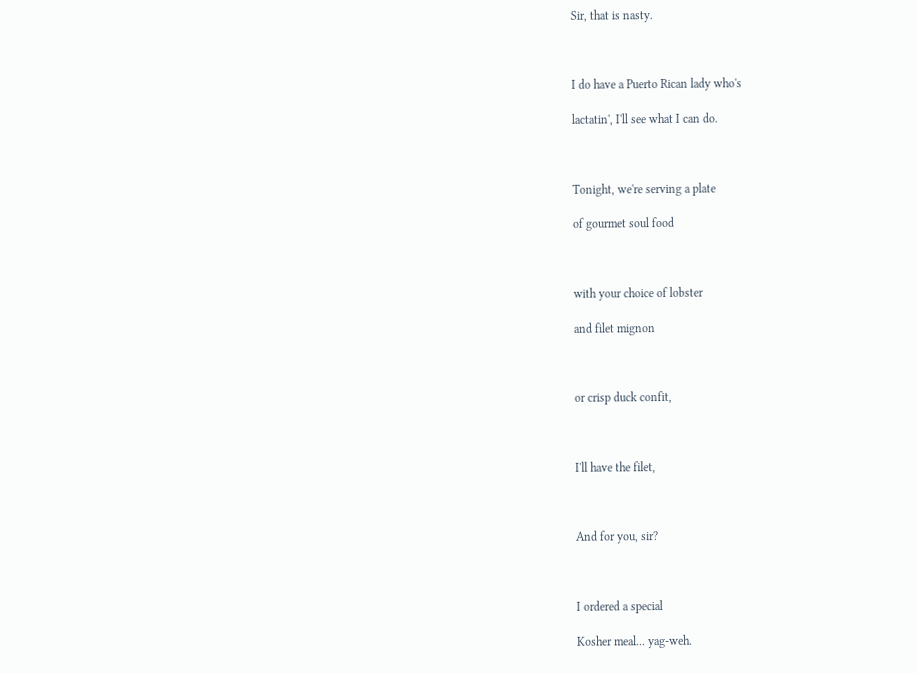Sir, that is nasty.



I do have a Puerto Rican lady who's

lactatin', I'll see what I can do.



Tonight, we're serving a plate

of gourmet soul food



with your choice of lobster

and filet mignon



or crisp duck confit,



I'll have the filet,



And for you, sir?



I ordered a special

Kosher meal... yag-weh.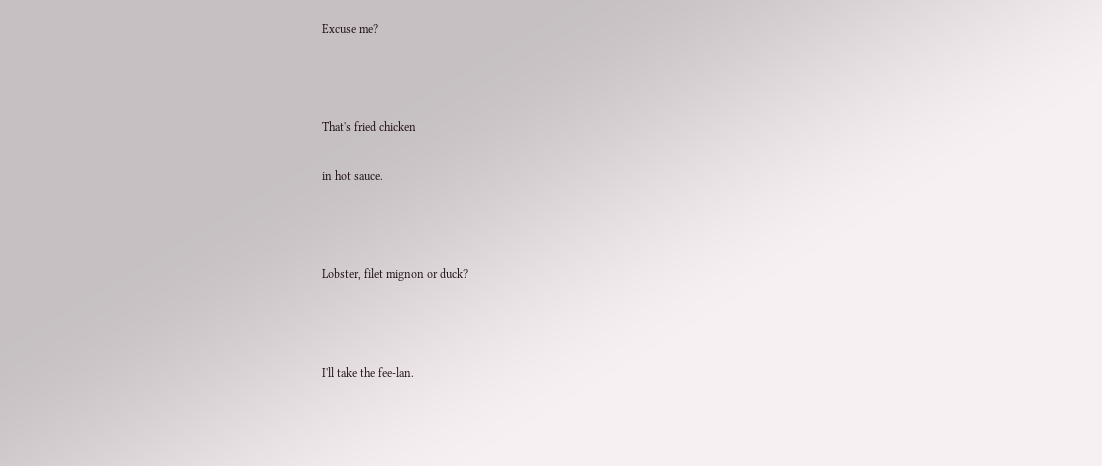Excuse me?



That's fried chicken

in hot sauce.



Lobster, filet mignon or duck?



I'll take the fee-lan.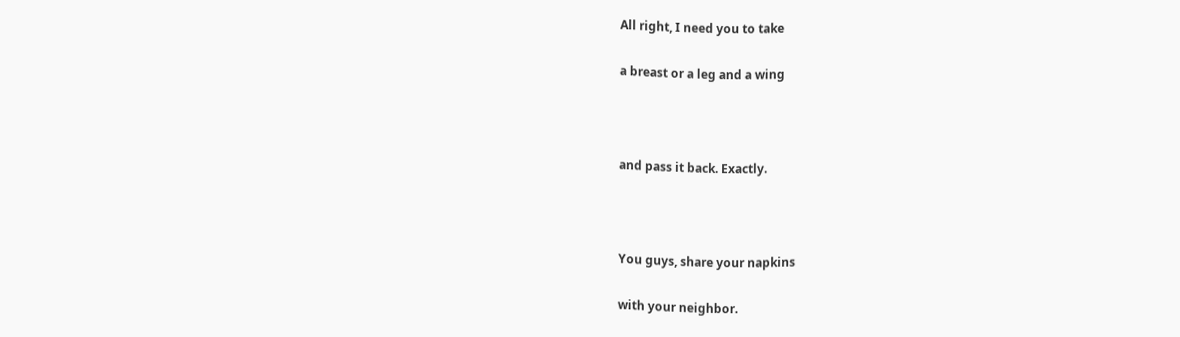All right, I need you to take

a breast or a leg and a wing



and pass it back. Exactly.



You guys, share your napkins

with your neighbor.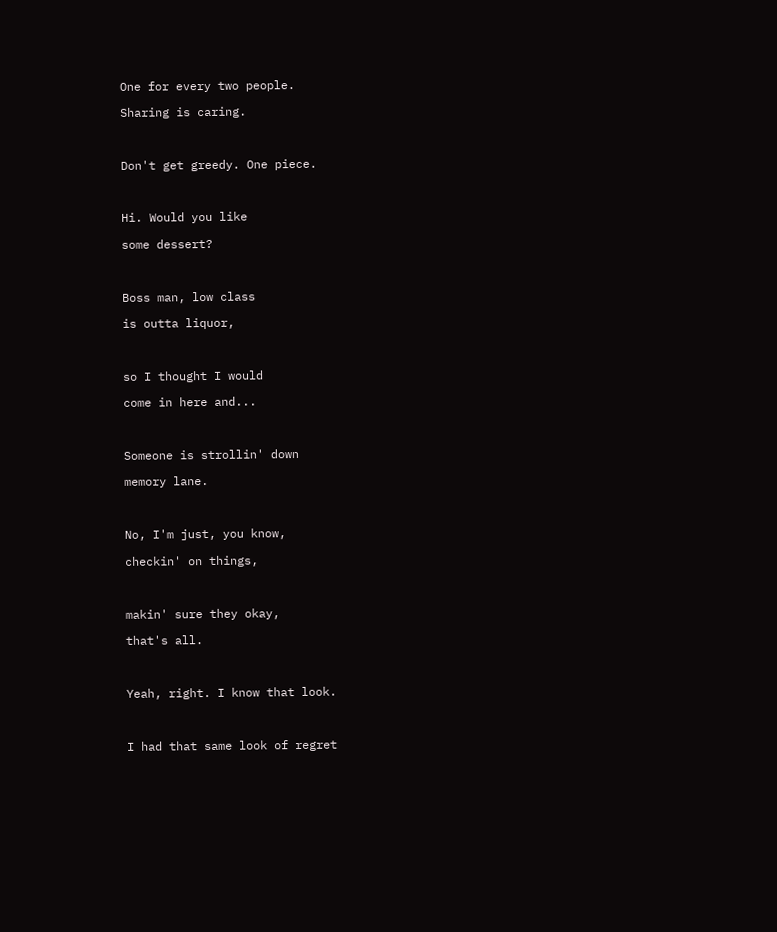One for every two people.

Sharing is caring.



Don't get greedy. One piece.



Hi. Would you like

some dessert?



Boss man, low class

is outta liquor,



so I thought I would

come in here and...



Someone is strollin' down

memory lane.



No, I'm just, you know,

checkin' on things,



makin' sure they okay,

that's all.



Yeah, right. I know that look.



I had that same look of regret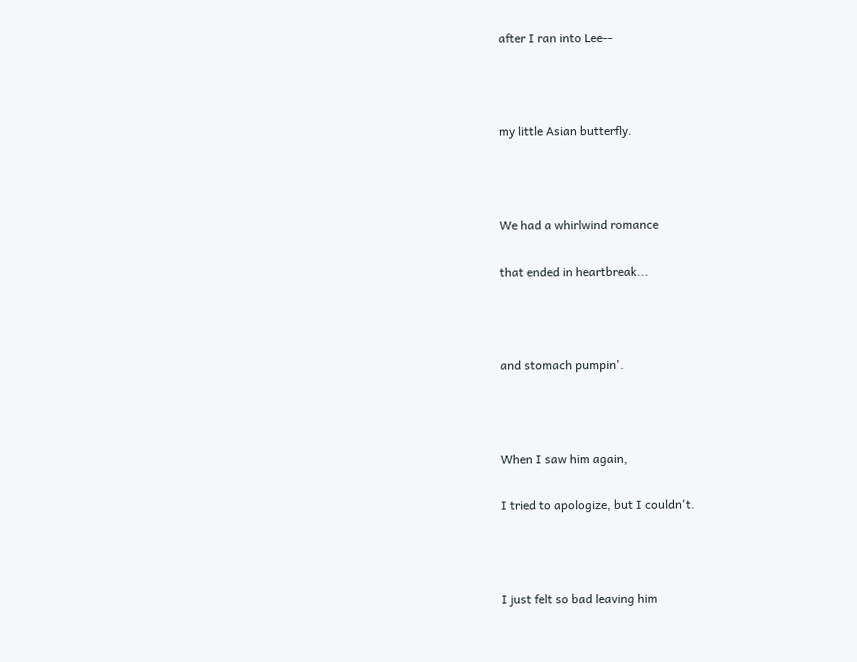after I ran into Lee--



my little Asian butterfly.



We had a whirlwind romance

that ended in heartbreak...



and stomach pumpin'.



When I saw him again,

I tried to apologize, but I couldn't.



I just felt so bad leaving him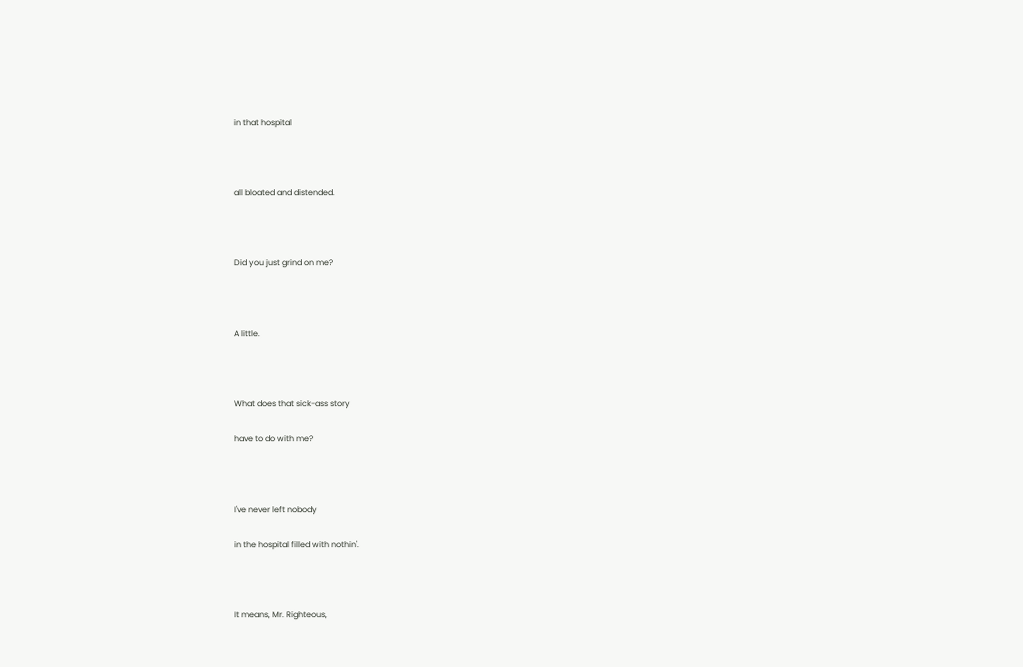in that hospital



all bloated and distended.



Did you just grind on me?



A little.



What does that sick-ass story

have to do with me?



I've never left nobody

in the hospital filled with nothin'.



It means, Mr. Righteous,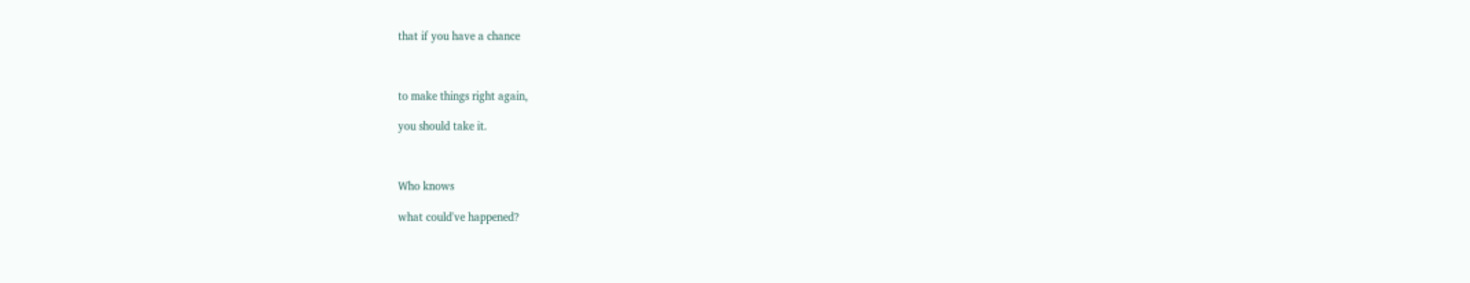that if you have a chance



to make things right again,

you should take it.



Who knows

what could've happened?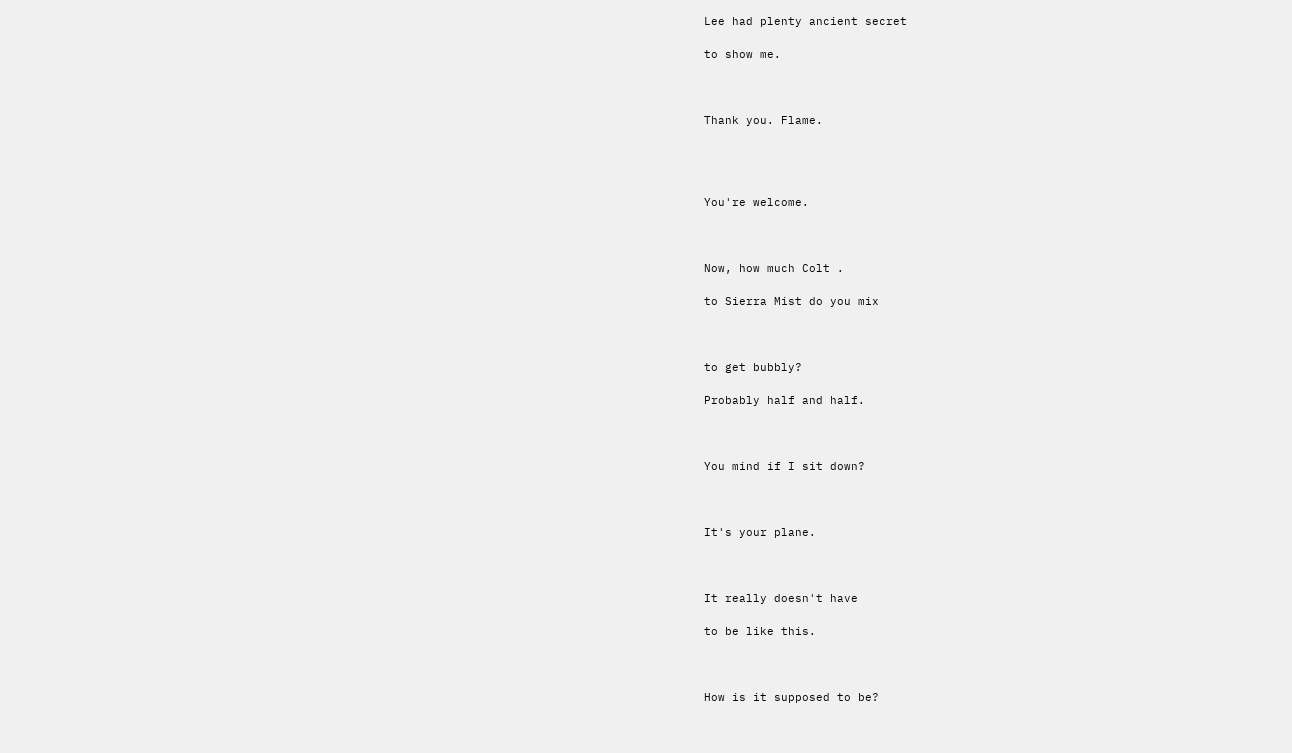Lee had plenty ancient secret

to show me.



Thank you. Flame.




You're welcome.



Now, how much Colt .

to Sierra Mist do you mix



to get bubbly?

Probably half and half.



You mind if I sit down?



It's your plane.



It really doesn't have

to be like this.



How is it supposed to be?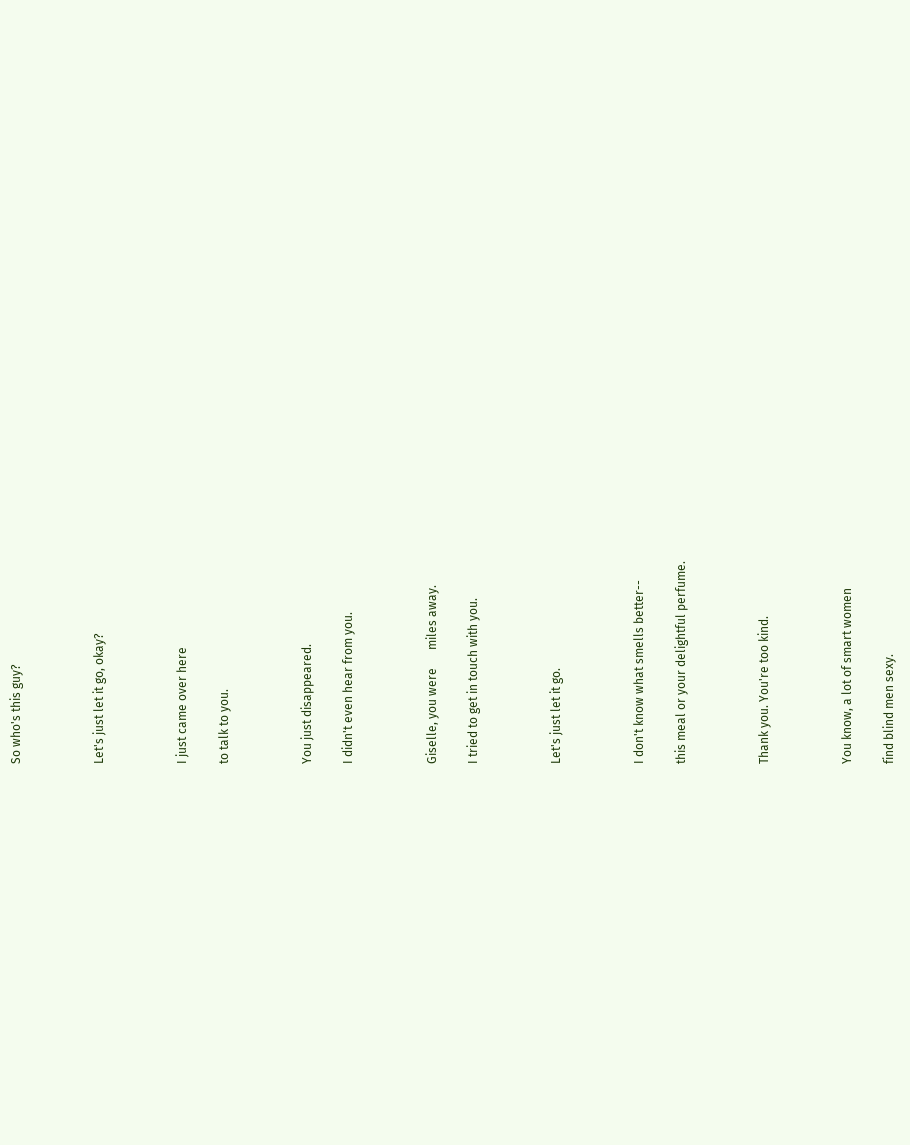So who's this guy?



Let's just let it go, okay?



I just came over here

to talk to you.



You just disappeared.

I didn't even hear from you.



Giselle, you were      miles away.

I tried to get in touch with you.



Let's just let it go.



I don't know what smells better--

this meal or your delightful perfume.



Thank you. You're too kind.



You know, a lot of smart women

find blind men sexy.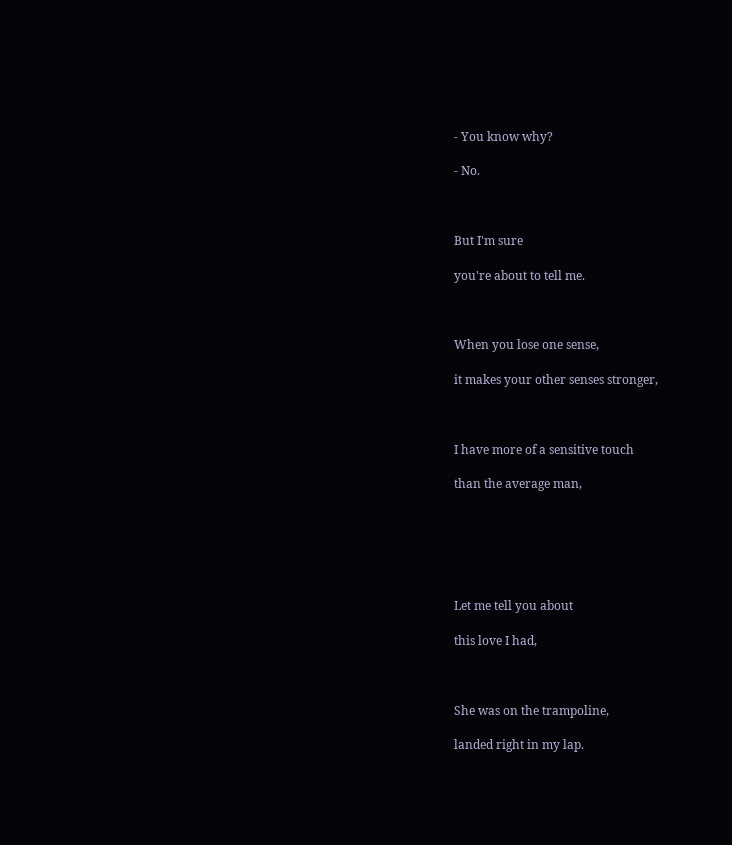- You know why?

- No.



But I'm sure

you're about to tell me.



When you lose one sense,

it makes your other senses stronger,



I have more of a sensitive touch

than the average man,






Let me tell you about

this love I had,



She was on the trampoline,

landed right in my lap.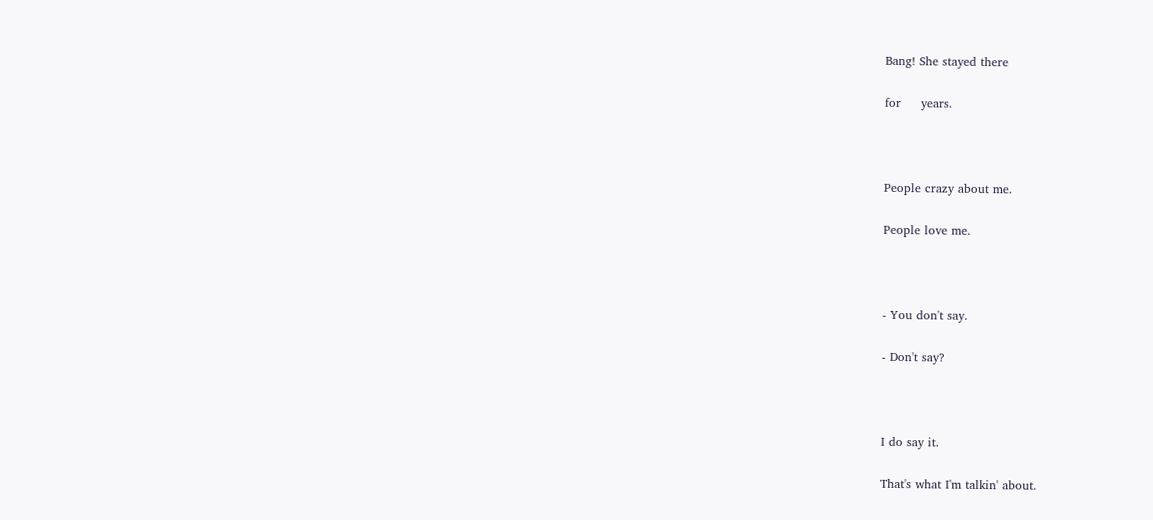Bang! She stayed there

for     years.



People crazy about me.

People love me.



- You don't say.

- Don't say?



I do say it.

That's what I'm talkin' about.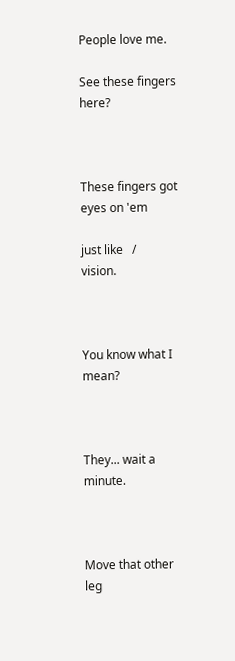People love me.

See these fingers here?



These fingers got eyes on 'em

just like   /   vision.



You know what I mean?



They... wait a minute.



Move that other leg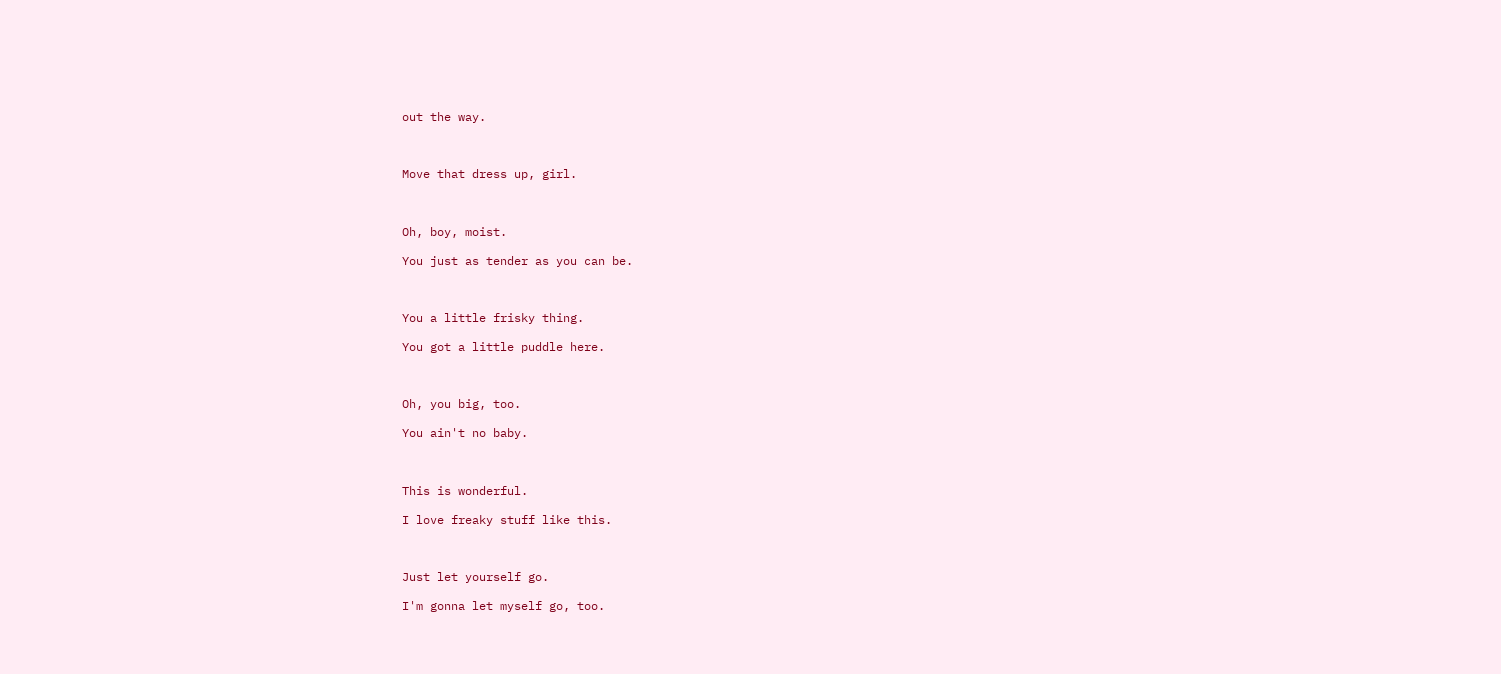out the way.



Move that dress up, girl.



Oh, boy, moist.

You just as tender as you can be.



You a little frisky thing.

You got a little puddle here.



Oh, you big, too.

You ain't no baby.



This is wonderful.

I love freaky stuff like this.



Just let yourself go.

I'm gonna let myself go, too.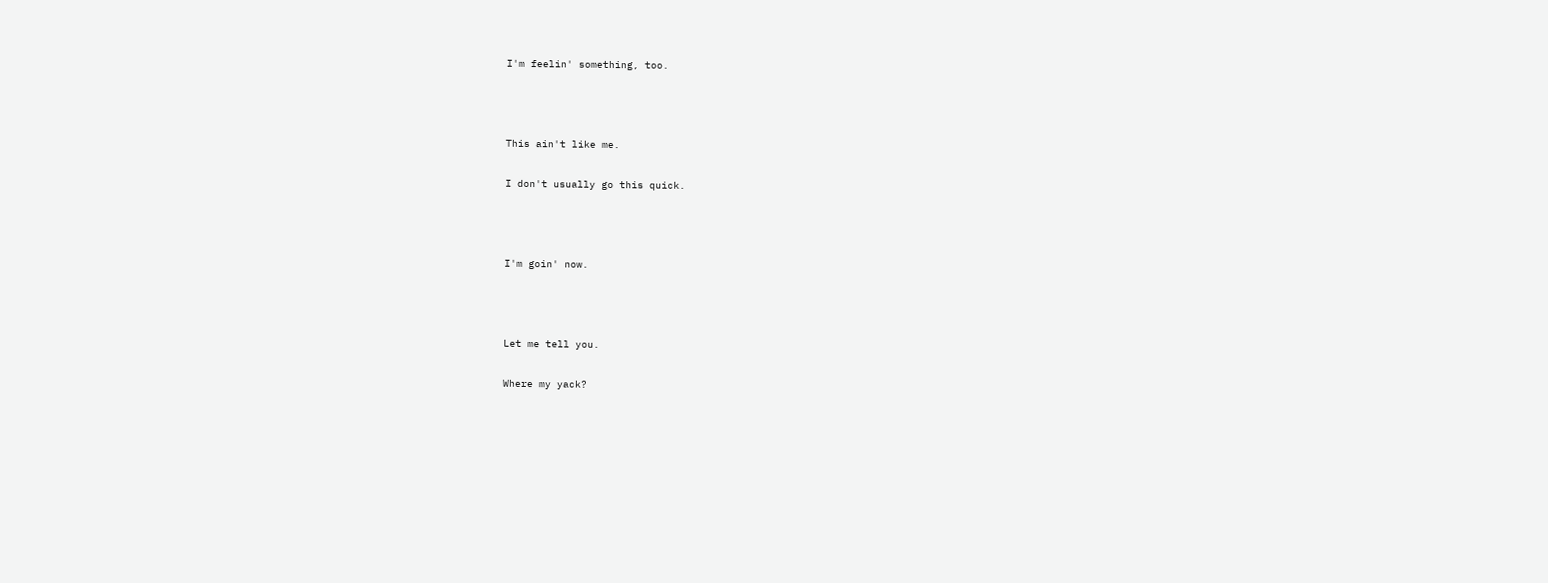I'm feelin' something, too.



This ain't like me.

I don't usually go this quick.



I'm goin' now.



Let me tell you.

Where my yack?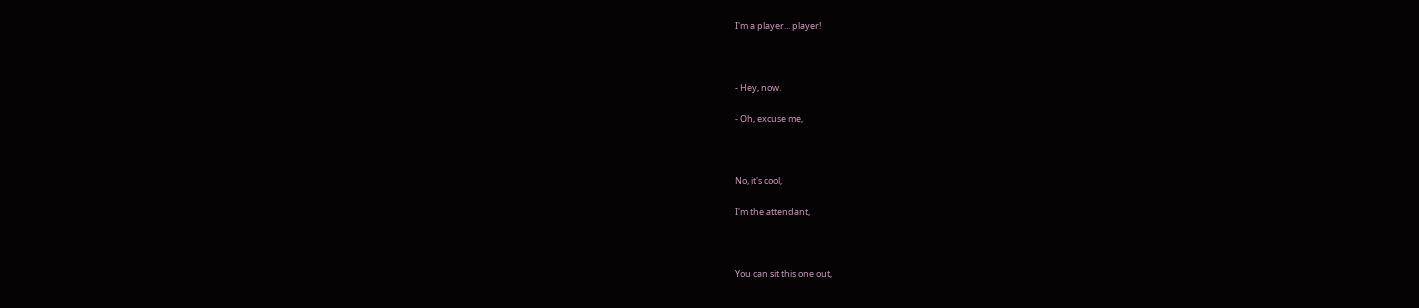I'm a player... player!



- Hey, now.

- Oh, excuse me,



No, it's cool,

I'm the attendant,



You can sit this one out,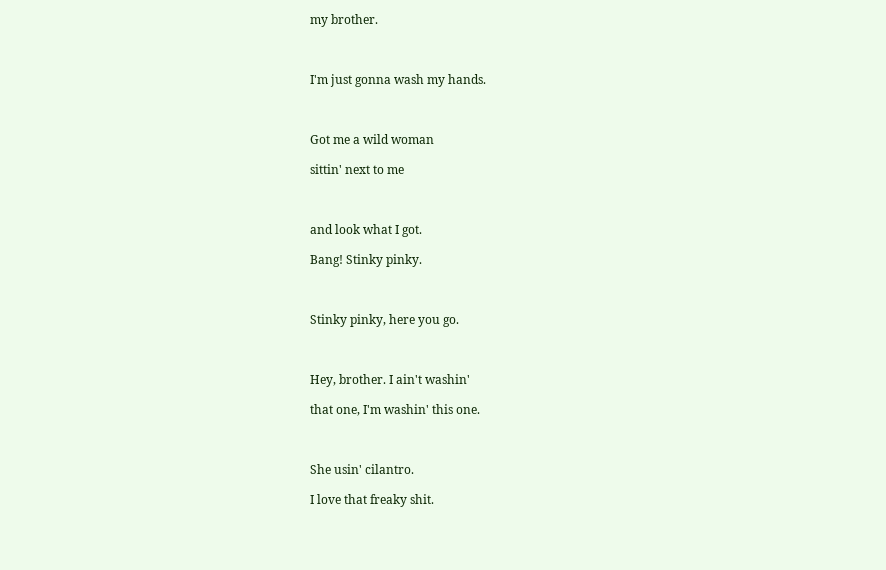my brother.



I'm just gonna wash my hands.



Got me a wild woman

sittin' next to me



and look what I got.

Bang! Stinky pinky.



Stinky pinky, here you go.



Hey, brother. I ain't washin'

that one, I'm washin' this one.



She usin' cilantro.

I love that freaky shit.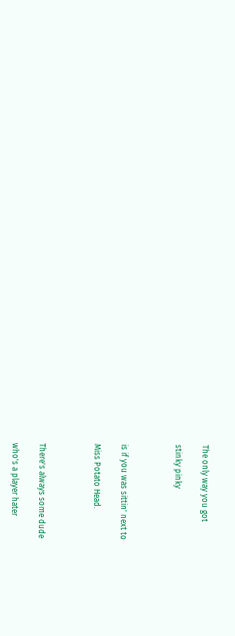The only way you got

stinky pinky



is if you was sittin' next to

Miss Potato Head.



There's always some dude

who's a player hater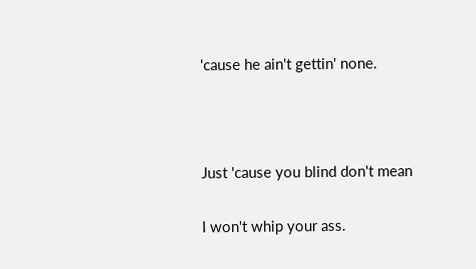'cause he ain't gettin' none.



Just 'cause you blind don't mean

I won't whip your ass.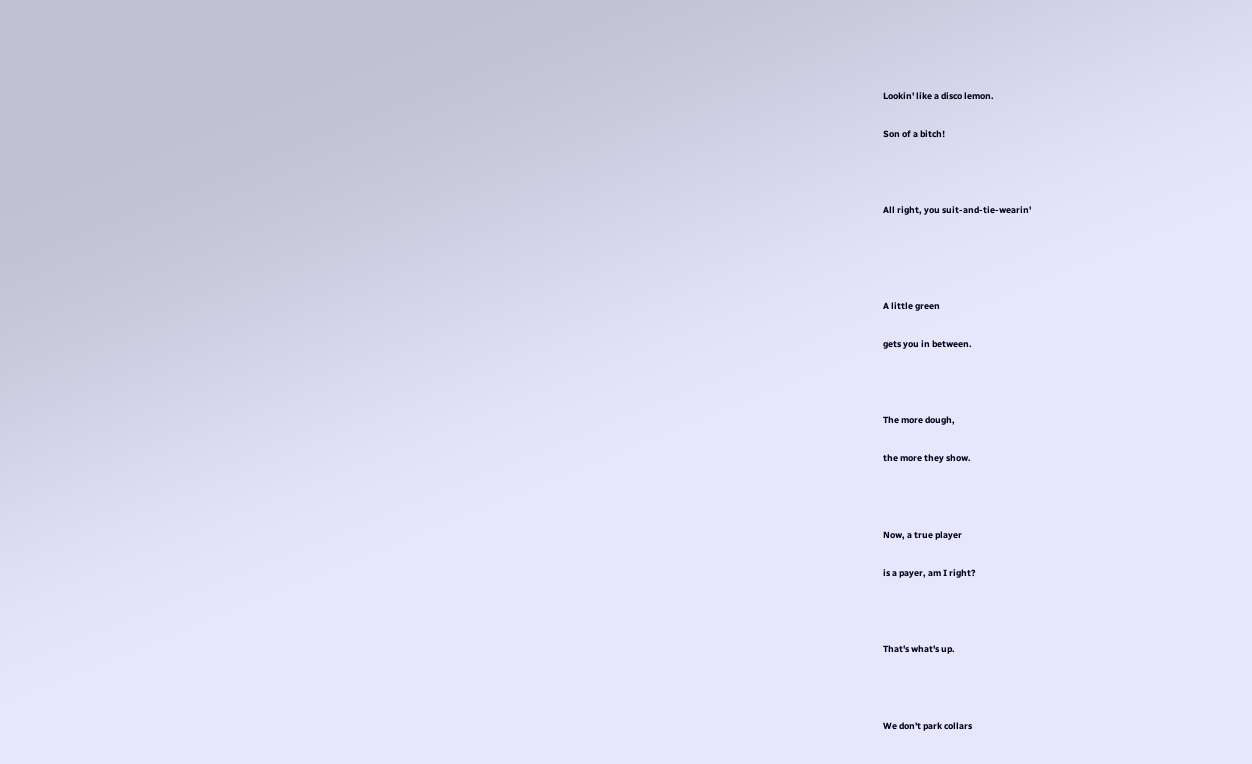Lookin' like a disco lemon.

Son of a bitch!



All right, you suit-and-tie-wearin'




A little green

gets you in between.



The more dough,

the more they show.



Now, a true player

is a payer, am I right?



That's what's up.



We don't park collars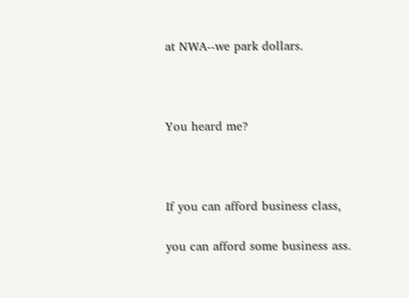at NWA--we park dollars.



You heard me?



If you can afford business class,

you can afford some business ass.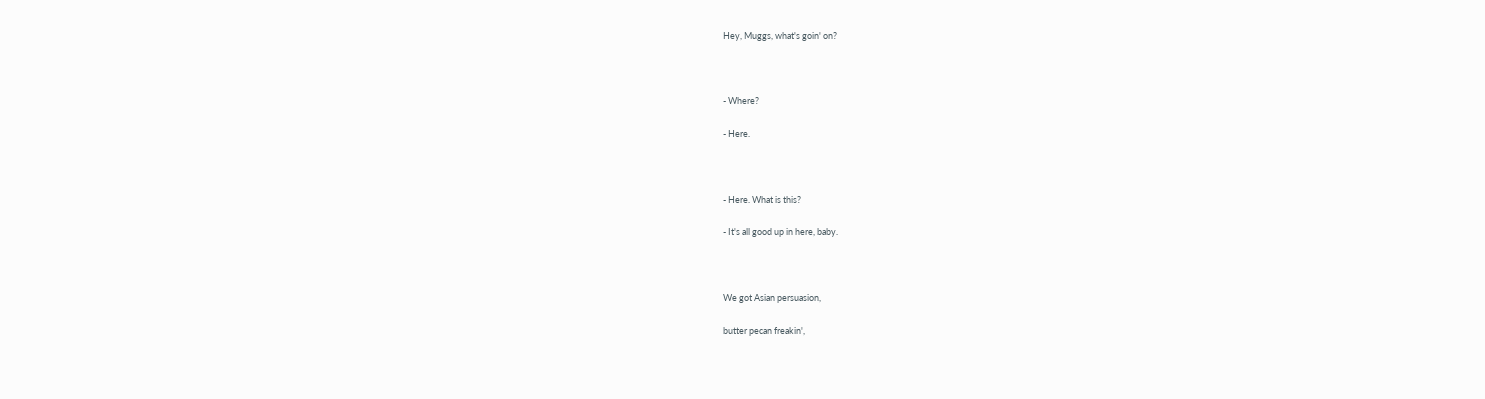Hey, Muggs, what's goin' on?



- Where?

- Here.



- Here. What is this?

- It's all good up in here, baby.



We got Asian persuasion,

butter pecan freakin',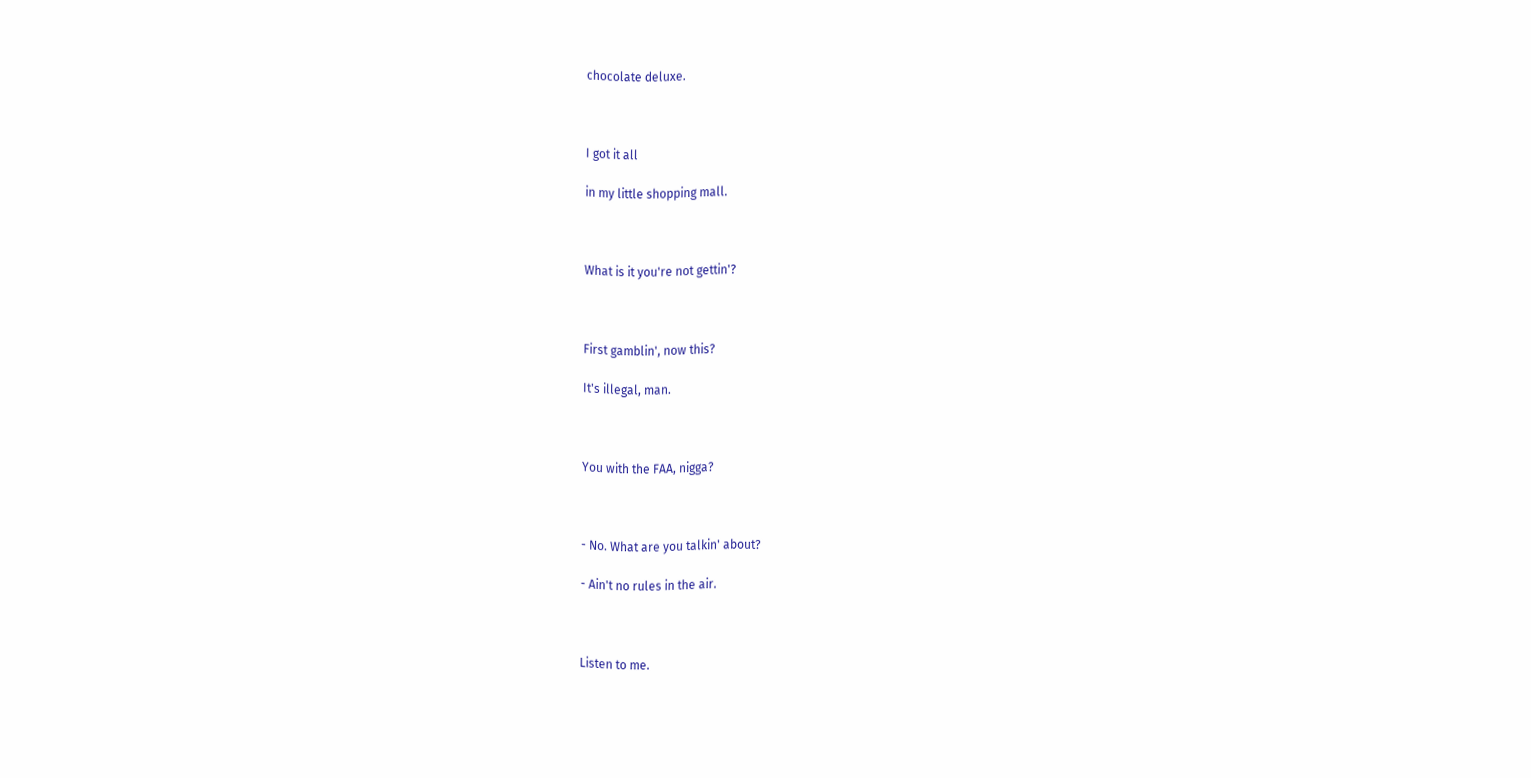chocolate deluxe.



I got it all

in my little shopping mall.



What is it you're not gettin'?



First gamblin', now this?

It's illegal, man.



You with the FAA, nigga?



- No. What are you talkin' about?

- Ain't no rules in the air.



Listen to me.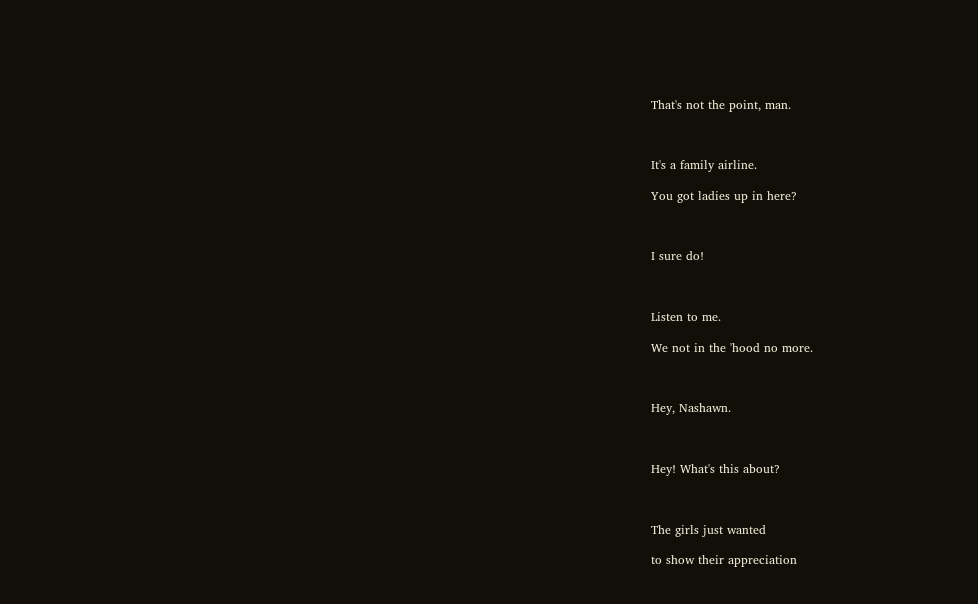That's not the point, man.



It's a family airline.

You got ladies up in here?



I sure do!



Listen to me.

We not in the 'hood no more.



Hey, Nashawn.



Hey! What's this about?



The girls just wanted

to show their appreciation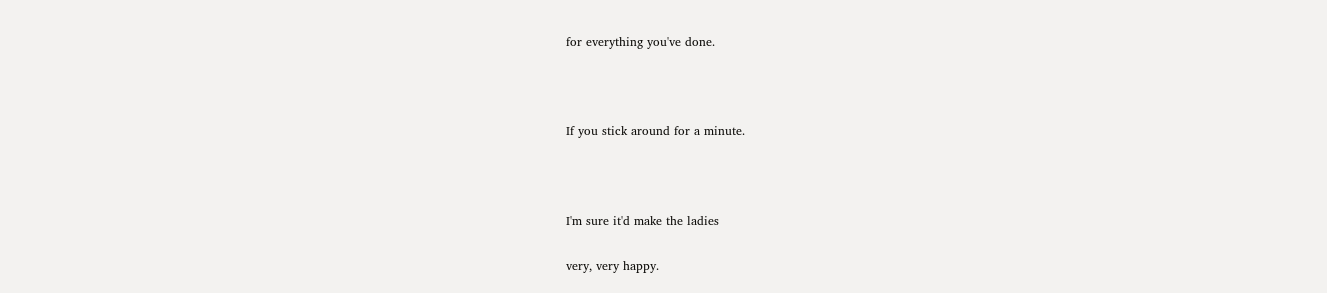for everything you've done.



If you stick around for a minute.



I'm sure it'd make the ladies

very, very happy.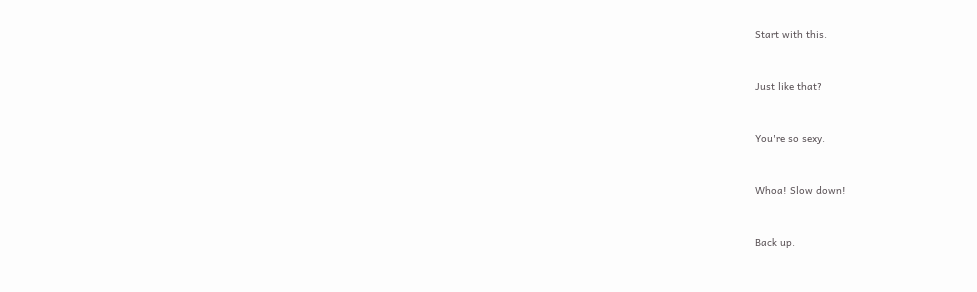Start with this.



Just like that?



You're so sexy.



Whoa! Slow down!



Back up.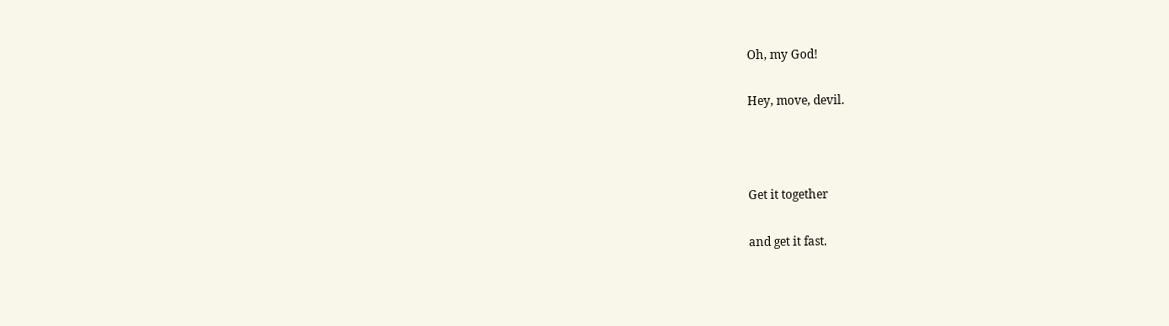Oh, my God!

Hey, move, devil.



Get it together

and get it fast.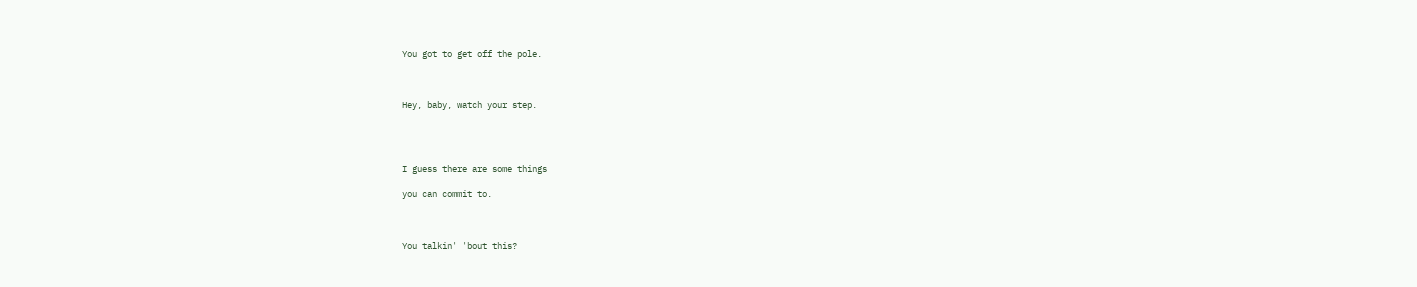You got to get off the pole.



Hey, baby, watch your step.




I guess there are some things

you can commit to.



You talkin' 'bout this?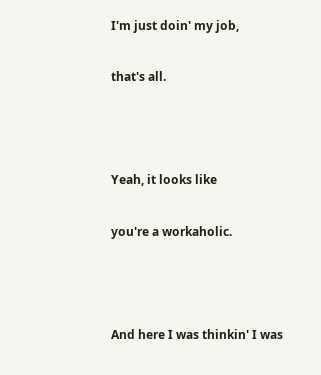I'm just doin' my job,

that's all.



Yeah, it looks like

you're a workaholic.



And here I was thinkin' I was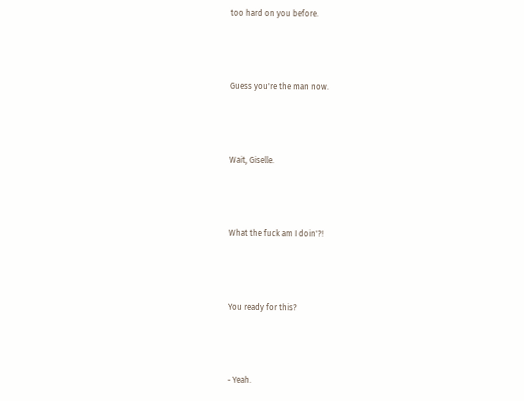too hard on you before.



Guess you're the man now.



Wait, Giselle.



What the fuck am I doin'?!



You ready for this?



- Yeah.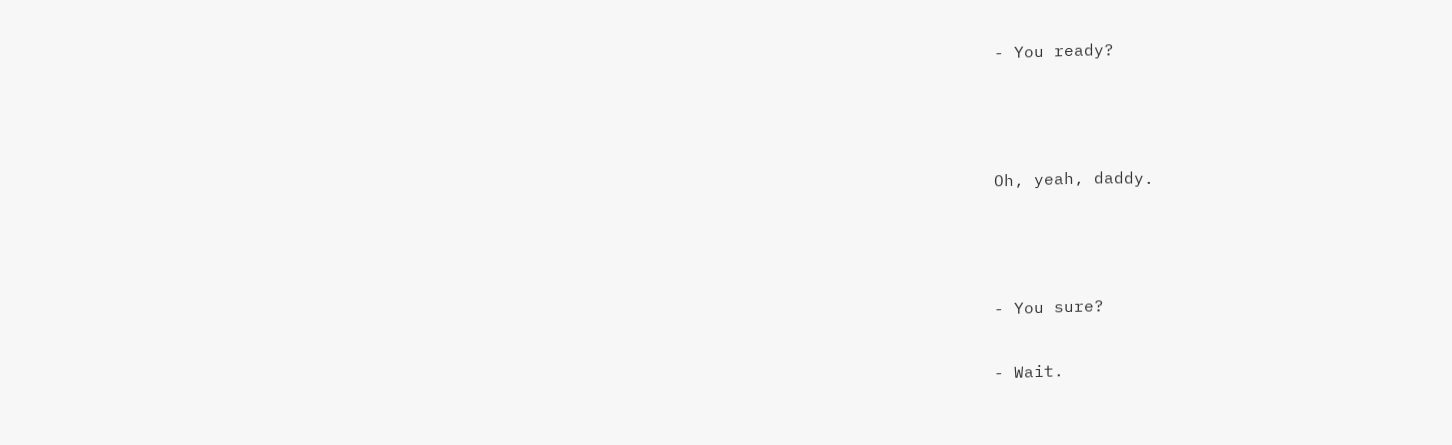- You ready?



Oh, yeah, daddy.



- You sure?

- Wait.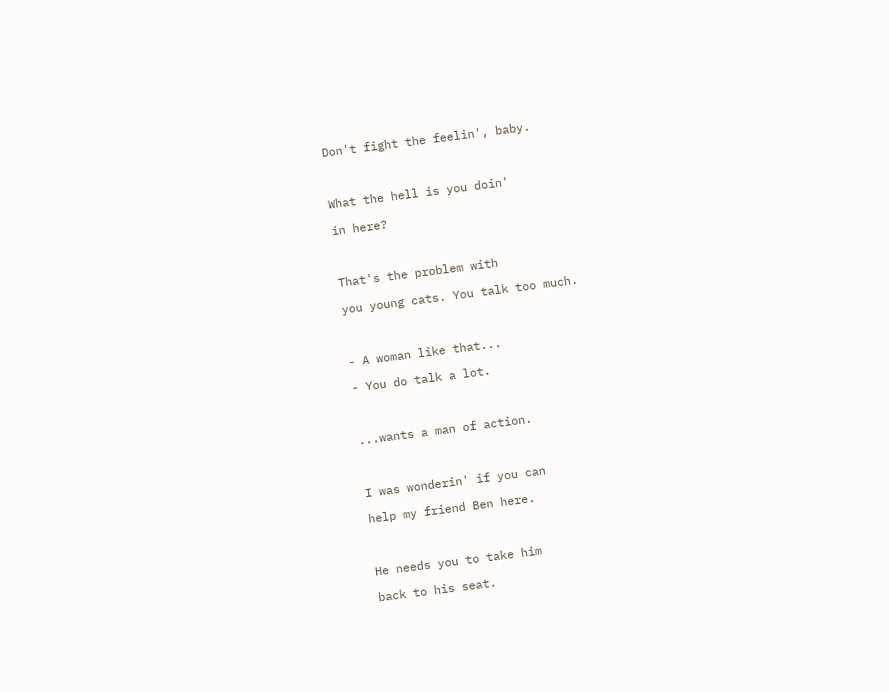Don't fight the feelin', baby.



What the hell is you doin'

in here?



That's the problem with

you young cats. You talk too much.



- A woman like that...

- You do talk a lot.



...wants a man of action.



I was wonderin' if you can

help my friend Ben here.



He needs you to take him

back to his seat.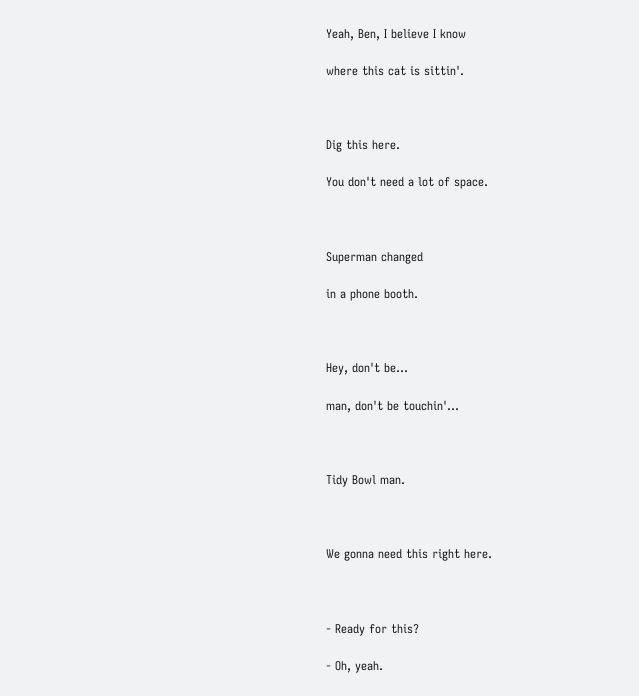Yeah, Ben, I believe I know

where this cat is sittin'.



Dig this here.

You don't need a lot of space.



Superman changed

in a phone booth.



Hey, don't be...

man, don't be touchin'...



Tidy Bowl man.



We gonna need this right here.



- Ready for this?

- Oh, yeah.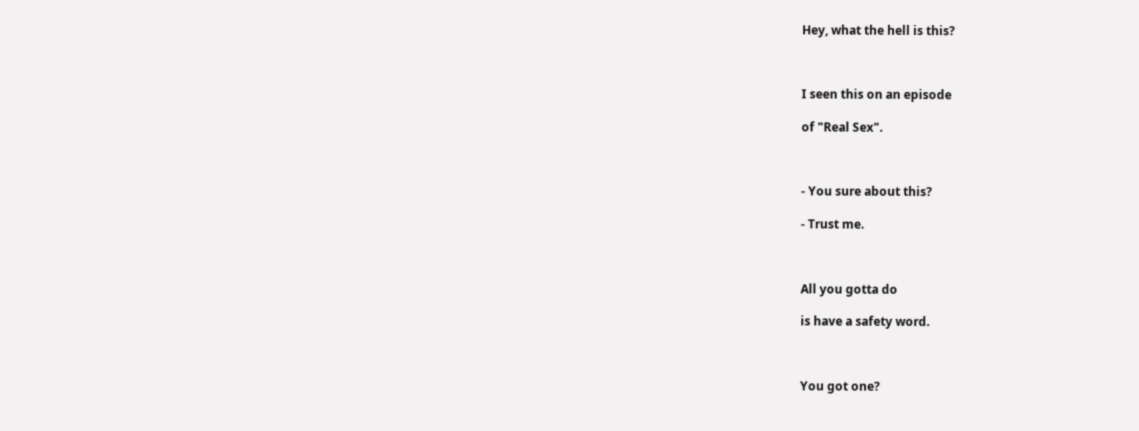Hey, what the hell is this?



I seen this on an episode

of "Real Sex".



- You sure about this?

- Trust me.



All you gotta do

is have a safety word.



You got one?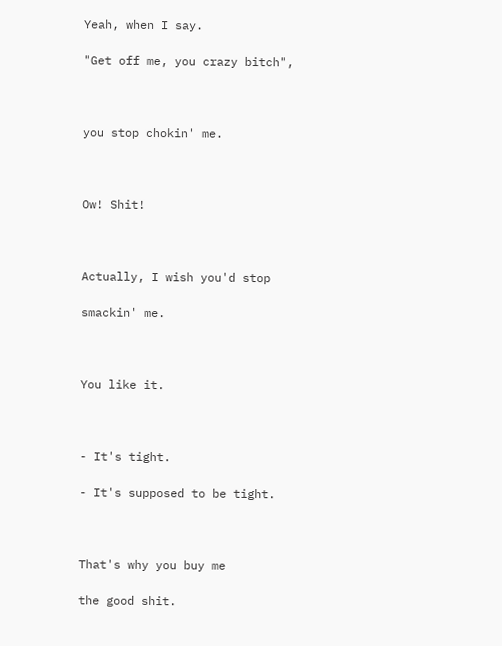Yeah, when I say.

"Get off me, you crazy bitch",



you stop chokin' me.



Ow! Shit!



Actually, I wish you'd stop

smackin' me.



You like it.



- It's tight.

- It's supposed to be tight.



That's why you buy me

the good shit.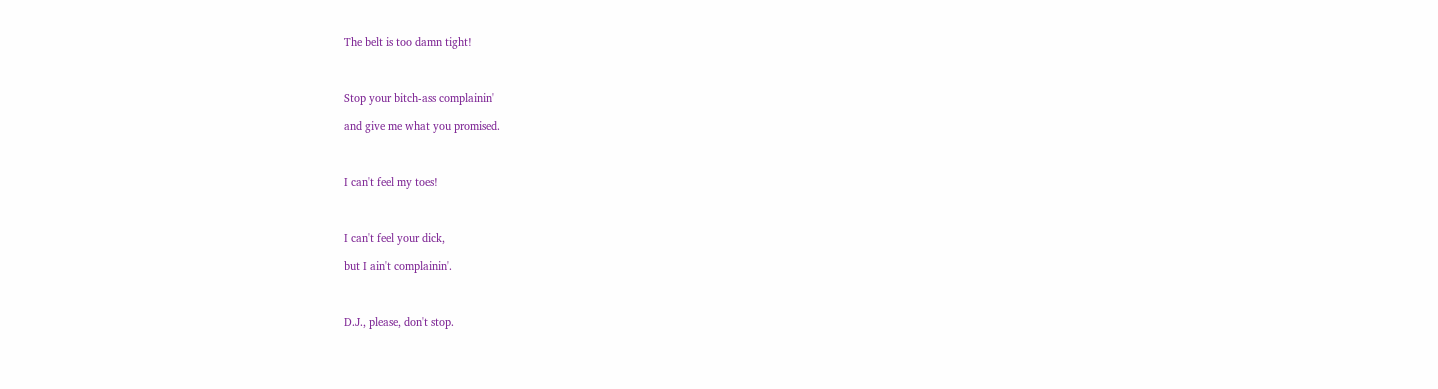The belt is too damn tight!



Stop your bitch-ass complainin'

and give me what you promised.



I can't feel my toes!



I can't feel your dick,

but I ain't complainin'.



D.J., please, don't stop.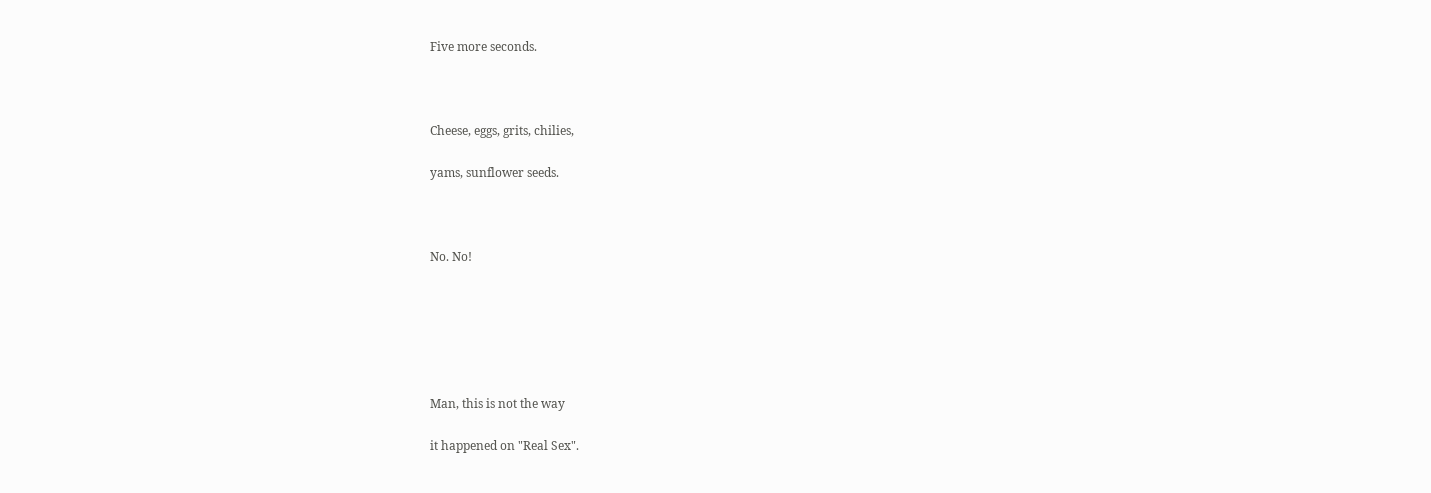Five more seconds.



Cheese, eggs, grits, chilies,

yams, sunflower seeds.



No. No!






Man, this is not the way

it happened on "Real Sex".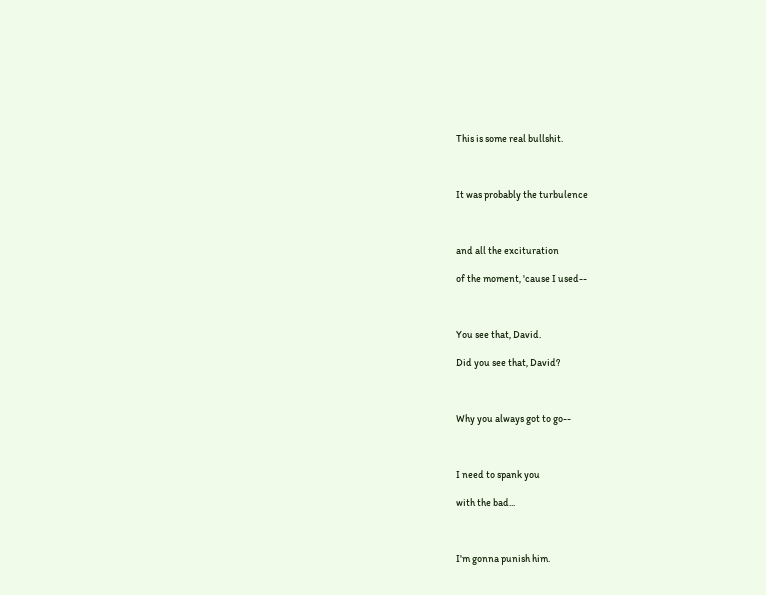This is some real bullshit.



It was probably the turbulence



and all the excituration

of the moment, 'cause I used--



You see that, David.

Did you see that, David?



Why you always got to go--



I need to spank you

with the bad...



I'm gonna punish him.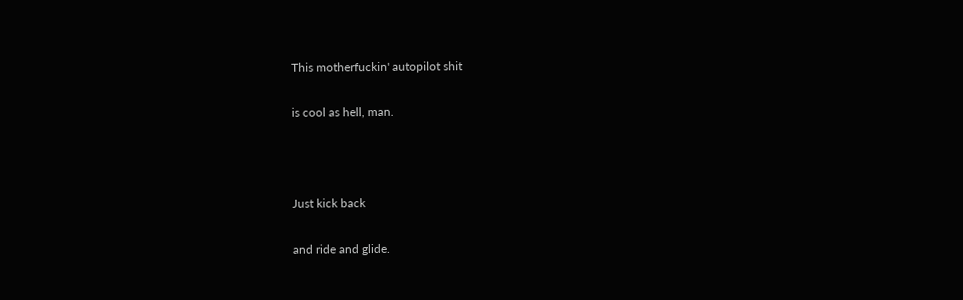This motherfuckin' autopilot shit

is cool as hell, man.



Just kick back

and ride and glide.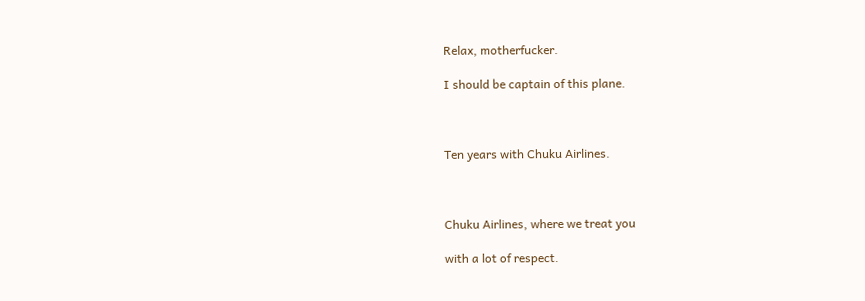Relax, motherfucker.

I should be captain of this plane.



Ten years with Chuku Airlines.



Chuku Airlines, where we treat you

with a lot of respect.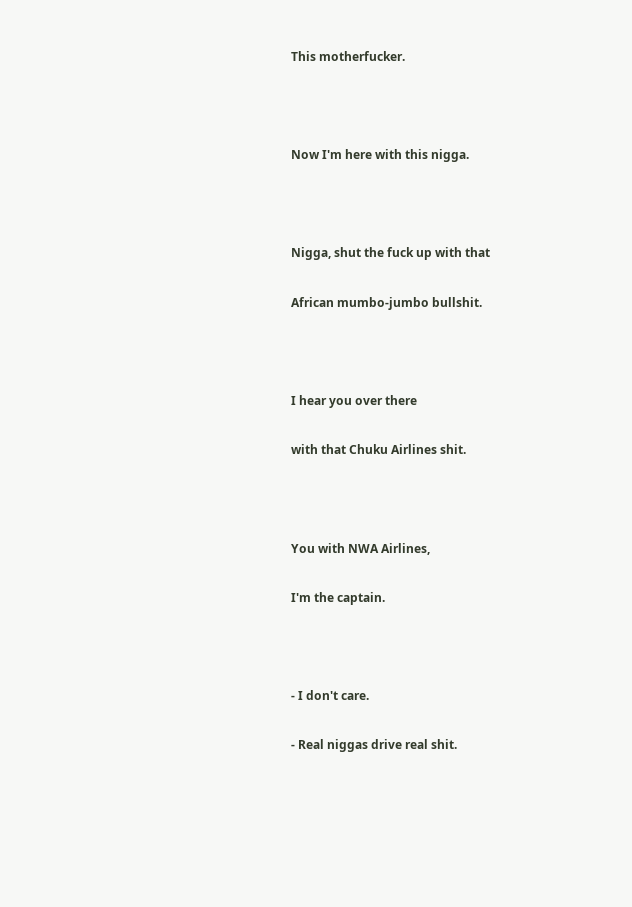This motherfucker.



Now I'm here with this nigga.



Nigga, shut the fuck up with that

African mumbo-jumbo bullshit.



I hear you over there

with that Chuku Airlines shit.



You with NWA Airlines,

I'm the captain.



- I don't care.

- Real niggas drive real shit.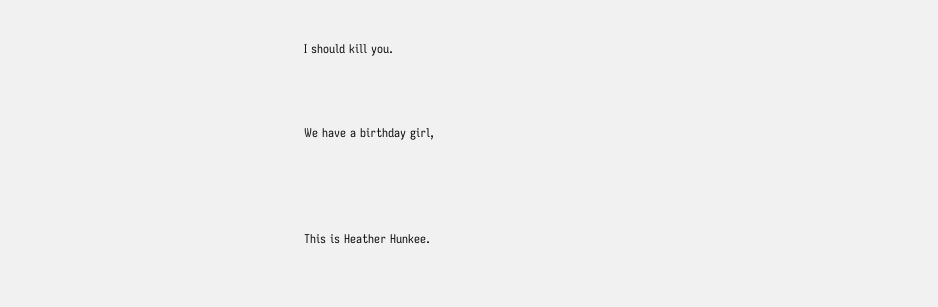I should kill you.



We have a birthday girl,




This is Heather Hunkee.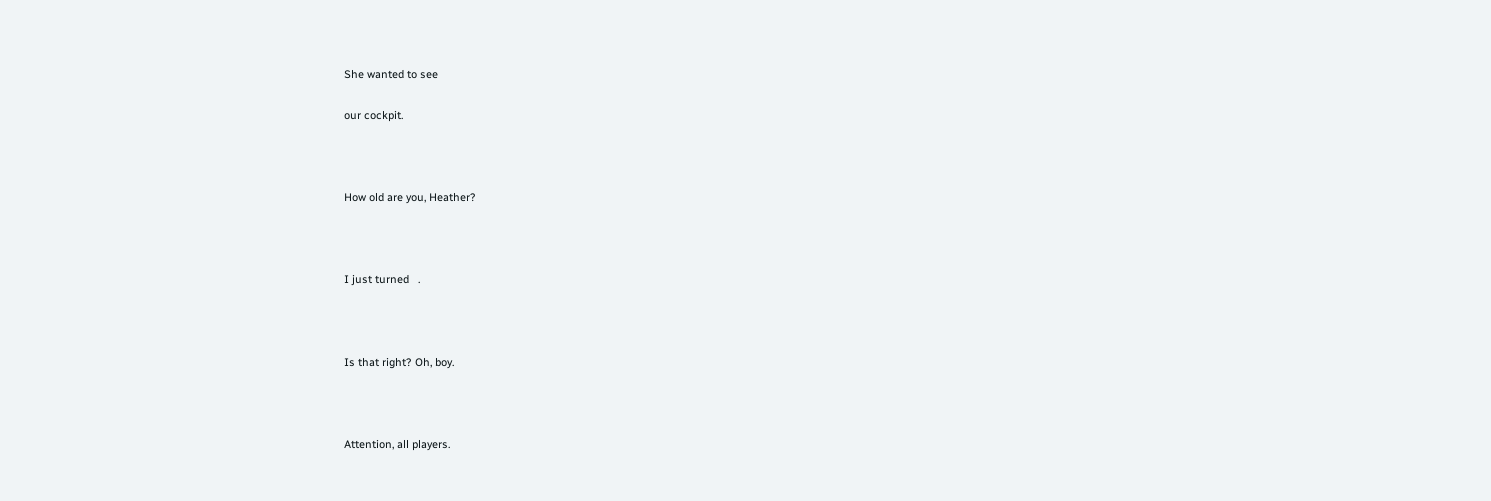She wanted to see

our cockpit.



How old are you, Heather?



I just turned   .



Is that right? Oh, boy.



Attention, all players.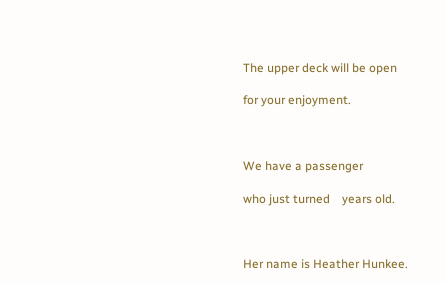The upper deck will be open

for your enjoyment.



We have a passenger

who just turned    years old.



Her name is Heather Hunkee.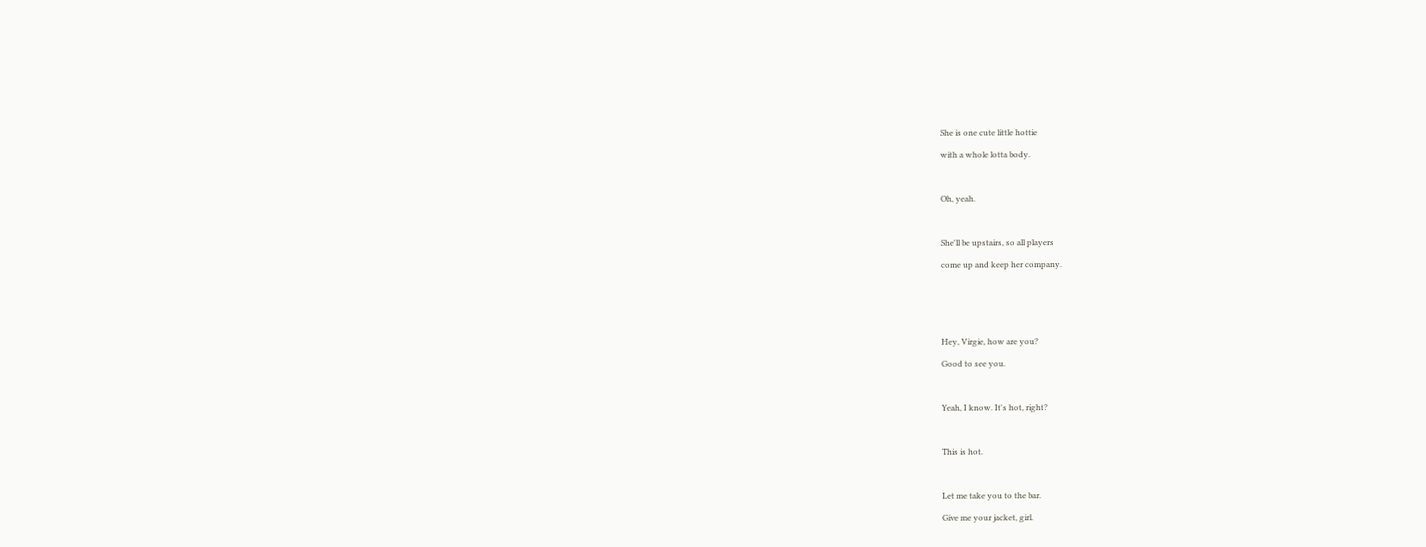She is one cute little hottie

with a whole lotta body.



Oh, yeah.



She'll be upstairs, so all players

come up and keep her company.






Hey, Virgie, how are you?

Good to see you.



Yeah, I know. It's hot, right?



This is hot.



Let me take you to the bar.

Give me your jacket, girl.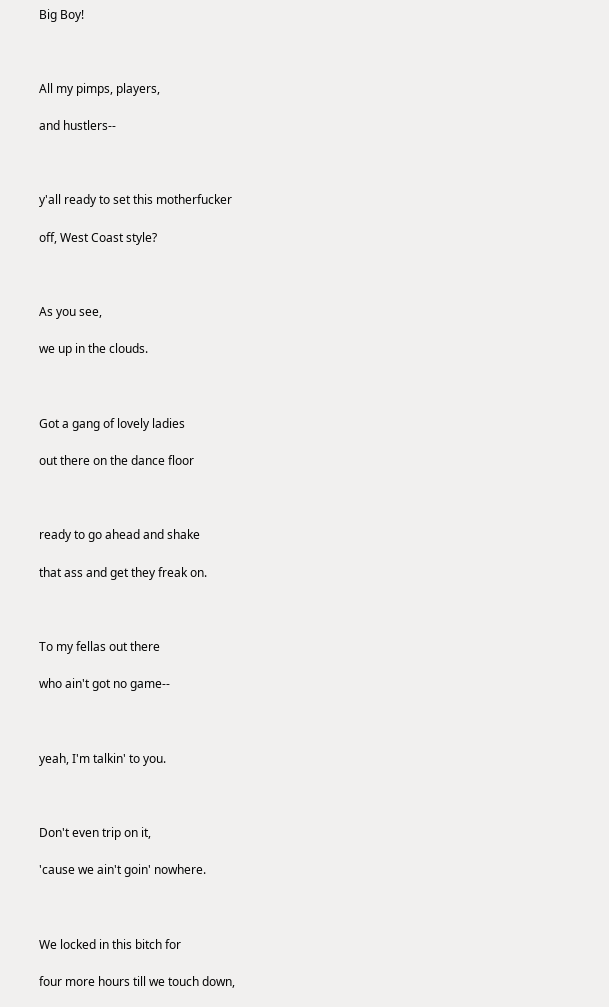Big Boy!



All my pimps, players,

and hustlers--



y'all ready to set this motherfucker

off, West Coast style?



As you see,

we up in the clouds.



Got a gang of lovely ladies

out there on the dance floor



ready to go ahead and shake

that ass and get they freak on.



To my fellas out there

who ain't got no game--



yeah, I'm talkin' to you.



Don't even trip on it,

'cause we ain't goin' nowhere.



We locked in this bitch for

four more hours till we touch down,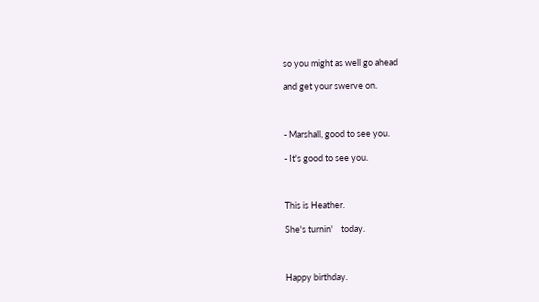so you might as well go ahead

and get your swerve on.



- Marshall, good to see you.

- It's good to see you.



This is Heather.

She's turnin'    today.



Happy birthday.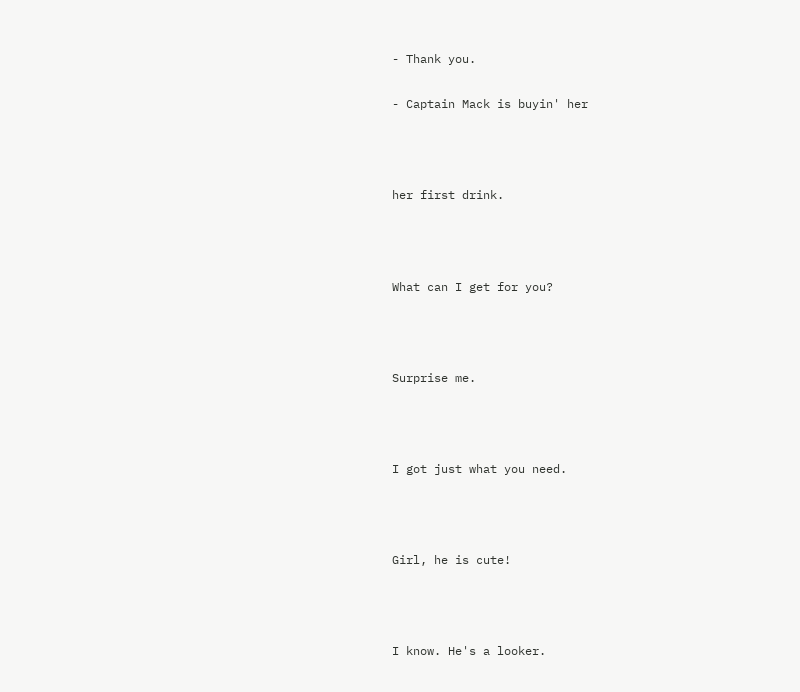- Thank you.

- Captain Mack is buyin' her



her first drink.



What can I get for you?



Surprise me.



I got just what you need.



Girl, he is cute!



I know. He's a looker.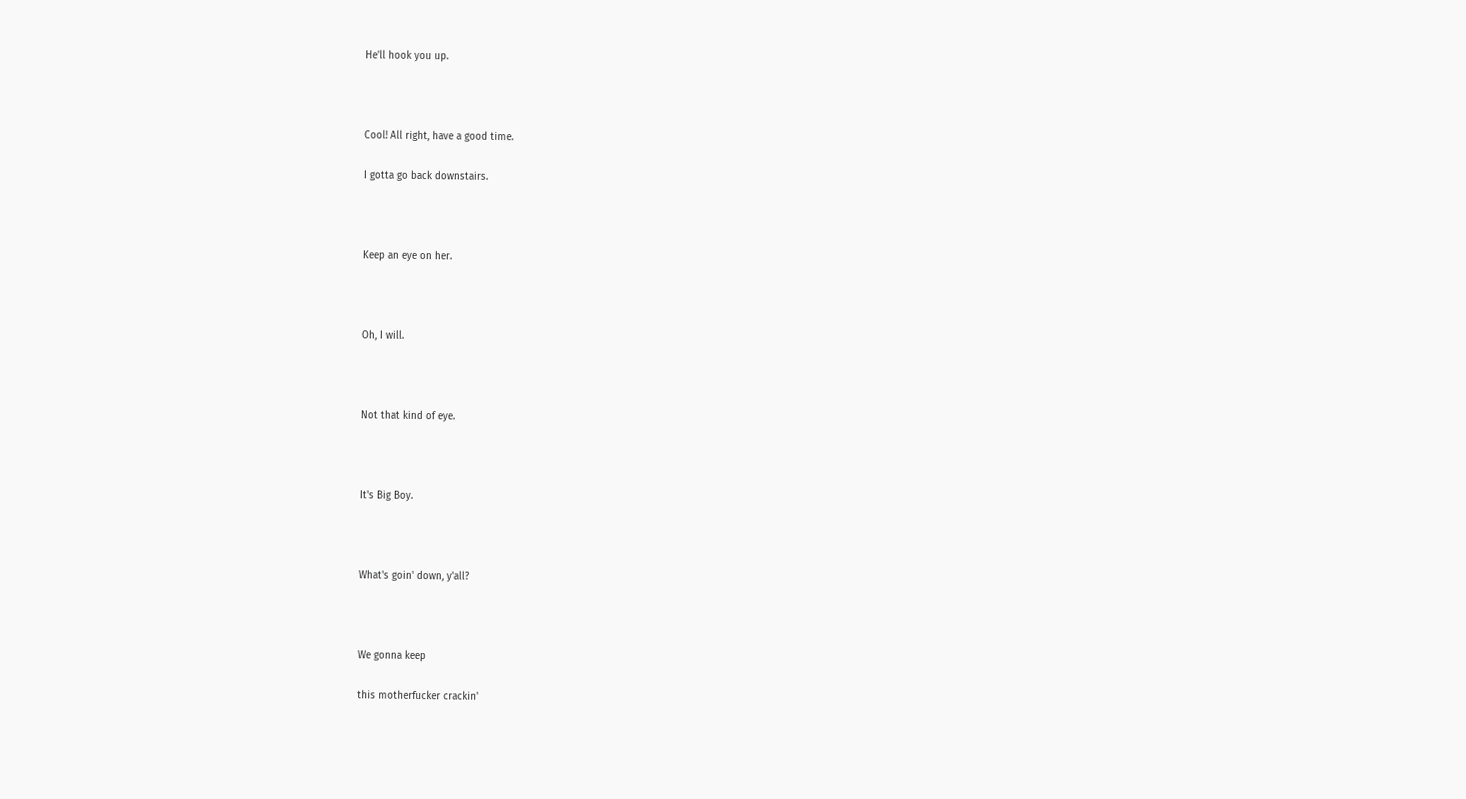He'll hook you up.



Cool! All right, have a good time.

I gotta go back downstairs.



Keep an eye on her.



Oh, I will.



Not that kind of eye.



It's Big Boy.



What's goin' down, y'all?



We gonna keep

this motherfucker crackin'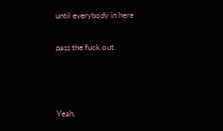until everybody in here

pass the fuck out.



Yeah,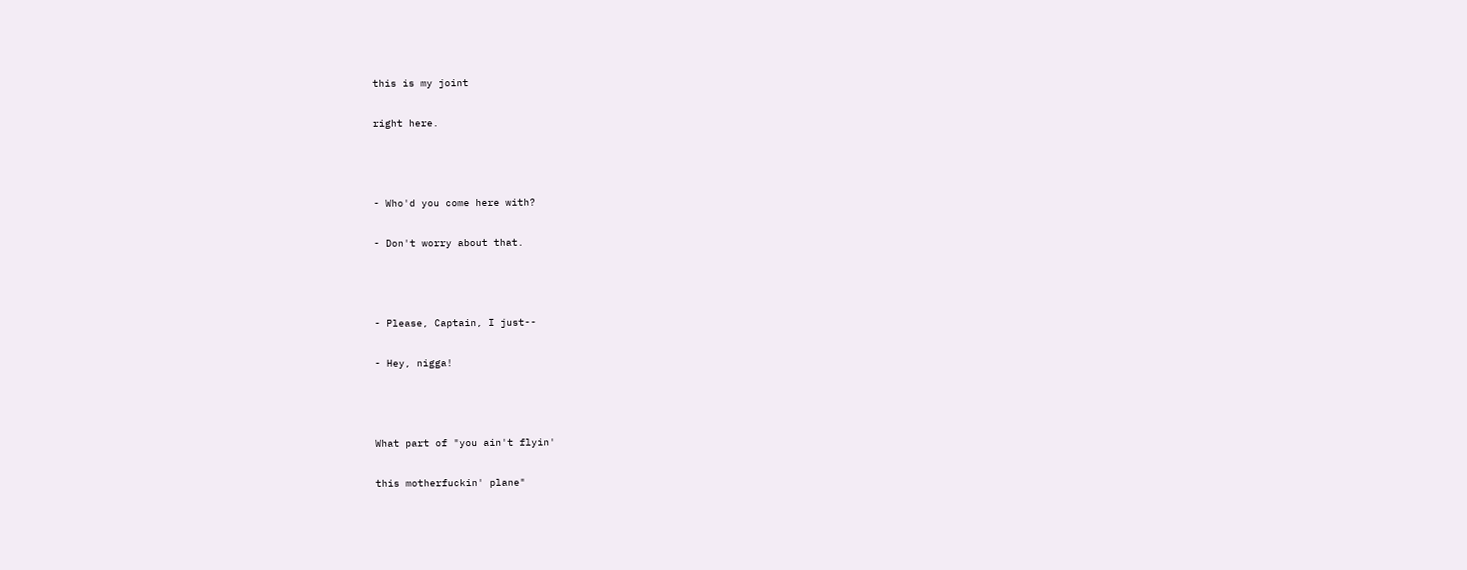this is my joint

right here.



- Who'd you come here with?

- Don't worry about that.



- Please, Captain, I just--

- Hey, nigga!



What part of "you ain't flyin'

this motherfuckin' plane"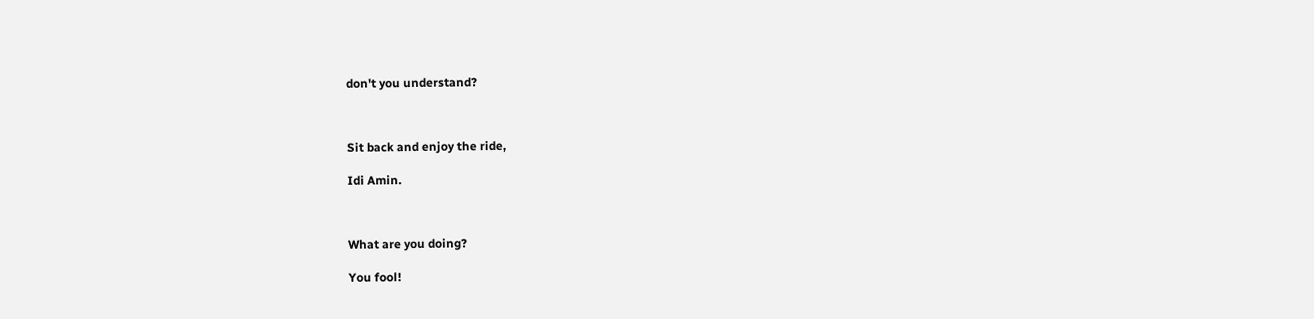don't you understand?



Sit back and enjoy the ride,

Idi Amin.



What are you doing?

You fool!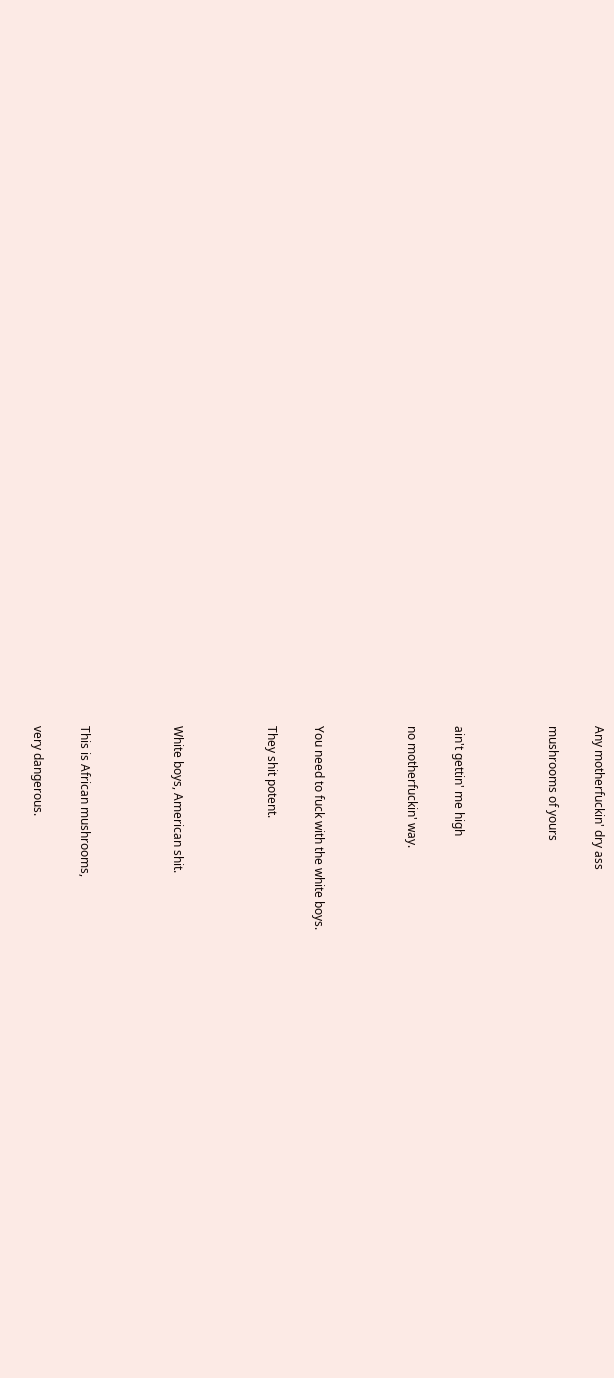Any motherfuckin' dry ass

mushrooms of yours



ain't gettin' me high

no motherfuckin' way.



You need to fuck with the white boys.

They shit potent.



White boys, American shit.



This is African mushrooms,

very dangerous.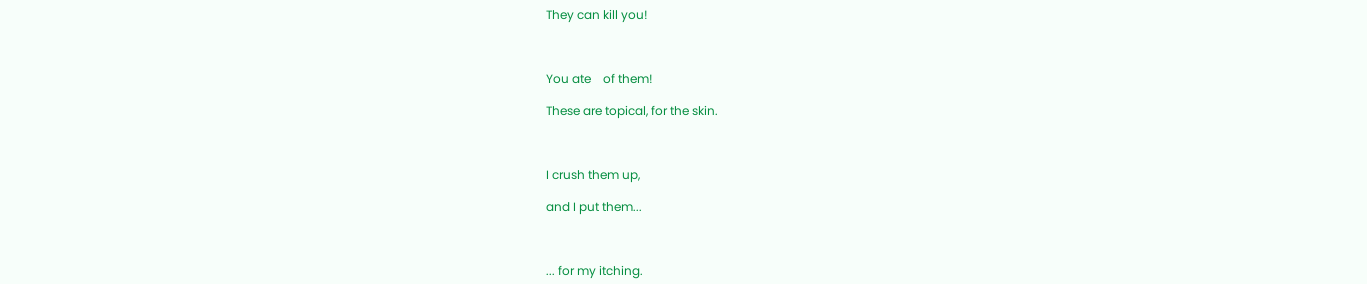They can kill you!



You ate    of them!

These are topical, for the skin.



I crush them up,

and I put them...



... for my itching.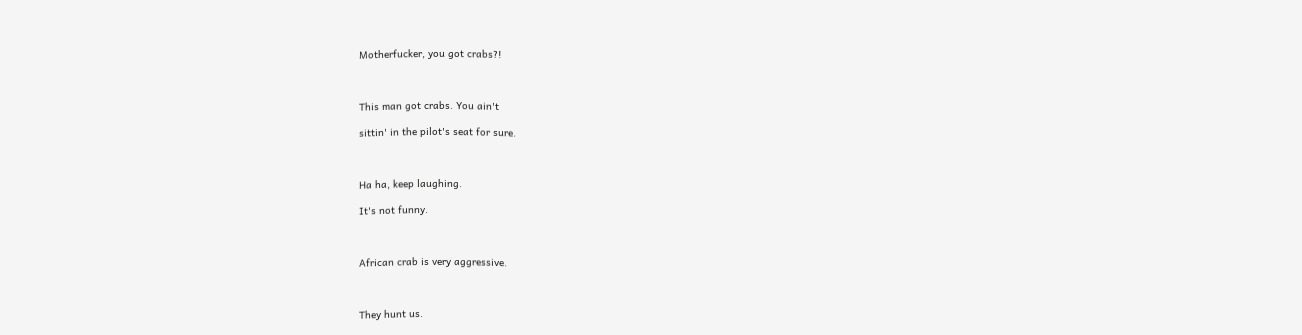Motherfucker, you got crabs?!



This man got crabs. You ain't

sittin' in the pilot's seat for sure.



Ha ha, keep laughing.

It's not funny.



African crab is very aggressive.



They hunt us.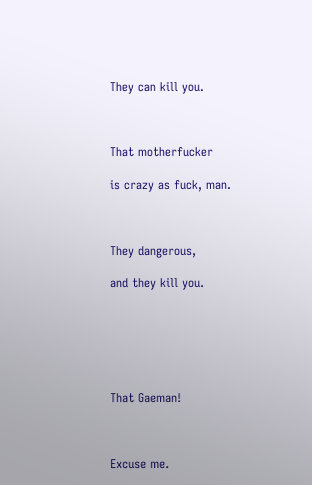They can kill you.



That motherfucker

is crazy as fuck, man.



They dangerous,

and they kill you.






That Gaeman!



Excuse me.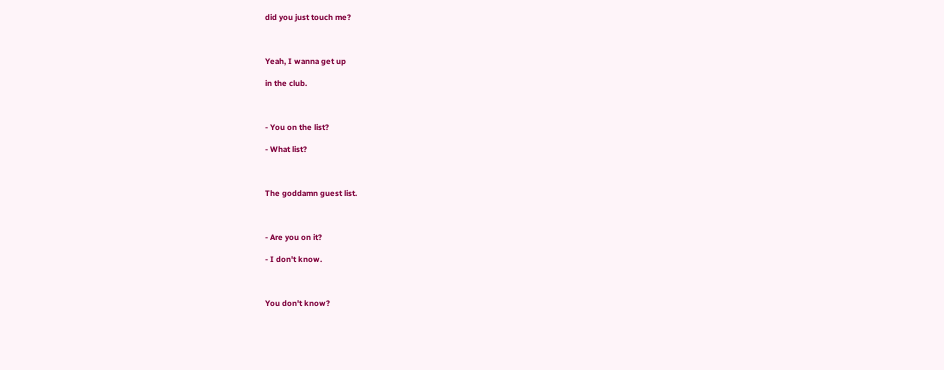did you just touch me?



Yeah, I wanna get up

in the club.



- You on the list?

- What list?



The goddamn guest list.



- Are you on it?

- I don't know.



You don't know?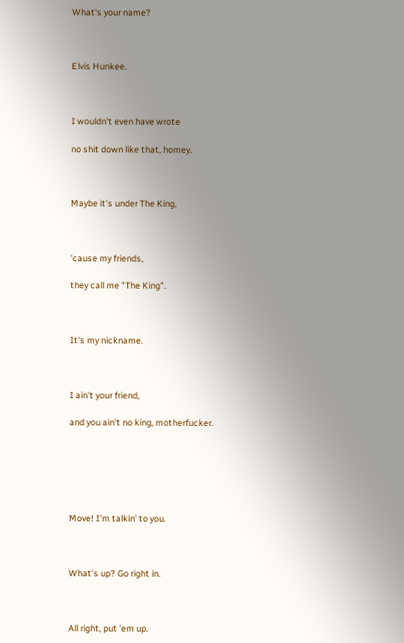What's your name?



Elvis Hunkee.



I wouldn't even have wrote

no shit down like that, homey.



Maybe it's under The King,



'cause my friends,

they call me "The King".



It's my nickname.



I ain't your friend,

and you ain't no king, motherfucker.






Move! I'm talkin' to you.



What's up? Go right in.



All right, put 'em up.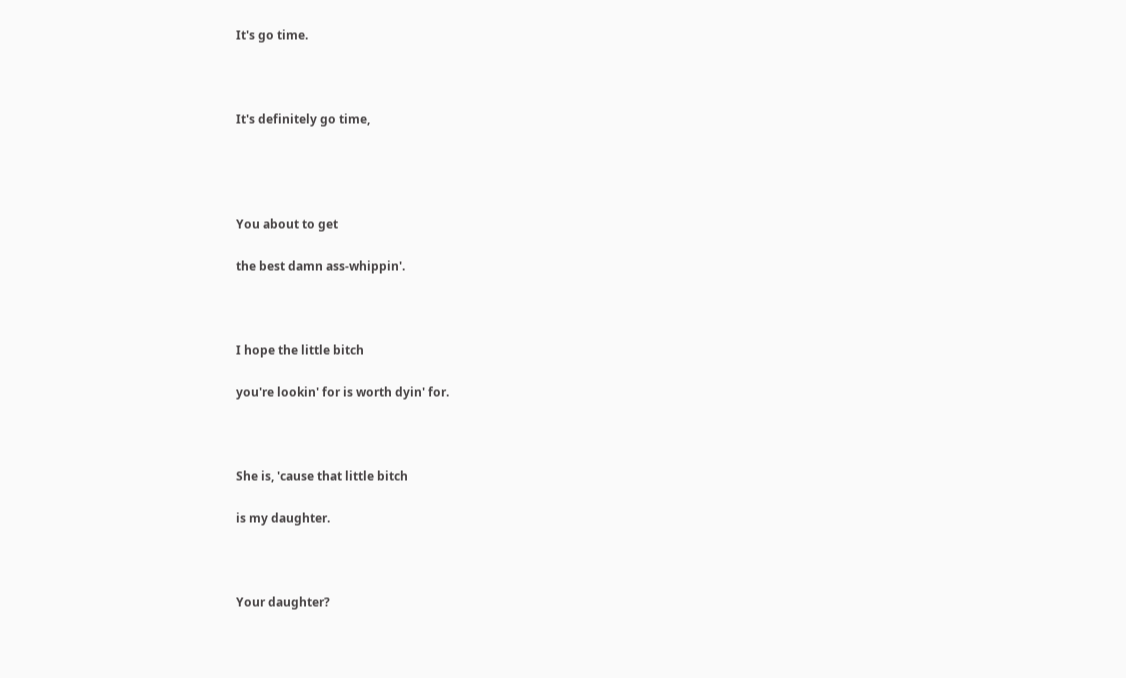It's go time.



It's definitely go time,




You about to get

the best damn ass-whippin'.



I hope the little bitch

you're lookin' for is worth dyin' for.



She is, 'cause that little bitch

is my daughter.



Your daughter?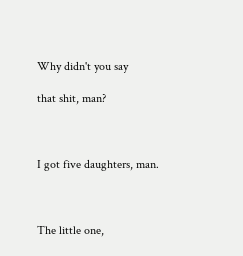Why didn't you say

that shit, man?



I got five daughters, man.



The little one,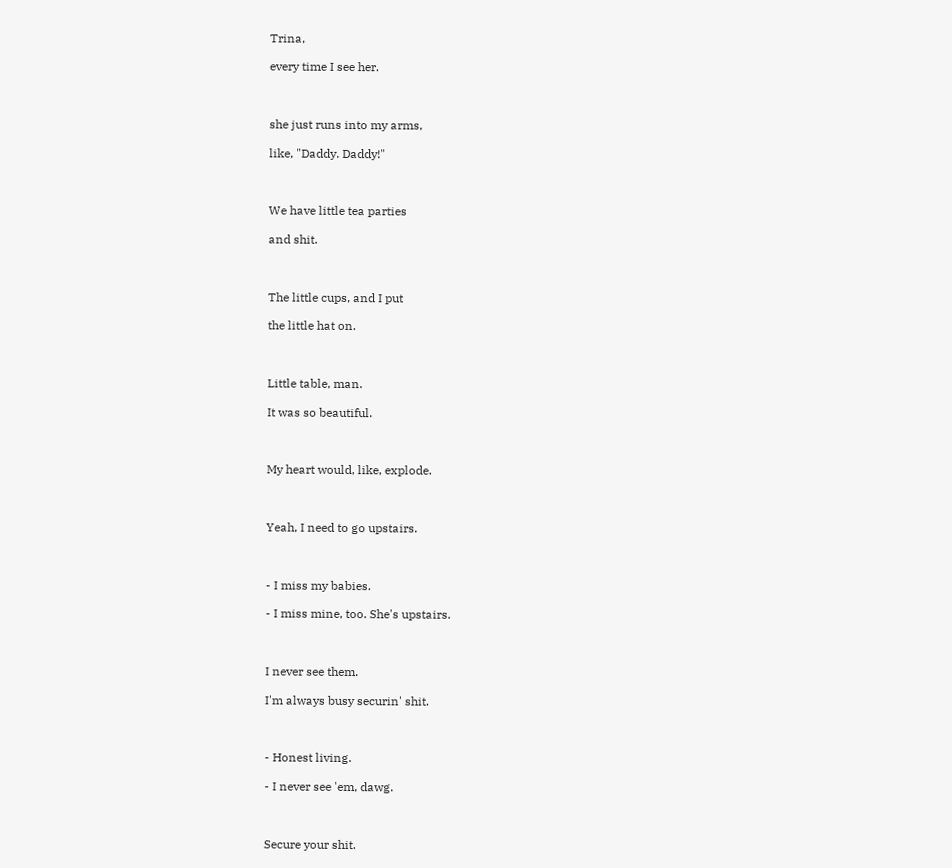Trina,

every time I see her.



she just runs into my arms,

like, "Daddy. Daddy!"



We have little tea parties

and shit.



The little cups, and I put

the little hat on.



Little table, man.

It was so beautiful.



My heart would, like, explode.



Yeah, I need to go upstairs.



- I miss my babies.

- I miss mine, too. She's upstairs.



I never see them.

I'm always busy securin' shit.



- Honest living.

- I never see 'em, dawg.



Secure your shit.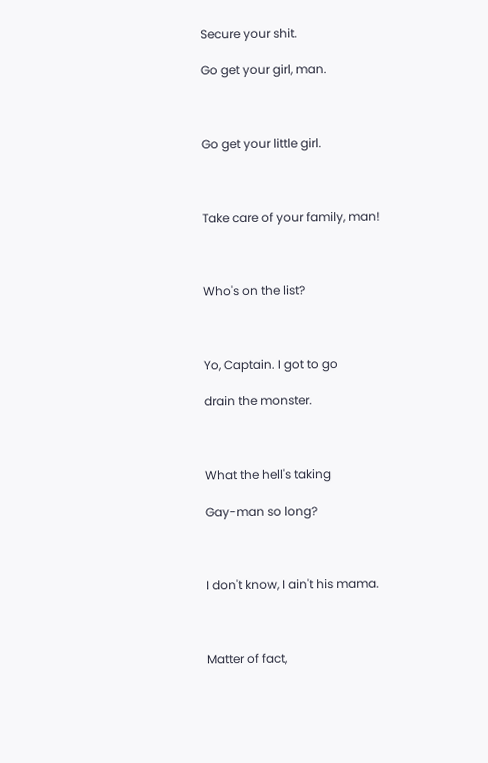Secure your shit.

Go get your girl, man.



Go get your little girl.



Take care of your family, man!



Who's on the list?



Yo, Captain. I got to go

drain the monster.



What the hell's taking

Gay-man so long?



I don't know, I ain't his mama.



Matter of fact,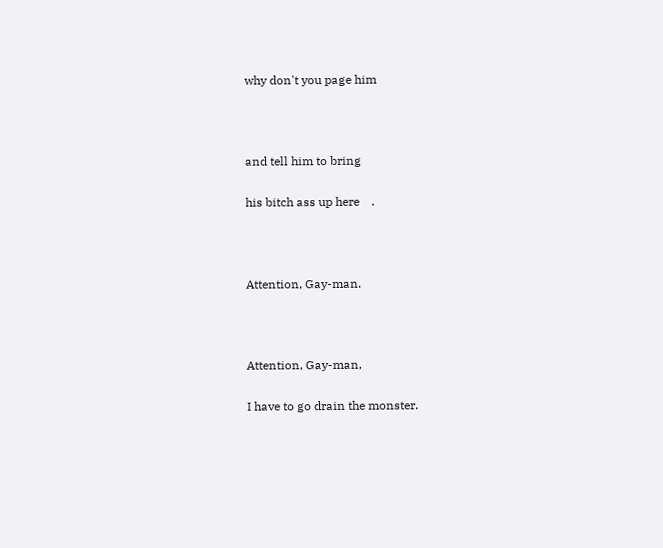why don't you page him



and tell him to bring

his bitch ass up here    .



Attention, Gay-man.



Attention, Gay-man,

I have to go drain the monster.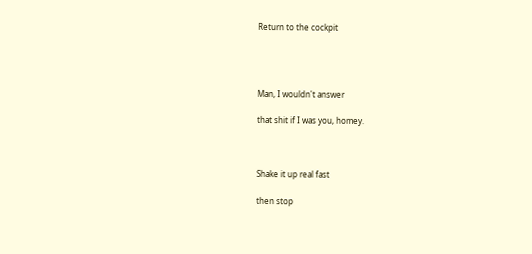Return to the cockpit




Man, I wouldn't answer

that shit if I was you, homey.



Shake it up real fast

then stop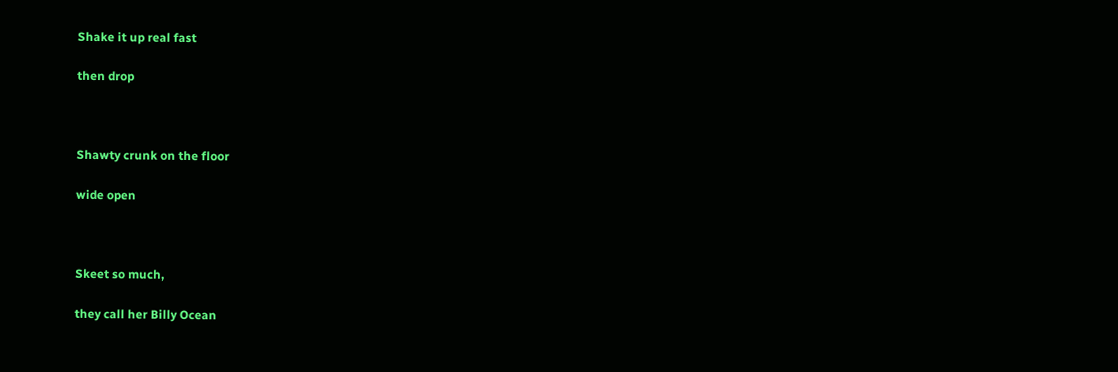Shake it up real fast

then drop



Shawty crunk on the floor

wide open



Skeet so much,

they call her Billy Ocean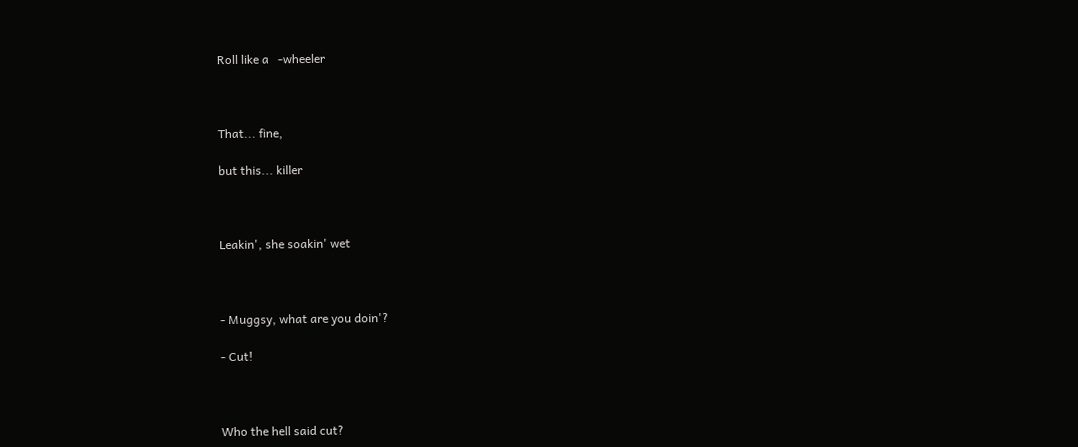Roll like a   -wheeler



That... fine,

but this... killer



Leakin', she soakin' wet



- Muggsy, what are you doin'?

- Cut!



Who the hell said cut?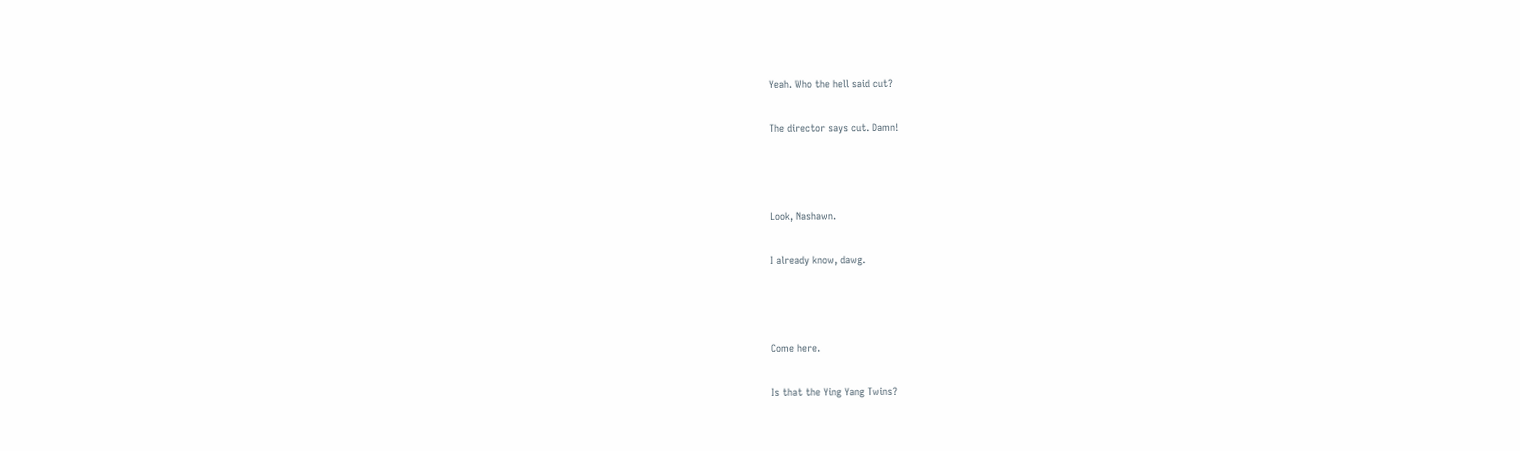Yeah. Who the hell said cut?

The director says cut. Damn!



Look, Nashawn.

I already know, dawg.



Come here.

Is that the Ying Yang Twins?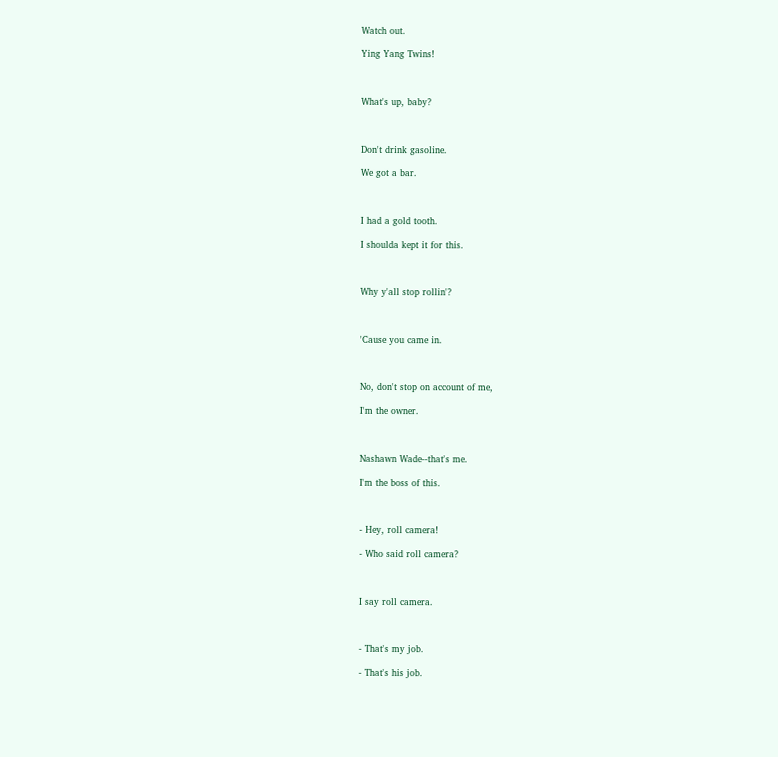Watch out.

Ying Yang Twins!



What's up, baby?



Don't drink gasoline.

We got a bar.



I had a gold tooth.

I shoulda kept it for this.



Why y'all stop rollin'?



'Cause you came in.



No, don't stop on account of me,

I'm the owner.



Nashawn Wade--that's me.

I'm the boss of this.



- Hey, roll camera!

- Who said roll camera?



I say roll camera.



- That's my job.

- That's his job.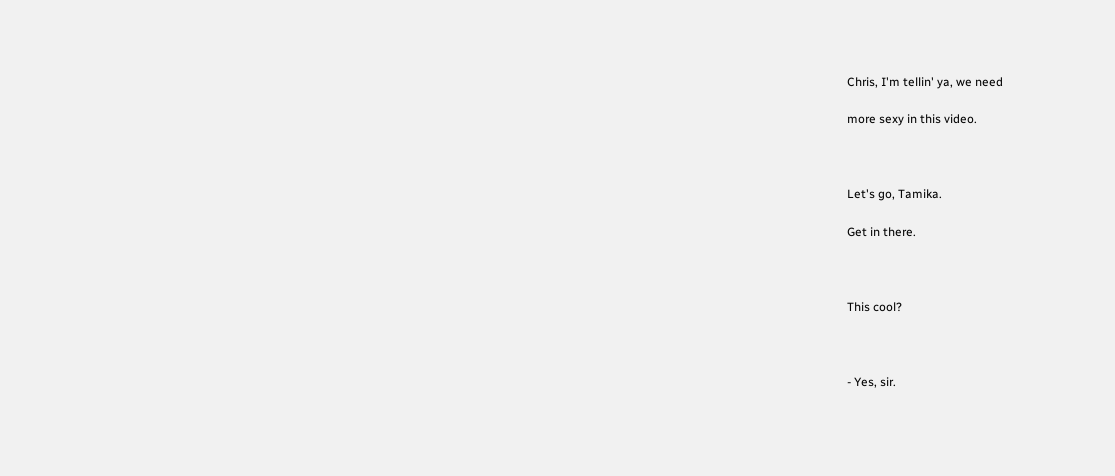Chris, I'm tellin' ya, we need

more sexy in this video.



Let's go, Tamika.

Get in there.



This cool?



- Yes, sir.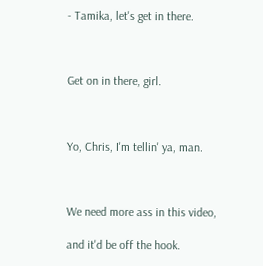- Tamika, let's get in there.



Get on in there, girl.



Yo, Chris, I'm tellin' ya, man.



We need more ass in this video,

and it'd be off the hook.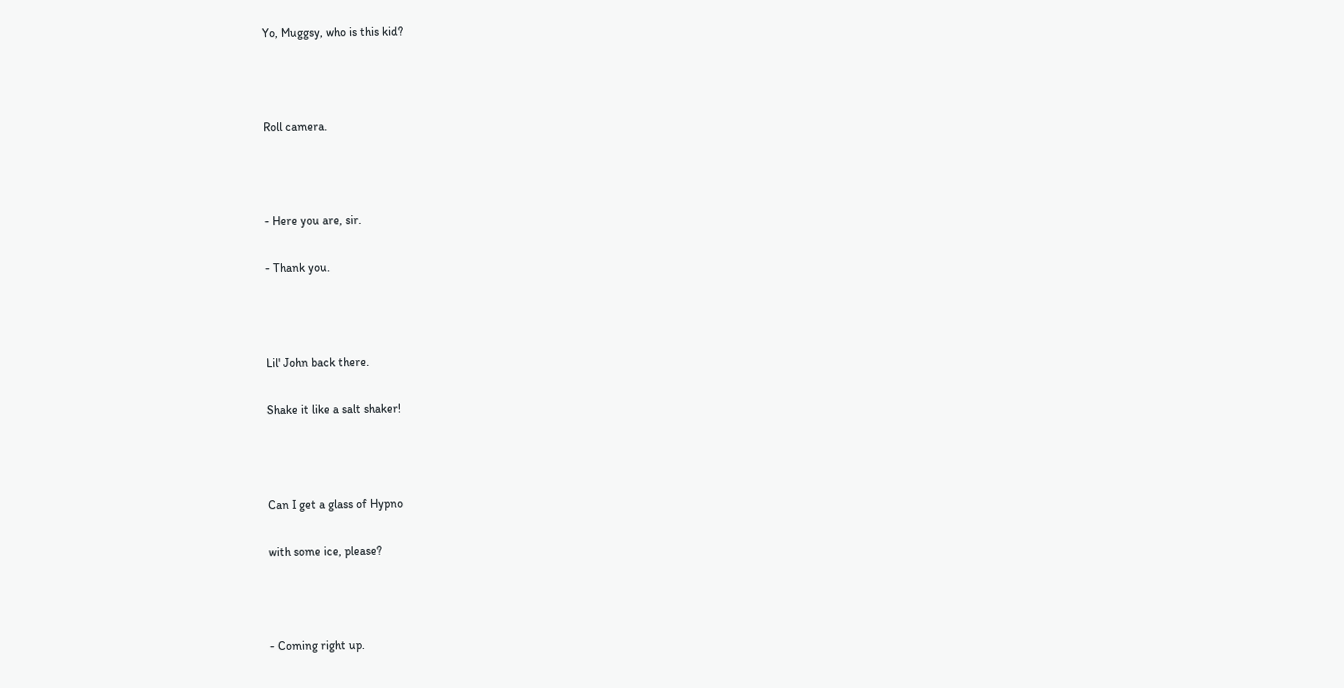Yo, Muggsy, who is this kid?



Roll camera.



- Here you are, sir.

- Thank you.



Lil' John back there.

Shake it like a salt shaker!



Can I get a glass of Hypno

with some ice, please?



- Coming right up.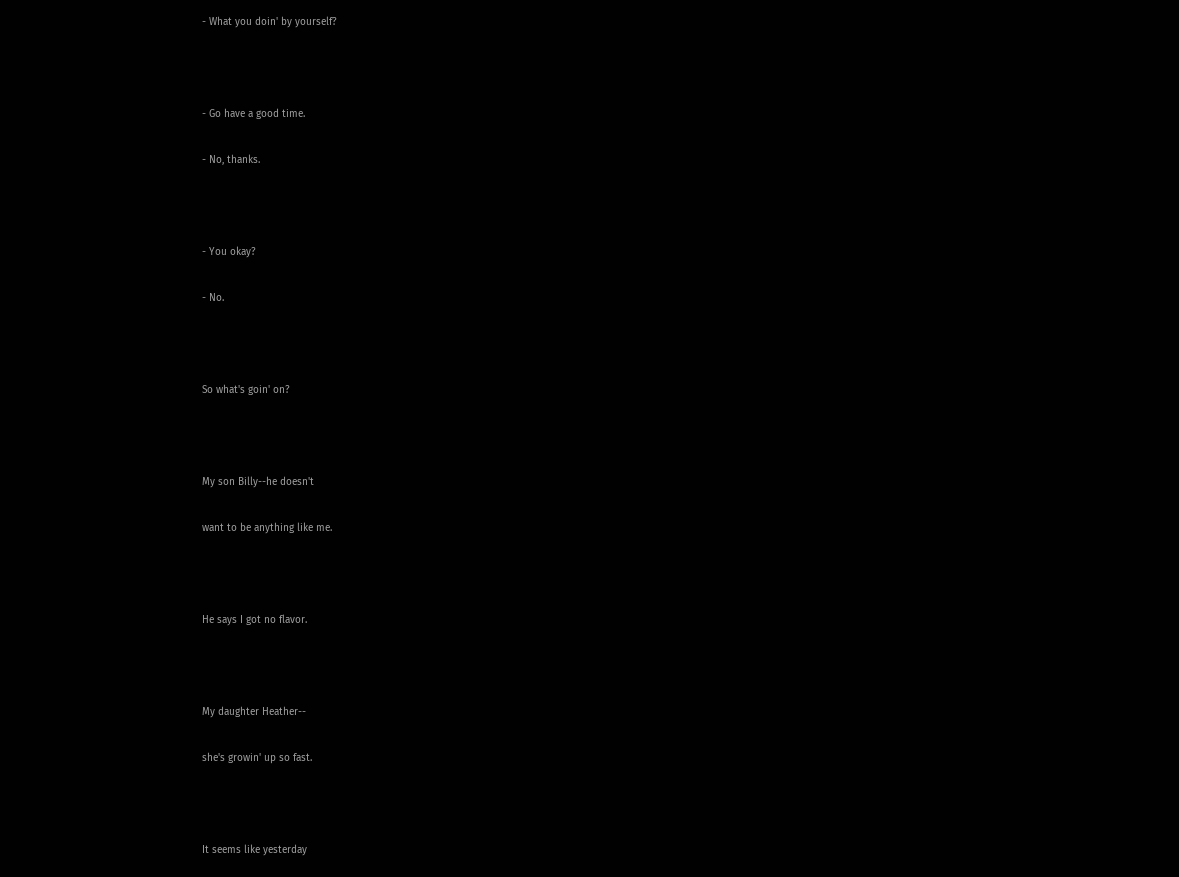- What you doin' by yourself?



- Go have a good time.

- No, thanks.



- You okay?

- No.



So what's goin' on?



My son Billy--he doesn't

want to be anything like me.



He says I got no flavor.



My daughter Heather--

she's growin' up so fast.



It seems like yesterday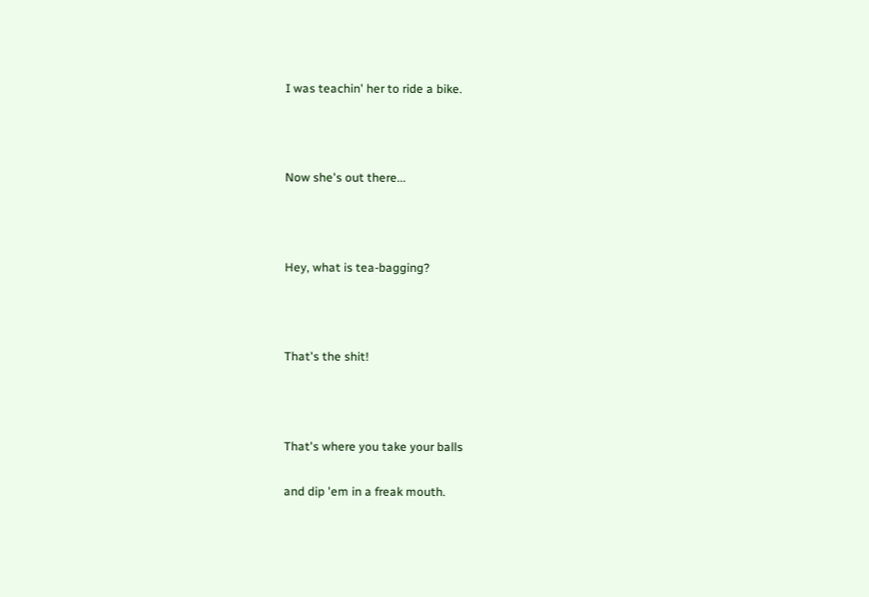I was teachin' her to ride a bike.



Now she's out there...



Hey, what is tea-bagging?



That's the shit!



That's where you take your balls

and dip 'em in a freak mouth.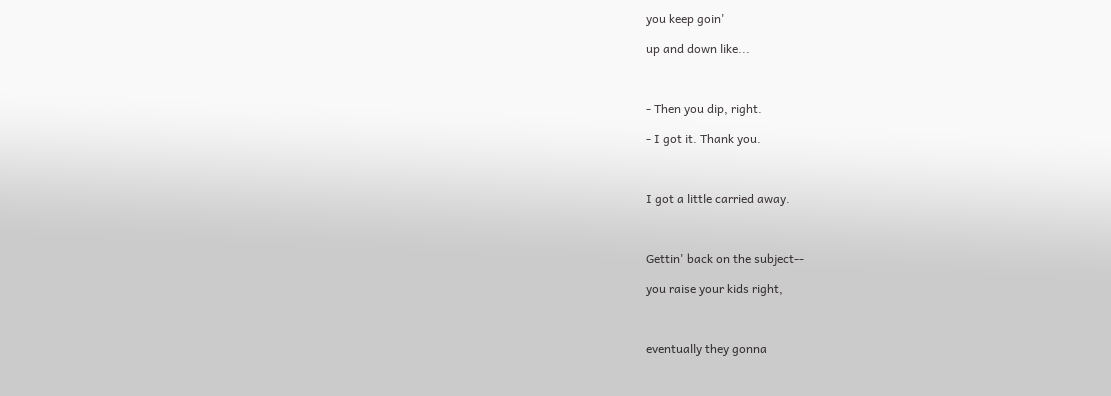you keep goin'

up and down like...



- Then you dip, right.

- I got it. Thank you.



I got a little carried away.



Gettin' back on the subject--

you raise your kids right,



eventually they gonna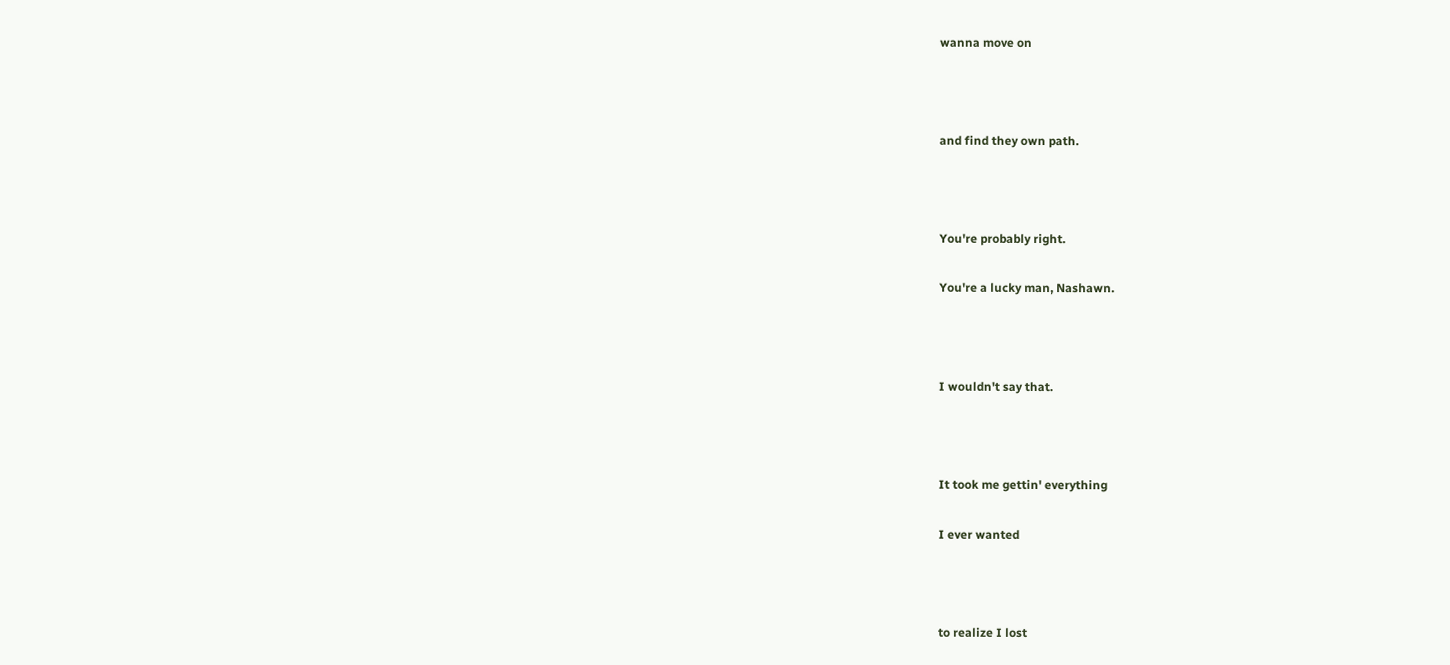wanna move on



and find they own path.



You're probably right.

You're a lucky man, Nashawn.



I wouldn't say that.



It took me gettin' everything

I ever wanted



to realize I lost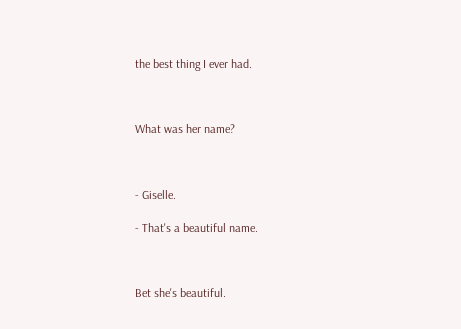the best thing I ever had.



What was her name?



- Giselle.

- That's a beautiful name.



Bet she's beautiful.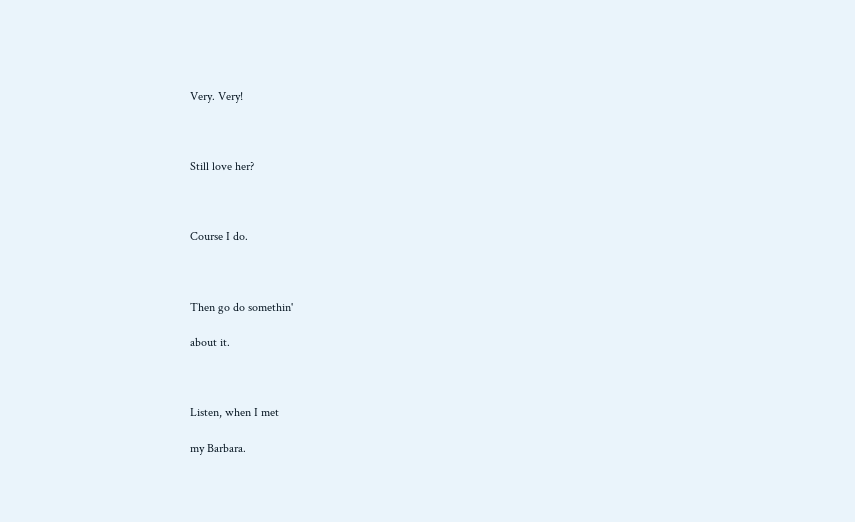Very. Very!



Still love her?



Course I do.



Then go do somethin'

about it.



Listen, when I met

my Barbara.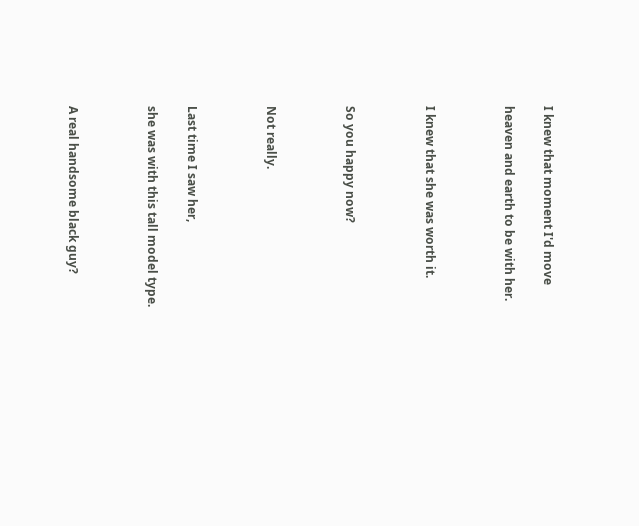I knew that moment I'd move

heaven and earth to be with her.



I knew that she was worth it.



So you happy now?



Not really.



Last time I saw her,

she was with this tall model type.



A real handsome black guy?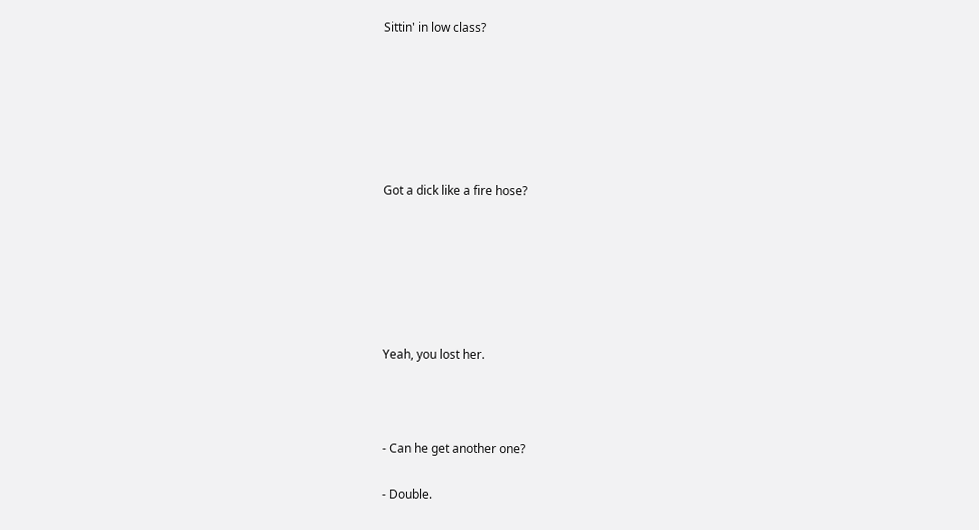Sittin' in low class?






Got a dick like a fire hose?






Yeah, you lost her.



- Can he get another one?

- Double.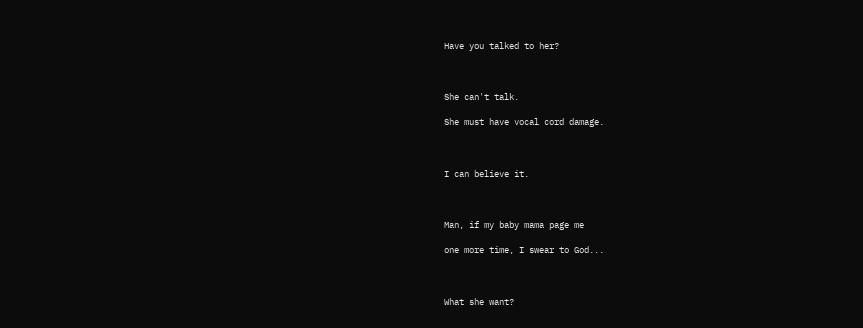Have you talked to her?



She can't talk.

She must have vocal cord damage.



I can believe it.



Man, if my baby mama page me

one more time, I swear to God...



What she want?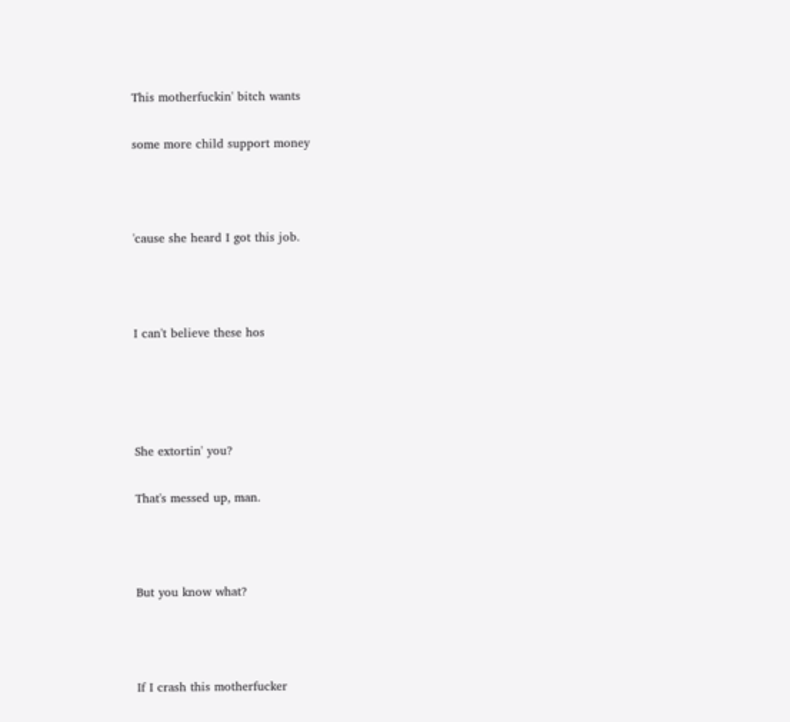This motherfuckin' bitch wants

some more child support money



'cause she heard I got this job.



I can't believe these hos




She extortin' you?

That's messed up, man.



But you know what?



If I crash this motherfucker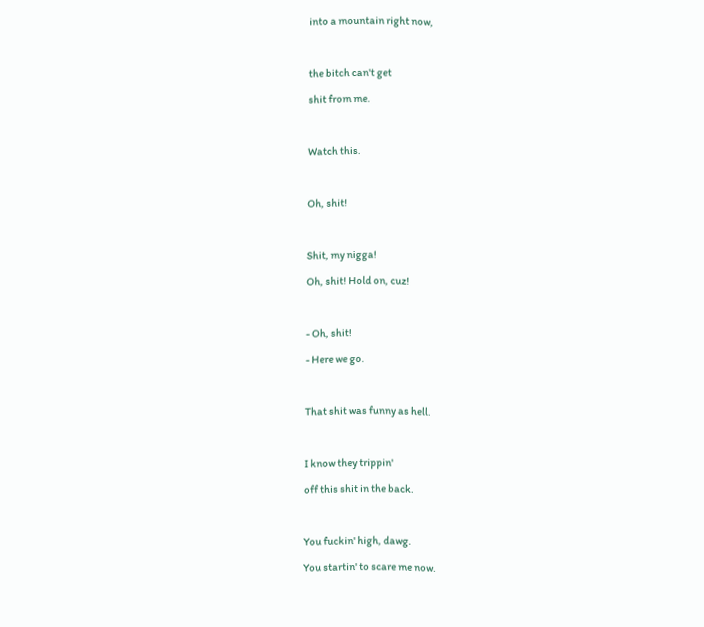into a mountain right now,



the bitch can't get

shit from me.



Watch this.



Oh, shit!



Shit, my nigga!

Oh, shit! Hold on, cuz!



- Oh, shit!

- Here we go.



That shit was funny as hell.



I know they trippin'

off this shit in the back.



You fuckin' high, dawg.

You startin' to scare me now.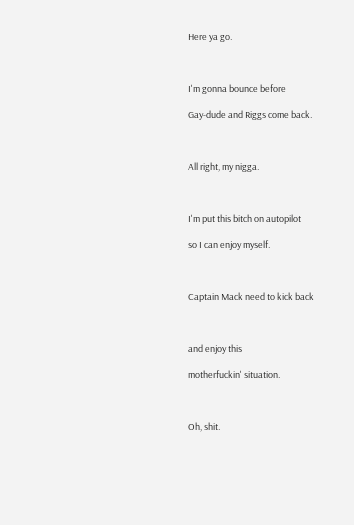Here ya go.



I'm gonna bounce before

Gay-dude and Riggs come back.



All right, my nigga.



I'm put this bitch on autopilot

so I can enjoy myself.



Captain Mack need to kick back



and enjoy this

motherfuckin' situation.



Oh, shit.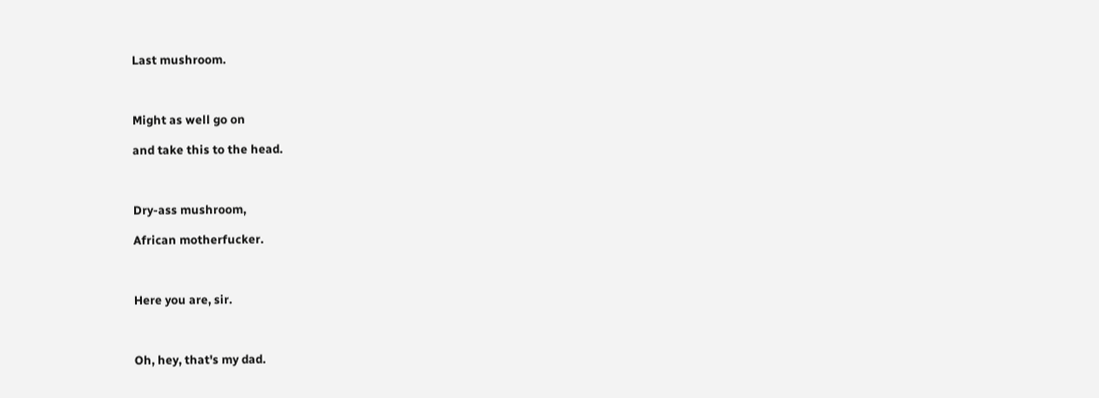Last mushroom.



Might as well go on

and take this to the head.



Dry-ass mushroom,

African motherfucker.



Here you are, sir.



Oh, hey, that's my dad.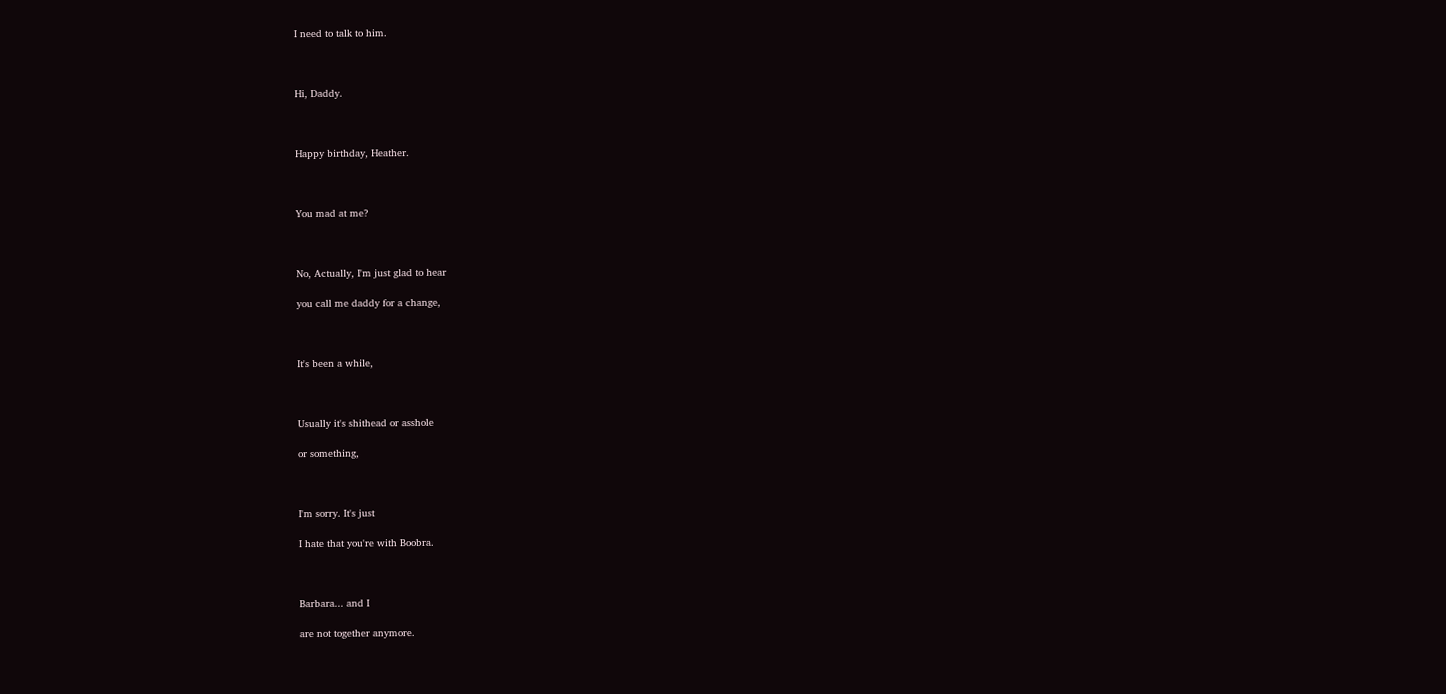I need to talk to him.



Hi, Daddy.



Happy birthday, Heather.



You mad at me?



No, Actually, I'm just glad to hear

you call me daddy for a change,



It's been a while,



Usually it's shithead or asshole

or something,



I'm sorry. It's just

I hate that you're with Boobra.



Barbara... and I

are not together anymore.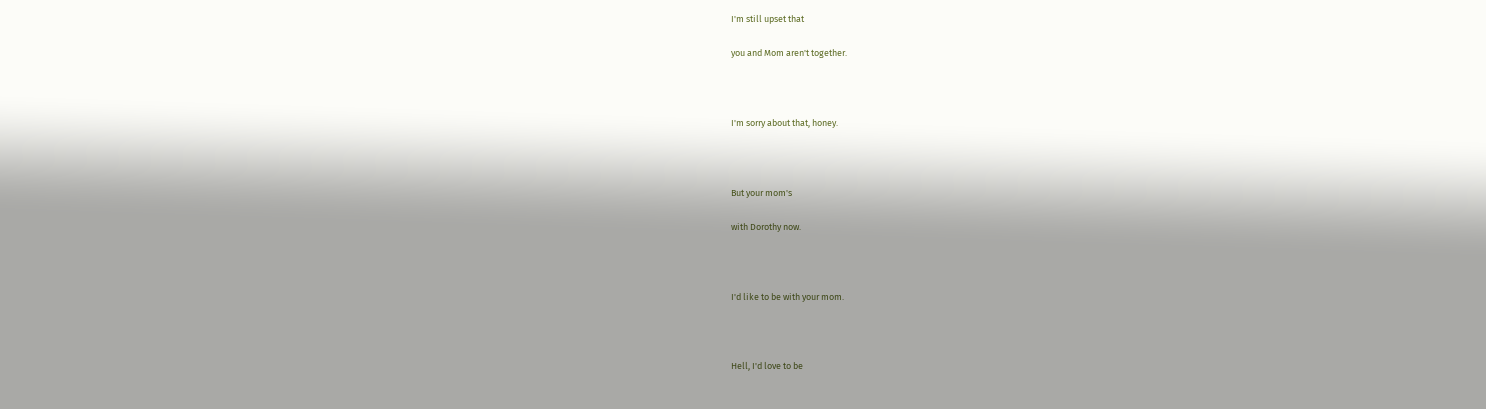I'm still upset that

you and Mom aren't together.



I'm sorry about that, honey.



But your mom's

with Dorothy now.



I'd like to be with your mom.



Hell, I'd love to be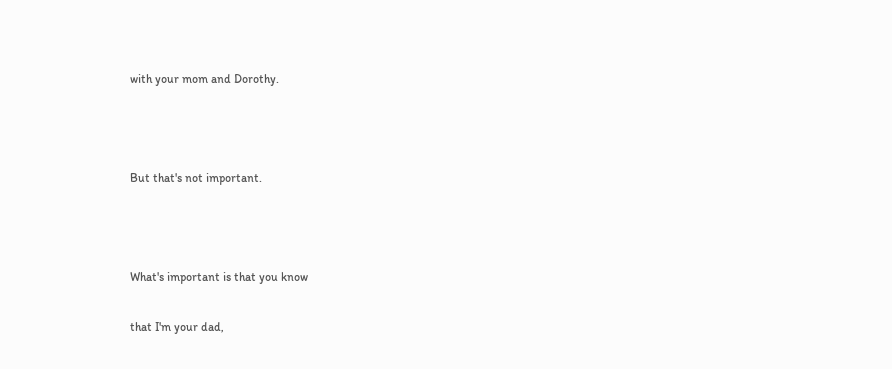with your mom and Dorothy.



But that's not important.



What's important is that you know

that I'm your dad,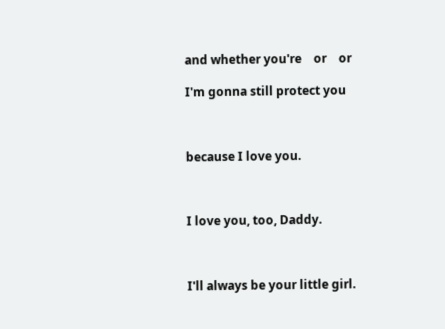and whether you're    or    or

I'm gonna still protect you



because I love you.



I love you, too, Daddy.



I'll always be your little girl.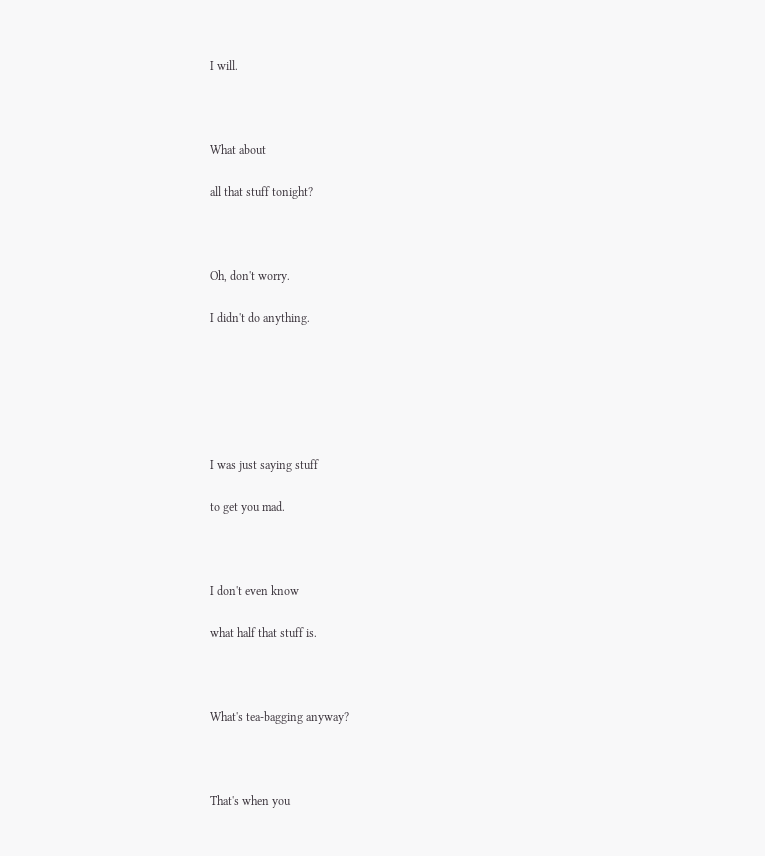I will.



What about

all that stuff tonight?



Oh, don't worry.

I didn't do anything.






I was just saying stuff

to get you mad.



I don't even know

what half that stuff is.



What's tea-bagging anyway?



That's when you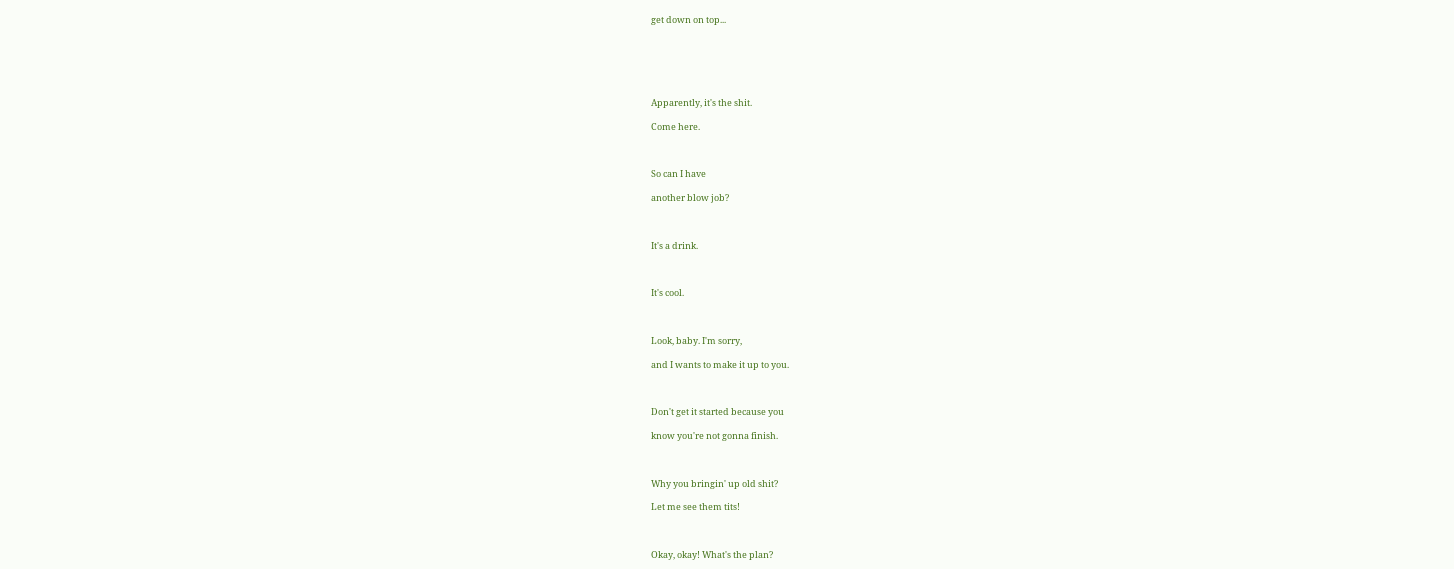get down on top...






Apparently, it's the shit.

Come here.



So can I have

another blow job?



It's a drink.



It's cool.



Look, baby. I'm sorry,

and I wants to make it up to you.



Don't get it started because you

know you're not gonna finish.



Why you bringin' up old shit?

Let me see them tits!



Okay, okay! What's the plan?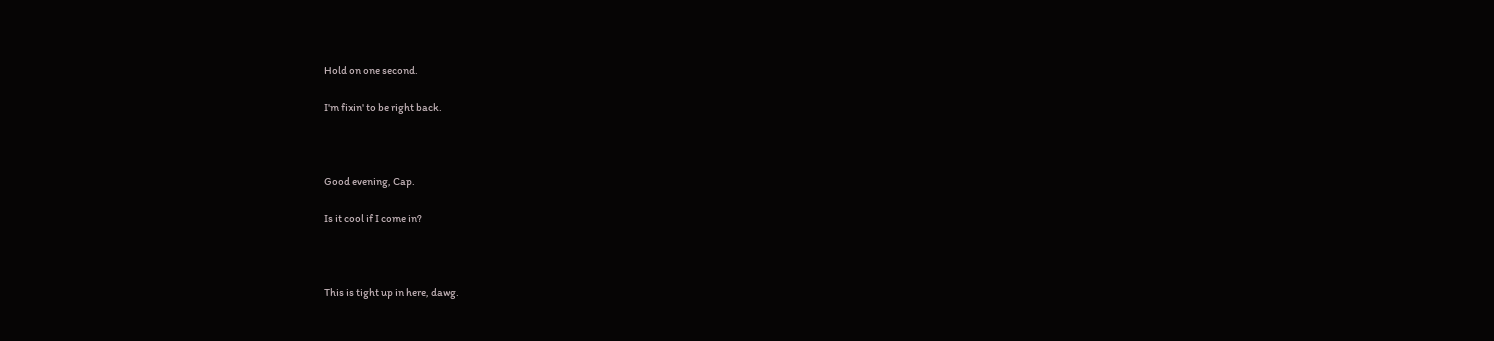Hold on one second.

I'm fixin' to be right back.



Good evening, Cap.

Is it cool if I come in?



This is tight up in here, dawg.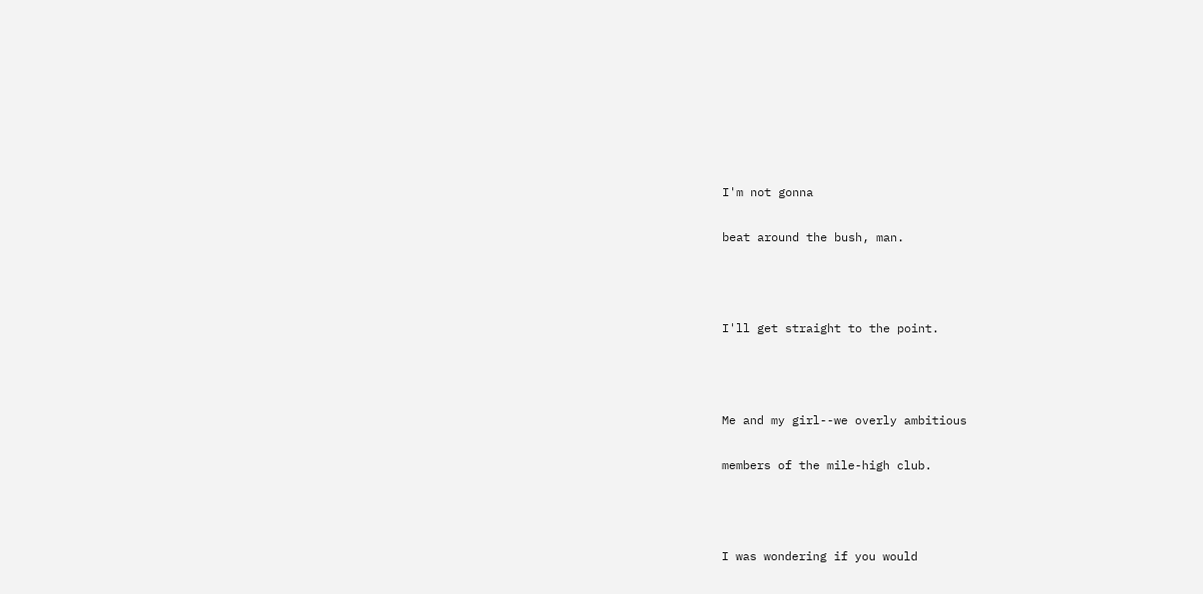I'm not gonna

beat around the bush, man.



I'll get straight to the point.



Me and my girl--we overly ambitious

members of the mile-high club.



I was wondering if you would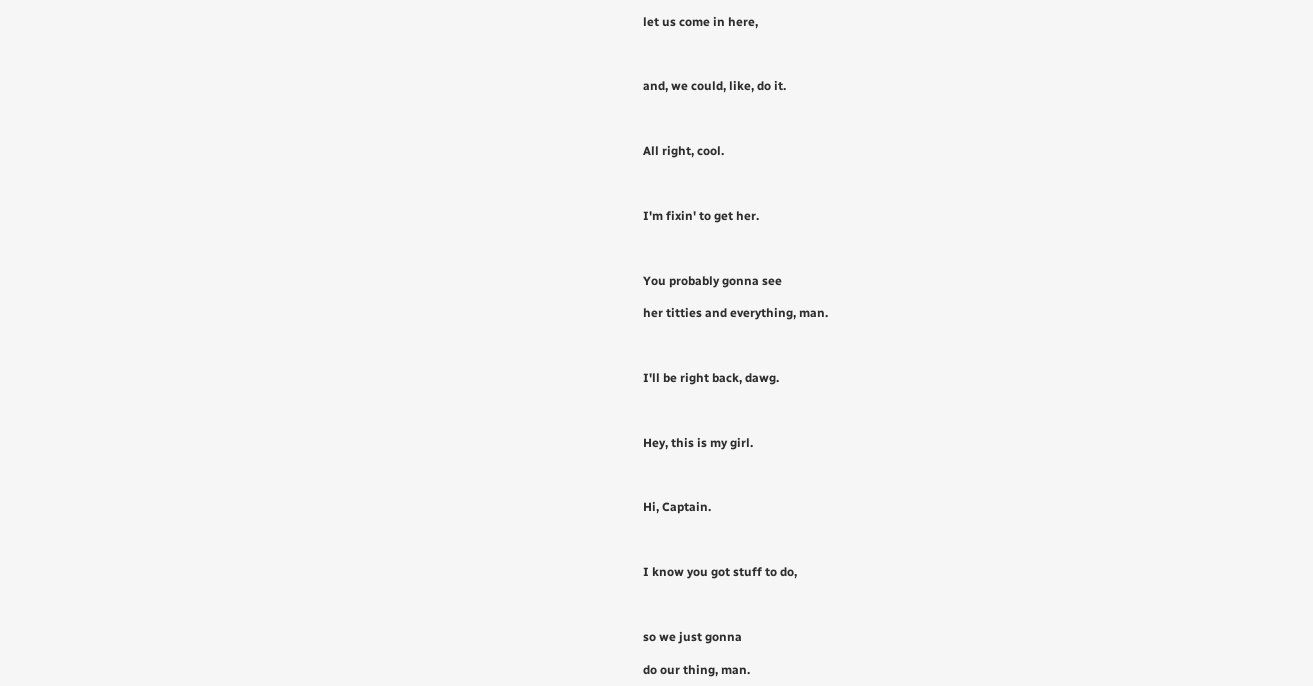let us come in here,



and, we could, like, do it.



All right, cool.



I'm fixin' to get her.



You probably gonna see

her titties and everything, man.



I'll be right back, dawg.



Hey, this is my girl.



Hi, Captain.



I know you got stuff to do,



so we just gonna

do our thing, man.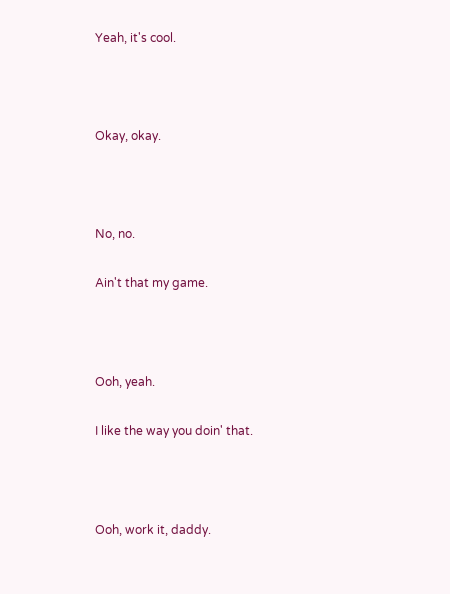Yeah, it's cool.



Okay, okay.



No, no.

Ain't that my game.



Ooh, yeah.

I like the way you doin' that.



Ooh, work it, daddy.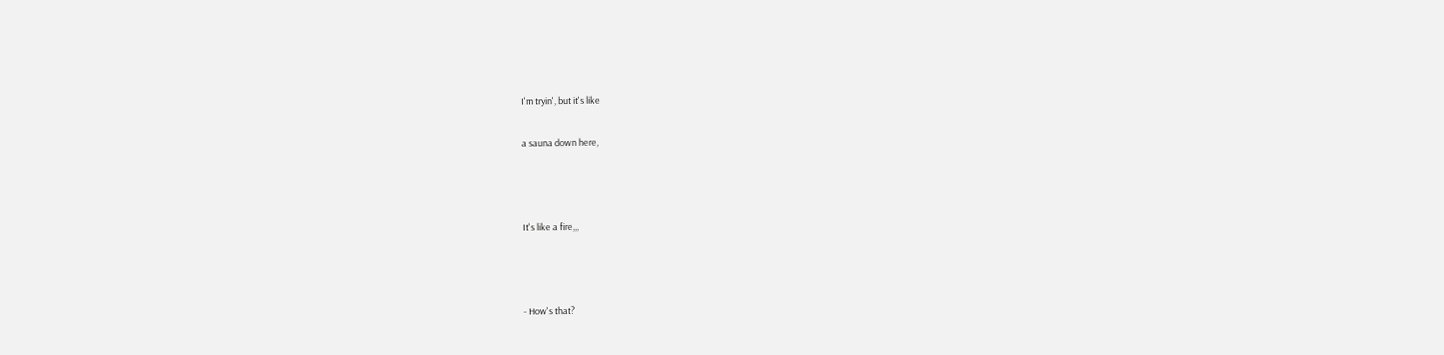I'm tryin', but it's like

a sauna down here,



It's like a fire,,,



- How's that?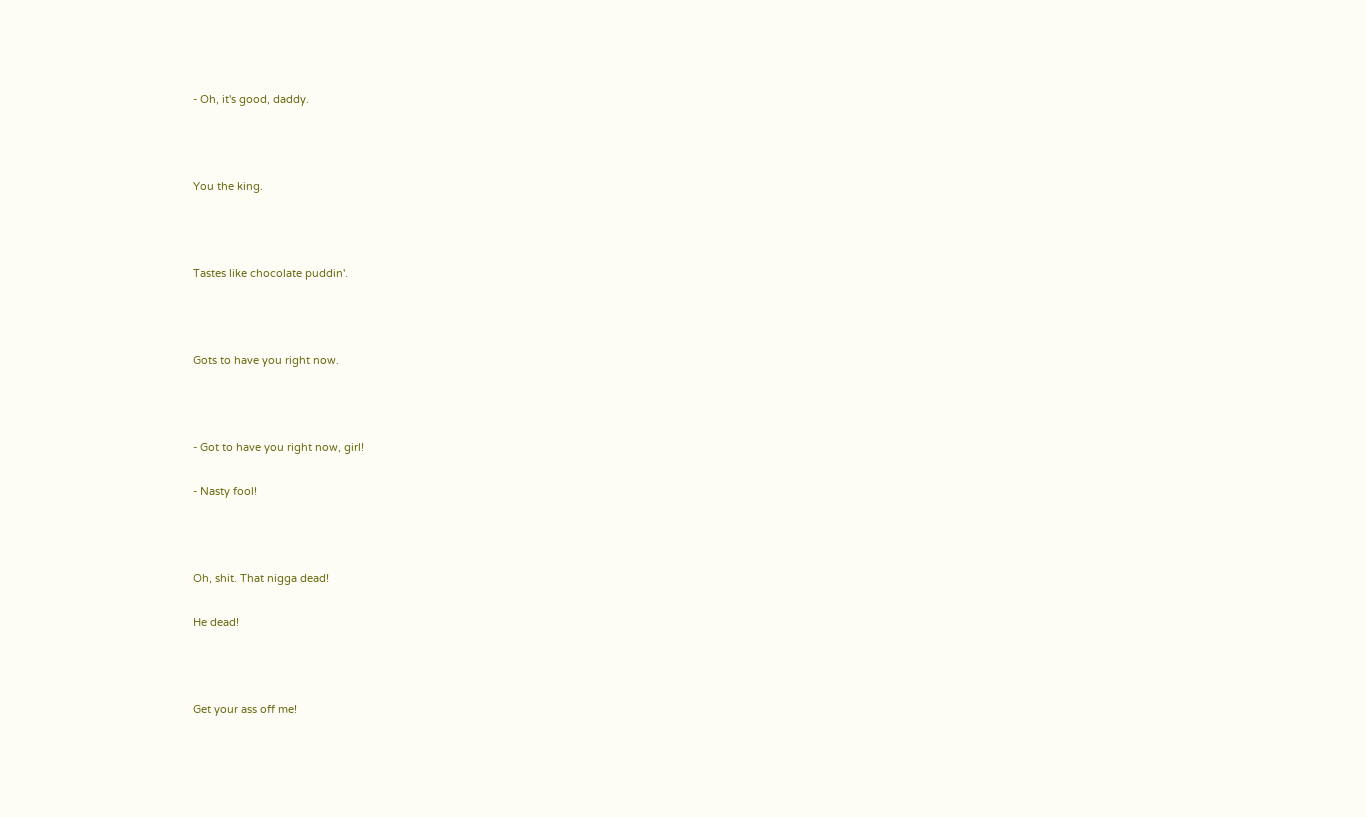- Oh, it's good, daddy.



You the king.



Tastes like chocolate puddin'.



Gots to have you right now.



- Got to have you right now, girl!

- Nasty fool!



Oh, shit. That nigga dead!

He dead!



Get your ass off me!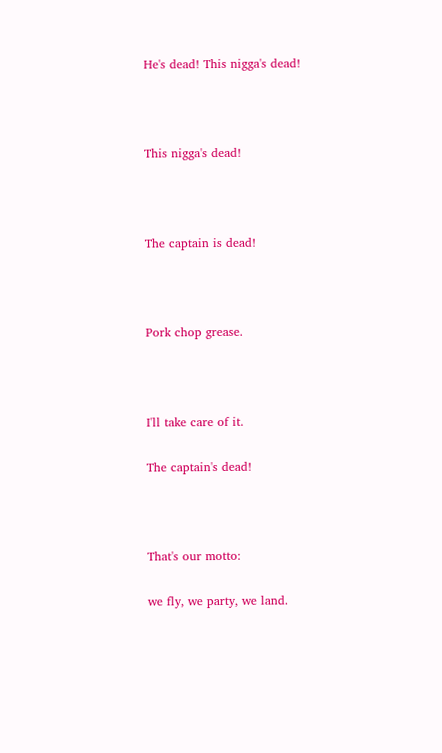He's dead! This nigga's dead!



This nigga's dead!



The captain is dead!



Pork chop grease.



I'll take care of it.

The captain's dead!



That's our motto:

we fly, we party, we land.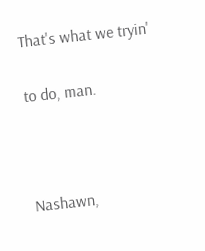That's what we tryin'

to do, man.



Nashawn,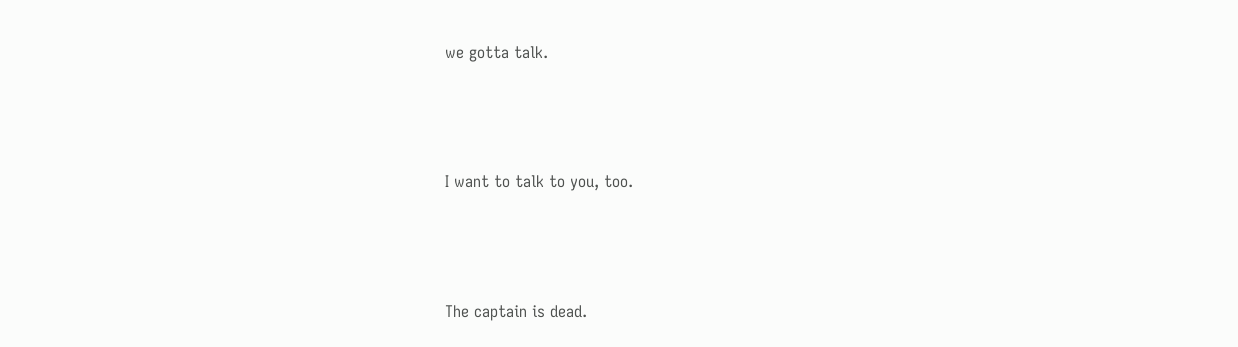we gotta talk.



I want to talk to you, too.



The captain is dead.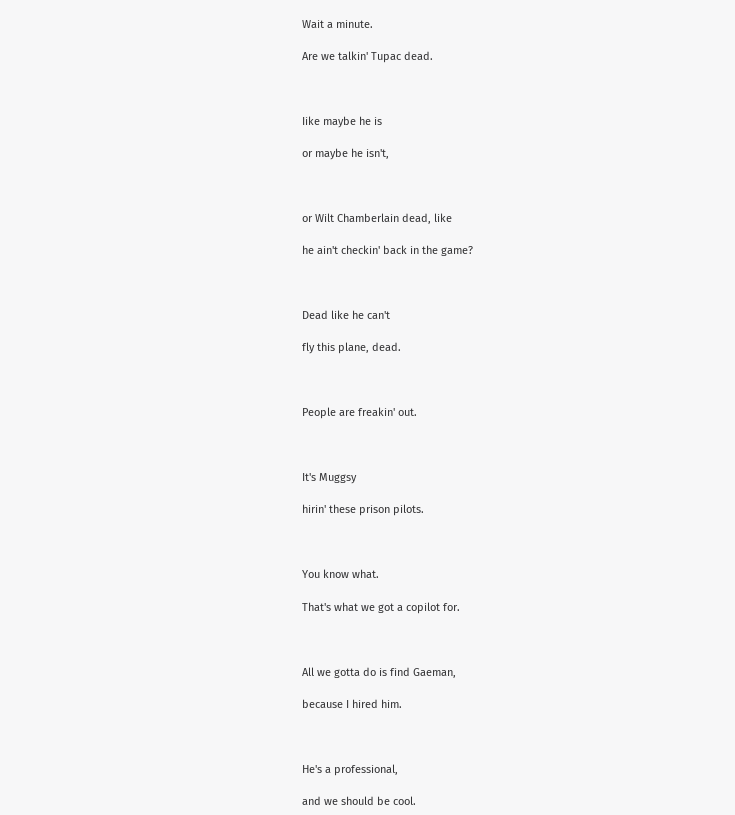Wait a minute.

Are we talkin' Tupac dead.



Iike maybe he is

or maybe he isn't,



or Wilt Chamberlain dead, like

he ain't checkin' back in the game?



Dead like he can't

fly this plane, dead.



People are freakin' out.



It's Muggsy

hirin' these prison pilots.



You know what.

That's what we got a copilot for.



All we gotta do is find Gaeman,

because I hired him.



He's a professional,

and we should be cool.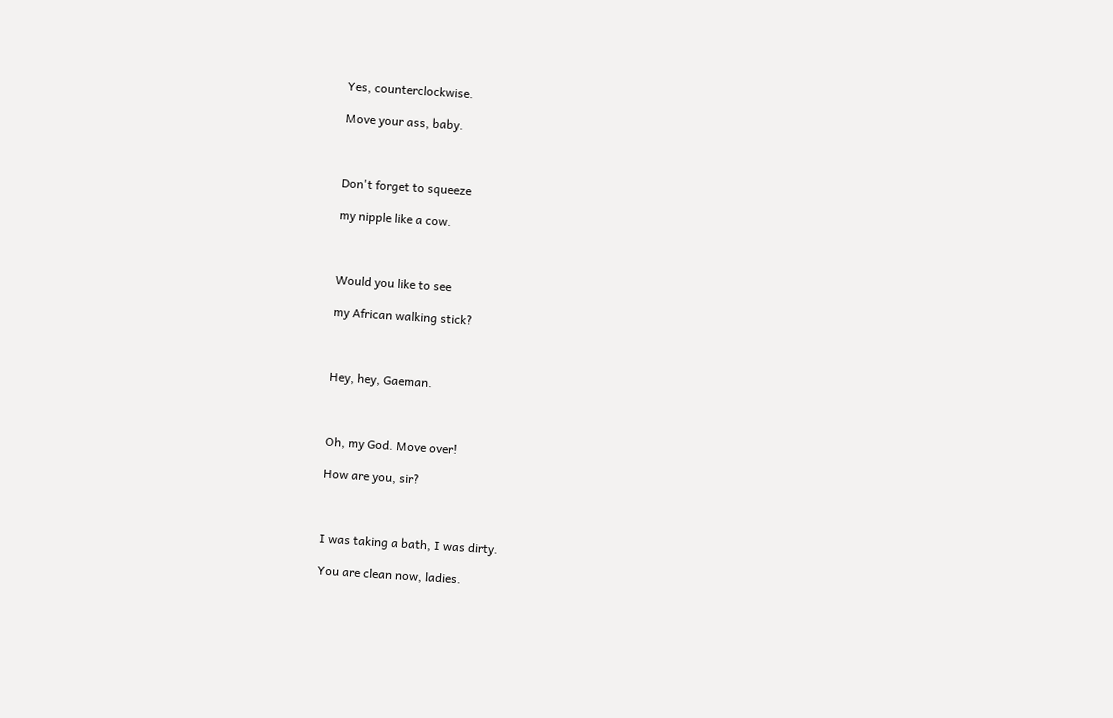Yes, counterclockwise.

Move your ass, baby.



Don't forget to squeeze

my nipple like a cow.



Would you like to see

my African walking stick?



Hey, hey, Gaeman.



Oh, my God. Move over!

How are you, sir?



I was taking a bath, I was dirty.

You are clean now, ladies.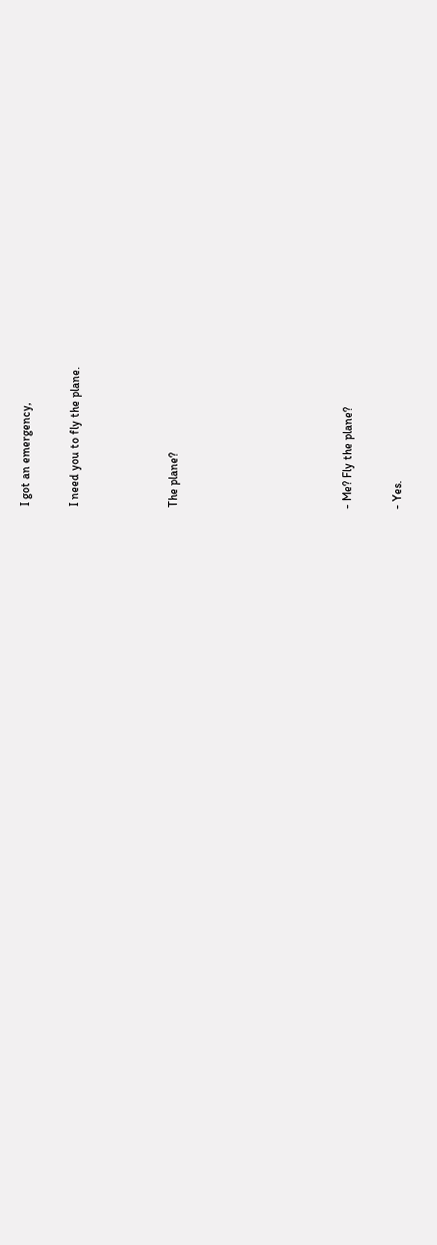I got an emergency,

I need you to fly the plane.



The plane?






- Me? Fly the plane?

- Yes.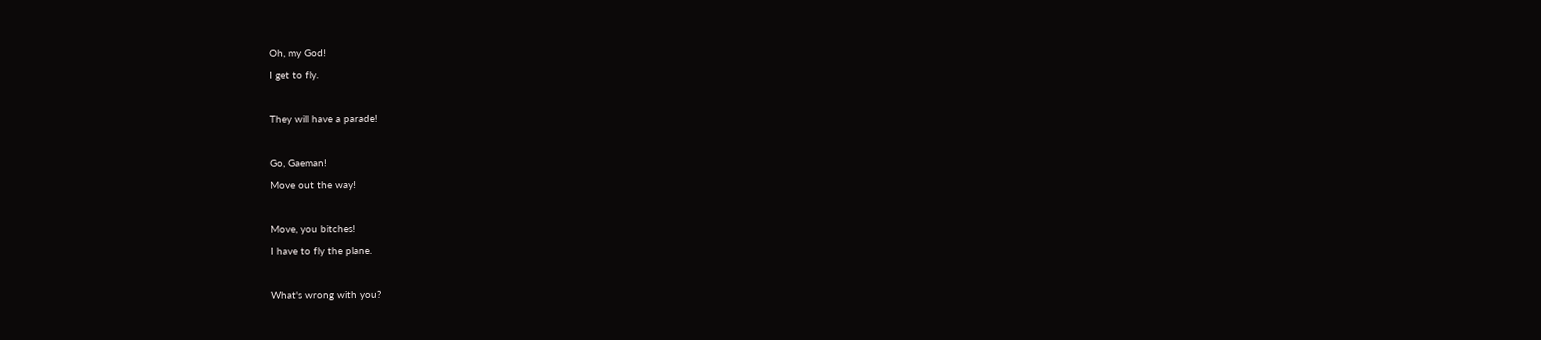Oh, my God!

I get to fly.



They will have a parade!



Go, Gaeman!

Move out the way!



Move, you bitches!

I have to fly the plane.



What's wrong with you?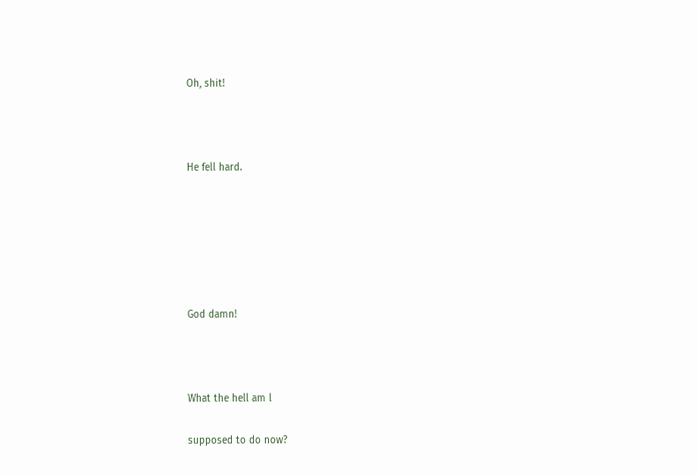Oh, shit!



He fell hard.






God damn!



What the hell am l

supposed to do now?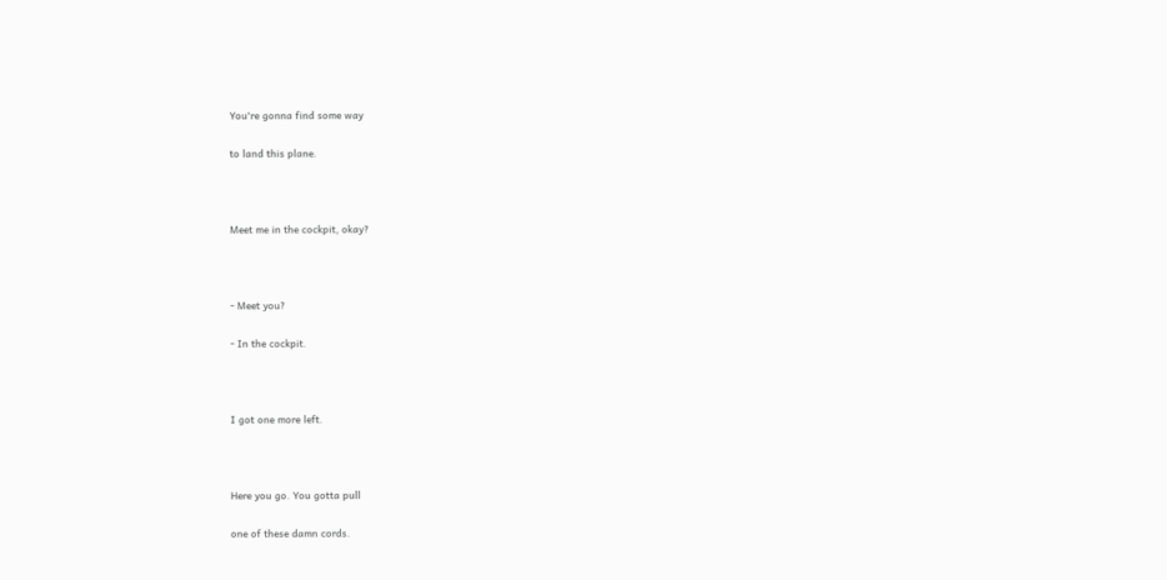You're gonna find some way

to land this plane.



Meet me in the cockpit, okay?



- Meet you?

- In the cockpit.



I got one more left.



Here you go. You gotta pull

one of these damn cords.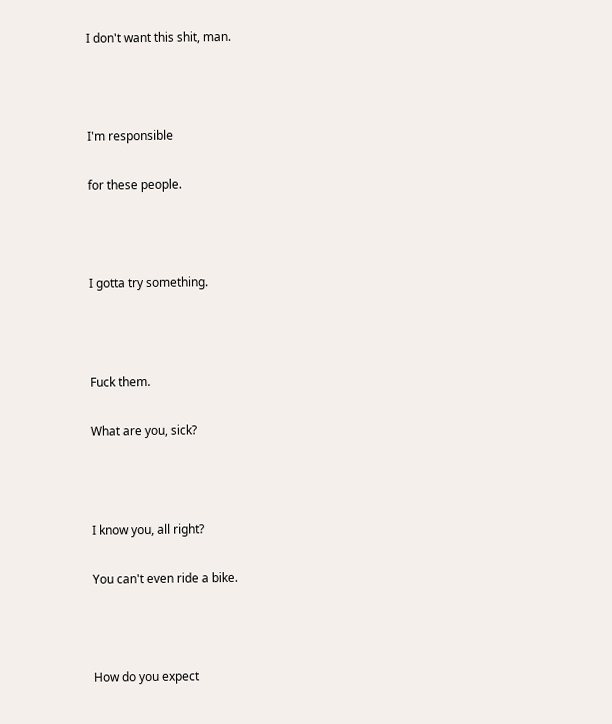I don't want this shit, man.



I'm responsible

for these people.



I gotta try something.



Fuck them.

What are you, sick?



I know you, all right?

You can't even ride a bike.



How do you expect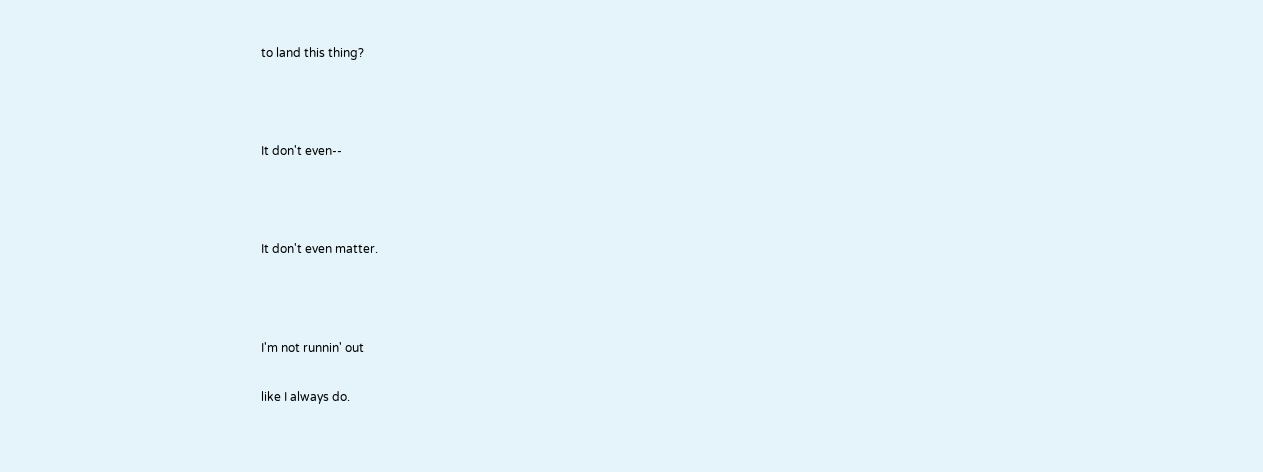to land this thing?



It don't even--



It don't even matter.



I'm not runnin' out

like I always do.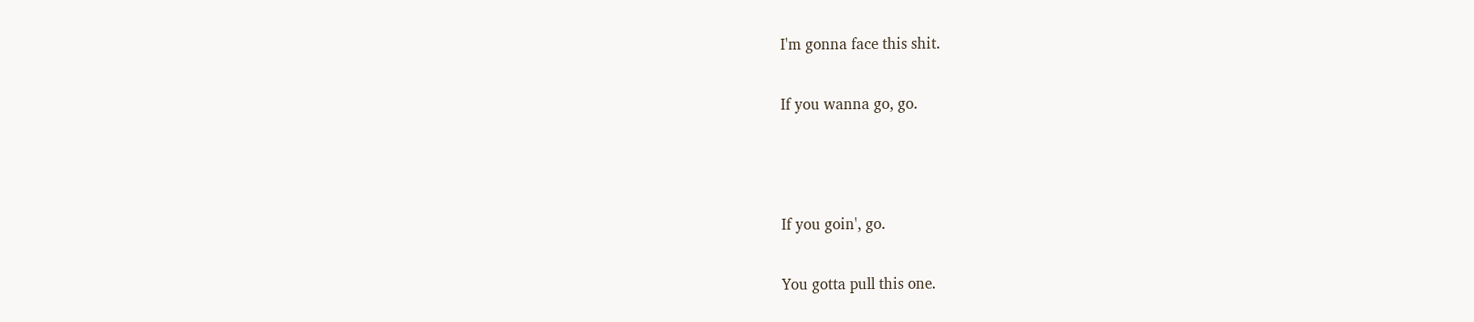I'm gonna face this shit.

If you wanna go, go.



If you goin', go.

You gotta pull this one.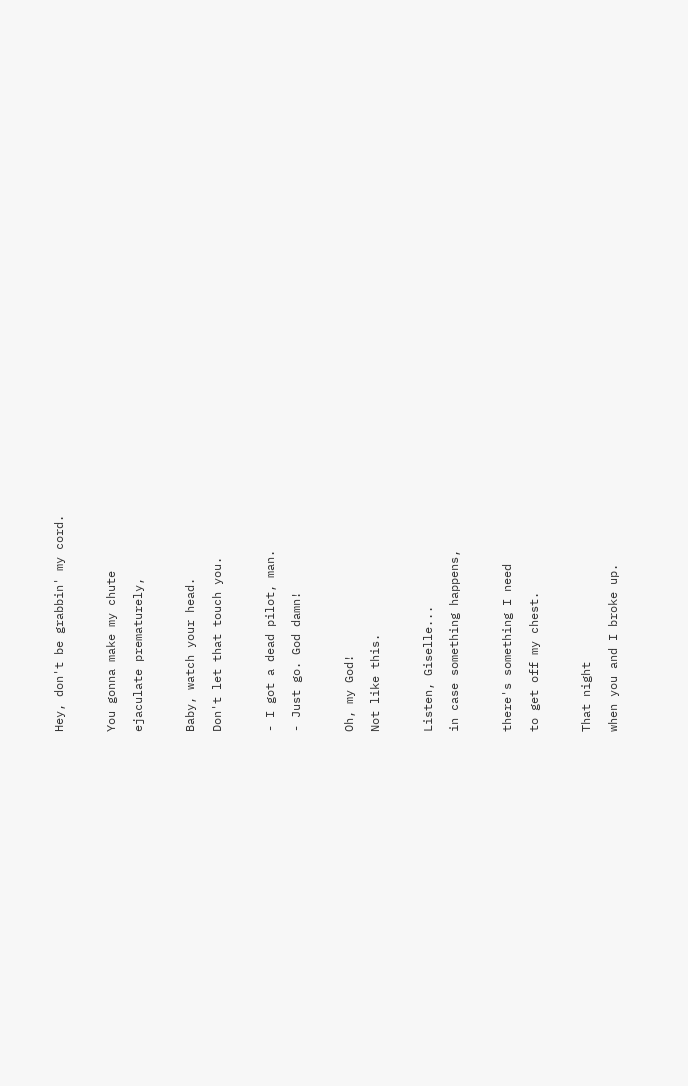Hey, don't be grabbin' my cord.



You gonna make my chute

ejaculate prematurely,



Baby, watch your head.

Don't let that touch you.



- I got a dead pilot, man.

- Just go. God damn!



Oh, my God!

Not like this.



Listen, Giselle...

in case something happens,



there's something I need

to get off my chest.



That night

when you and I broke up.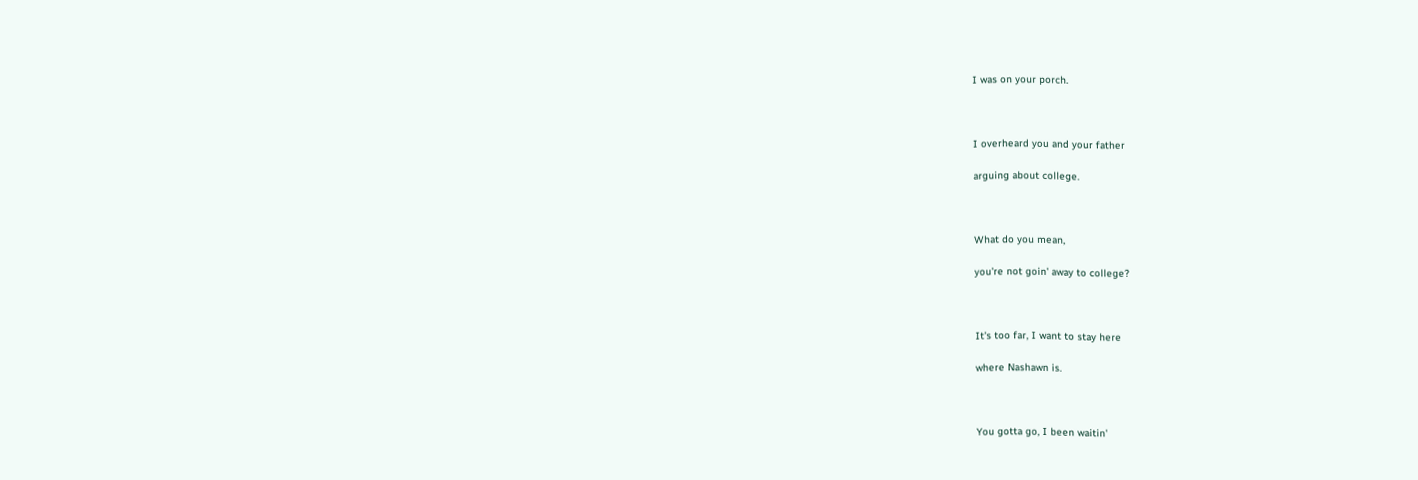I was on your porch.



I overheard you and your father

arguing about college.



What do you mean,

you're not goin' away to college?



It's too far, I want to stay here

where Nashawn is.



You gotta go, I been waitin'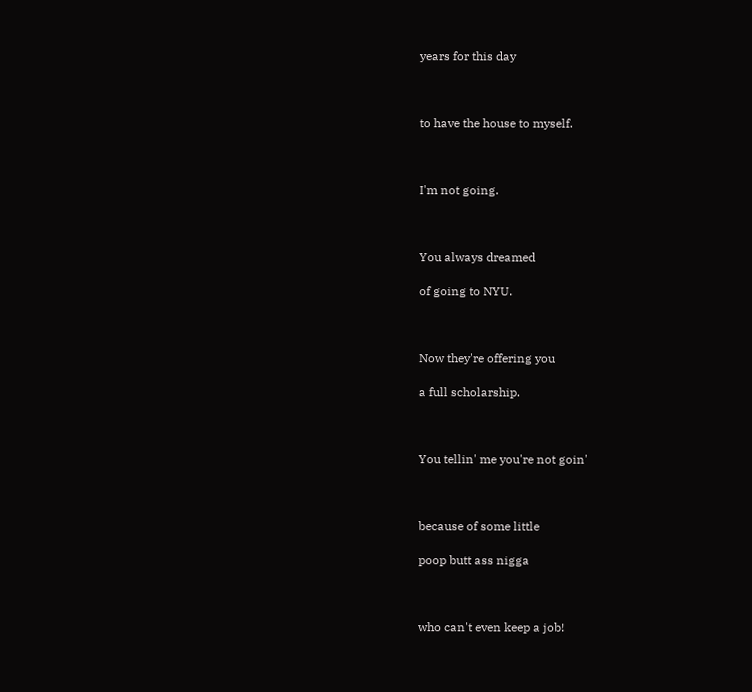years for this day



to have the house to myself.



I'm not going.



You always dreamed

of going to NYU.



Now they're offering you

a full scholarship.



You tellin' me you're not goin'



because of some little

poop butt ass nigga



who can't even keep a job!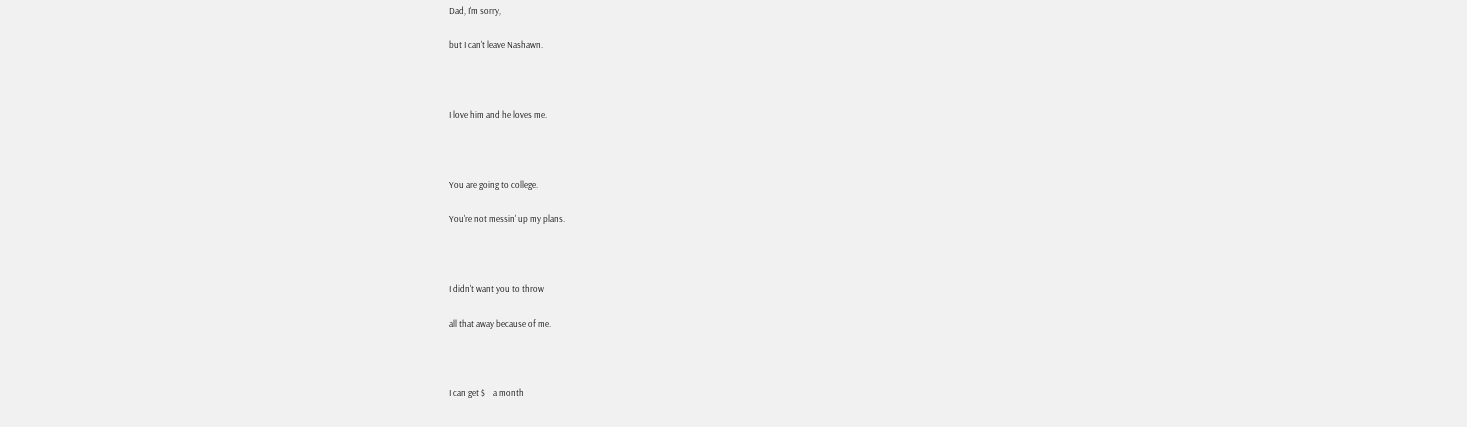Dad, I'm sorry,

but I can't leave Nashawn.



I love him and he loves me.



You are going to college.

You're not messin' up my plans.



I didn't want you to throw

all that away because of me.



I can get $    a month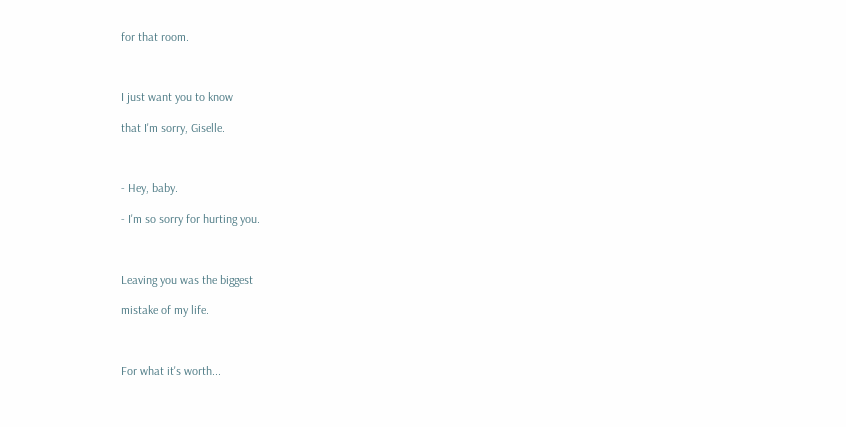for that room.



I just want you to know

that I'm sorry, Giselle.



- Hey, baby.

- I'm so sorry for hurting you.



Leaving you was the biggest

mistake of my life.



For what it's worth...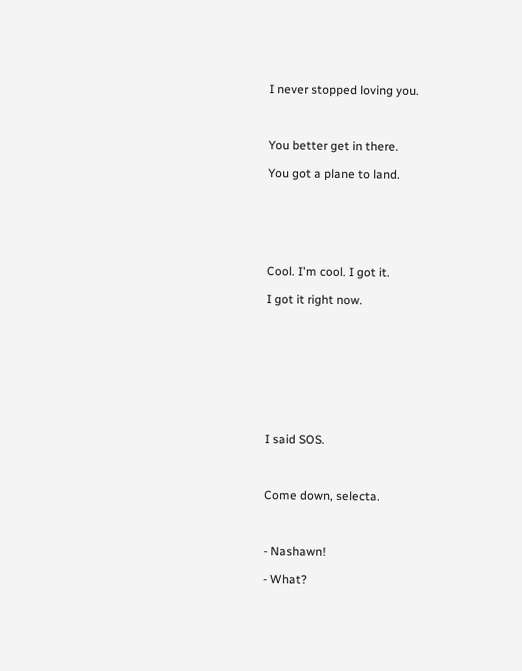I never stopped loving you.



You better get in there.

You got a plane to land.






Cool. I'm cool. I got it.

I got it right now.









I said SOS.



Come down, selecta.



- Nashawn!

- What?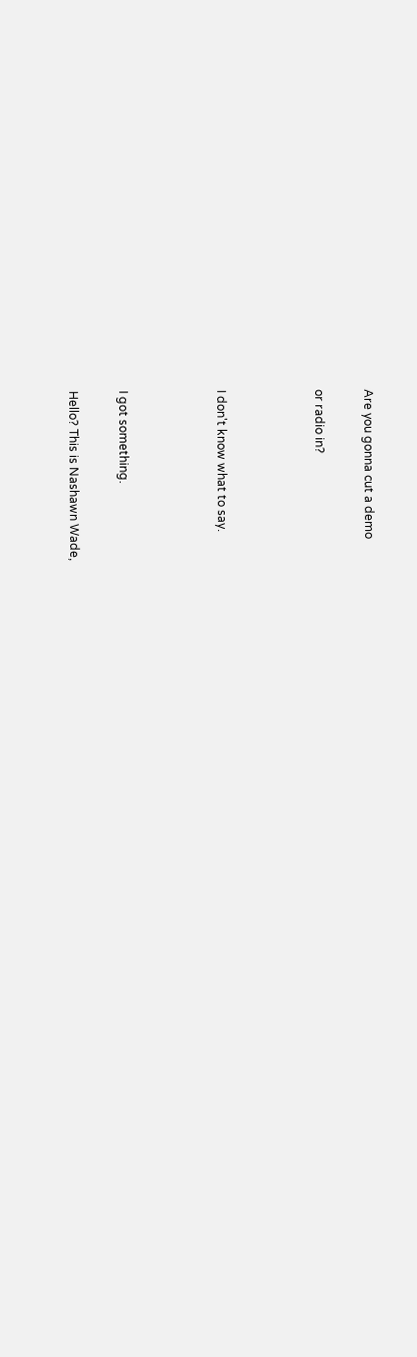Are you gonna cut a demo

or radio in?



I don't know what to say.



I got something.

Hello? This is Nashawn Wade,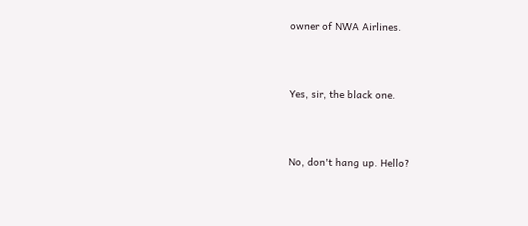owner of NWA Airlines.



Yes, sir, the black one.



No, don't hang up. Hello?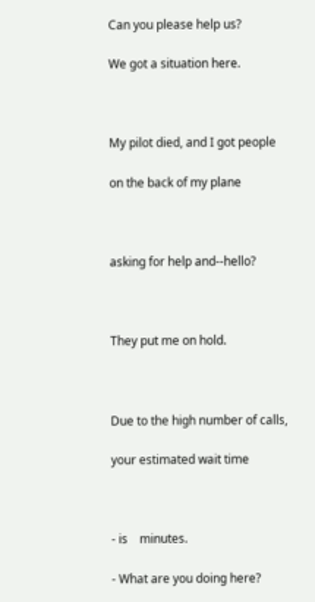Can you please help us?

We got a situation here.



My pilot died, and I got people

on the back of my plane



asking for help and--hello?



They put me on hold.



Due to the high number of calls,

your estimated wait time



- is    minutes.

- What are you doing here?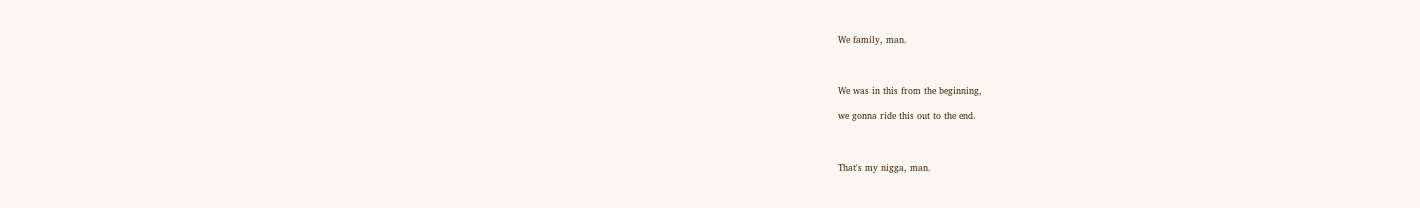We family, man.



We was in this from the beginning,

we gonna ride this out to the end.



That's my nigga, man.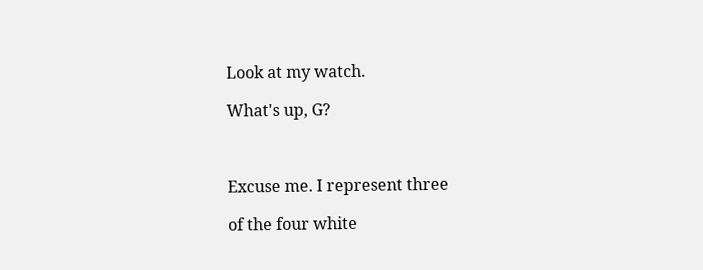Look at my watch.

What's up, G?



Excuse me. I represent three

of the four white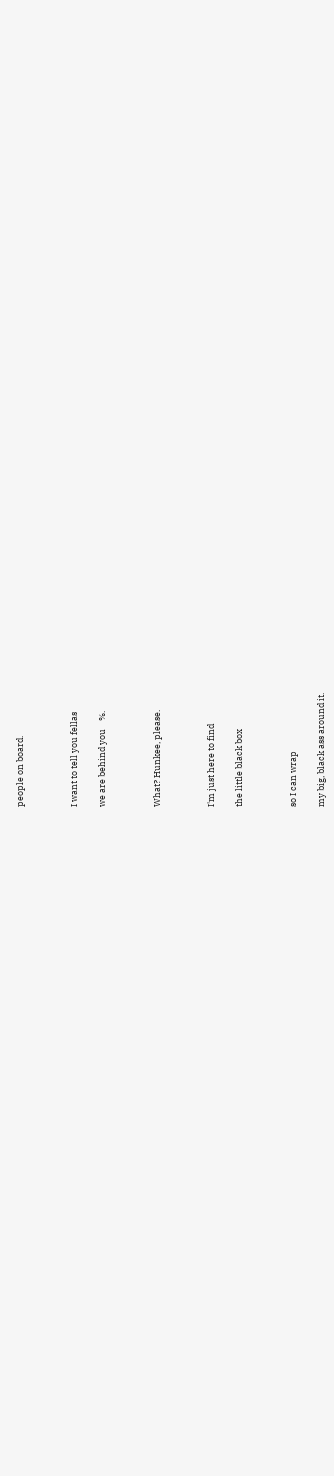people on board.



I want to tell you fellas

we are behind you    %.



What? Hunkee, please.



I'm just here to find

the little black box



so I can wrap

my big, black ass around it.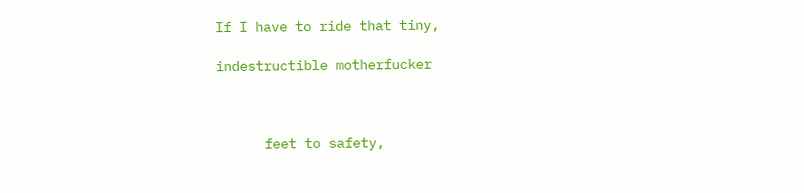If I have to ride that tiny,

indestructible motherfucker



      feet to safety,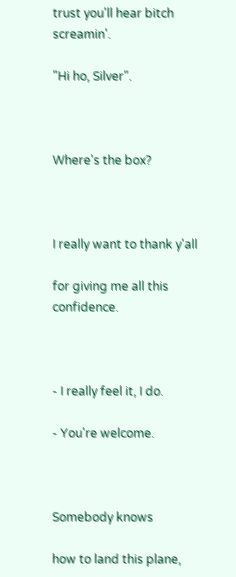trust you'll hear bitch screamin'.

"Hi ho, Silver".



Where's the box?



I really want to thank y'all

for giving me all this confidence.



- I really feel it, I do.

- You're welcome.



Somebody knows

how to land this plane,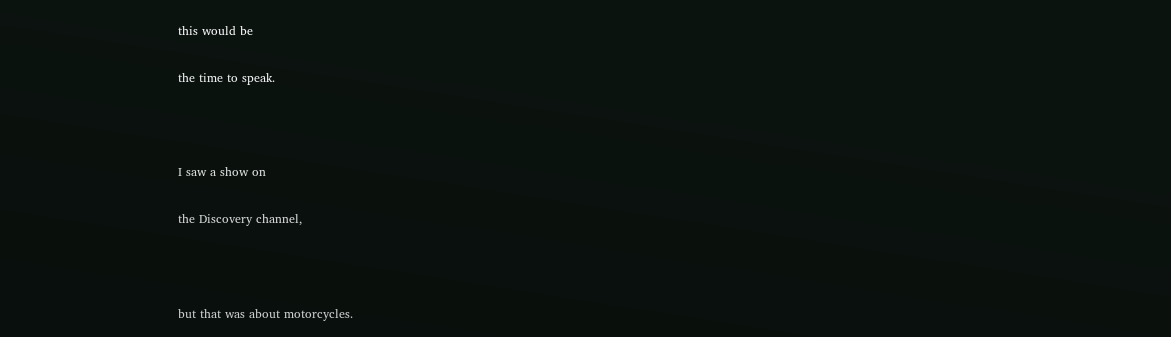this would be

the time to speak.



I saw a show on

the Discovery channel,



but that was about motorcycles.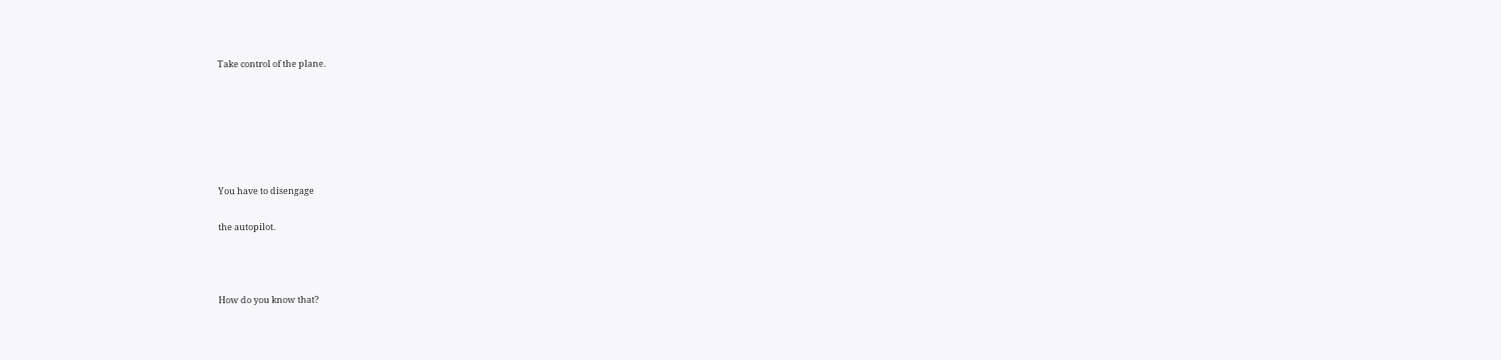Take control of the plane.






You have to disengage

the autopilot.



How do you know that?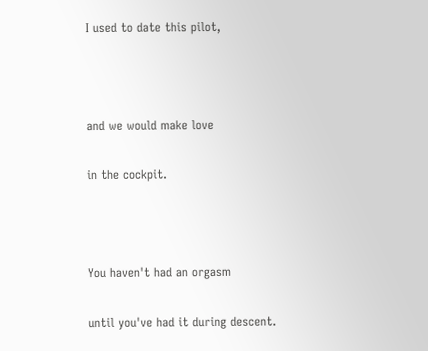I used to date this pilot,



and we would make love

in the cockpit.



You haven't had an orgasm

until you've had it during descent.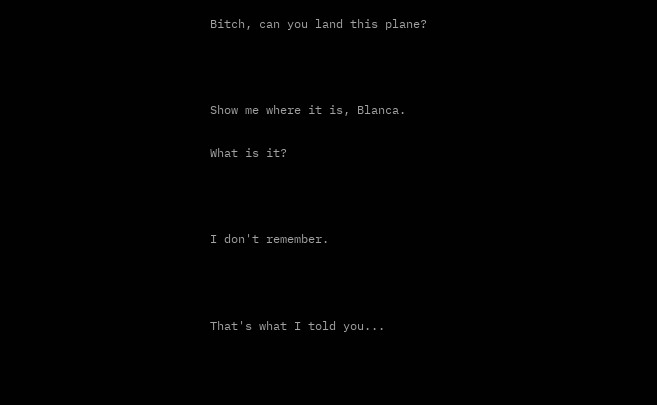Bitch, can you land this plane?



Show me where it is, Blanca.

What is it?



I don't remember.



That's what I told you...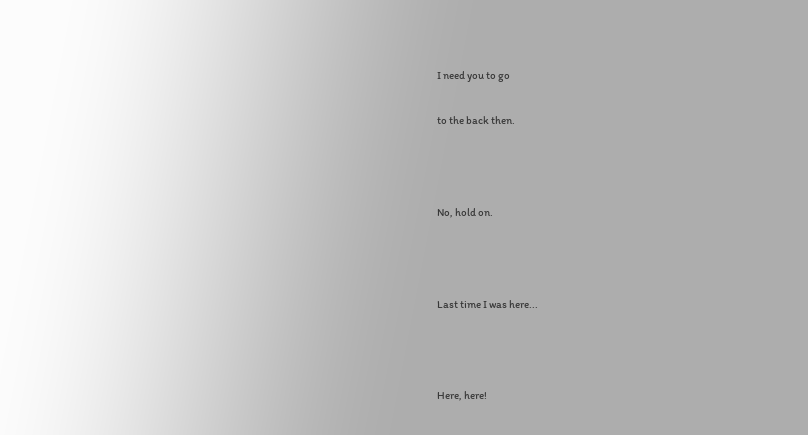I need you to go

to the back then.



No, hold on.



Last time I was here...



Here, here!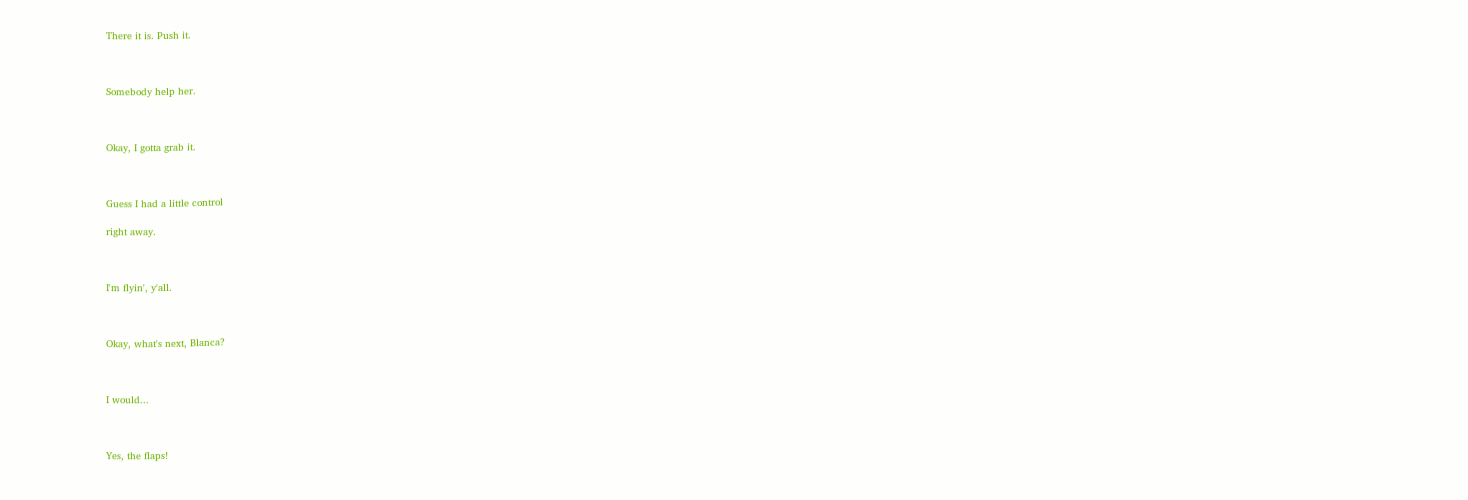There it is. Push it.



Somebody help her.



Okay, I gotta grab it.



Guess I had a little control

right away.



I'm flyin', y'all.



Okay, what's next, Blanca?



I would...



Yes, the flaps!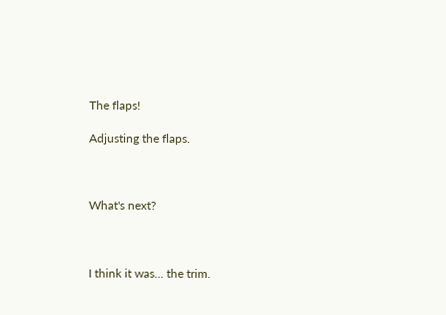The flaps!

Adjusting the flaps.



What's next?



I think it was... the trim.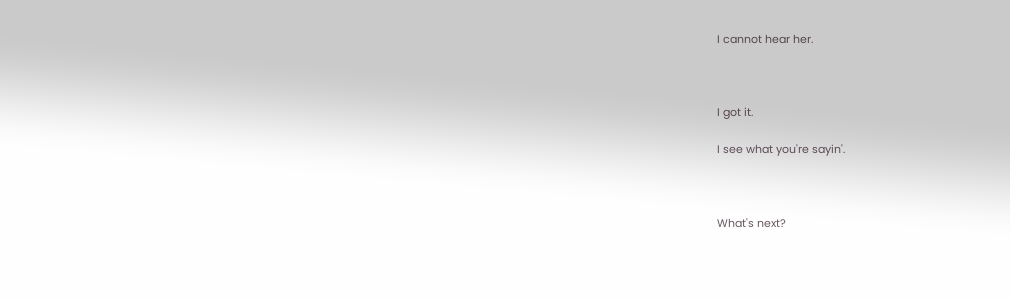I cannot hear her.



I got it.

I see what you're sayin'.



What's next?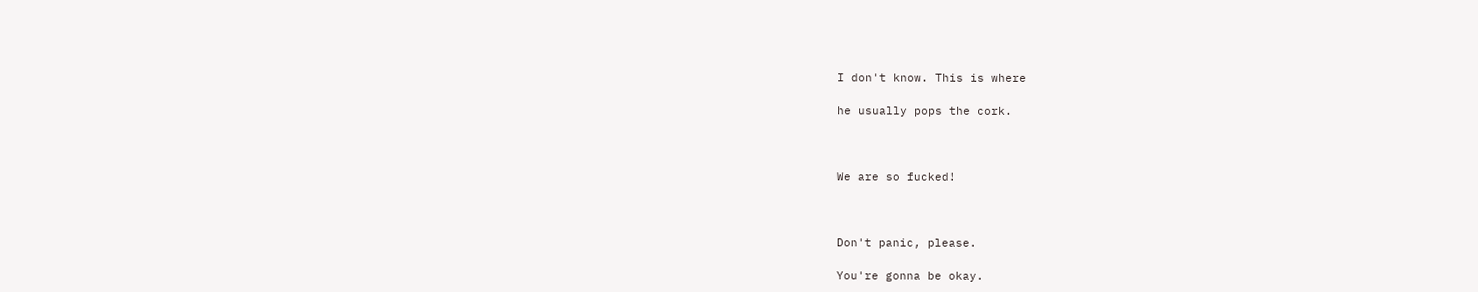I don't know. This is where

he usually pops the cork.



We are so fucked!



Don't panic, please.

You're gonna be okay.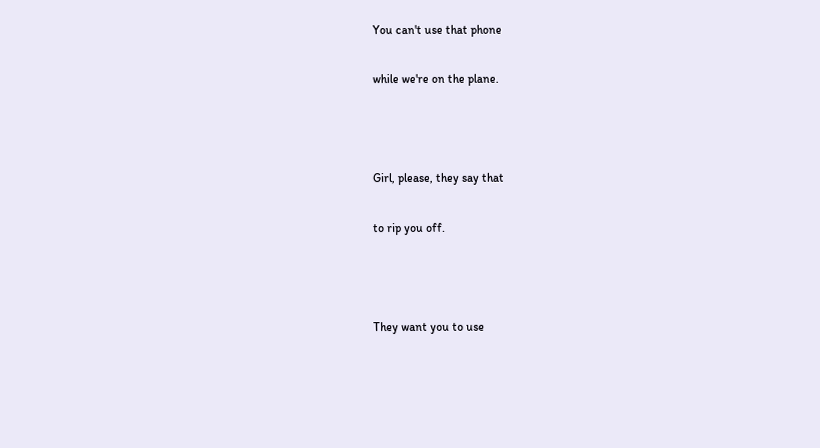You can't use that phone

while we're on the plane.



Girl, please, they say that

to rip you off.



They want you to use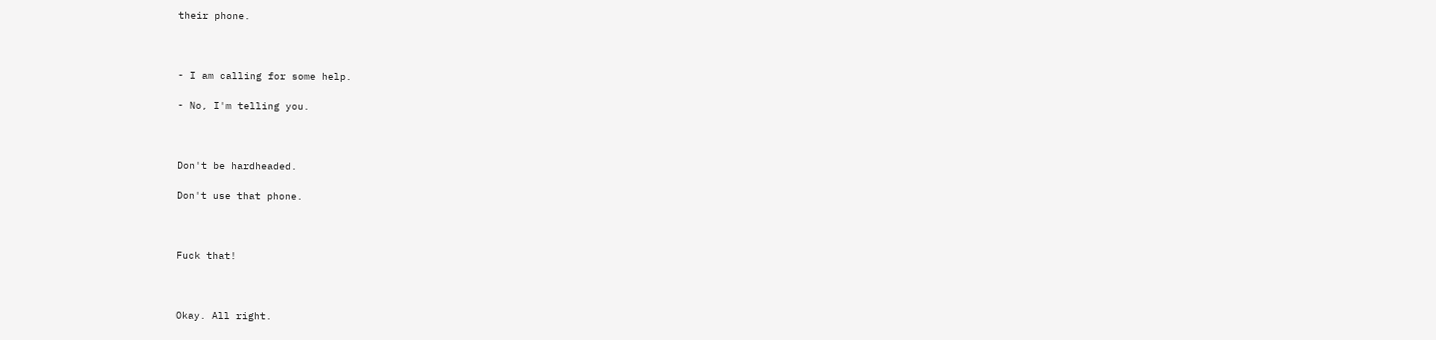their phone.



- I am calling for some help.

- No, I'm telling you.



Don't be hardheaded.

Don't use that phone.



Fuck that!



Okay. All right.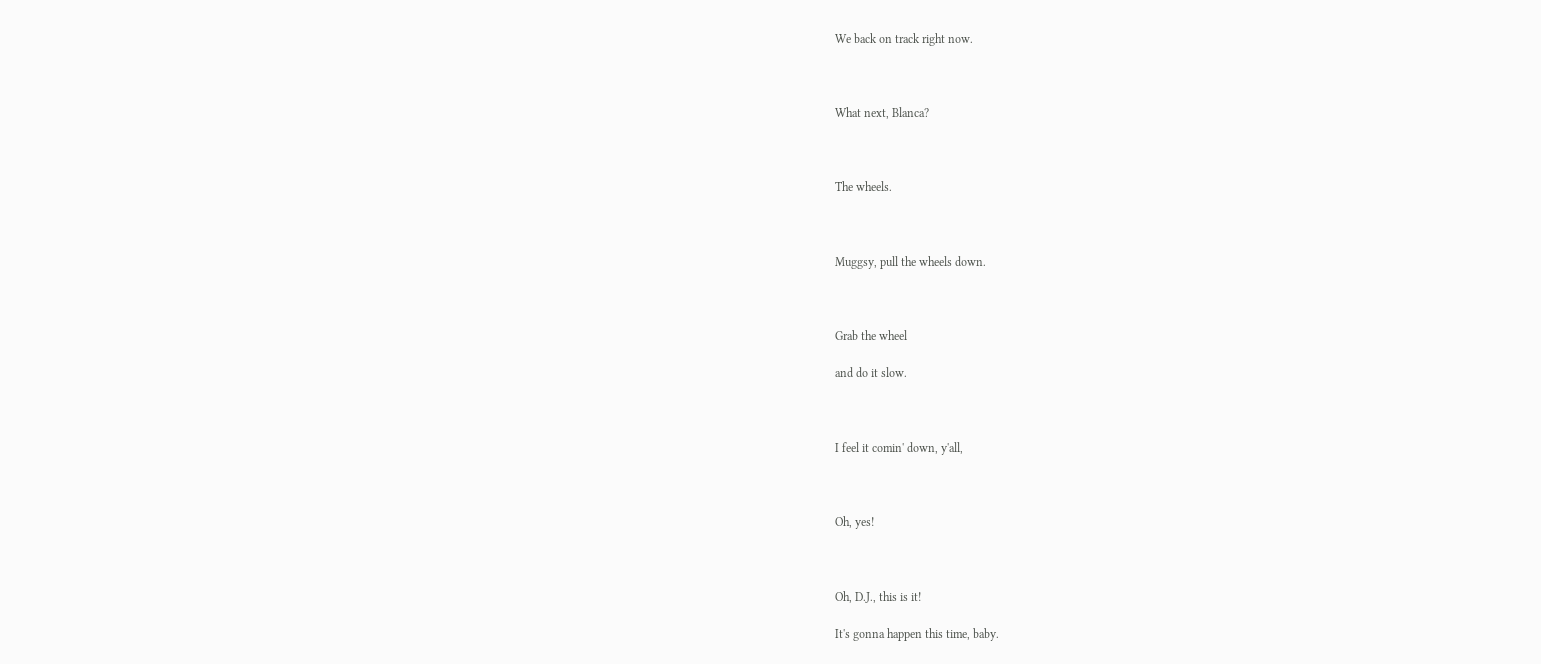We back on track right now.



What next, Blanca?



The wheels.



Muggsy, pull the wheels down.



Grab the wheel

and do it slow.



I feel it comin' down, y'all,



Oh, yes!



Oh, D.J., this is it!

It's gonna happen this time, baby.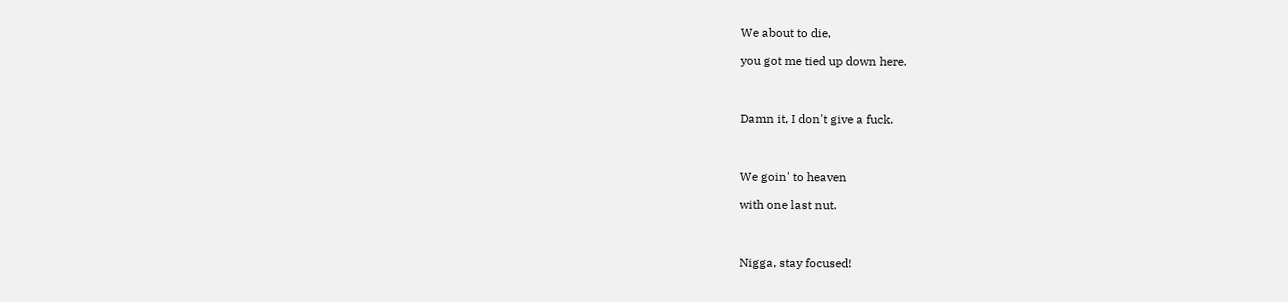We about to die,

you got me tied up down here.



Damn it, I don't give a fuck.



We goin' to heaven

with one last nut.



Nigga, stay focused!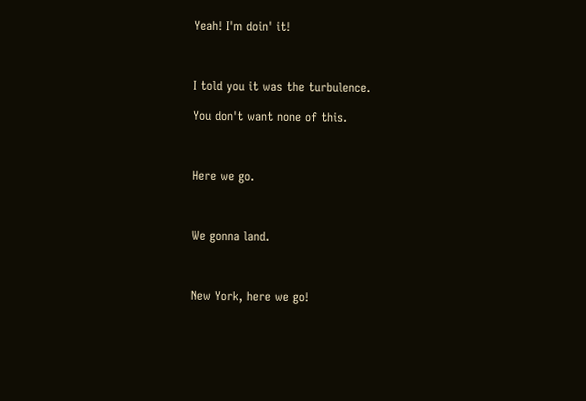Yeah! I'm doin' it!



I told you it was the turbulence.

You don't want none of this.



Here we go.



We gonna land.



New York, here we go!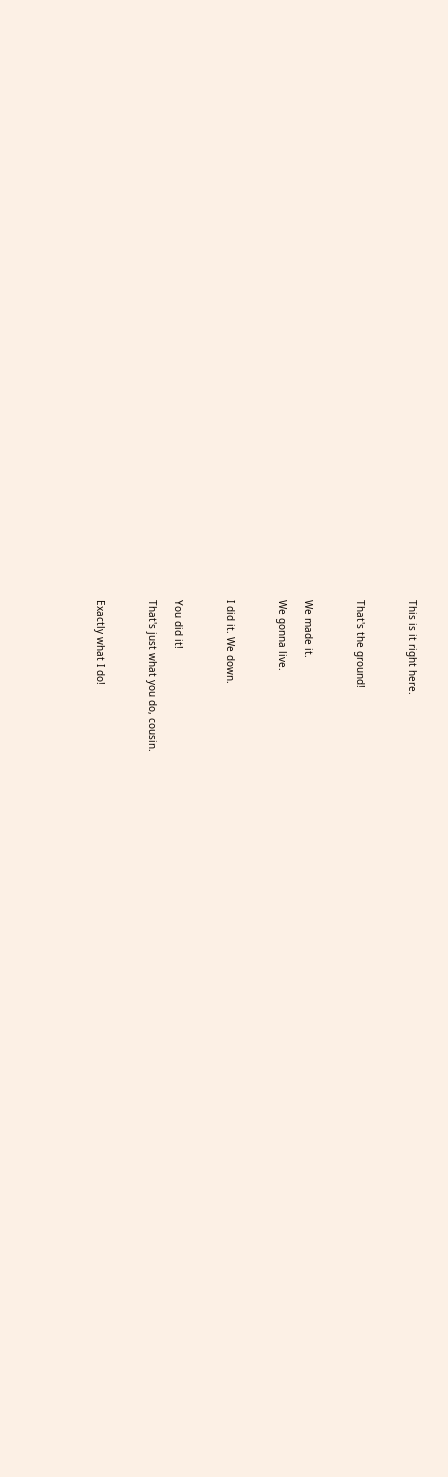This is it right here.



That's the ground!



We made it.

We gonna live.



I did it. We down.



You did it!

That's just what you do, cousin.



Exactly what I do!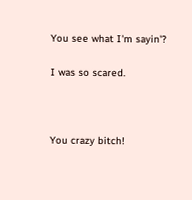You see what I'm sayin'?

I was so scared.



You crazy bitch!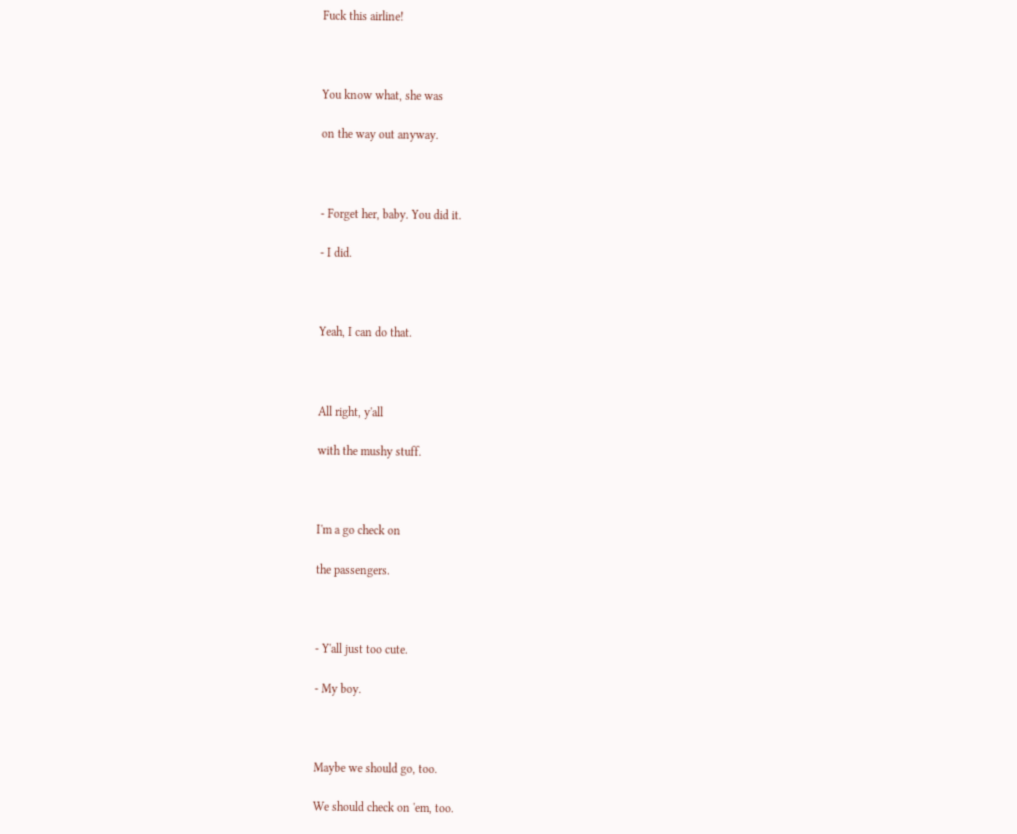Fuck this airline!



You know what, she was

on the way out anyway.



- Forget her, baby. You did it.

- I did.



Yeah, I can do that.



All right, y'all

with the mushy stuff.



I'm a go check on

the passengers.



- Y'all just too cute.

- My boy.



Maybe we should go, too.

We should check on 'em, too.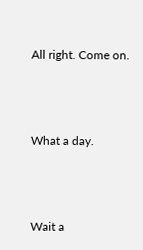All right. Come on.



What a day.



Wait a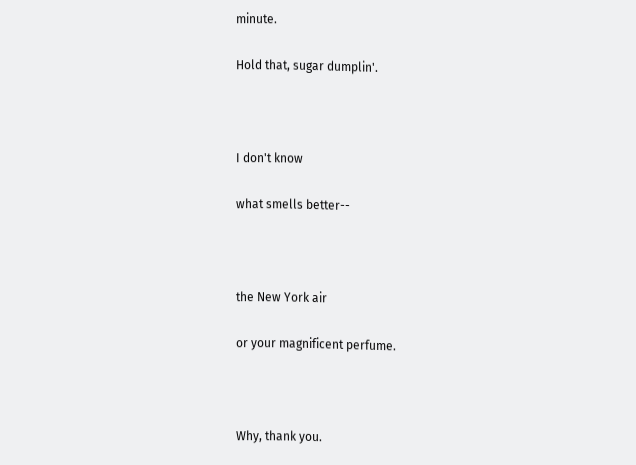minute.

Hold that, sugar dumplin'.



I don't know

what smells better--



the New York air

or your magnificent perfume.



Why, thank you.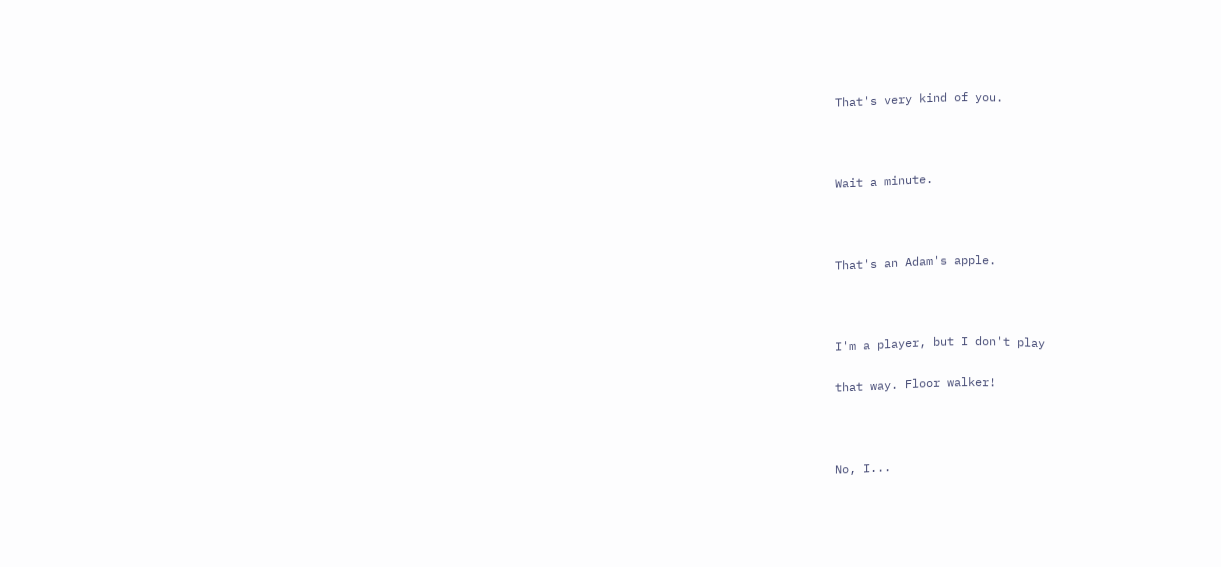That's very kind of you.



Wait a minute.



That's an Adam's apple.



I'm a player, but I don't play

that way. Floor walker!



No, I...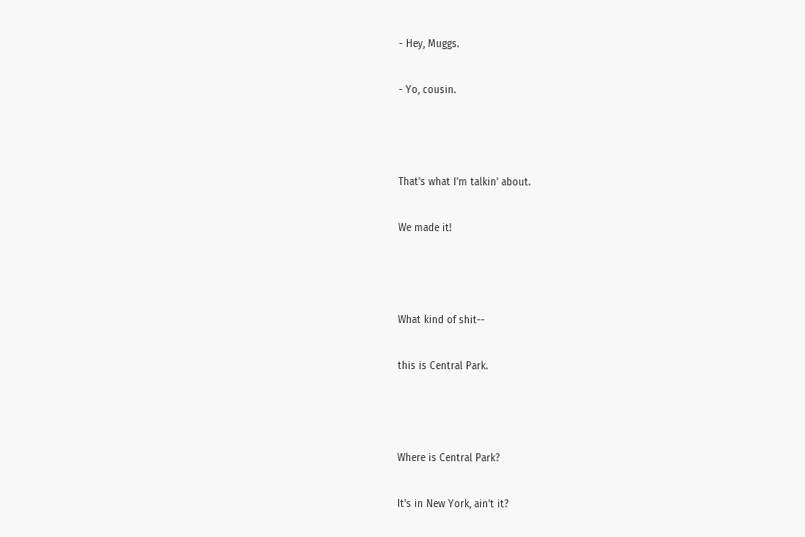- Hey, Muggs.

- Yo, cousin.



That's what I'm talkin' about.

We made it!



What kind of shit--

this is Central Park.



Where is Central Park?

It's in New York, ain't it?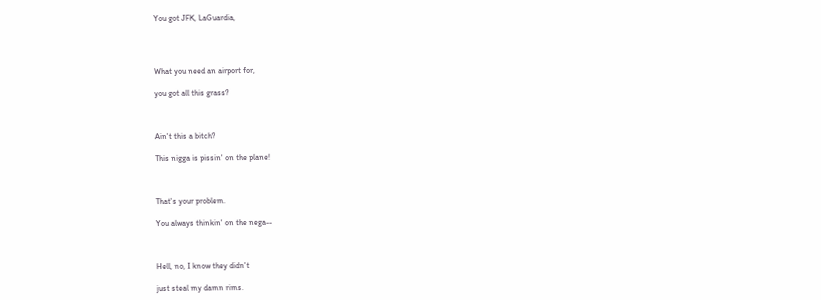You got JFK, LaGuardia,




What you need an airport for,

you got all this grass?



Ain't this a bitch?

This nigga is pissin' on the plane!



That's your problem.

You always thinkin' on the nega--



Hell, no, I know they didn't

just steal my damn rims.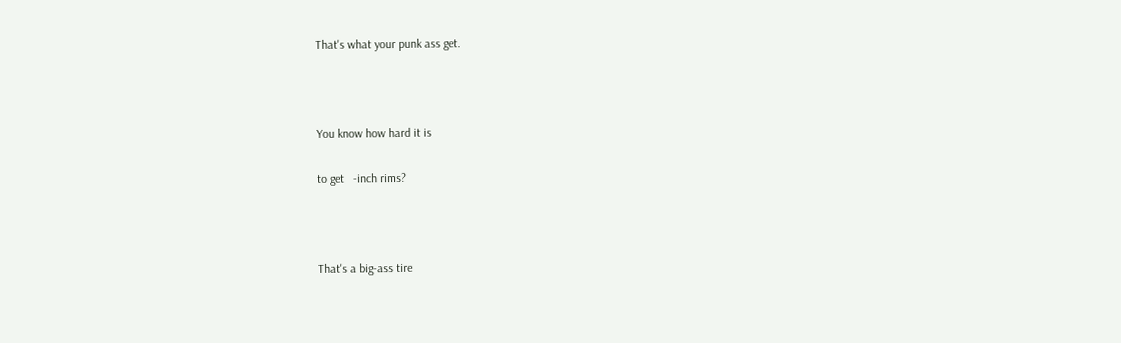That's what your punk ass get.



You know how hard it is

to get   -inch rims?



That's a big-ass tire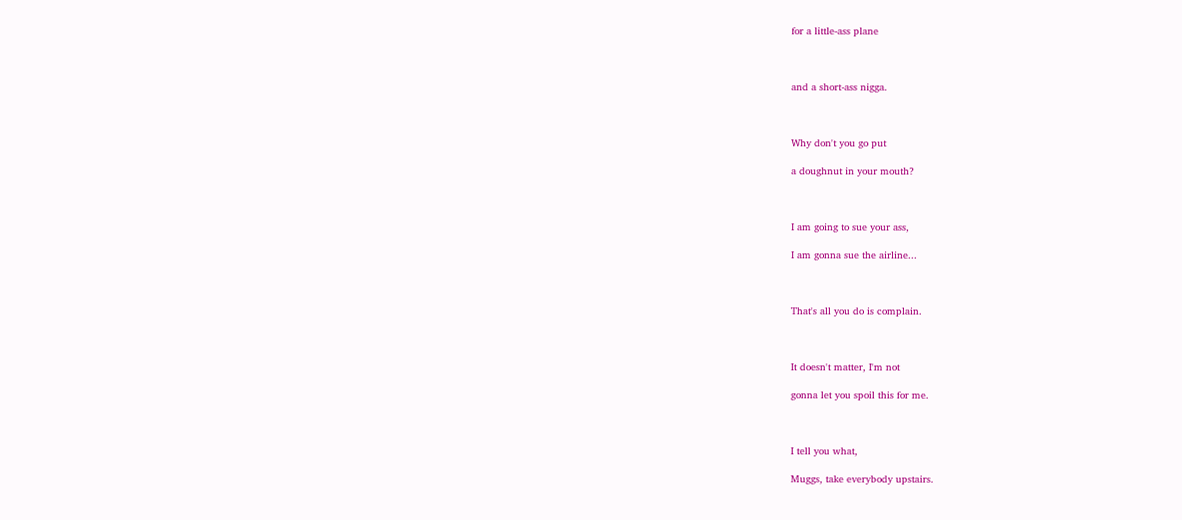for a little-ass plane



and a short-ass nigga.



Why don't you go put

a doughnut in your mouth?



I am going to sue your ass,

I am gonna sue the airline...



That's all you do is complain.



It doesn't matter, I'm not

gonna let you spoil this for me.



I tell you what,

Muggs, take everybody upstairs.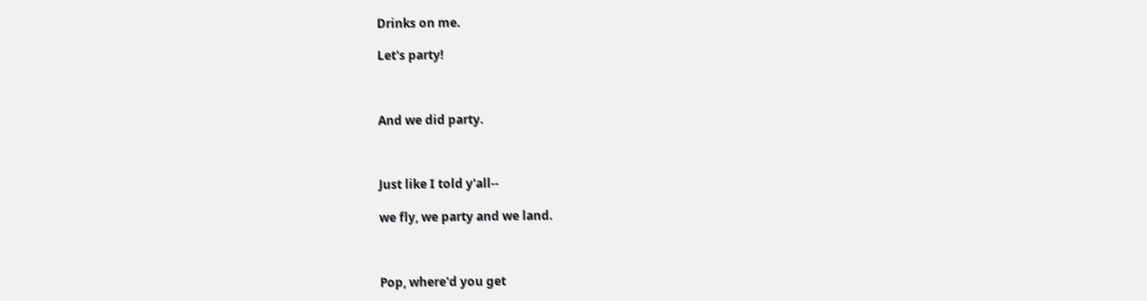Drinks on me.

Let's party!



And we did party.



Just like I told y'all--

we fly, we party and we land.



Pop, where'd you get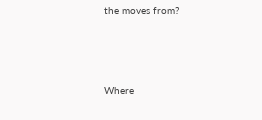the moves from?



Where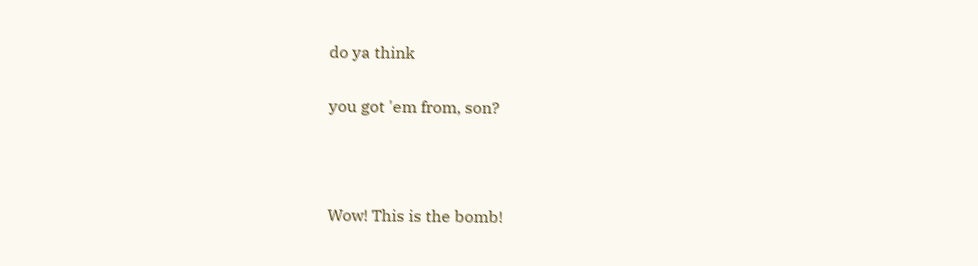do ya think

you got 'em from, son?



Wow! This is the bomb!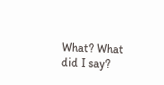What? What did I say?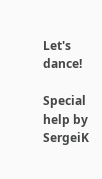Let's dance!

Special help by SergeiK